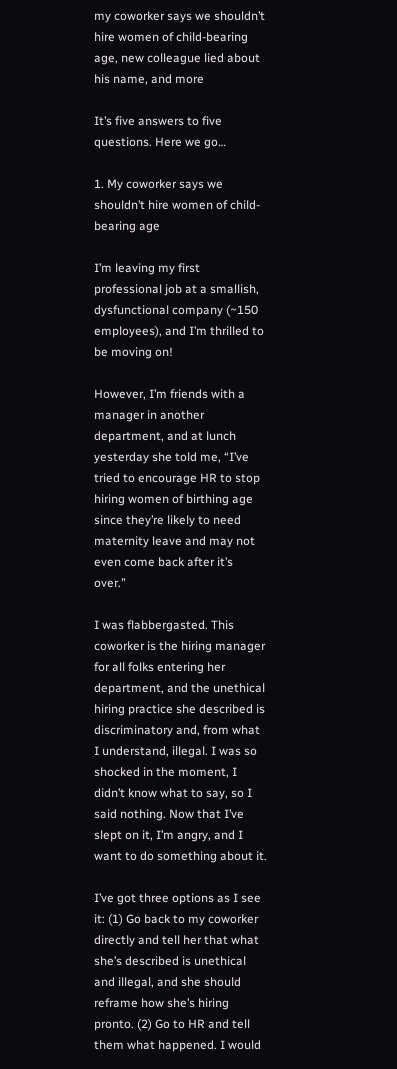my coworker says we shouldn’t hire women of child-bearing age, new colleague lied about his name, and more

It’s five answers to five questions. Here we go…

1. My coworker says we shouldn’t hire women of child-bearing age

I’m leaving my first professional job at a smallish, dysfunctional company (~150 employees), and I’m thrilled to be moving on!

However, I’m friends with a manager in another department, and at lunch yesterday she told me, “I’ve tried to encourage HR to stop hiring women of birthing age since they’re likely to need maternity leave and may not even come back after it’s over.”

I was flabbergasted. This coworker is the hiring manager for all folks entering her department, and the unethical hiring practice she described is discriminatory and, from what I understand, illegal. I was so shocked in the moment, I didn’t know what to say, so I said nothing. Now that I’ve slept on it, I’m angry, and I want to do something about it.

I’ve got three options as I see it: (1) Go back to my coworker directly and tell her that what she’s described is unethical and illegal, and she should reframe how she’s hiring pronto. (2) Go to HR and tell them what happened. I would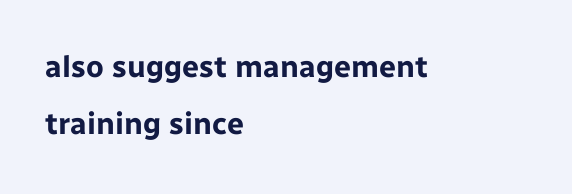also suggest management training since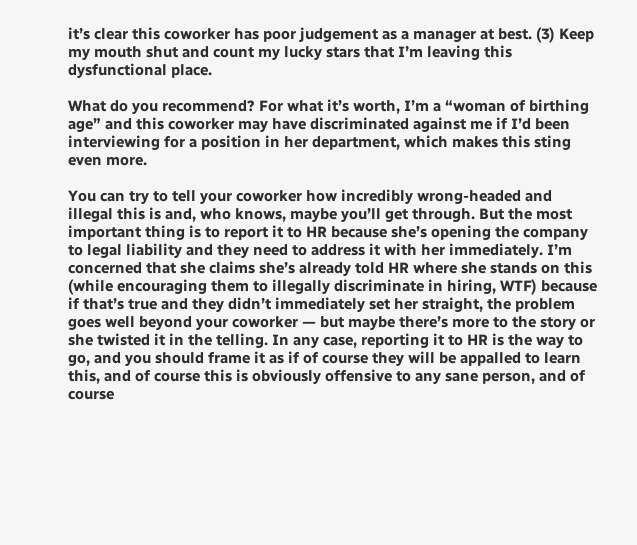it’s clear this coworker has poor judgement as a manager at best. (3) Keep my mouth shut and count my lucky stars that I’m leaving this dysfunctional place.

What do you recommend? For what it’s worth, I’m a “woman of birthing age” and this coworker may have discriminated against me if I’d been interviewing for a position in her department, which makes this sting even more.

You can try to tell your coworker how incredibly wrong-headed and illegal this is and, who knows, maybe you’ll get through. But the most important thing is to report it to HR because she’s opening the company to legal liability and they need to address it with her immediately. I’m concerned that she claims she’s already told HR where she stands on this (while encouraging them to illegally discriminate in hiring, WTF) because if that’s true and they didn’t immediately set her straight, the problem goes well beyond your coworker — but maybe there’s more to the story or she twisted it in the telling. In any case, reporting it to HR is the way to go, and you should frame it as if of course they will be appalled to learn this, and of course this is obviously offensive to any sane person, and of course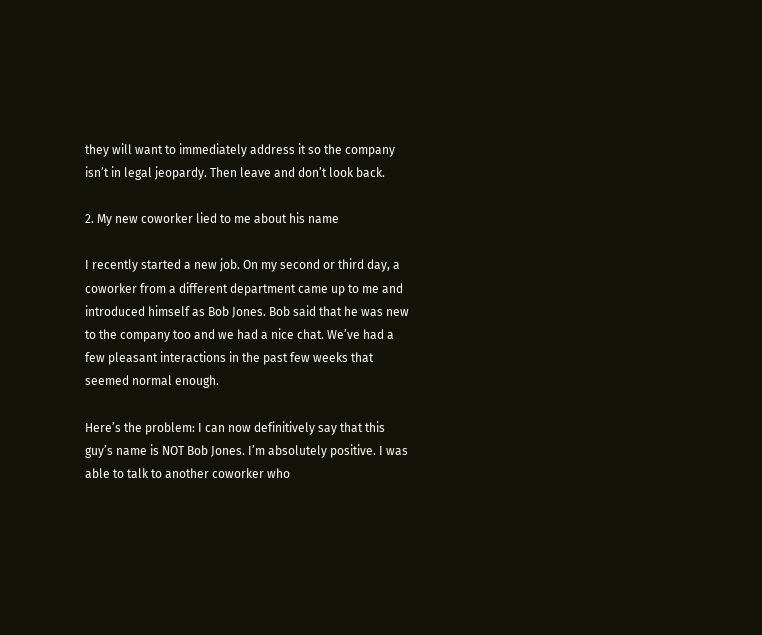they will want to immediately address it so the company isn’t in legal jeopardy. Then leave and don’t look back.

2. My new coworker lied to me about his name

I recently started a new job. On my second or third day, a coworker from a different department came up to me and introduced himself as Bob Jones. Bob said that he was new to the company too and we had a nice chat. We’ve had a few pleasant interactions in the past few weeks that seemed normal enough.

Here’s the problem: I can now definitively say that this guy’s name is NOT Bob Jones. I’m absolutely positive. I was able to talk to another coworker who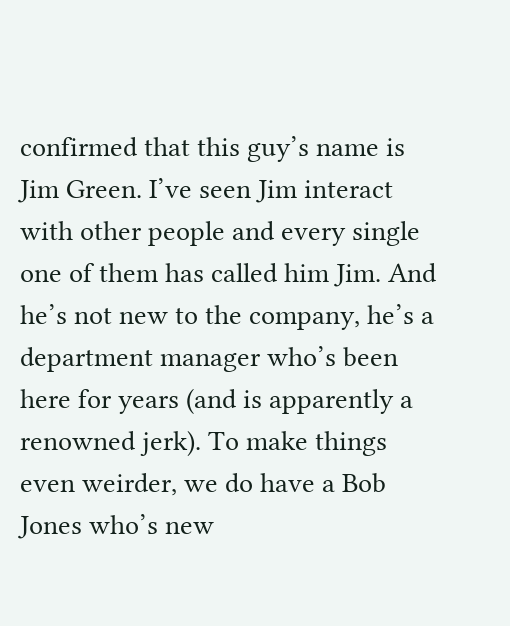confirmed that this guy’s name is Jim Green. I’ve seen Jim interact with other people and every single one of them has called him Jim. And he’s not new to the company, he’s a department manager who’s been here for years (and is apparently a renowned jerk). To make things even weirder, we do have a Bob Jones who’s new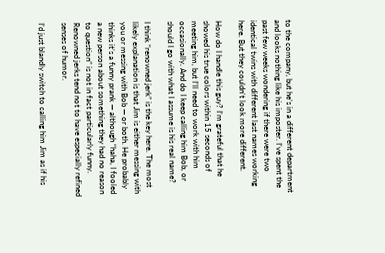to the company, but he’s in a different department and looks nothing like his imposter. I’ve spent the past few weeks wondering if there were two identical twins with different last names working here. But they couldn’t look more different.

How do I handle this guy? I’m grateful that he showed his true colors within 15 seconds of meeting him, but I’ll need to work with him occasionally. And do I keep calling him Bob, or should I go with what I assume is his real name?

I think “renowned jerk” is the key here. The most likely explanation is that Jim is either messing with you or messing with Bob — or both. He probably thinks it’s a funny prank — although “haha, I fooled a new person about something they had no reason to question” is not in fact particularly funny. Renowned jerks tend not to have especially refined senses of humor.

I’d just blandly switch to calling him Jim as if his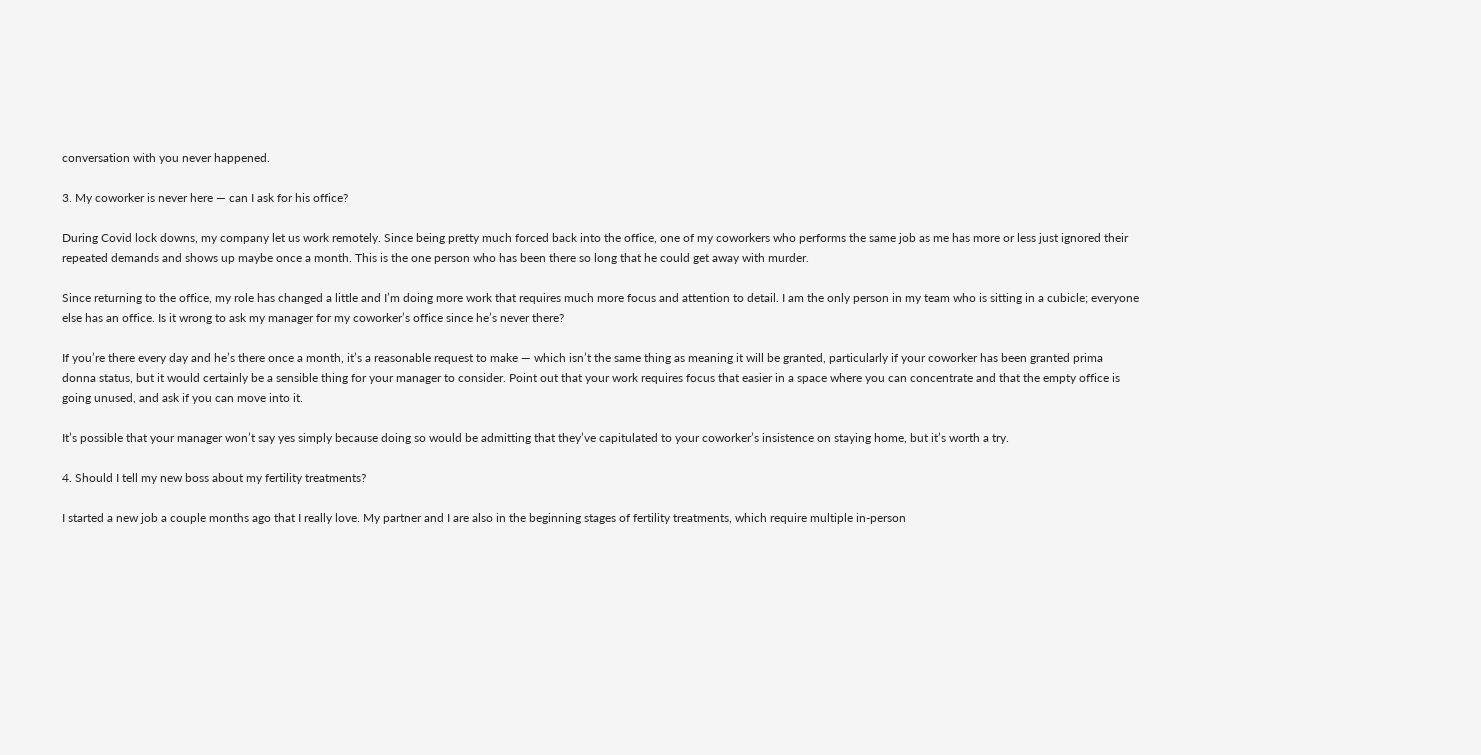conversation with you never happened.

3. My coworker is never here — can I ask for his office?

During Covid lock downs, my company let us work remotely. Since being pretty much forced back into the office, one of my coworkers who performs the same job as me has more or less just ignored their repeated demands and shows up maybe once a month. This is the one person who has been there so long that he could get away with murder.

Since returning to the office, my role has changed a little and I’m doing more work that requires much more focus and attention to detail. I am the only person in my team who is sitting in a cubicle; everyone else has an office. Is it wrong to ask my manager for my coworker’s office since he’s never there?

If you’re there every day and he’s there once a month, it’s a reasonable request to make — which isn’t the same thing as meaning it will be granted, particularly if your coworker has been granted prima donna status, but it would certainly be a sensible thing for your manager to consider. Point out that your work requires focus that easier in a space where you can concentrate and that the empty office is going unused, and ask if you can move into it.

It’s possible that your manager won’t say yes simply because doing so would be admitting that they’ve capitulated to your coworker’s insistence on staying home, but it’s worth a try.

4. Should I tell my new boss about my fertility treatments?

I started a new job a couple months ago that I really love. My partner and I are also in the beginning stages of fertility treatments, which require multiple in-person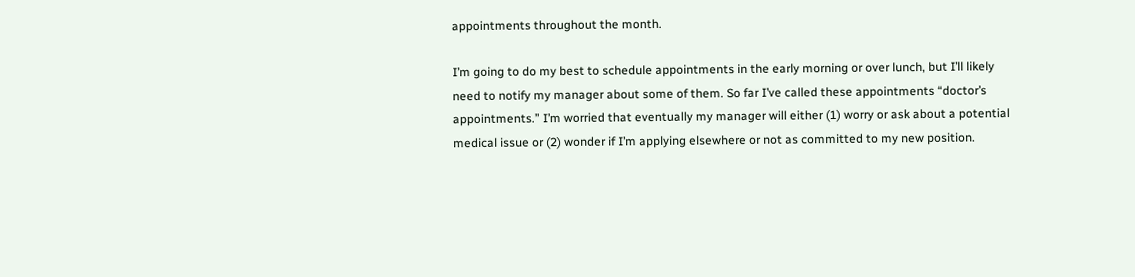appointments throughout the month.

I’m going to do my best to schedule appointments in the early morning or over lunch, but I’ll likely need to notify my manager about some of them. So far I’ve called these appointments “doctor’s appointments.” I’m worried that eventually my manager will either (1) worry or ask about a potential medical issue or (2) wonder if I’m applying elsewhere or not as committed to my new position.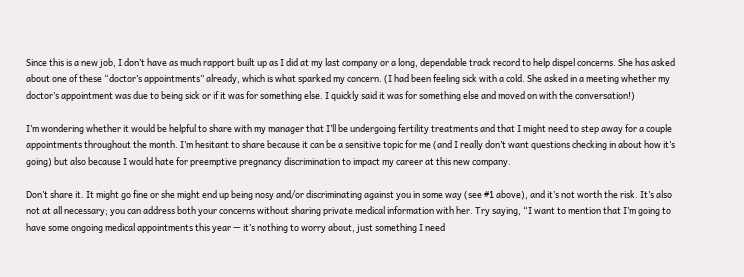Since this is a new job, I don’t have as much rapport built up as I did at my last company or a long, dependable track record to help dispel concerns. She has asked about one of these “doctor’s appointments” already, which is what sparked my concern. (I had been feeling sick with a cold. She asked in a meeting whether my doctor’s appointment was due to being sick or if it was for something else. I quickly said it was for something else and moved on with the conversation!)

I’m wondering whether it would be helpful to share with my manager that I’ll be undergoing fertility treatments and that I might need to step away for a couple appointments throughout the month. I’m hesitant to share because it can be a sensitive topic for me (and I really don’t want questions checking in about how it’s going) but also because I would hate for preemptive pregnancy discrimination to impact my career at this new company.

Don’t share it. It might go fine or she might end up being nosy and/or discriminating against you in some way (see #1 above), and it’s not worth the risk. It’s also not at all necessary; you can address both your concerns without sharing private medical information with her. Try saying, “I want to mention that I’m going to have some ongoing medical appointments this year — it’s nothing to worry about, just something I need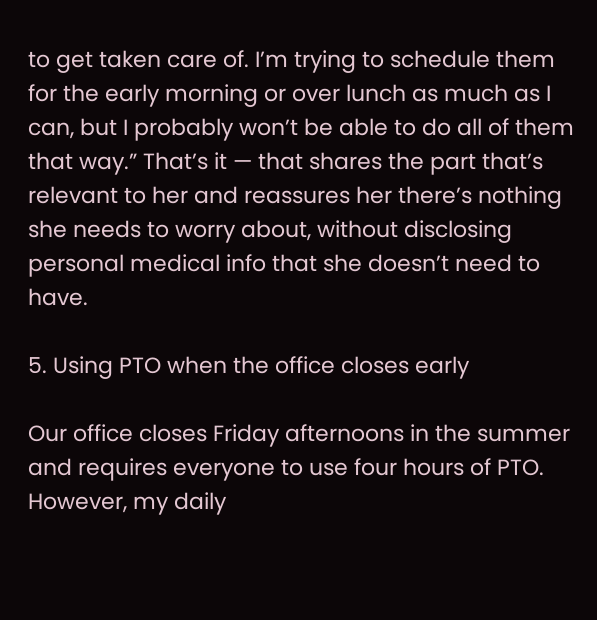to get taken care of. I’m trying to schedule them for the early morning or over lunch as much as I can, but I probably won’t be able to do all of them that way.” That’s it — that shares the part that’s relevant to her and reassures her there’s nothing she needs to worry about, without disclosing personal medical info that she doesn’t need to have.

5. Using PTO when the office closes early

Our office closes Friday afternoons in the summer and requires everyone to use four hours of PTO. However, my daily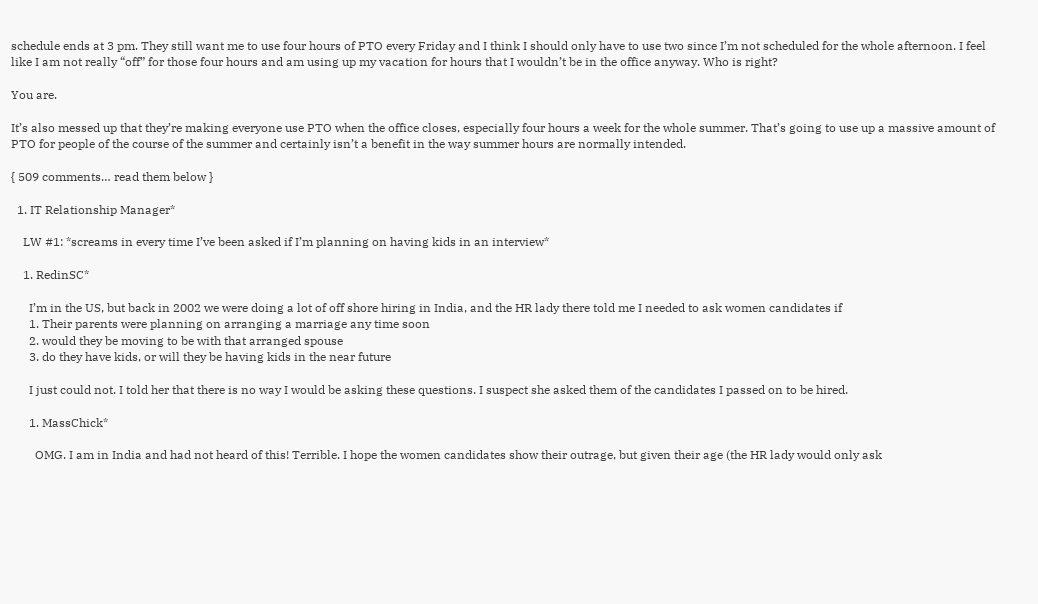schedule ends at 3 pm. They still want me to use four hours of PTO every Friday and I think I should only have to use two since I’m not scheduled for the whole afternoon. I feel like I am not really “off” for those four hours and am using up my vacation for hours that I wouldn’t be in the office anyway. Who is right?

You are.

It’s also messed up that they’re making everyone use PTO when the office closes, especially four hours a week for the whole summer. That’s going to use up a massive amount of PTO for people of the course of the summer and certainly isn’t a benefit in the way summer hours are normally intended.

{ 509 comments… read them below }

  1. IT Relationship Manager*

    LW #1: *screams in every time I’ve been asked if I’m planning on having kids in an interview*

    1. RedinSC*

      I’m in the US, but back in 2002 we were doing a lot of off shore hiring in India, and the HR lady there told me I needed to ask women candidates if
      1. Their parents were planning on arranging a marriage any time soon
      2. would they be moving to be with that arranged spouse
      3. do they have kids, or will they be having kids in the near future

      I just could not. I told her that there is no way I would be asking these questions. I suspect she asked them of the candidates I passed on to be hired.

      1. MassChick*

        OMG. I am in India and had not heard of this! Terrible. I hope the women candidates show their outrage, but given their age (the HR lady would only ask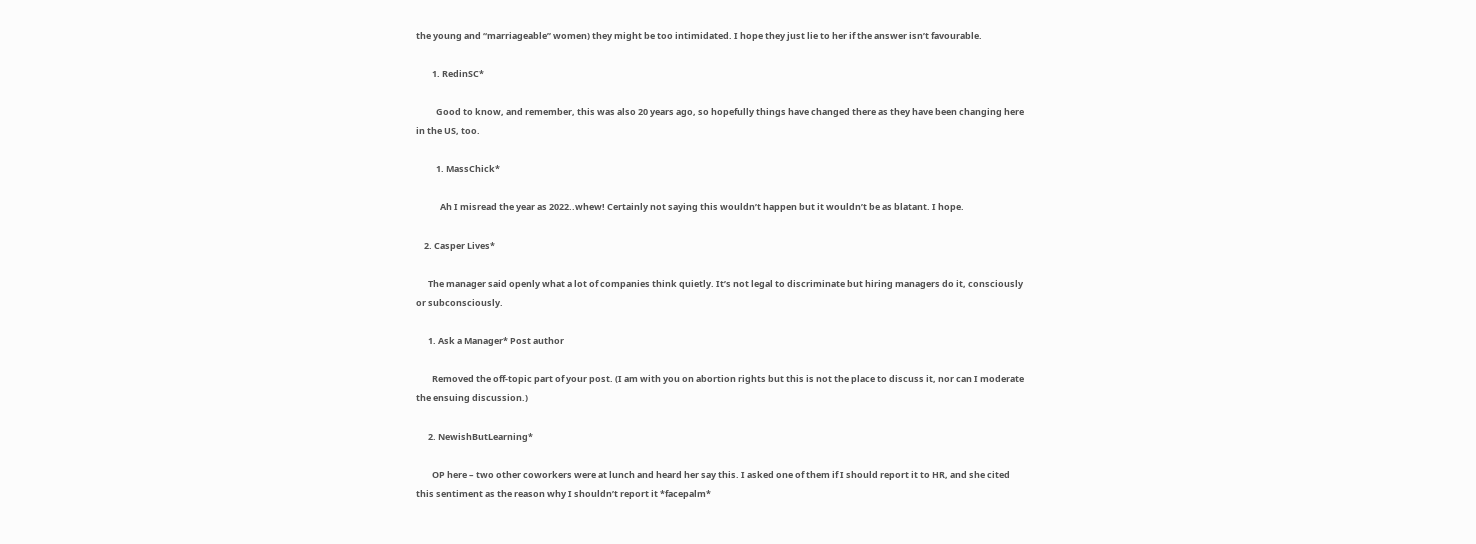the young and “marriageable” women) they might be too intimidated. I hope they just lie to her if the answer isn’t favourable.

        1. RedinSC*

          Good to know, and remember, this was also 20 years ago, so hopefully things have changed there as they have been changing here in the US, too.

          1. MassChick*

            Ah I misread the year as 2022..whew! Certainly not saying this wouldn’t happen but it wouldn’t be as blatant. I hope.

    2. Casper Lives*

      The manager said openly what a lot of companies think quietly. It’s not legal to discriminate but hiring managers do it, consciously or subconsciously.

      1. Ask a Manager* Post author

        Removed the off-topic part of your post. (I am with you on abortion rights but this is not the place to discuss it, nor can I moderate the ensuing discussion.)

      2. NewishButLearning*

        OP here – two other coworkers were at lunch and heard her say this. I asked one of them if I should report it to HR, and she cited this sentiment as the reason why I shouldn’t report it *facepalm*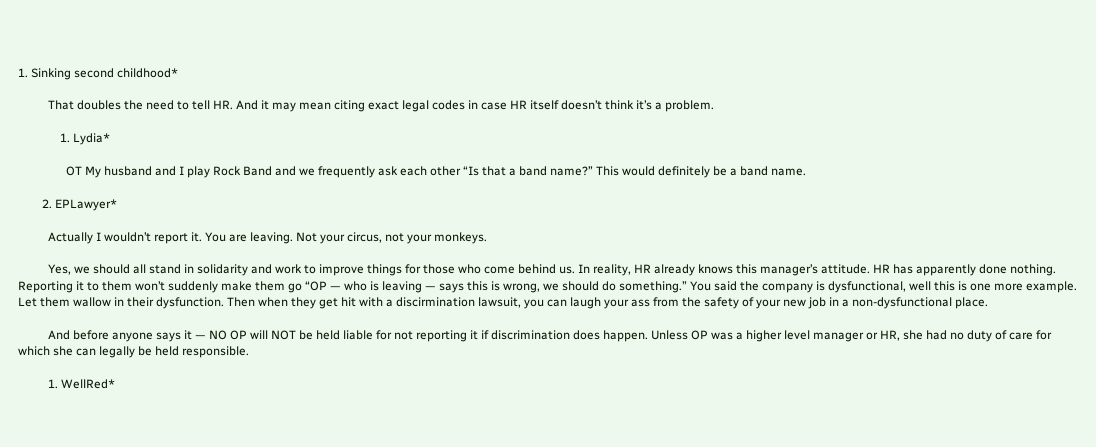1. Sinking second childhood*

          That doubles the need to tell HR. And it may mean citing exact legal codes in case HR itself doesn’t think it’s a problem.

              1. Lydia*

                OT My husband and I play Rock Band and we frequently ask each other “Is that a band name?” This would definitely be a band name.

        2. EPLawyer*

          Actually I wouldn’t report it. You are leaving. Not your circus, not your monkeys.

          Yes, we should all stand in solidarity and work to improve things for those who come behind us. In reality, HR already knows this manager’s attitude. HR has apparently done nothing. Reporting it to them won’t suddenly make them go “OP — who is leaving — says this is wrong, we should do something.” You said the company is dysfunctional, well this is one more example. Let them wallow in their dysfunction. Then when they get hit with a discirmination lawsuit, you can laugh your ass from the safety of your new job in a non-dysfunctional place.

          And before anyone says it — NO OP will NOT be held liable for not reporting it if discrimination does happen. Unless OP was a higher level manager or HR, she had no duty of care for which she can legally be held responsible.

          1. WellRed*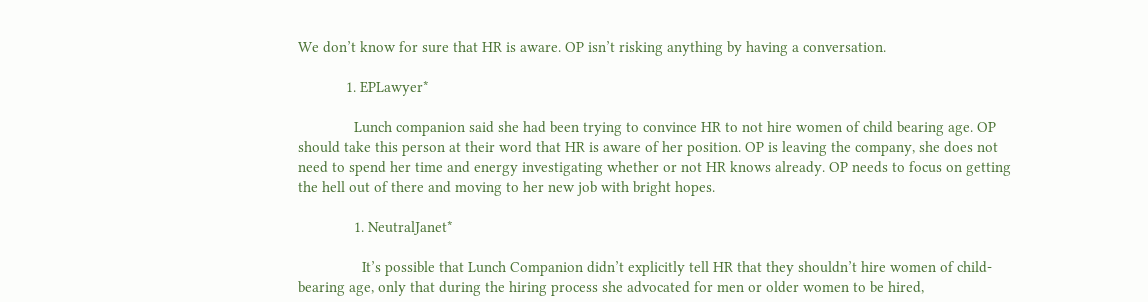We don’t know for sure that HR is aware. OP isn’t risking anything by having a conversation.

            1. EPLawyer*

              Lunch companion said she had been trying to convince HR to not hire women of child bearing age. OP should take this person at their word that HR is aware of her position. OP is leaving the company, she does not need to spend her time and energy investigating whether or not HR knows already. OP needs to focus on getting the hell out of there and moving to her new job with bright hopes.

              1. NeutralJanet*

                It’s possible that Lunch Companion didn’t explicitly tell HR that they shouldn’t hire women of child-bearing age, only that during the hiring process she advocated for men or older women to be hired,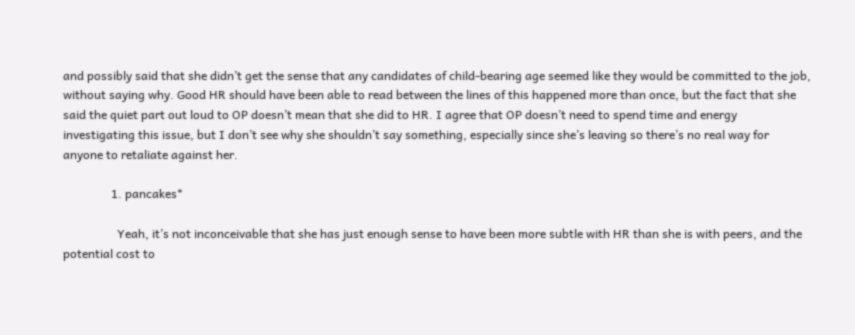and possibly said that she didn’t get the sense that any candidates of child-bearing age seemed like they would be committed to the job, without saying why. Good HR should have been able to read between the lines of this happened more than once, but the fact that she said the quiet part out loud to OP doesn’t mean that she did to HR. I agree that OP doesn’t need to spend time and energy investigating this issue, but I don’t see why she shouldn’t say something, especially since she’s leaving so there’s no real way for anyone to retaliate against her.

                1. pancakes*

                  Yeah, it’s not inconceivable that she has just enough sense to have been more subtle with HR than she is with peers, and the potential cost to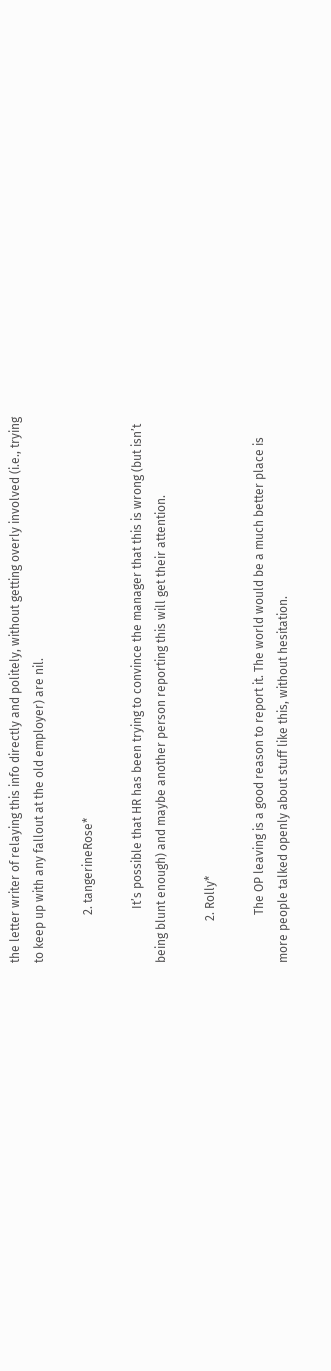the letter writer of relaying this info directly and politely, without getting overly involved (i.e., trying to keep up with any fallout at the old employer) are nil.

                2. tangerineRose*

                  It’s possible that HR has been trying to convince the manager that this is wrong (but isn’t being blunt enough) and maybe another person reporting this will get their attention.

              2. Rolly*

                The OP leaving is a good reason to report it. The world would be a much better place is more people talked openly about stuff like this, without hesitation.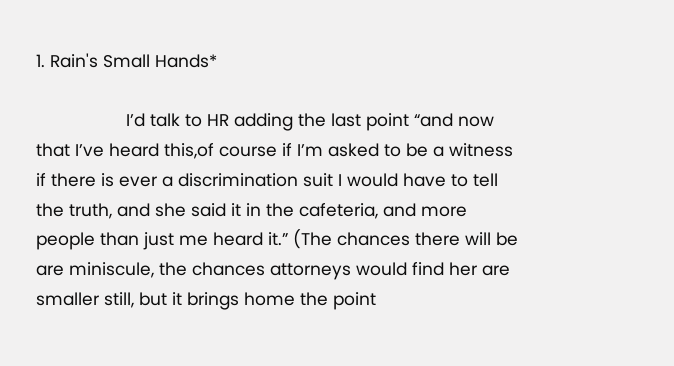1. Rain's Small Hands*

                  I’d talk to HR adding the last point “and now that I’ve heard this,of course if I’m asked to be a witness if there is ever a discrimination suit I would have to tell the truth, and she said it in the cafeteria, and more people than just me heard it.” (The chances there will be are miniscule, the chances attorneys would find her are smaller still, but it brings home the point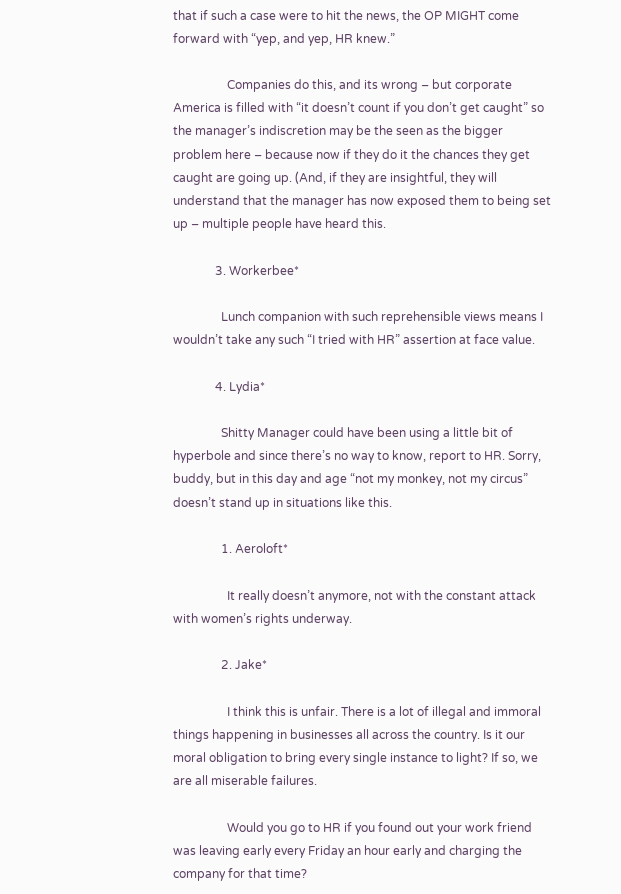that if such a case were to hit the news, the OP MIGHT come forward with “yep, and yep, HR knew.”

                  Companies do this, and its wrong – but corporate America is filled with “it doesn’t count if you don’t get caught” so the manager’s indiscretion may be the seen as the bigger problem here – because now if they do it the chances they get caught are going up. (And, if they are insightful, they will understand that the manager has now exposed them to being set up – multiple people have heard this.

              3. Workerbee*

                Lunch companion with such reprehensible views means I wouldn’t take any such “I tried with HR” assertion at face value.

              4. Lydia*

                Shitty Manager could have been using a little bit of hyperbole and since there’s no way to know, report to HR. Sorry, buddy, but in this day and age “not my monkey, not my circus” doesn’t stand up in situations like this.

                1. Aeroloft*

                  It really doesn’t anymore, not with the constant attack with women’s rights underway.

                2. Jake*

                  I think this is unfair. There is a lot of illegal and immoral things happening in businesses all across the country. Is it our moral obligation to bring every single instance to light? If so, we are all miserable failures.

                  Would you go to HR if you found out your work friend was leaving early every Friday an hour early and charging the company for that time?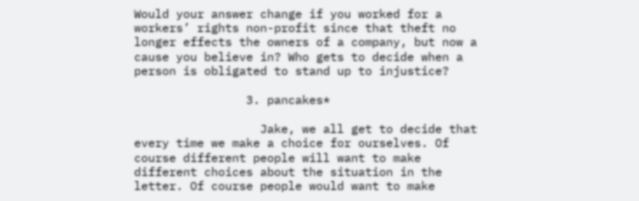Would your answer change if you worked for a workers’ rights non-profit since that theft no longer effects the owners of a company, but now a cause you believe in? Who gets to decide when a person is obligated to stand up to injustice?

                3. pancakes*

                  Jake, we all get to decide that every time we make a choice for ourselves. Of course different people will want to make different choices about the situation in the letter. Of course people would want to make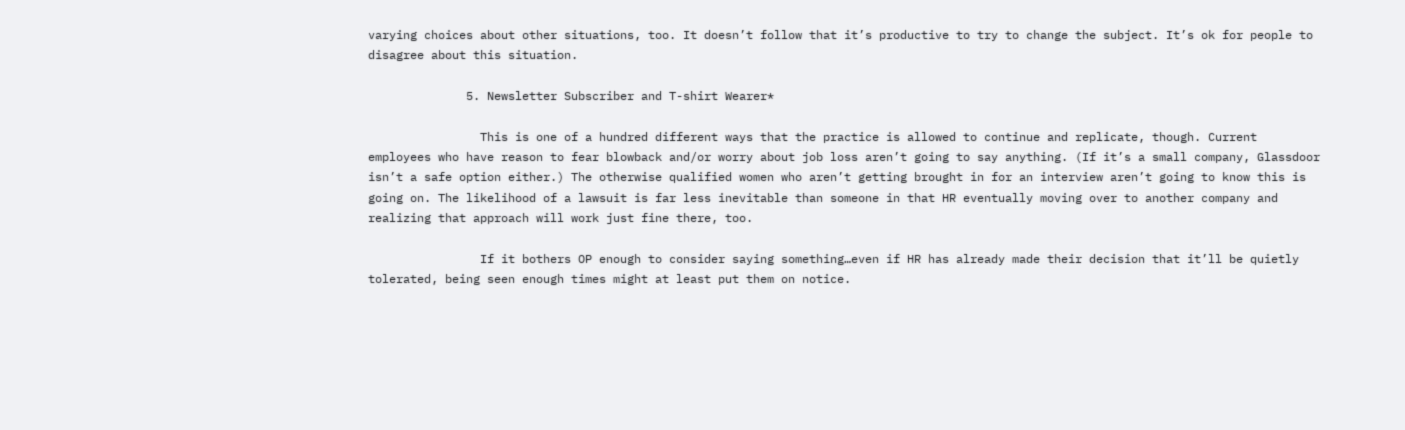varying choices about other situations, too. It doesn’t follow that it’s productive to try to change the subject. It’s ok for people to disagree about this situation.

              5. Newsletter Subscriber and T-shirt Wearer*

                This is one of a hundred different ways that the practice is allowed to continue and replicate, though. Current employees who have reason to fear blowback and/or worry about job loss aren’t going to say anything. (If it’s a small company, Glassdoor isn’t a safe option either.) The otherwise qualified women who aren’t getting brought in for an interview aren’t going to know this is going on. The likelihood of a lawsuit is far less inevitable than someone in that HR eventually moving over to another company and realizing that approach will work just fine there, too.

                If it bothers OP enough to consider saying something…even if HR has already made their decision that it’ll be quietly tolerated, being seen enough times might at least put them on notice.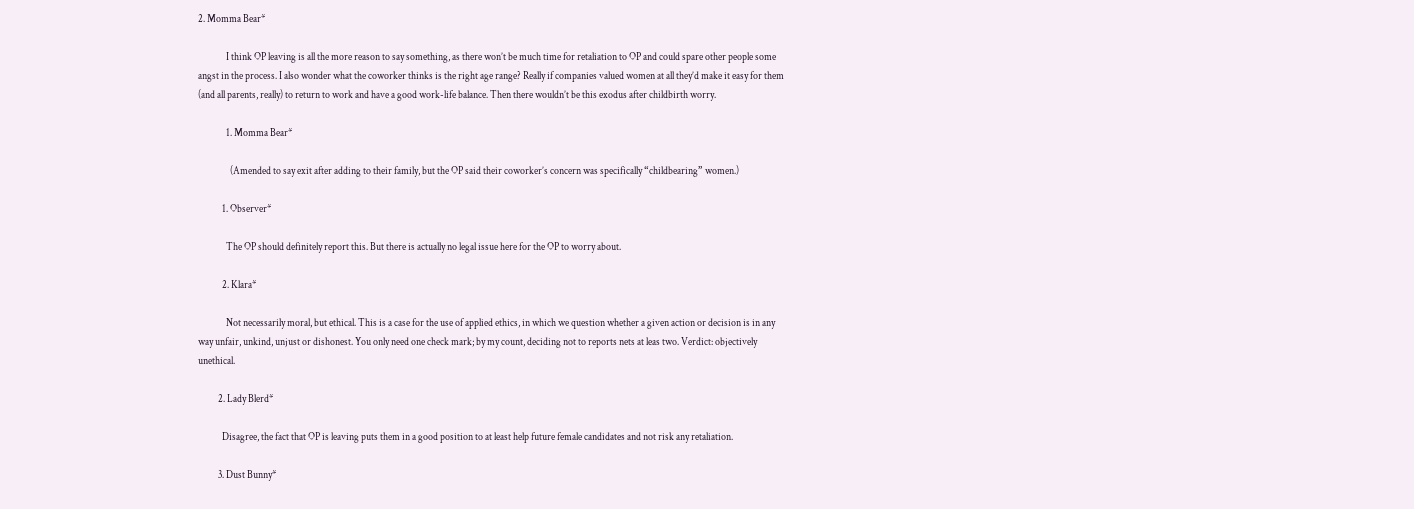2. Momma Bear*

              I think OP leaving is all the more reason to say something, as there won’t be much time for retaliation to OP and could spare other people some angst in the process. I also wonder what the coworker thinks is the right age range? Really if companies valued women at all they’d make it easy for them (and all parents, really) to return to work and have a good work-life balance. Then there wouldn’t be this exodus after childbirth worry.

              1. Momma Bear*

                (Amended to say exit after adding to their family, but the OP said their coworker’s concern was specifically “childbearing” women.)

            1. Observer*

              The OP should definitely report this. But there is actually no legal issue here for the OP to worry about.

            2. Klara*

              Not necessarily moral, but ethical. This is a case for the use of applied ethics, in which we question whether a given action or decision is in any way unfair, unkind, unjust or dishonest. You only need one check mark; by my count, deciding not to reports nets at leas two. Verdict: objectively unethical.

          2. Lady Blerd*

            Disagree, the fact that OP is leaving puts them in a good position to at least help future female candidates and not risk any retaliation.

          3. Dust Bunny*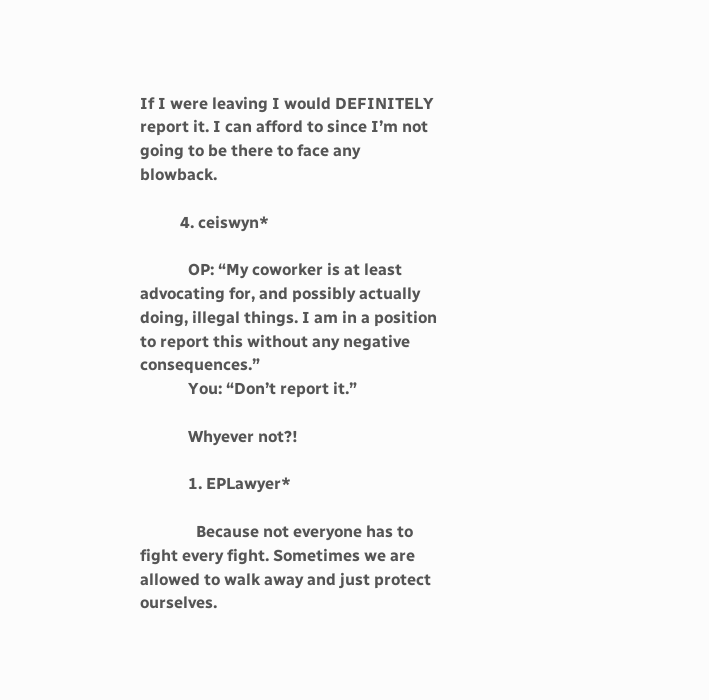If I were leaving I would DEFINITELY report it. I can afford to since I’m not going to be there to face any blowback.

          4. ceiswyn*

            OP: “My coworker is at least advocating for, and possibly actually doing, illegal things. I am in a position to report this without any negative consequences.”
            You: “Don’t report it.”

            Whyever not?!

            1. EPLawyer*

              Because not everyone has to fight every fight. Sometimes we are allowed to walk away and just protect ourselves.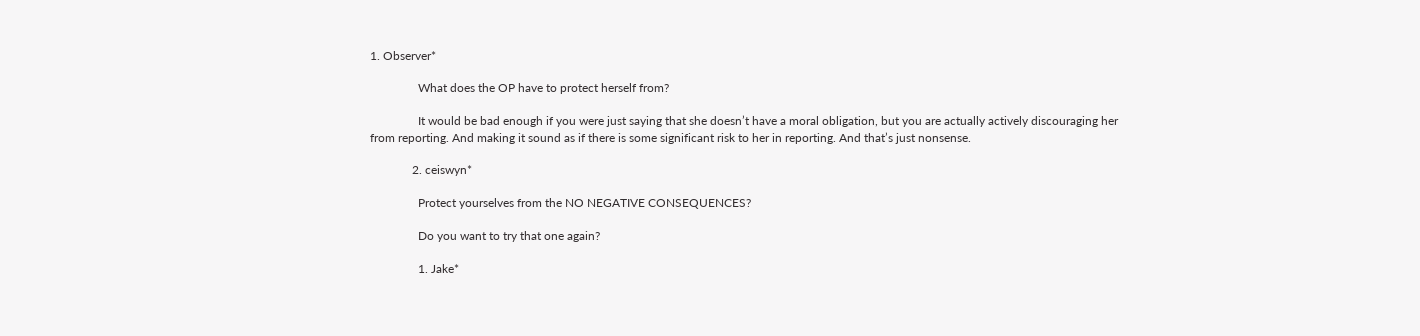1. Observer*

                What does the OP have to protect herself from?

                It would be bad enough if you were just saying that she doesn’t have a moral obligation, but you are actually actively discouraging her from reporting. And making it sound as if there is some significant risk to her in reporting. And that’s just nonsense.

              2. ceiswyn*

                Protect yourselves from the NO NEGATIVE CONSEQUENCES?

                Do you want to try that one again?

                1. Jake*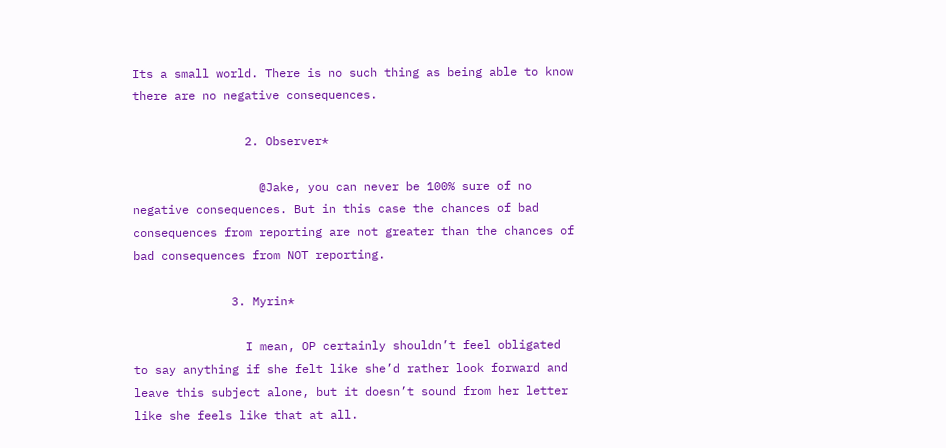Its a small world. There is no such thing as being able to know there are no negative consequences.

                2. Observer*

                  @Jake, you can never be 100% sure of no negative consequences. But in this case the chances of bad consequences from reporting are not greater than the chances of bad consequences from NOT reporting.

              3. Myrin*

                I mean, OP certainly shouldn’t feel obligated to say anything if she felt like she’d rather look forward and leave this subject alone, but it doesn’t sound from her letter like she feels like that at all.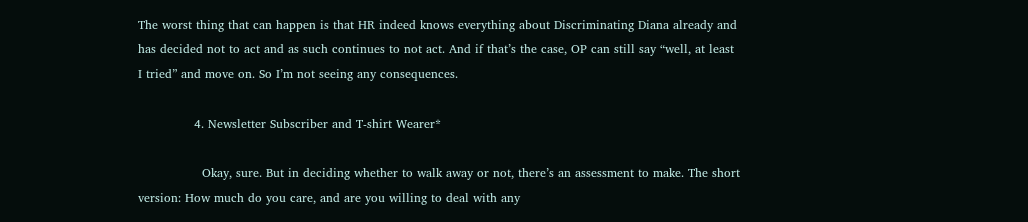The worst thing that can happen is that HR indeed knows everything about Discriminating Diana already and has decided not to act and as such continues to not act. And if that’s the case, OP can still say “well, at least I tried” and move on. So I’m not seeing any consequences.

              4. Newsletter Subscriber and T-shirt Wearer*

                Okay, sure. But in deciding whether to walk away or not, there’s an assessment to make. The short version: How much do you care, and are you willing to deal with any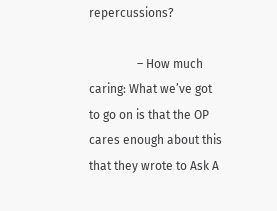repercussions?

                – How much caring: What we’ve got to go on is that the OP cares enough about this that they wrote to Ask A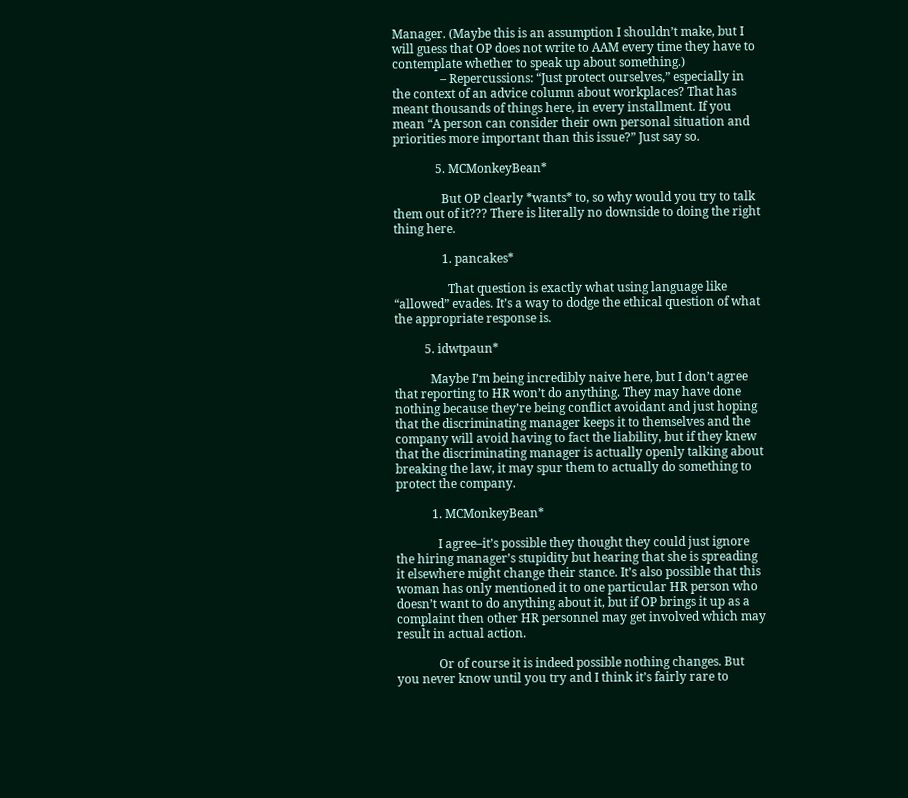Manager. (Maybe this is an assumption I shouldn’t make, but I will guess that OP does not write to AAM every time they have to contemplate whether to speak up about something.)
                – Repercussions: “Just protect ourselves,” especially in the context of an advice column about workplaces? That has meant thousands of things here, in every installment. If you mean “A person can consider their own personal situation and priorities more important than this issue?” Just say so.

              5. MCMonkeyBean*

                But OP clearly *wants* to, so why would you try to talk them out of it??? There is literally no downside to doing the right thing here.

                1. pancakes*

                  That question is exactly what using language like “allowed” evades. It’s a way to dodge the ethical question of what the appropriate response is.

          5. idwtpaun*

            Maybe I’m being incredibly naive here, but I don’t agree that reporting to HR won’t do anything. They may have done nothing because they’re being conflict avoidant and just hoping that the discriminating manager keeps it to themselves and the company will avoid having to fact the liability, but if they knew that the discriminating manager is actually openly talking about breaking the law, it may spur them to actually do something to protect the company.

            1. MCMonkeyBean*

              I agree–it’s possible they thought they could just ignore the hiring manager’s stupidity but hearing that she is spreading it elsewhere might change their stance. It’s also possible that this woman has only mentioned it to one particular HR person who doesn’t want to do anything about it, but if OP brings it up as a complaint then other HR personnel may get involved which may result in actual action.

              Or of course it is indeed possible nothing changes. But you never know until you try and I think it’s fairly rare to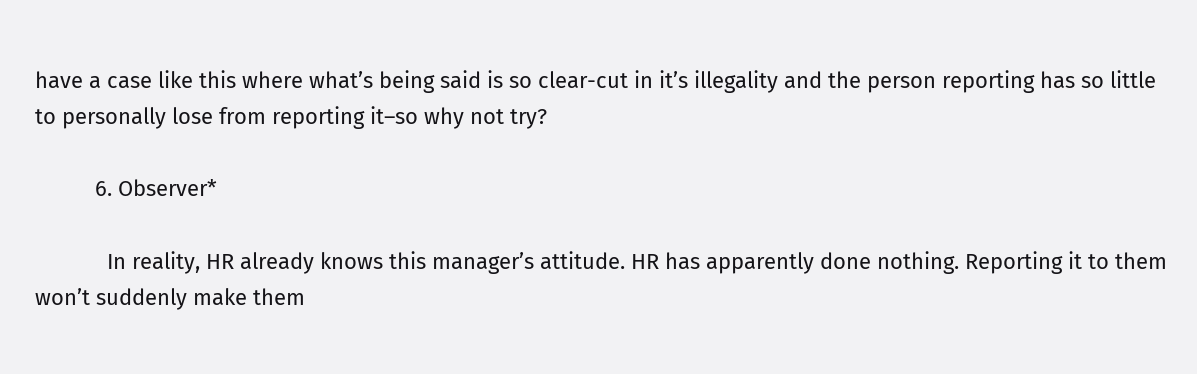have a case like this where what’s being said is so clear-cut in it’s illegality and the person reporting has so little to personally lose from reporting it–so why not try?

          6. Observer*

            In reality, HR already knows this manager’s attitude. HR has apparently done nothing. Reporting it to them won’t suddenly make them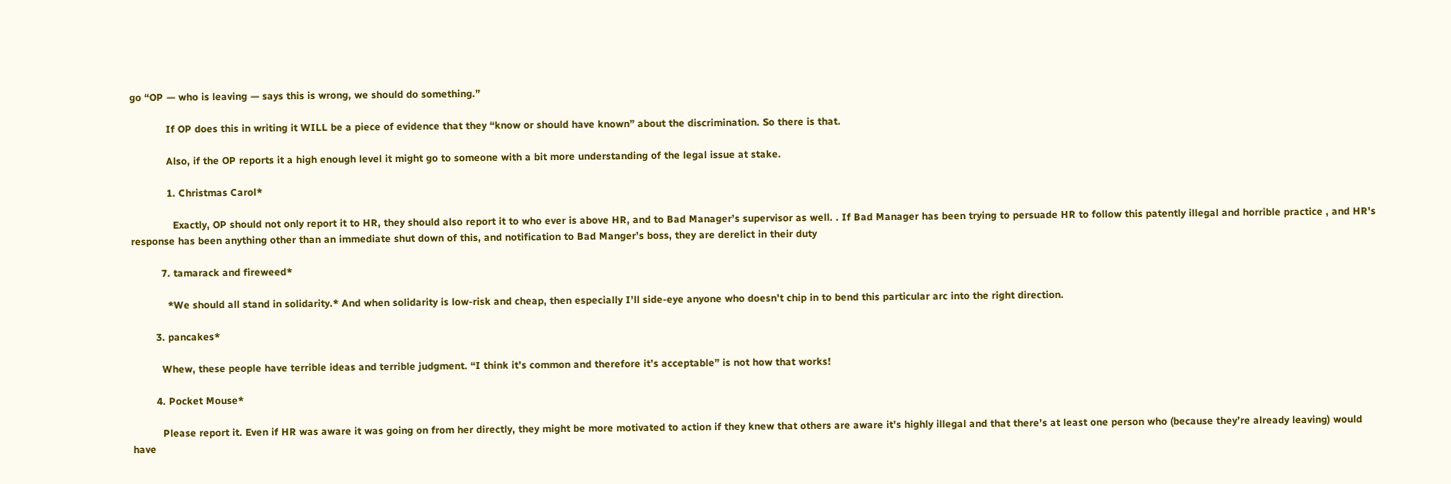go “OP — who is leaving — says this is wrong, we should do something.”

            If OP does this in writing it WILL be a piece of evidence that they “know or should have known” about the discrimination. So there is that.

            Also, if the OP reports it a high enough level it might go to someone with a bit more understanding of the legal issue at stake.

            1. Christmas Carol*

              Exactly, OP should not only report it to HR, they should also report it to who ever is above HR, and to Bad Manager’s supervisor as well. . If Bad Manager has been trying to persuade HR to follow this patently illegal and horrible practice , and HR’s response has been anything other than an immediate shut down of this, and notification to Bad Manger’s boss, they are derelict in their duty

          7. tamarack and fireweed*

            *We should all stand in solidarity.* And when solidarity is low-risk and cheap, then especially I’ll side-eye anyone who doesn’t chip in to bend this particular arc into the right direction.

        3. pancakes*

          Whew, these people have terrible ideas and terrible judgment. “I think it’s common and therefore it’s acceptable” is not how that works!

        4. Pocket Mouse*

          Please report it. Even if HR was aware it was going on from her directly, they might be more motivated to action if they knew that others are aware it’s highly illegal and that there’s at least one person who (because they’re already leaving) would have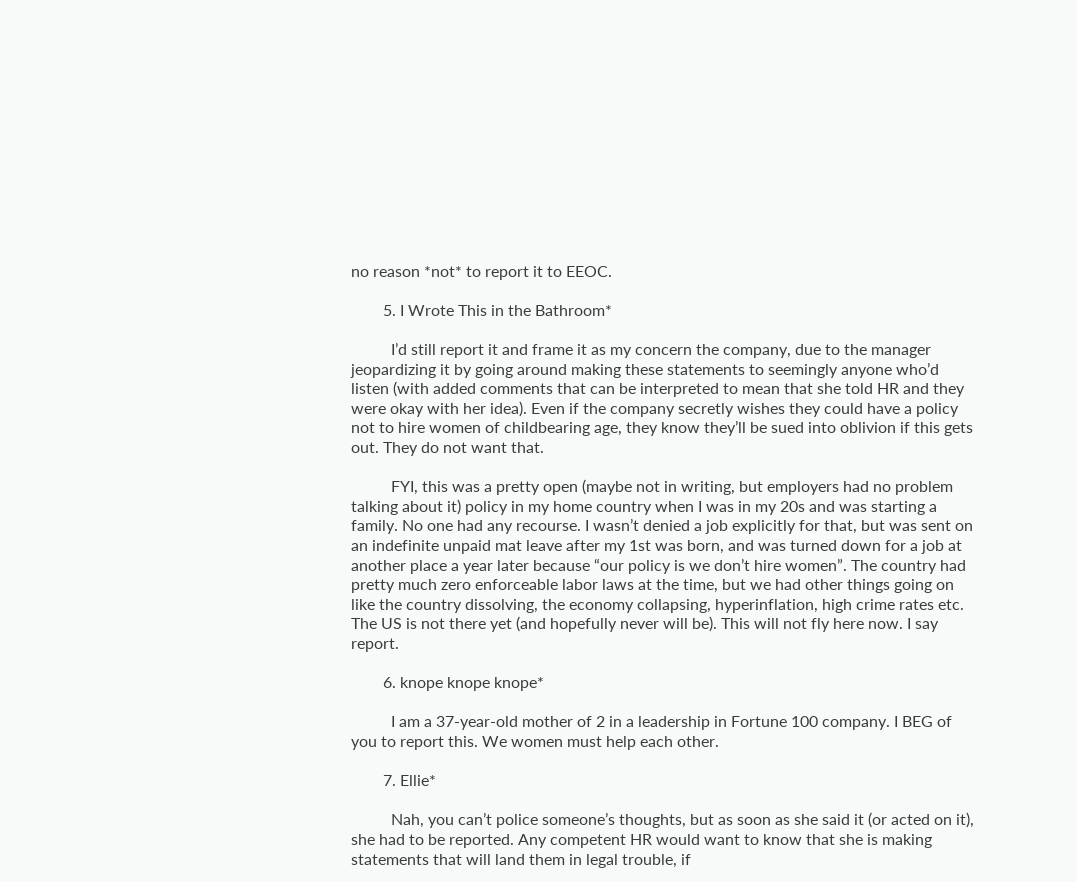no reason *not* to report it to EEOC.

        5. I Wrote This in the Bathroom*

          I’d still report it and frame it as my concern the company, due to the manager jeopardizing it by going around making these statements to seemingly anyone who’d listen (with added comments that can be interpreted to mean that she told HR and they were okay with her idea). Even if the company secretly wishes they could have a policy not to hire women of childbearing age, they know they’ll be sued into oblivion if this gets out. They do not want that.

          FYI, this was a pretty open (maybe not in writing, but employers had no problem talking about it) policy in my home country when I was in my 20s and was starting a family. No one had any recourse. I wasn’t denied a job explicitly for that, but was sent on an indefinite unpaid mat leave after my 1st was born, and was turned down for a job at another place a year later because “our policy is we don’t hire women”. The country had pretty much zero enforceable labor laws at the time, but we had other things going on like the country dissolving, the economy collapsing, hyperinflation, high crime rates etc. The US is not there yet (and hopefully never will be). This will not fly here now. I say report.

        6. knope knope knope*

          I am a 37-year-old mother of 2 in a leadership in Fortune 100 company. I BEG of you to report this. We women must help each other.

        7. Ellie*

          Nah, you can’t police someone’s thoughts, but as soon as she said it (or acted on it), she had to be reported. Any competent HR would want to know that she is making statements that will land them in legal trouble, if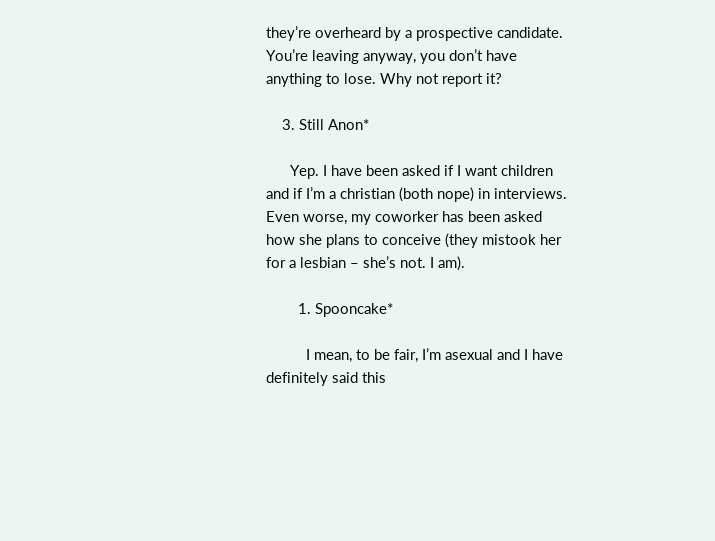they’re overheard by a prospective candidate. You’re leaving anyway, you don’t have anything to lose. Why not report it?

    3. Still Anon*

      Yep. I have been asked if I want children and if I’m a christian (both nope) in interviews. Even worse, my coworker has been asked how she plans to conceive (they mistook her for a lesbian – she’s not. I am).

        1. Spooncake*

          I mean, to be fair, I’m asexual and I have definitely said this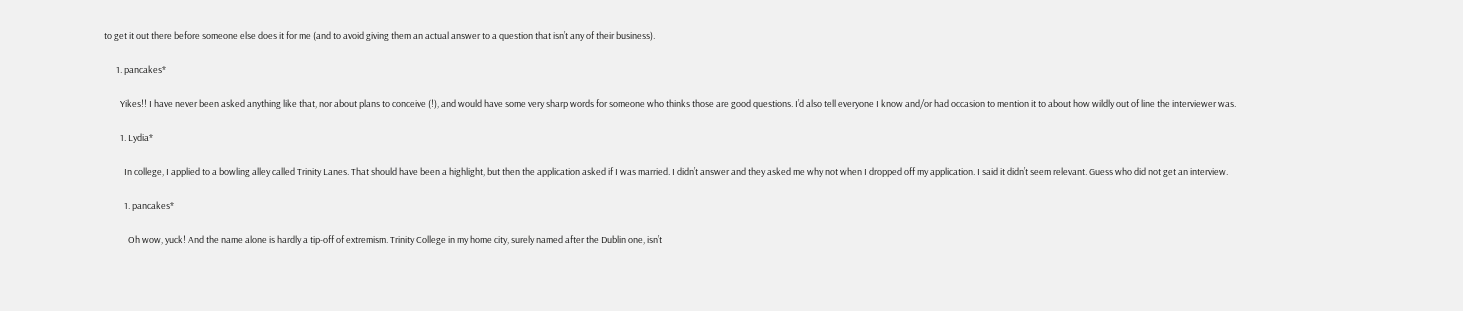to get it out there before someone else does it for me (and to avoid giving them an actual answer to a question that isn’t any of their business).

      1. pancakes*

        Yikes!! I have never been asked anything like that, nor about plans to conceive (!), and would have some very sharp words for someone who thinks those are good questions. I’d also tell everyone I know and/or had occasion to mention it to about how wildly out of line the interviewer was.

        1. Lydia*

          In college, I applied to a bowling alley called Trinity Lanes. That should have been a highlight, but then the application asked if I was married. I didn’t answer and they asked me why not when I dropped off my application. I said it didn’t seem relevant. Guess who did not get an interview.

          1. pancakes*

            Oh wow, yuck! And the name alone is hardly a tip-off of extremism. Trinity College in my home city, surely named after the Dublin one, isn’t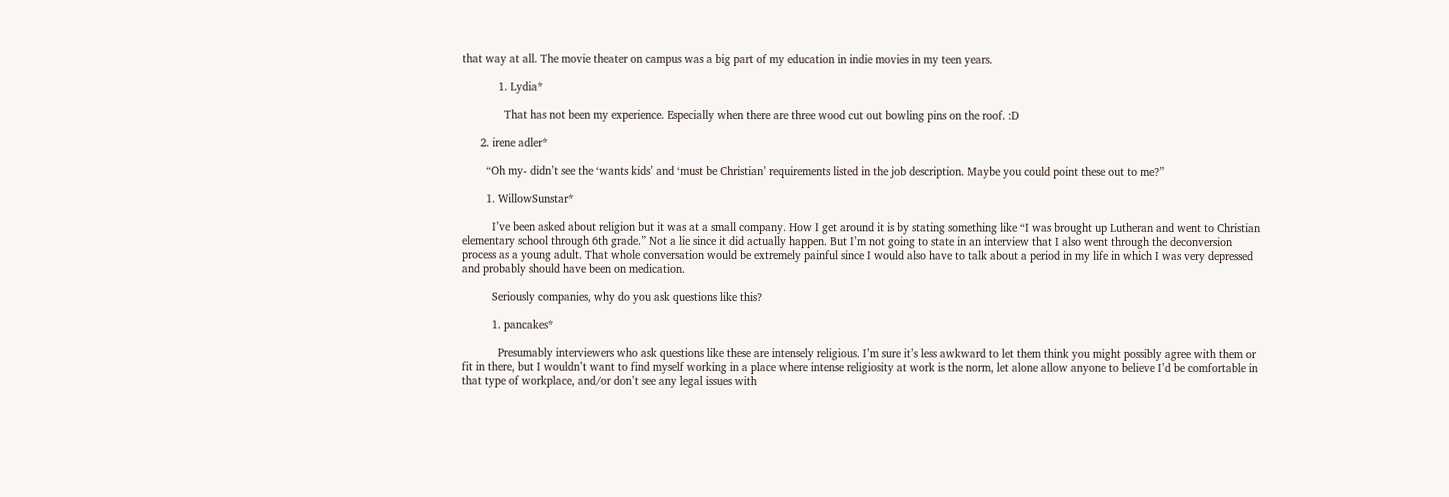that way at all. The movie theater on campus was a big part of my education in indie movies in my teen years.

            1. Lydia*

              That has not been my experience. Especially when there are three wood cut out bowling pins on the roof. :D

      2. irene adler*

        “Oh my- didn’t see the ‘wants kids’ and ‘must be Christian’ requirements listed in the job description. Maybe you could point these out to me?”

        1. WillowSunstar*

          I’ve been asked about religion but it was at a small company. How I get around it is by stating something like “I was brought up Lutheran and went to Christian elementary school through 6th grade.” Not a lie since it did actually happen. But I’m not going to state in an interview that I also went through the deconversion process as a young adult. That whole conversation would be extremely painful since I would also have to talk about a period in my life in which I was very depressed and probably should have been on medication.

          Seriously companies, why do you ask questions like this?

          1. pancakes*

            Presumably interviewers who ask questions like these are intensely religious. I’m sure it’s less awkward to let them think you might possibly agree with them or fit in there, but I wouldn’t want to find myself working in a place where intense religiosity at work is the norm, let alone allow anyone to believe I’d be comfortable in that type of workplace, and/or don’t see any legal issues with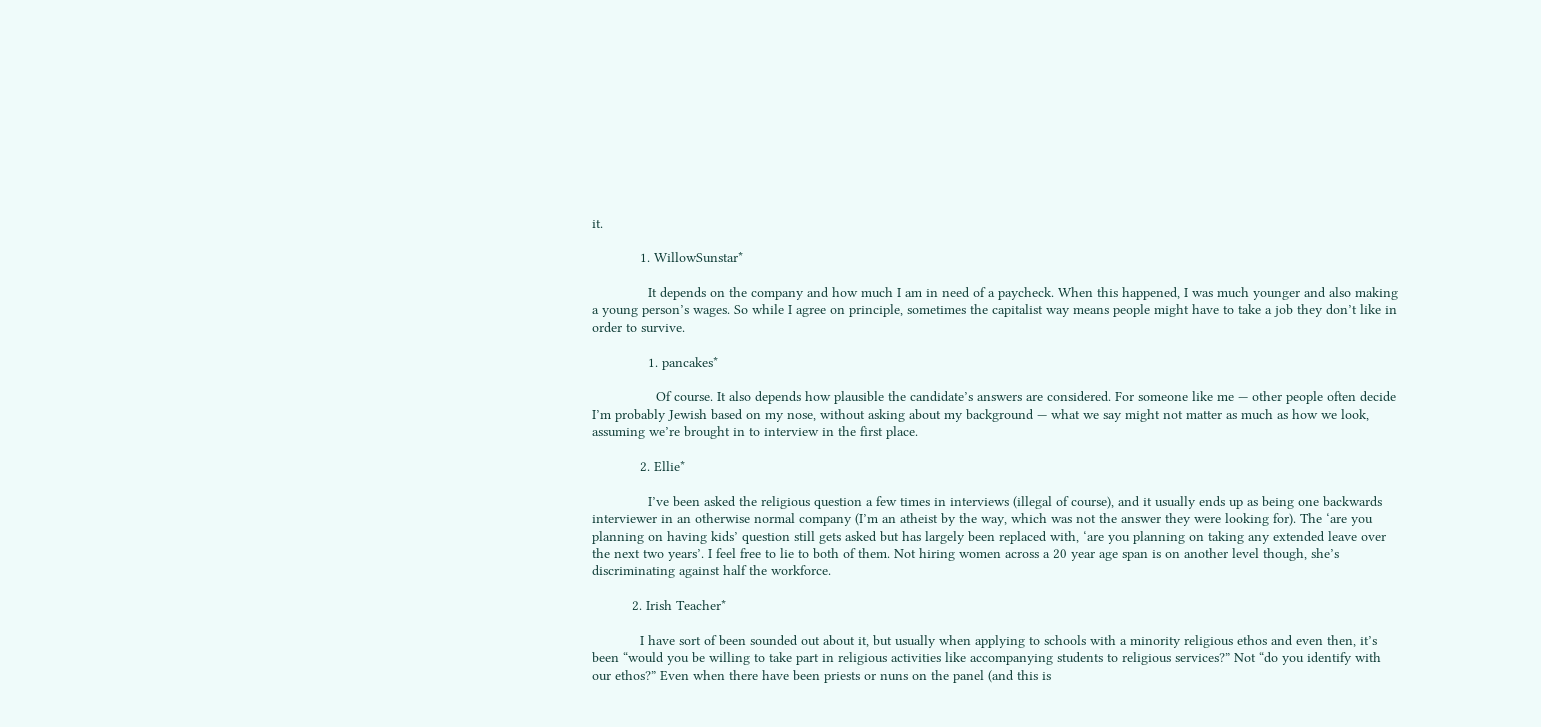it.

            1. WillowSunstar*

              It depends on the company and how much I am in need of a paycheck. When this happened, I was much younger and also making a young person’s wages. So while I agree on principle, sometimes the capitalist way means people might have to take a job they don’t like in order to survive.

              1. pancakes*

                Of course. It also depends how plausible the candidate’s answers are considered. For someone like me — other people often decide I’m probably Jewish based on my nose, without asking about my background — what we say might not matter as much as how we look, assuming we’re brought in to interview in the first place.

            2. Ellie*

              I’ve been asked the religious question a few times in interviews (illegal of course), and it usually ends up as being one backwards interviewer in an otherwise normal company (I’m an atheist by the way, which was not the answer they were looking for). The ‘are you planning on having kids’ question still gets asked but has largely been replaced with, ‘are you planning on taking any extended leave over the next two years’. I feel free to lie to both of them. Not hiring women across a 20 year age span is on another level though, she’s discriminating against half the workforce.

          2. Irish Teacher*

            I have sort of been sounded out about it, but usually when applying to schools with a minority religious ethos and even then, it’s been “would you be willing to take part in religious activities like accompanying students to religious services?” Not “do you identify with our ethos?” Even when there have been priests or nuns on the panel (and this is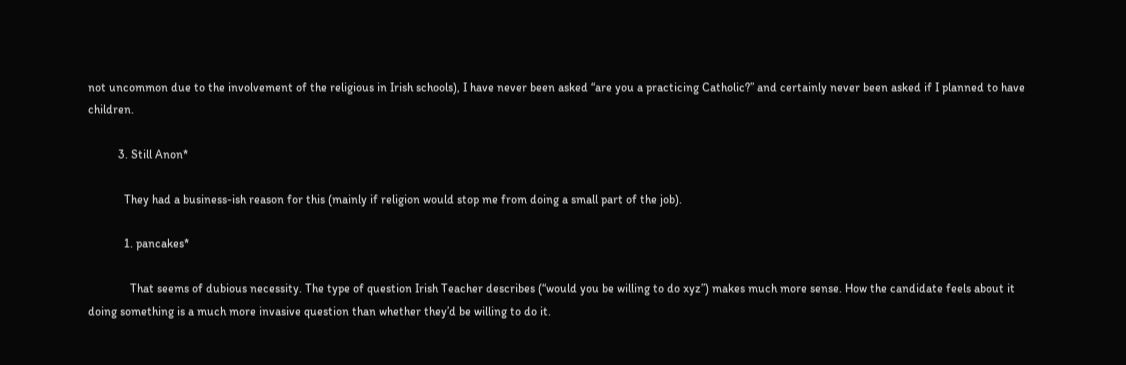not uncommon due to the involvement of the religious in Irish schools), I have never been asked “are you a practicing Catholic?” and certainly never been asked if I planned to have children.

          3. Still Anon*

            They had a business-ish reason for this (mainly if religion would stop me from doing a small part of the job).

            1. pancakes*

              That seems of dubious necessity. The type of question Irish Teacher describes (“would you be willing to do xyz”) makes much more sense. How the candidate feels about it doing something is a much more invasive question than whether they’d be willing to do it.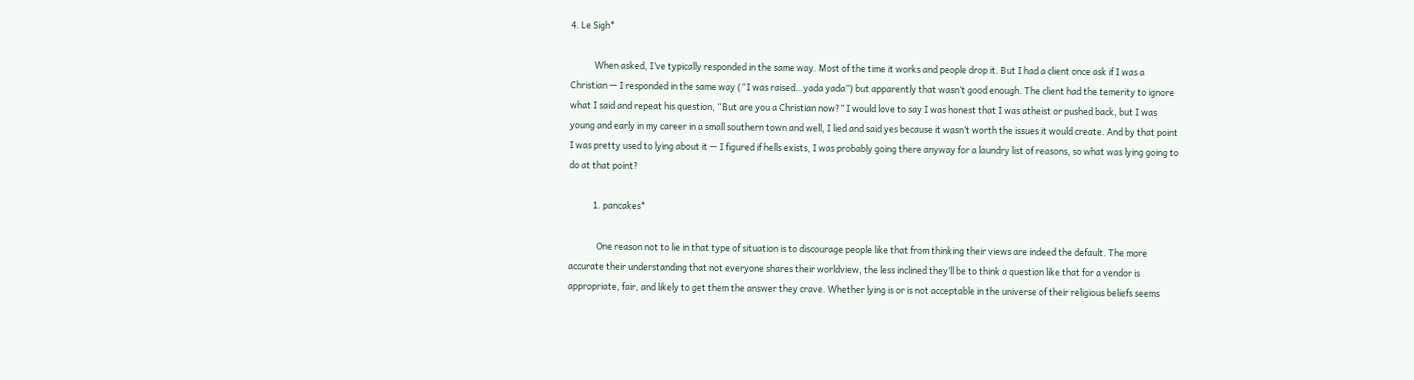4. Le Sigh*

            When asked, I’ve typically responded in the same way. Most of the time it works and people drop it. But I had a client once ask if I was a Christian — I responded in the same way (“I was raised…yada yada”) but apparently that wasn’t good enough. The client had the temerity to ignore what I said and repeat his question, “But are you a Christian now?” I would love to say I was honest that I was atheist or pushed back, but I was young and early in my career in a small southern town and well, I lied and said yes because it wasn’t worth the issues it would create. And by that point I was pretty used to lying about it — I figured if hells exists, I was probably going there anyway for a laundry list of reasons, so what was lying going to do at that point?

            1. pancakes*

              One reason not to lie in that type of situation is to discourage people like that from thinking their views are indeed the default. The more accurate their understanding that not everyone shares their worldview, the less inclined they’ll be to think a question like that for a vendor is appropriate, fair, and likely to get them the answer they crave. Whether lying is or is not acceptable in the universe of their religious beliefs seems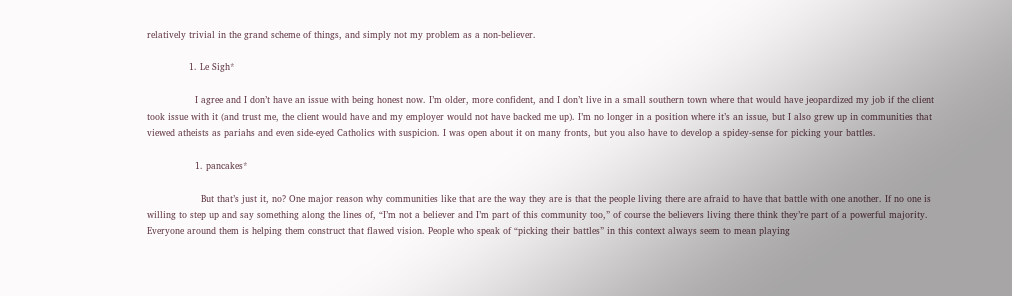relatively trivial in the grand scheme of things, and simply not my problem as a non-believer.

              1. Le Sigh*

                I agree and I don’t have an issue with being honest now. I’m older, more confident, and I don’t live in a small southern town where that would have jeopardized my job if the client took issue with it (and trust me, the client would have and my employer would not have backed me up). I’m no longer in a position where it’s an issue, but I also grew up in communities that viewed atheists as pariahs and even side-eyed Catholics with suspicion. I was open about it on many fronts, but you also have to develop a spidey-sense for picking your battles.

                1. pancakes*

                  But that’s just it, no? One major reason why communities like that are the way they are is that the people living there are afraid to have that battle with one another. If no one is willing to step up and say something along the lines of, “I’m not a believer and I’m part of this community too,” of course the believers living there think they’re part of a powerful majority. Everyone around them is helping them construct that flawed vision. People who speak of “picking their battles” in this context always seem to mean playing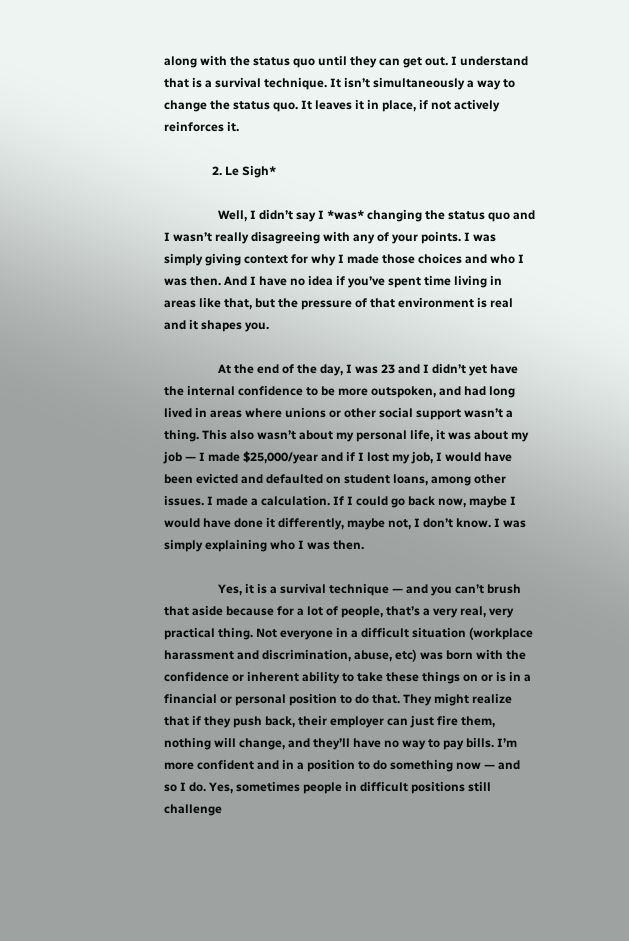along with the status quo until they can get out. I understand that is a survival technique. It isn’t simultaneously a way to change the status quo. It leaves it in place, if not actively reinforces it.

                2. Le Sigh*

                  Well, I didn’t say I *was* changing the status quo and I wasn’t really disagreeing with any of your points. I was simply giving context for why I made those choices and who I was then. And I have no idea if you’ve spent time living in areas like that, but the pressure of that environment is real and it shapes you.

                  At the end of the day, I was 23 and I didn’t yet have the internal confidence to be more outspoken, and had long lived in areas where unions or other social support wasn’t a thing. This also wasn’t about my personal life, it was about my job — I made $25,000/year and if I lost my job, I would have been evicted and defaulted on student loans, among other issues. I made a calculation. If I could go back now, maybe I would have done it differently, maybe not, I don’t know. I was simply explaining who I was then.

                  Yes, it is a survival technique — and you can’t brush that aside because for a lot of people, that’s a very real, very practical thing. Not everyone in a difficult situation (workplace harassment and discrimination, abuse, etc) was born with the confidence or inherent ability to take these things on or is in a financial or personal position to do that. They might realize that if they push back, their employer can just fire them, nothing will change, and they’ll have no way to pay bills. I’m more confident and in a position to do something now — and so I do. Yes, sometimes people in difficult positions still challenge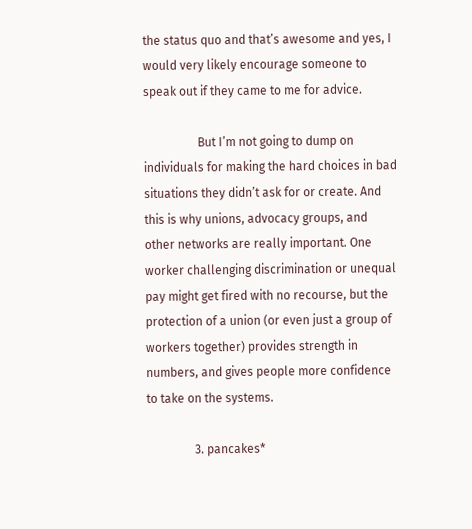the status quo and that’s awesome and yes, I would very likely encourage someone to speak out if they came to me for advice.

                  But I’m not going to dump on individuals for making the hard choices in bad situations they didn’t ask for or create. And this is why unions, advocacy groups, and other networks are really important. One worker challenging discrimination or unequal pay might get fired with no recourse, but the protection of a union (or even just a group of workers together) provides strength in numbers, and gives people more confidence to take on the systems.

                3. pancakes*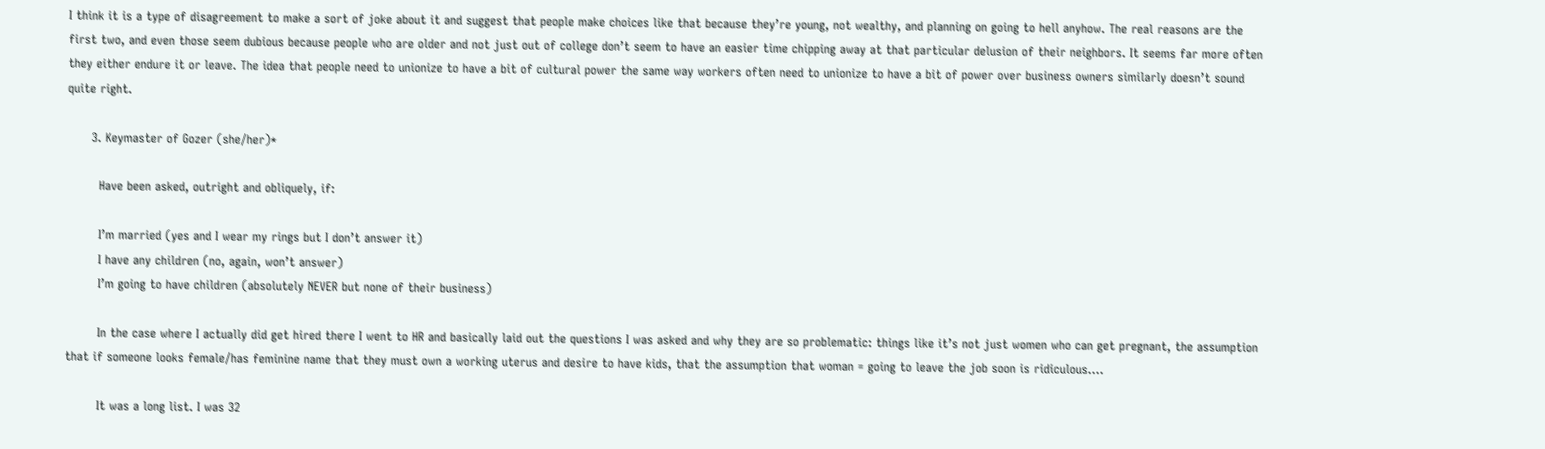I think it is a type of disagreement to make a sort of joke about it and suggest that people make choices like that because they’re young, not wealthy, and planning on going to hell anyhow. The real reasons are the first two, and even those seem dubious because people who are older and not just out of college don’t seem to have an easier time chipping away at that particular delusion of their neighbors. It seems far more often they either endure it or leave. The idea that people need to unionize to have a bit of cultural power the same way workers often need to unionize to have a bit of power over business owners similarly doesn’t sound quite right.

      3. Keymaster of Gozer (she/her)*

        Have been asked, outright and obliquely, if:

        I’m married (yes and I wear my rings but I don’t answer it)
        I have any children (no, again, won’t answer)
        I’m going to have children (absolutely NEVER but none of their business)

        In the case where I actually did get hired there I went to HR and basically laid out the questions I was asked and why they are so problematic: things like it’s not just women who can get pregnant, the assumption that if someone looks female/has feminine name that they must own a working uterus and desire to have kids, that the assumption that woman = going to leave the job soon is ridiculous….

        It was a long list. I was 32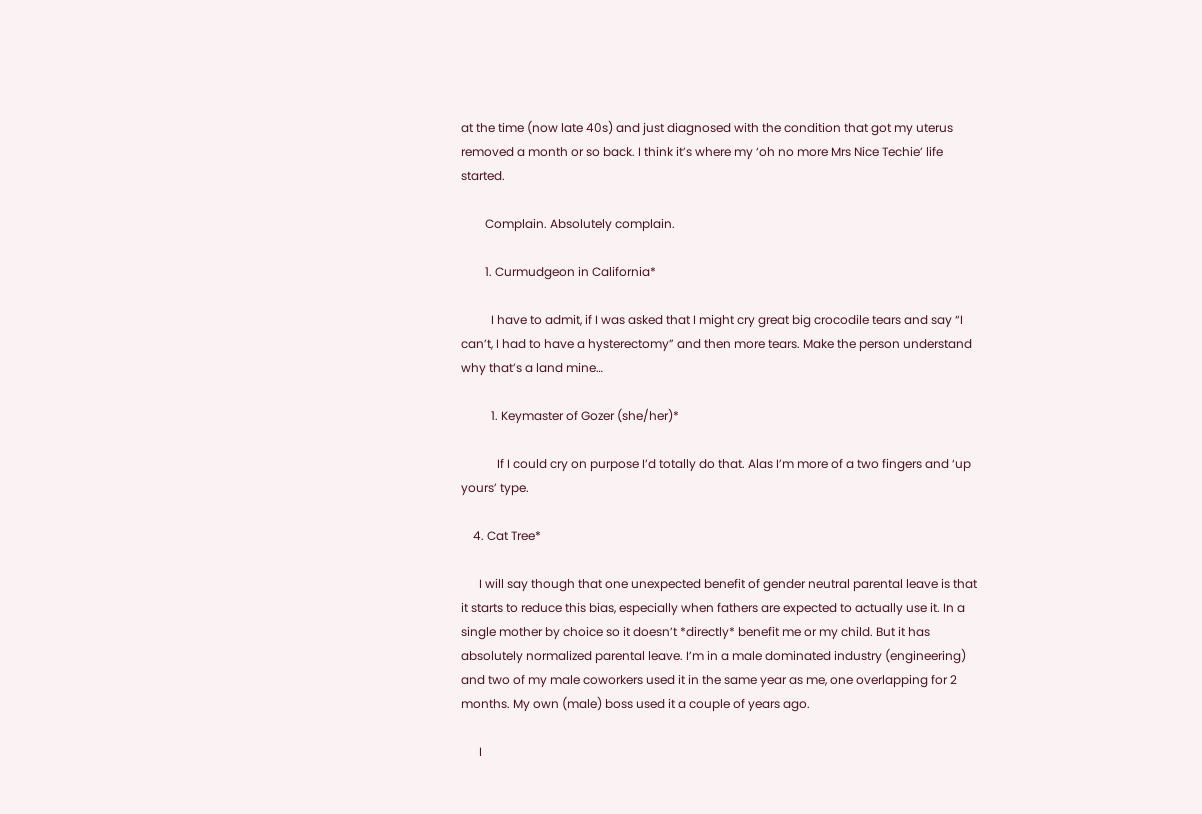at the time (now late 40s) and just diagnosed with the condition that got my uterus removed a month or so back. I think it’s where my ‘oh no more Mrs Nice Techie’ life started.

        Complain. Absolutely complain.

        1. Curmudgeon in California*

          I have to admit, if I was asked that I might cry great big crocodile tears and say “I can’t, I had to have a hysterectomy” and then more tears. Make the person understand why that’s a land mine…

          1. Keymaster of Gozer (she/her)*

            If I could cry on purpose I’d totally do that. Alas I’m more of a two fingers and ‘up yours’ type.

    4. Cat Tree*

      I will say though that one unexpected benefit of gender neutral parental leave is that it starts to reduce this bias, especially when fathers are expected to actually use it. In a single mother by choice so it doesn’t *directly* benefit me or my child. But it has absolutely normalized parental leave. I’m in a male dominated industry (engineering) and two of my male coworkers used it in the same year as me, one overlapping for 2 months. My own (male) boss used it a couple of years ago.

      I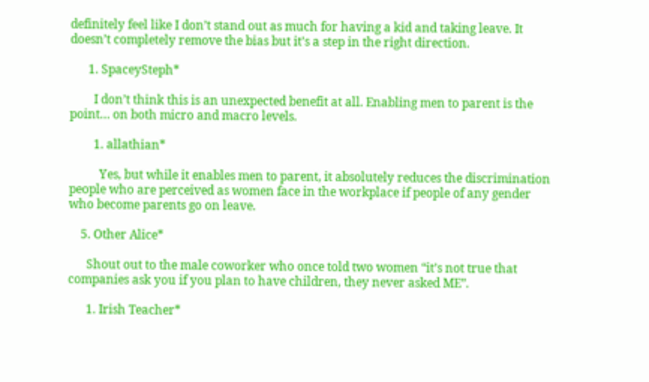definitely feel like I don’t stand out as much for having a kid and taking leave. It doesn’t completely remove the bias but it’s a step in the right direction.

      1. SpaceySteph*

        I don’t think this is an unexpected benefit at all. Enabling men to parent is the point… on both micro and macro levels.

        1. allathian*

          Yes, but while it enables men to parent, it absolutely reduces the discrimination people who are perceived as women face in the workplace if people of any gender who become parents go on leave.

    5. Other Alice*

      Shout out to the male coworker who once told two women “it’s not true that companies ask you if you plan to have children, they never asked ME”.

      1. Irish Teacher*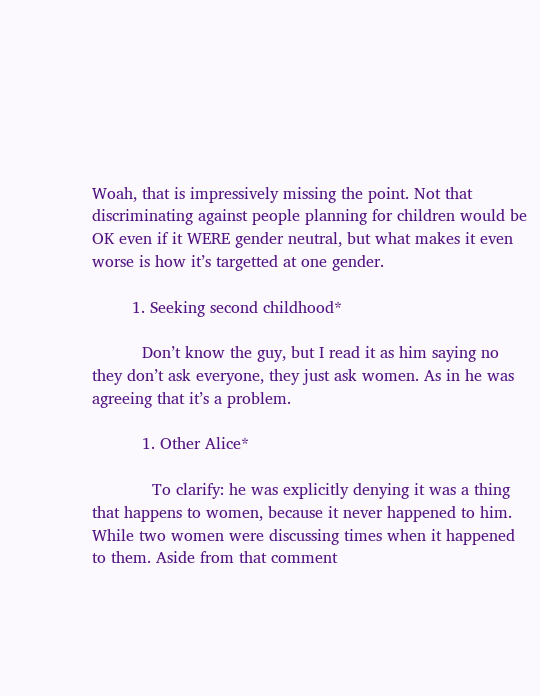Woah, that is impressively missing the point. Not that discriminating against people planning for children would be OK even if it WERE gender neutral, but what makes it even worse is how it’s targetted at one gender.

        1. Seeking second childhood*

          Don’t know the guy, but I read it as him saying no they don’t ask everyone, they just ask women. As in he was agreeing that it’s a problem.

          1. Other Alice*

            To clarify: he was explicitly denying it was a thing that happens to women, because it never happened to him. While two women were discussing times when it happened to them. Aside from that comment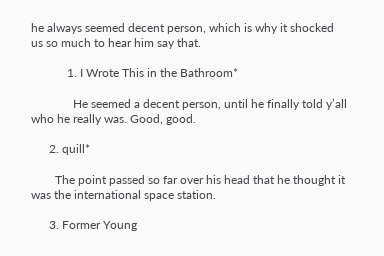he always seemed decent person, which is why it shocked us so much to hear him say that.

            1. I Wrote This in the Bathroom*

              He seemed a decent person, until he finally told y’all who he really was. Good, good.

      2. quill*

        The point passed so far over his head that he thought it was the international space station.

      3. Former Young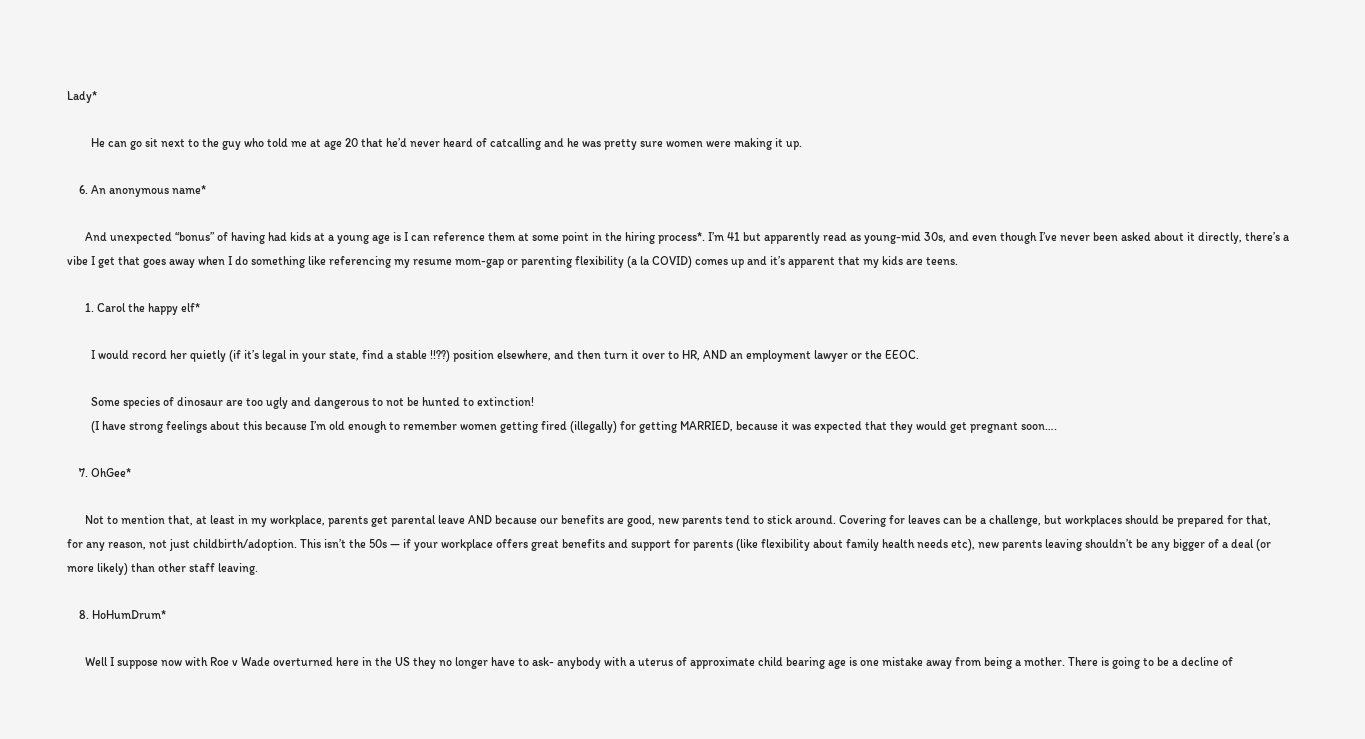Lady*

        He can go sit next to the guy who told me at age 20 that he’d never heard of catcalling and he was pretty sure women were making it up.

    6. An anonymous name*

      And unexpected “bonus” of having had kids at a young age is I can reference them at some point in the hiring process*. I’m 41 but apparently read as young-mid 30s, and even though I’ve never been asked about it directly, there’s a vibe I get that goes away when I do something like referencing my resume mom-gap or parenting flexibility (a la COVID) comes up and it’s apparent that my kids are teens.

      1. Carol the happy elf*

        I would record her quietly (if it’s legal in your state, find a stable !!??) position elsewhere, and then turn it over to HR, AND an employment lawyer or the EEOC.

        Some species of dinosaur are too ugly and dangerous to not be hunted to extinction!
        (I have strong feelings about this because I’m old enough to remember women getting fired (illegally) for getting MARRIED, because it was expected that they would get pregnant soon….

    7. OhGee*

      Not to mention that, at least in my workplace, parents get parental leave AND because our benefits are good, new parents tend to stick around. Covering for leaves can be a challenge, but workplaces should be prepared for that, for any reason, not just childbirth/adoption. This isn’t the 50s — if your workplace offers great benefits and support for parents (like flexibility about family health needs etc), new parents leaving shouldn’t be any bigger of a deal (or more likely) than other staff leaving.

    8. HoHumDrum*

      Well I suppose now with Roe v Wade overturned here in the US they no longer have to ask- anybody with a uterus of approximate child bearing age is one mistake away from being a mother. There is going to be a decline of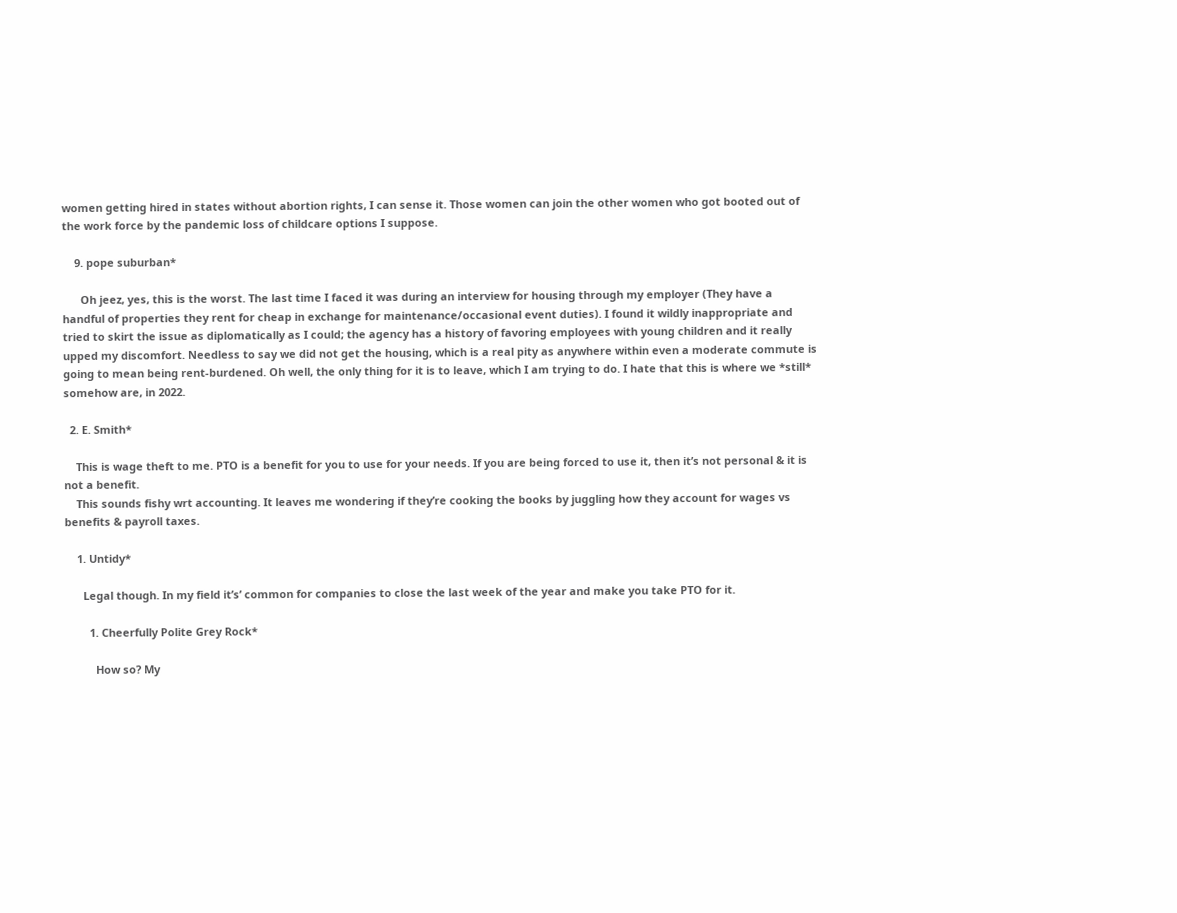women getting hired in states without abortion rights, I can sense it. Those women can join the other women who got booted out of the work force by the pandemic loss of childcare options I suppose.

    9. pope suburban*

      Oh jeez, yes, this is the worst. The last time I faced it was during an interview for housing through my employer (They have a handful of properties they rent for cheap in exchange for maintenance/occasional event duties). I found it wildly inappropriate and tried to skirt the issue as diplomatically as I could; the agency has a history of favoring employees with young children and it really upped my discomfort. Needless to say we did not get the housing, which is a real pity as anywhere within even a moderate commute is going to mean being rent-burdened. Oh well, the only thing for it is to leave, which I am trying to do. I hate that this is where we *still* somehow are, in 2022.

  2. E. Smith*

    This is wage theft to me. PTO is a benefit for you to use for your needs. If you are being forced to use it, then it’s not personal & it is not a benefit.
    This sounds fishy wrt accounting. It leaves me wondering if they’re cooking the books by juggling how they account for wages vs benefits & payroll taxes.

    1. Untidy*

      Legal though. In my field it’s’ common for companies to close the last week of the year and make you take PTO for it.

        1. Cheerfully Polite Grey Rock*

          How so? My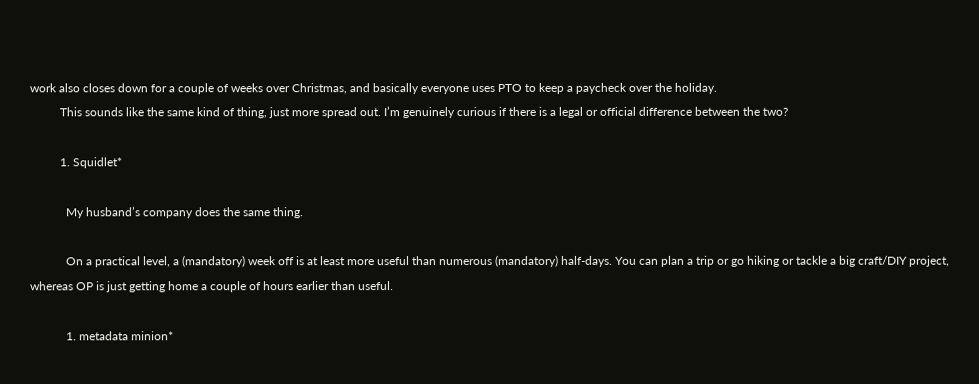work also closes down for a couple of weeks over Christmas, and basically everyone uses PTO to keep a paycheck over the holiday.
          This sounds like the same kind of thing, just more spread out. I’m genuinely curious if there is a legal or official difference between the two?

          1. Squidlet*

            My husband’s company does the same thing.

            On a practical level, a (mandatory) week off is at least more useful than numerous (mandatory) half-days. You can plan a trip or go hiking or tackle a big craft/DIY project, whereas OP is just getting home a couple of hours earlier than useful.

            1. metadata minion*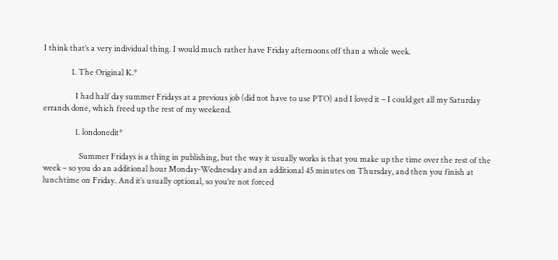I think that’s a very individual thing. I would much rather have Friday afternoons off than a whole week.

              1. The Original K.*

                I had half day summer Fridays at a previous job (did not have to use PTO) and I loved it – I could get all my Saturday errands done, which freed up the rest of my weekend.

                1. londonedit*

                  Summer Fridays is a thing in publishing, but the way it usually works is that you make up the time over the rest of the week – so you do an additional hour Monday-Wednesday and an additional 45 minutes on Thursday, and then you finish at lunchtime on Friday. And it’s usually optional, so you’re not forced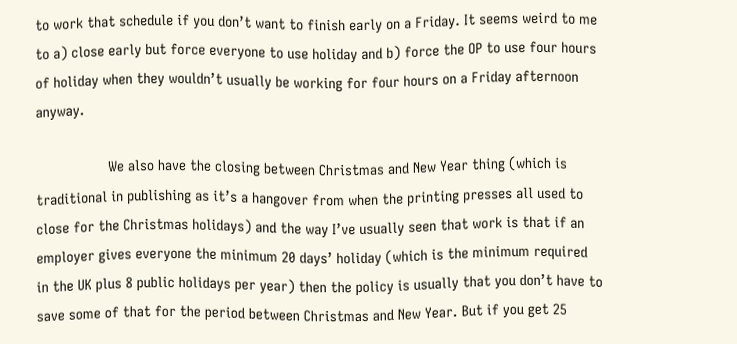to work that schedule if you don’t want to finish early on a Friday. It seems weird to me to a) close early but force everyone to use holiday and b) force the OP to use four hours of holiday when they wouldn’t usually be working for four hours on a Friday afternoon anyway.

                  We also have the closing between Christmas and New Year thing (which is traditional in publishing as it’s a hangover from when the printing presses all used to close for the Christmas holidays) and the way I’ve usually seen that work is that if an employer gives everyone the minimum 20 days’ holiday (which is the minimum required in the UK plus 8 public holidays per year) then the policy is usually that you don’t have to save some of that for the period between Christmas and New Year. But if you get 25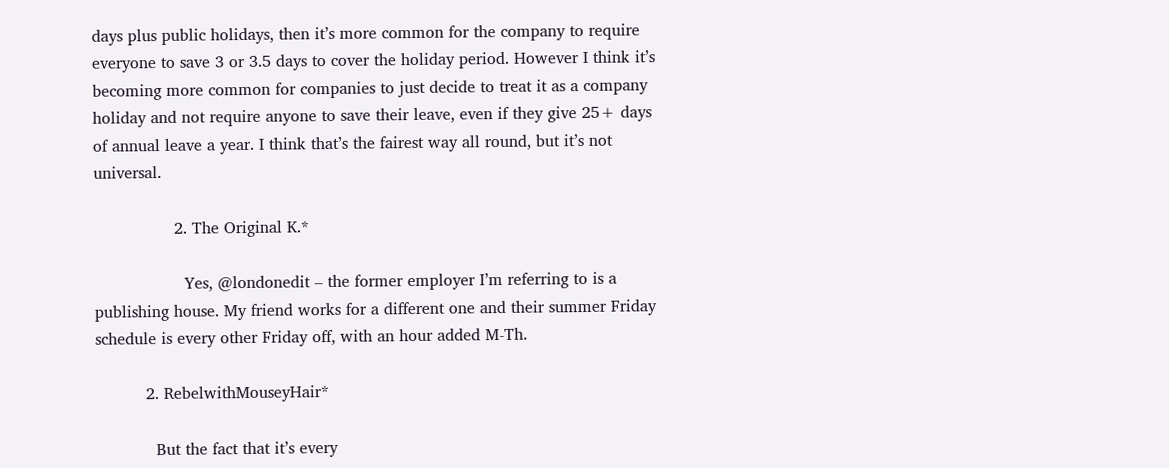days plus public holidays, then it’s more common for the company to require everyone to save 3 or 3.5 days to cover the holiday period. However I think it’s becoming more common for companies to just decide to treat it as a company holiday and not require anyone to save their leave, even if they give 25+ days of annual leave a year. I think that’s the fairest way all round, but it’s not universal.

                2. The Original K.*

                  Yes, @londonedit – the former employer I’m referring to is a publishing house. My friend works for a different one and their summer Friday schedule is every other Friday off, with an hour added M-Th.

          2. RebelwithMouseyHair*

            But the fact that it’s every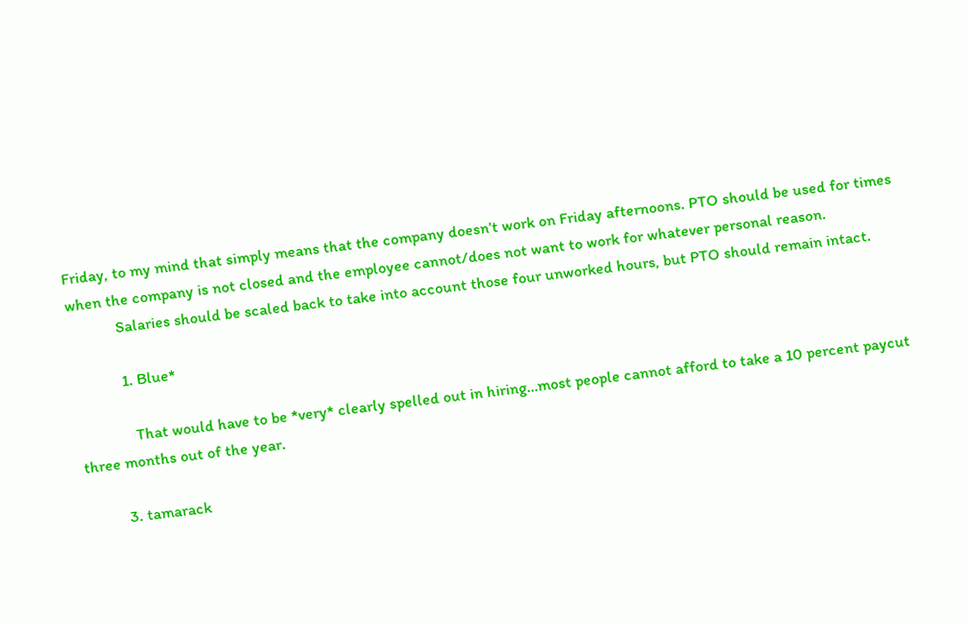Friday, to my mind that simply means that the company doesn’t work on Friday afternoons. PTO should be used for times when the company is not closed and the employee cannot/does not want to work for whatever personal reason.
            Salaries should be scaled back to take into account those four unworked hours, but PTO should remain intact.

            1. Blue*

              That would have to be *very* clearly spelled out in hiring…most people cannot afford to take a 10 percent paycut three months out of the year.

          3. tamarack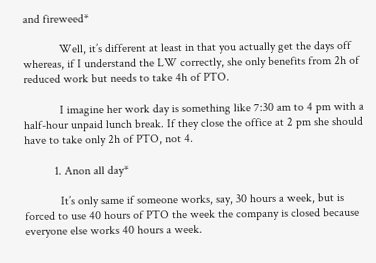and fireweed*

            Well, it’s different at least in that you actually get the days off whereas, if I understand the LW correctly, she only benefits from 2h of reduced work but needs to take 4h of PTO.

            I imagine her work day is something like 7:30 am to 4 pm with a half-hour unpaid lunch break. If they close the office at 2 pm she should have to take only 2h of PTO, not 4.

          1. Anon all day*

            It’s only same if someone works, say, 30 hours a week, but is forced to use 40 hours of PTO the week the company is closed because everyone else works 40 hours a week.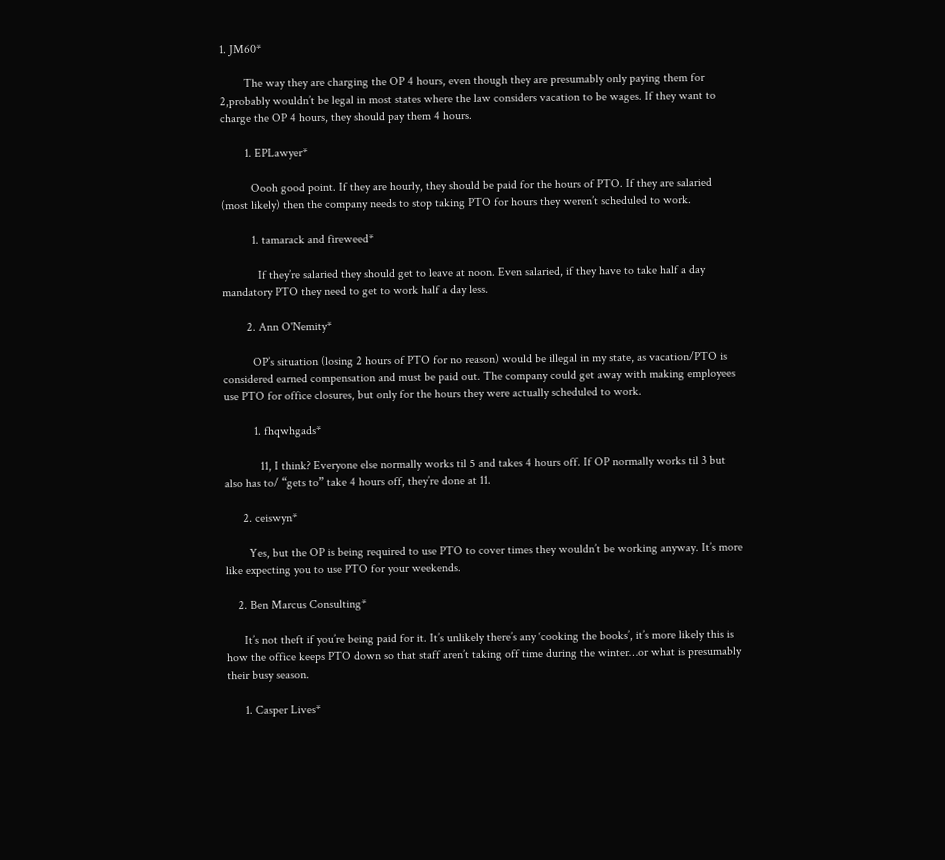1. JM60*

        The way they are charging the OP 4 hours, even though they are presumably only paying them for 2,probably wouldn’t be legal in most states where the law considers vacation to be wages. If they want to charge the OP 4 hours, they should pay them 4 hours.

        1. EPLawyer*

          Oooh good point. If they are hourly, they should be paid for the hours of PTO. If they are salaried (most likely) then the company needs to stop taking PTO for hours they weren’t scheduled to work.

          1. tamarack and fireweed*

            If they’re salaried they should get to leave at noon. Even salaried, if they have to take half a day mandatory PTO they need to get to work half a day less.

        2. Ann O'Nemity*

          OP’s situation (losing 2 hours of PTO for no reason) would be illegal in my state, as vacation/PTO is considered earned compensation and must be paid out. The company could get away with making employees use PTO for office closures, but only for the hours they were actually scheduled to work.

          1. fhqwhgads*

            11, I think? Everyone else normally works til 5 and takes 4 hours off. If OP normally works til 3 but also has to/ “gets to” take 4 hours off, they’re done at 11.

      2. ceiswyn*

        Yes, but the OP is being required to use PTO to cover times they wouldn’t be working anyway. It’s more like expecting you to use PTO for your weekends.

    2. Ben Marcus Consulting*

      It’s not theft if you’re being paid for it. It’s unlikely there’s any ‘cooking the books’, it’s more likely this is how the office keeps PTO down so that staff aren’t taking off time during the winter…or what is presumably their busy season.

      1. Casper Lives*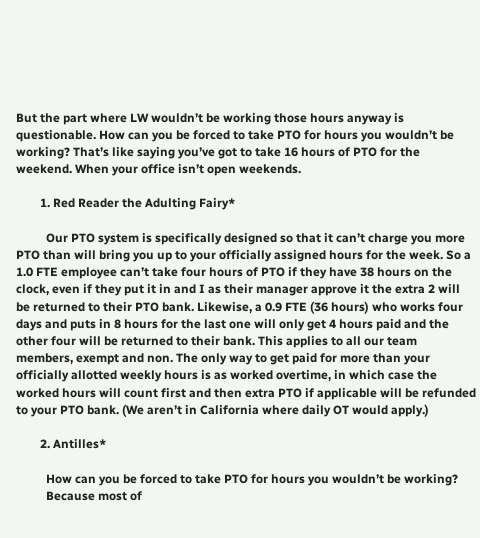But the part where LW wouldn’t be working those hours anyway is questionable. How can you be forced to take PTO for hours you wouldn’t be working? That’s like saying you’ve got to take 16 hours of PTO for the weekend. When your office isn’t open weekends.

        1. Red Reader the Adulting Fairy*

          Our PTO system is specifically designed so that it can’t charge you more PTO than will bring you up to your officially assigned hours for the week. So a 1.0 FTE employee can’t take four hours of PTO if they have 38 hours on the clock, even if they put it in and I as their manager approve it the extra 2 will be returned to their PTO bank. Likewise, a 0.9 FTE (36 hours) who works four days and puts in 8 hours for the last one will only get 4 hours paid and the other four will be returned to their bank. This applies to all our team members, exempt and non. The only way to get paid for more than your officially allotted weekly hours is as worked overtime, in which case the worked hours will count first and then extra PTO if applicable will be refunded to your PTO bank. (We aren’t in California where daily OT would apply.)

        2. Antilles*

          How can you be forced to take PTO for hours you wouldn’t be working?
          Because most of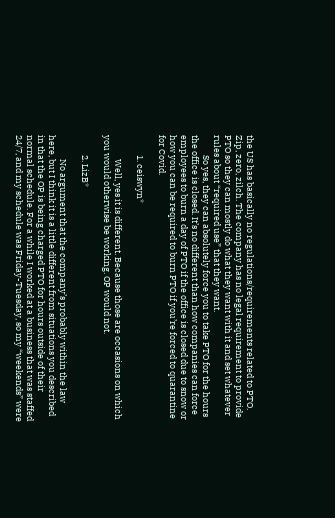the US has basically no regulations/requirements related to PTO. Zip, zero, zilch. The company has no legal requirement to provide PTO so they can mostly do what they want with it and set whatever rules about “required use” that they want.
          So yes, they can absolutely force you to take PTO for the hours the office is closed. It’s no different than how companies can force employees to burn a day of PTO if the office is closed due to snow or how you can be required to burn PTO if you’re forced to quarantine for Covid.

          1. ceiswyn*

            Well, yes it is different. Because those are occasions on which you would otherwise be working. OP would not.

          2. LizB*

            No argument that the company’s probably within the law here, but I think it is a little different from situations you described in that the OP is being charged PTO for hours outside of their normal schedule. For a while I worked at a business that was staffed 24/7, and my schedule was Friday-Tuesday, so my “weekends” were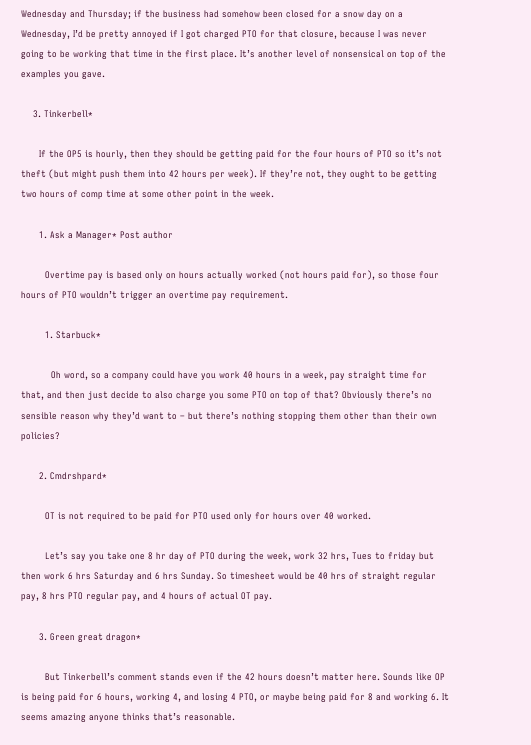Wednesday and Thursday; if the business had somehow been closed for a snow day on a Wednesday, I’d be pretty annoyed if I got charged PTO for that closure, because I was never going to be working that time in the first place. It’s another level of nonsensical on top of the examples you gave.

    3. Tinkerbell*

      If the OP5 is hourly, then they should be getting paid for the four hours of PTO so it’s not theft (but might push them into 42 hours per week). If they’re not, they ought to be getting two hours of comp time at some other point in the week.

      1. Ask a Manager* Post author

        Overtime pay is based only on hours actually worked (not hours paid for), so those four hours of PTO wouldn’t trigger an overtime pay requirement.

        1. Starbuck*

          Oh word, so a company could have you work 40 hours in a week, pay straight time for that, and then just decide to also charge you some PTO on top of that? Obviously there’s no sensible reason why they’d want to – but there’s nothing stopping them other than their own policies?

      2. Cmdrshpard*

        OT is not required to be paid for PTO used only for hours over 40 worked.

        Let’s say you take one 8 hr day of PTO during the week, work 32 hrs, Tues to friday but then work 6 hrs Saturday and 6 hrs Sunday. So timesheet would be 40 hrs of straight regular pay, 8 hrs PTO regular pay, and 4 hours of actual OT pay.

      3. Green great dragon*

        But Tinkerbell’s comment stands even if the 42 hours doesn’t matter here. Sounds like OP is being paid for 6 hours, working 4, and losing 4 PTO, or maybe being paid for 8 and working 6. It seems amazing anyone thinks that’s reasonable.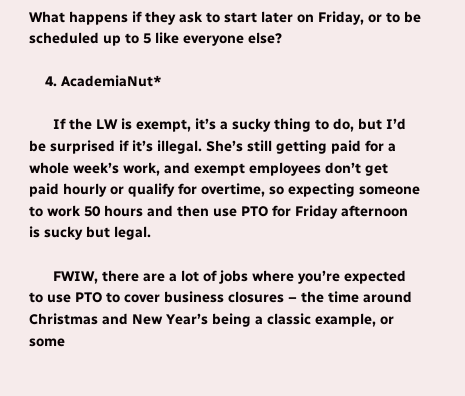What happens if they ask to start later on Friday, or to be scheduled up to 5 like everyone else?

    4. AcademiaNut*

      If the LW is exempt, it’s a sucky thing to do, but I’d be surprised if it’s illegal. She’s still getting paid for a whole week’s work, and exempt employees don’t get paid hourly or qualify for overtime, so expecting someone to work 50 hours and then use PTO for Friday afternoon is sucky but legal.

      FWIW, there are a lot of jobs where you’re expected to use PTO to cover business closures – the time around Christmas and New Year’s being a classic example, or some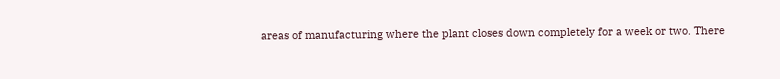areas of manufacturing where the plant closes down completely for a week or two. There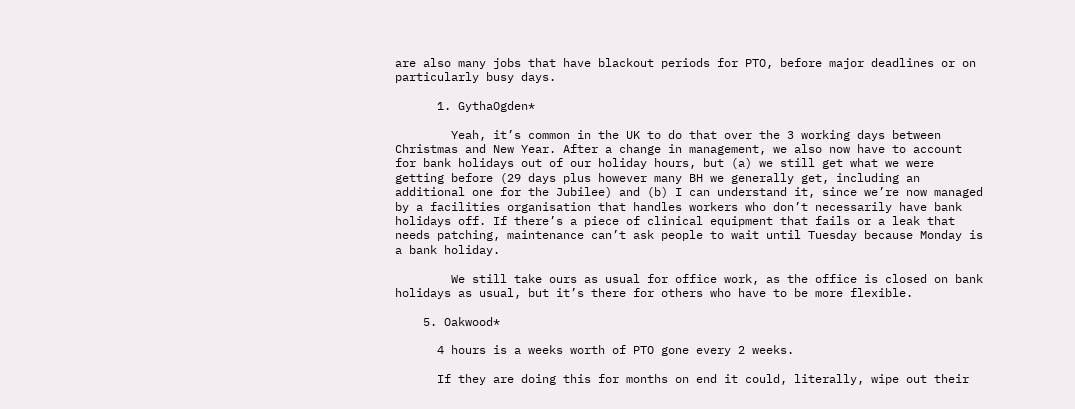are also many jobs that have blackout periods for PTO, before major deadlines or on particularly busy days.

      1. GythaOgden*

        Yeah, it’s common in the UK to do that over the 3 working days between Christmas and New Year. After a change in management, we also now have to account for bank holidays out of our holiday hours, but (a) we still get what we were getting before (29 days plus however many BH we generally get, including an additional one for the Jubilee) and (b) I can understand it, since we’re now managed by a facilities organisation that handles workers who don’t necessarily have bank holidays off. If there’s a piece of clinical equipment that fails or a leak that needs patching, maintenance can’t ask people to wait until Tuesday because Monday is a bank holiday.

        We still take ours as usual for office work, as the office is closed on bank holidays as usual, but it’s there for others who have to be more flexible.

    5. Oakwood*

      4 hours is a weeks worth of PTO gone every 2 weeks.

      If they are doing this for months on end it could, literally, wipe out their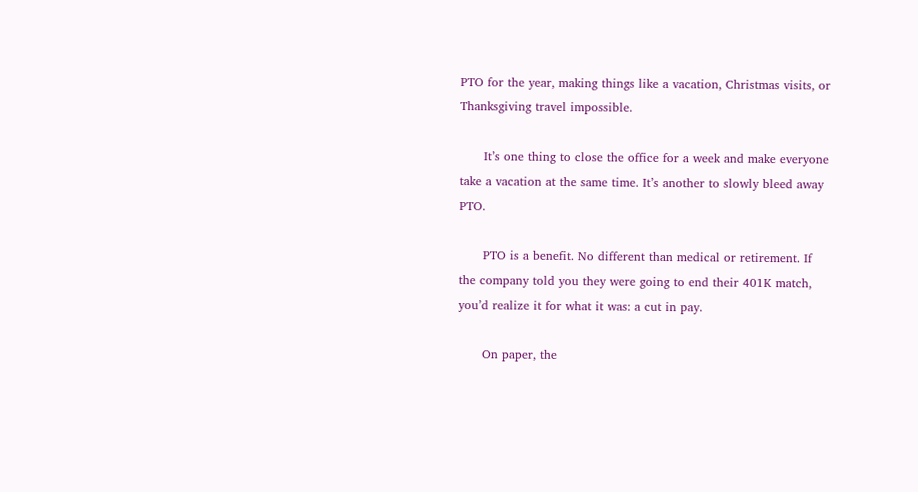PTO for the year, making things like a vacation, Christmas visits, or Thanksgiving travel impossible.

      It’s one thing to close the office for a week and make everyone take a vacation at the same time. It’s another to slowly bleed away PTO.

      PTO is a benefit. No different than medical or retirement. If the company told you they were going to end their 401K match, you’d realize it for what it was: a cut in pay.

      On paper, the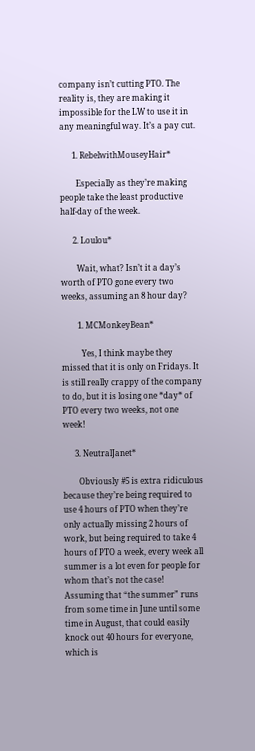company isn’t cutting PTO. The reality is, they are making it impossible for the LW to use it in any meaningful way. It’s a pay cut.

      1. RebelwithMouseyHair*

        Especially as they’re making people take the least productive half-day of the week.

      2. Loulou*

        Wait, what? Isn’t it a day’s worth of PTO gone every two weeks, assuming an 8 hour day?

        1. MCMonkeyBean*

          Yes, I think maybe they missed that it is only on Fridays. It is still really crappy of the company to do, but it is losing one *day* of PTO every two weeks, not one week!

      3. NeutralJanet*

        Obviously #5 is extra ridiculous because they’re being required to use 4 hours of PTO when they’re only actually missing 2 hours of work, but being required to take 4 hours of PTO a week, every week all summer is a lot even for people for whom that’s not the case! Assuming that “the summer” runs from some time in June until some time in August, that could easily knock out 40 hours for everyone, which is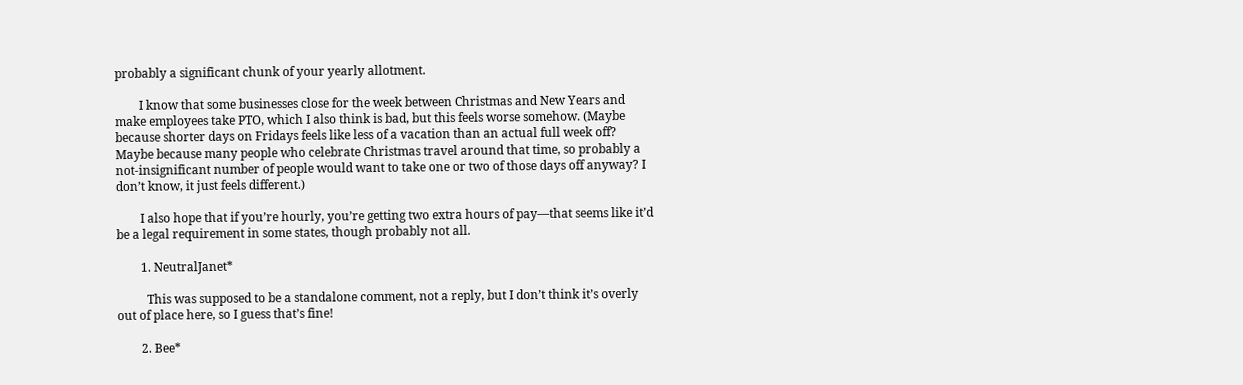probably a significant chunk of your yearly allotment.

        I know that some businesses close for the week between Christmas and New Years and make employees take PTO, which I also think is bad, but this feels worse somehow. (Maybe because shorter days on Fridays feels like less of a vacation than an actual full week off? Maybe because many people who celebrate Christmas travel around that time, so probably a not-insignificant number of people would want to take one or two of those days off anyway? I don’t know, it just feels different.)

        I also hope that if you’re hourly, you’re getting two extra hours of pay—that seems like it’d be a legal requirement in some states, though probably not all.

        1. NeutralJanet*

          This was supposed to be a standalone comment, not a reply, but I don’t think it’s overly out of place here, so I guess that’s fine!

        2. Bee*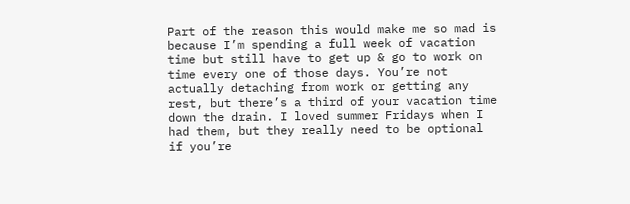Part of the reason this would make me so mad is because I’m spending a full week of vacation time but still have to get up & go to work on time every one of those days. You’re not actually detaching from work or getting any rest, but there’s a third of your vacation time down the drain. I loved summer Fridays when I had them, but they really need to be optional if you’re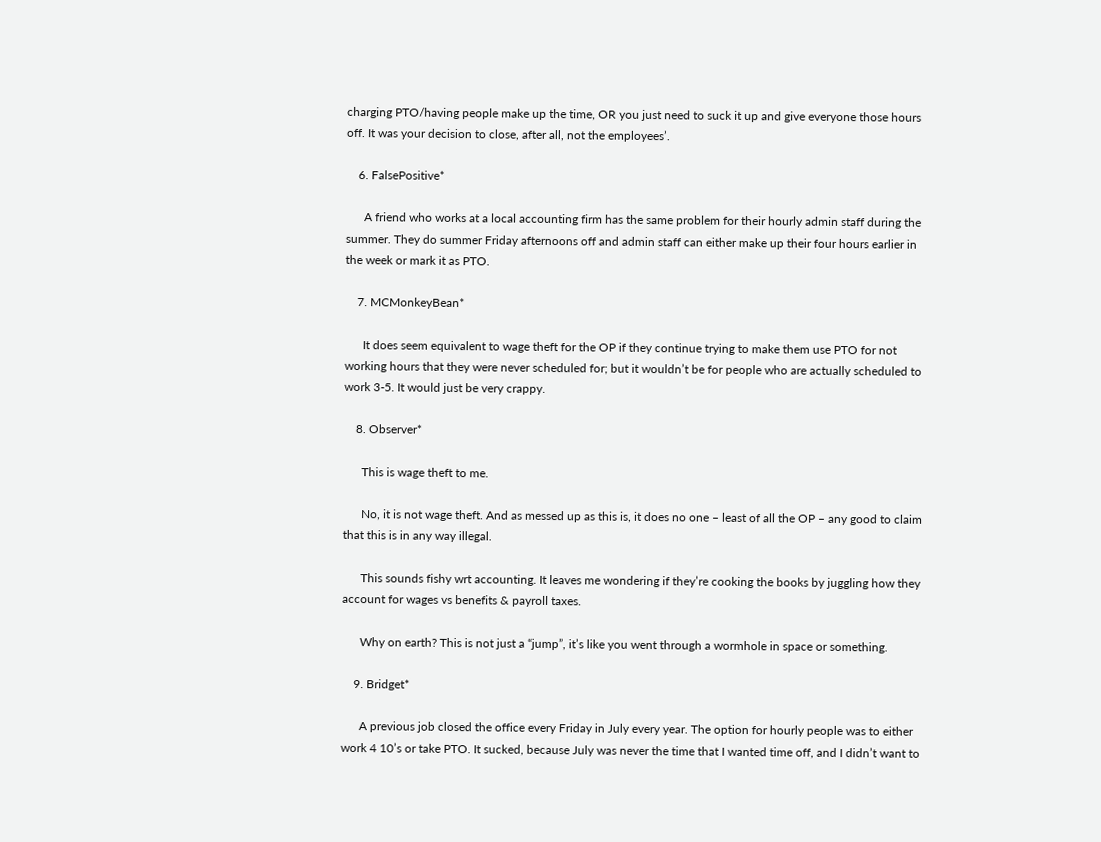charging PTO/having people make up the time, OR you just need to suck it up and give everyone those hours off. It was your decision to close, after all, not the employees’.

    6. FalsePositive*

      A friend who works at a local accounting firm has the same problem for their hourly admin staff during the summer. They do summer Friday afternoons off and admin staff can either make up their four hours earlier in the week or mark it as PTO.

    7. MCMonkeyBean*

      It does seem equivalent to wage theft for the OP if they continue trying to make them use PTO for not working hours that they were never scheduled for; but it wouldn’t be for people who are actually scheduled to work 3-5. It would just be very crappy.

    8. Observer*

      This is wage theft to me.

      No, it is not wage theft. And as messed up as this is, it does no one – least of all the OP – any good to claim that this is in any way illegal.

      This sounds fishy wrt accounting. It leaves me wondering if they’re cooking the books by juggling how they account for wages vs benefits & payroll taxes.

      Why on earth? This is not just a “jump”, it’s like you went through a wormhole in space or something.

    9. Bridget*

      A previous job closed the office every Friday in July every year. The option for hourly people was to either work 4 10’s or take PTO. It sucked, because July was never the time that I wanted time off, and I didn’t want to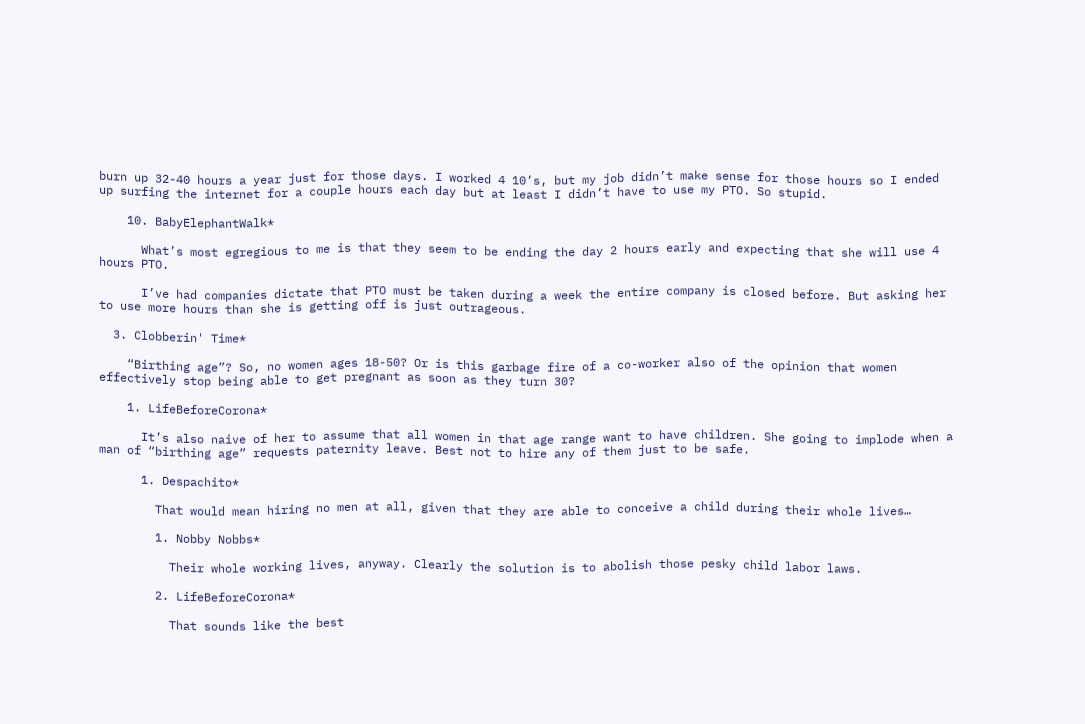burn up 32-40 hours a year just for those days. I worked 4 10’s, but my job didn’t make sense for those hours so I ended up surfing the internet for a couple hours each day but at least I didn’t have to use my PTO. So stupid.

    10. BabyElephantWalk*

      What’s most egregious to me is that they seem to be ending the day 2 hours early and expecting that she will use 4 hours PTO.

      I’ve had companies dictate that PTO must be taken during a week the entire company is closed before. But asking her to use more hours than she is getting off is just outrageous.

  3. Clobberin' Time*

    “Birthing age”? So, no women ages 18-50? Or is this garbage fire of a co-worker also of the opinion that women effectively stop being able to get pregnant as soon as they turn 30?

    1. LifeBeforeCorona*

      It’s also naive of her to assume that all women in that age range want to have children. She going to implode when a man of “birthing age” requests paternity leave. Best not to hire any of them just to be safe.

      1. Despachito*

        That would mean hiring no men at all, given that they are able to conceive a child during their whole lives…

        1. Nobby Nobbs*

          Their whole working lives, anyway. Clearly the solution is to abolish those pesky child labor laws.

        2. LifeBeforeCorona*

          That sounds like the best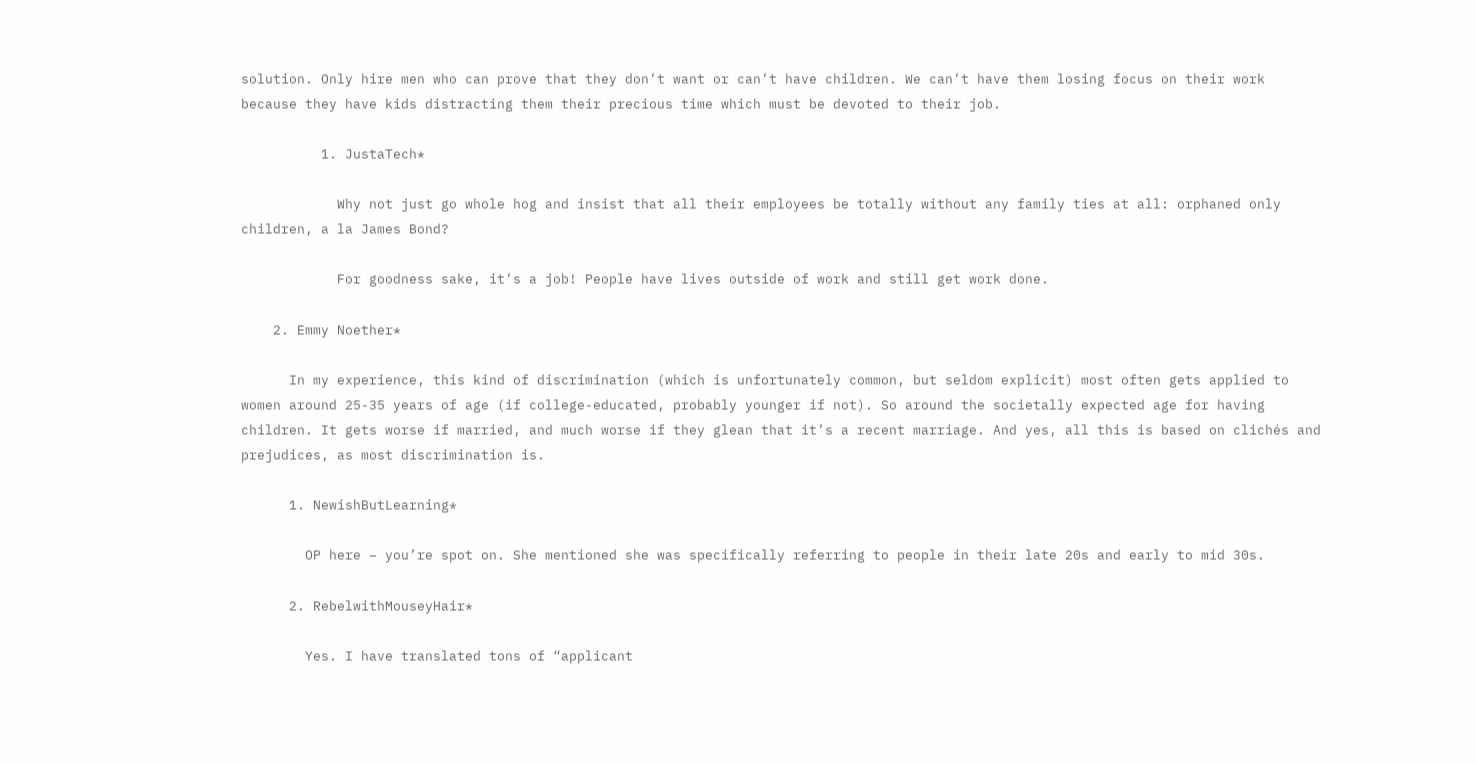solution. Only hire men who can prove that they don’t want or can’t have children. We can’t have them losing focus on their work because they have kids distracting them their precious time which must be devoted to their job.

          1. JustaTech*

            Why not just go whole hog and insist that all their employees be totally without any family ties at all: orphaned only children, a la James Bond?

            For goodness sake, it’s a job! People have lives outside of work and still get work done.

    2. Emmy Noether*

      In my experience, this kind of discrimination (which is unfortunately common, but seldom explicit) most often gets applied to women around 25-35 years of age (if college-educated, probably younger if not). So around the societally expected age for having children. It gets worse if married, and much worse if they glean that it’s a recent marriage. And yes, all this is based on clichés and prejudices, as most discrimination is.

      1. NewishButLearning*

        OP here – you’re spot on. She mentioned she was specifically referring to people in their late 20s and early to mid 30s.

      2. RebelwithMouseyHair*

        Yes. I have translated tons of “applicant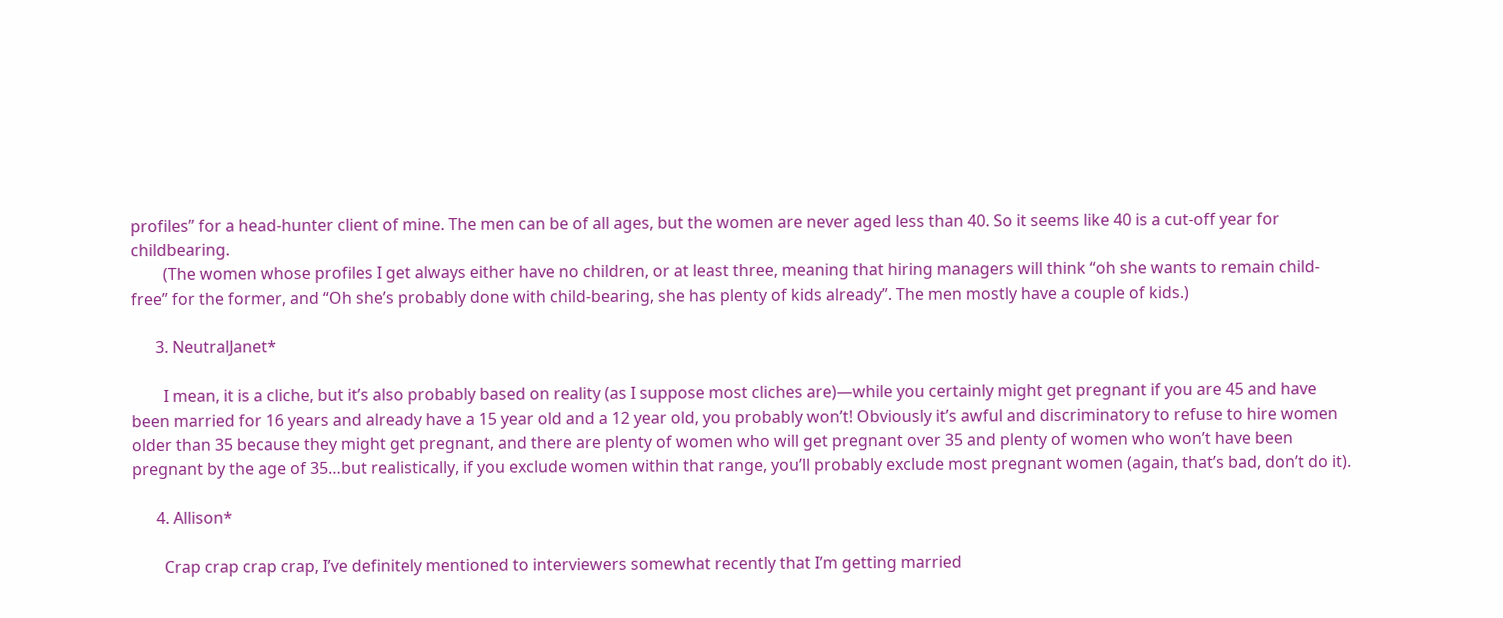profiles” for a head-hunter client of mine. The men can be of all ages, but the women are never aged less than 40. So it seems like 40 is a cut-off year for childbearing.
        (The women whose profiles I get always either have no children, or at least three, meaning that hiring managers will think “oh she wants to remain child-free” for the former, and “Oh she’s probably done with child-bearing, she has plenty of kids already”. The men mostly have a couple of kids.)

      3. NeutralJanet*

        I mean, it is a cliche, but it’s also probably based on reality (as I suppose most cliches are)—while you certainly might get pregnant if you are 45 and have been married for 16 years and already have a 15 year old and a 12 year old, you probably won’t! Obviously it’s awful and discriminatory to refuse to hire women older than 35 because they might get pregnant, and there are plenty of women who will get pregnant over 35 and plenty of women who won’t have been pregnant by the age of 35…but realistically, if you exclude women within that range, you’ll probably exclude most pregnant women (again, that’s bad, don’t do it).

      4. Allison*

        Crap crap crap crap, I’ve definitely mentioned to interviewers somewhat recently that I’m getting married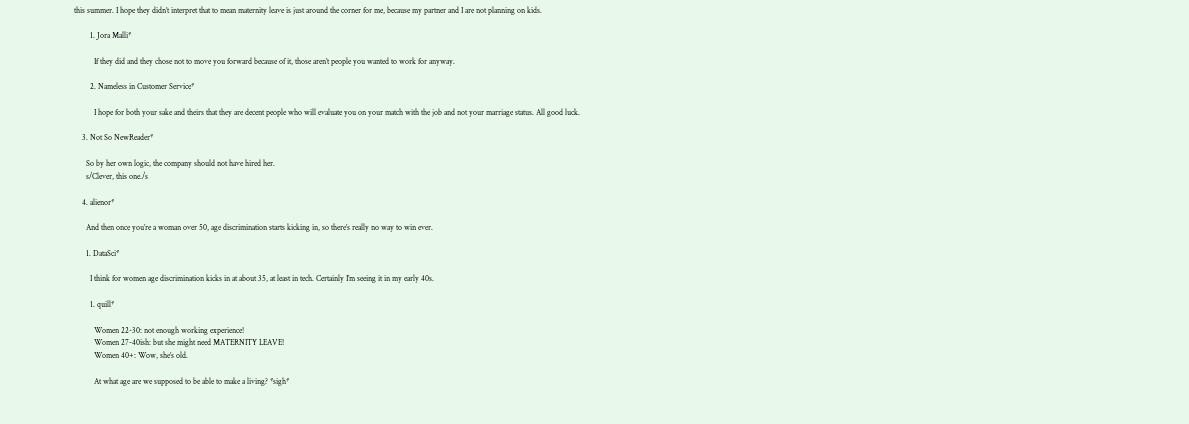this summer. I hope they didn’t interpret that to mean maternity leave is just around the corner for me, because my partner and I are not planning on kids.

        1. Jora Malli*

          If they did and they chose not to move you forward because of it, those aren’t people you wanted to work for anyway.

        2. Nameless in Customer Service*

          I hope for both your sake and theirs that they are decent people who will evaluate you on your match with the job and not your marriage status. All good luck.

    3. Not So NewReader*

      So by her own logic, the company should not have hired her.
      s/Clever, this one./s

    4. alienor*

      And then once you’re a woman over 50, age discrimination starts kicking in, so there’s really no way to win ever.

      1. DataSci*

        I think for women age discrimination kicks in at about 35, at least in tech. Certainly I’m seeing it in my early 40s.

        1. quill*

          Women 22-30: not enough working experience!
          Women 27-40ish: but she might need MATERNITY LEAVE!
          Women 40+: Wow, she’s old.

          At what age are we supposed to be able to make a living? *sigh*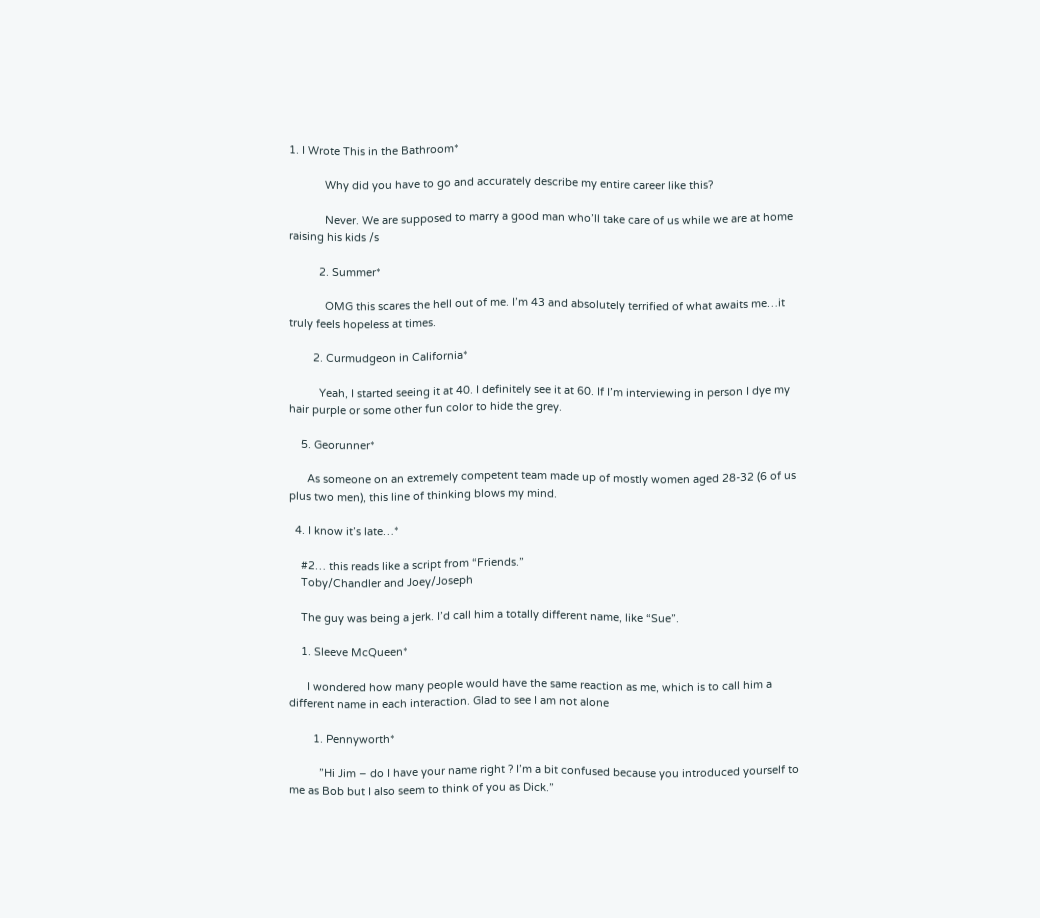1. I Wrote This in the Bathroom*

            Why did you have to go and accurately describe my entire career like this?

            Never. We are supposed to marry a good man who’ll take care of us while we are at home raising his kids /s

          2. Summer*

            OMG this scares the hell out of me. I’m 43 and absolutely terrified of what awaits me…it truly feels hopeless at times.

        2. Curmudgeon in California*

          Yeah, I started seeing it at 40. I definitely see it at 60. If I’m interviewing in person I dye my hair purple or some other fun color to hide the grey.

    5. Georunner*

      As someone on an extremely competent team made up of mostly women aged 28-32 (6 of us plus two men), this line of thinking blows my mind.

  4. I know it’s late…*

    #2… this reads like a script from “Friends.”
    Toby/Chandler and Joey/Joseph

    The guy was being a jerk. I’d call him a totally different name, like “Sue”.

    1. Sleeve McQueen*

      I wondered how many people would have the same reaction as me, which is to call him a different name in each interaction. Glad to see I am not alone

        1. Pennyworth*

          ”Hi Jim – do I have your name right ? I’m a bit confused because you introduced yourself to me as Bob but I also seem to think of you as Dick.”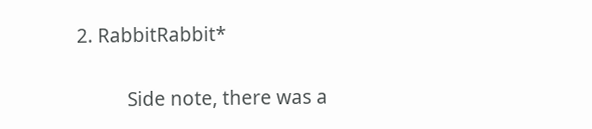2. RabbitRabbit*

          Side note, there was a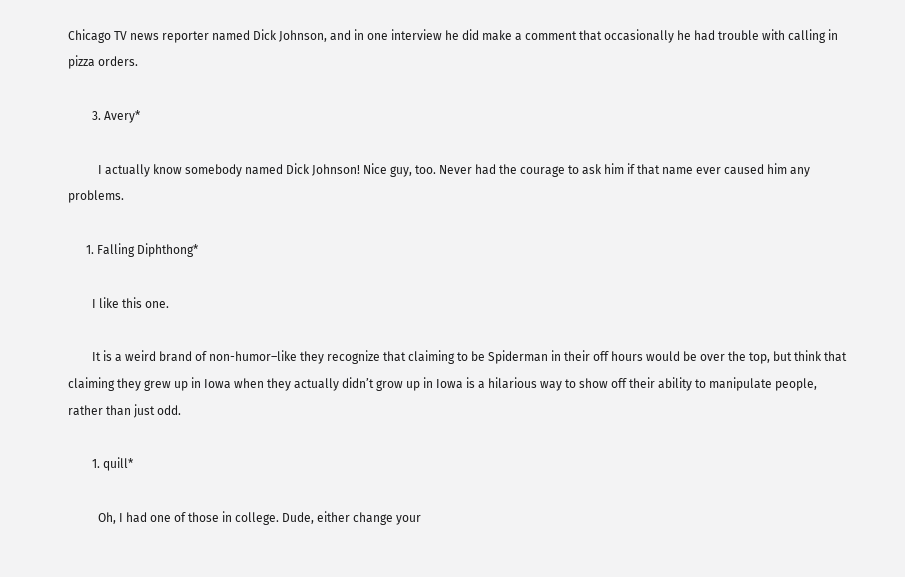Chicago TV news reporter named Dick Johnson, and in one interview he did make a comment that occasionally he had trouble with calling in pizza orders.

        3. Avery*

          I actually know somebody named Dick Johnson! Nice guy, too. Never had the courage to ask him if that name ever caused him any problems.

      1. Falling Diphthong*

        I like this one.

        It is a weird brand of non-humor–like they recognize that claiming to be Spiderman in their off hours would be over the top, but think that claiming they grew up in Iowa when they actually didn’t grow up in Iowa is a hilarious way to show off their ability to manipulate people, rather than just odd.

        1. quill*

          Oh, I had one of those in college. Dude, either change your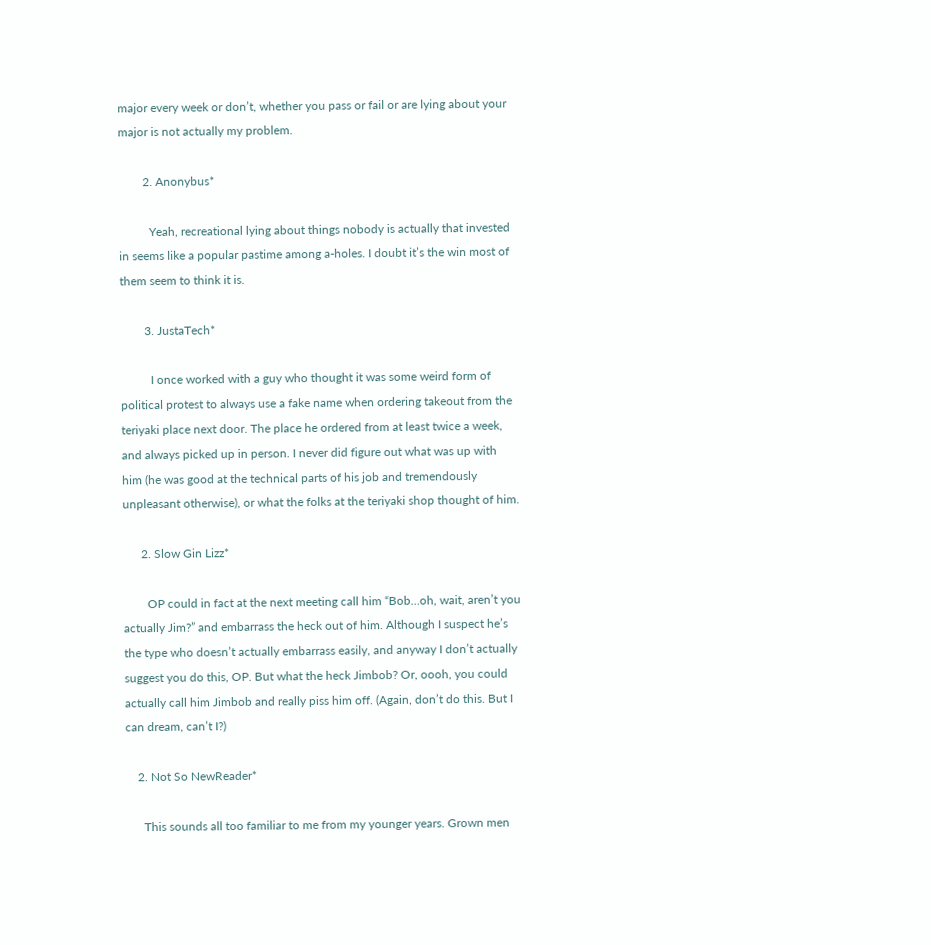major every week or don’t, whether you pass or fail or are lying about your major is not actually my problem.

        2. Anonybus*

          Yeah, recreational lying about things nobody is actually that invested in seems like a popular pastime among a-holes. I doubt it’s the win most of them seem to think it is.

        3. JustaTech*

          I once worked with a guy who thought it was some weird form of political protest to always use a fake name when ordering takeout from the teriyaki place next door. The place he ordered from at least twice a week, and always picked up in person. I never did figure out what was up with him (he was good at the technical parts of his job and tremendously unpleasant otherwise), or what the folks at the teriyaki shop thought of him.

      2. Slow Gin Lizz*

        OP could in fact at the next meeting call him “Bob…oh, wait, aren’t you actually Jim?” and embarrass the heck out of him. Although I suspect he’s the type who doesn’t actually embarrass easily, and anyway I don’t actually suggest you do this, OP. But what the heck Jimbob? Or, oooh, you could actually call him Jimbob and really piss him off. (Again, don’t do this. But I can dream, can’t I?)

    2. Not So NewReader*

      This sounds all too familiar to me from my younger years. Grown men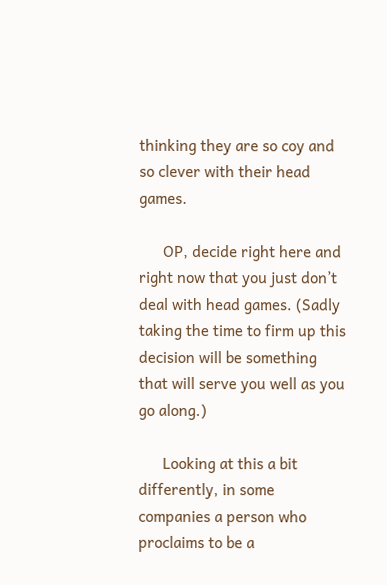thinking they are so coy and so clever with their head games.

      OP, decide right here and right now that you just don’t deal with head games. (Sadly taking the time to firm up this decision will be something that will serve you well as you go along.)

      Looking at this a bit differently, in some companies a person who proclaims to be a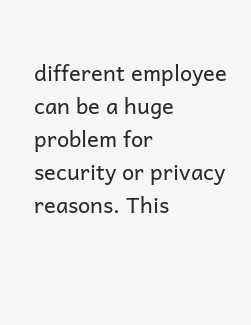different employee can be a huge problem for security or privacy reasons. This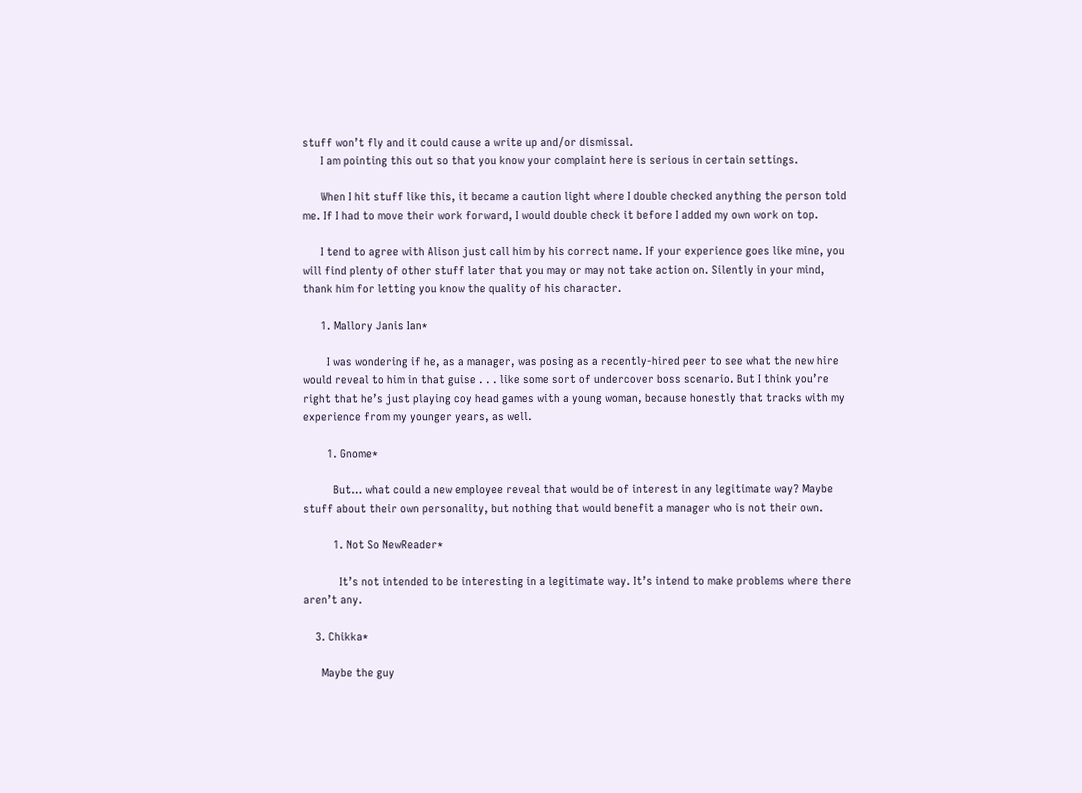stuff won’t fly and it could cause a write up and/or dismissal.
      I am pointing this out so that you know your complaint here is serious in certain settings.

      When I hit stuff like this, it became a caution light where I double checked anything the person told me. If I had to move their work forward, I would double check it before I added my own work on top.

      I tend to agree with Alison just call him by his correct name. If your experience goes like mine, you will find plenty of other stuff later that you may or may not take action on. Silently in your mind, thank him for letting you know the quality of his character.

      1. Mallory Janis Ian*

        I was wondering if he, as a manager, was posing as a recently-hired peer to see what the new hire would reveal to him in that guise . . . like some sort of undercover boss scenario. But I think you’re right that he’s just playing coy head games with a young woman, because honestly that tracks with my experience from my younger years, as well.

        1. Gnome*

          But… what could a new employee reveal that would be of interest in any legitimate way? Maybe stuff about their own personality, but nothing that would benefit a manager who is not their own.

          1. Not So NewReader*

            It’s not intended to be interesting in a legitimate way. It’s intend to make problems where there aren’t any.

    3. Chikka*

      Maybe the guy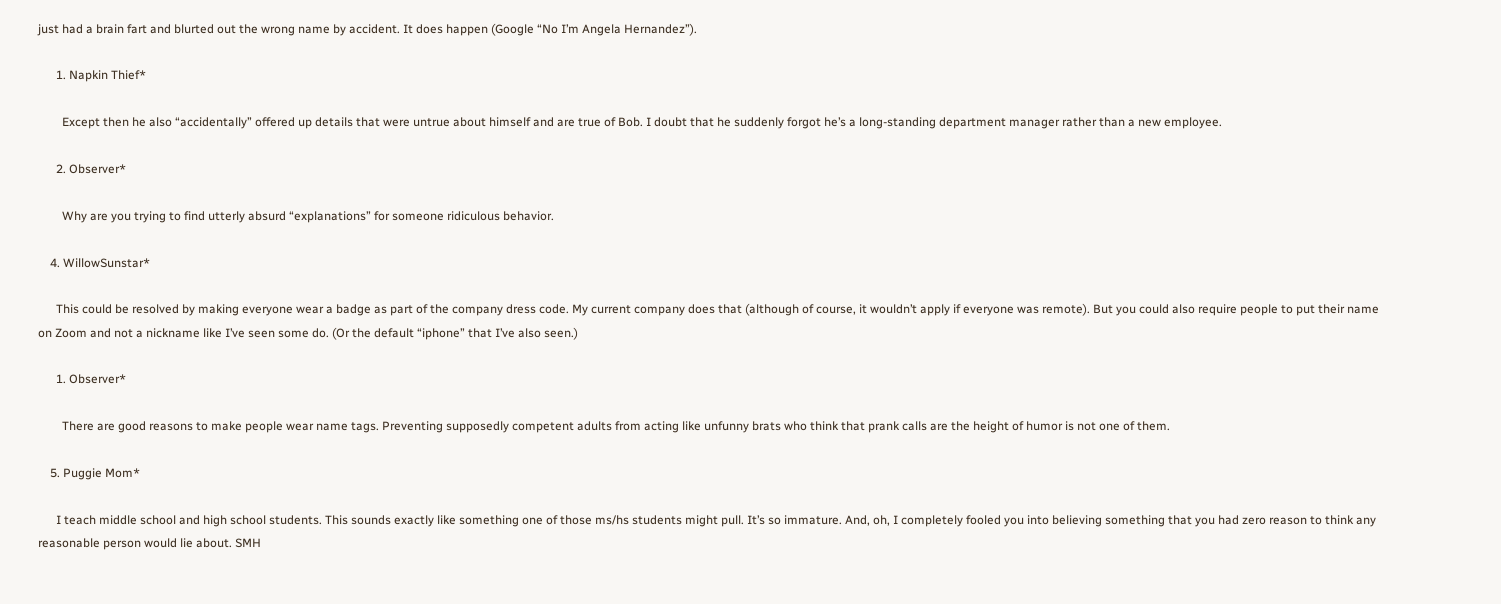just had a brain fart and blurted out the wrong name by accident. It does happen (Google “No I’m Angela Hernandez”).

      1. Napkin Thief*

        Except then he also “accidentally” offered up details that were untrue about himself and are true of Bob. I doubt that he suddenly forgot he’s a long-standing department manager rather than a new employee.

      2. Observer*

        Why are you trying to find utterly absurd “explanations” for someone ridiculous behavior.

    4. WillowSunstar*

      This could be resolved by making everyone wear a badge as part of the company dress code. My current company does that (although of course, it wouldn’t apply if everyone was remote). But you could also require people to put their name on Zoom and not a nickname like I’ve seen some do. (Or the default “iphone” that I’ve also seen.)

      1. Observer*

        There are good reasons to make people wear name tags. Preventing supposedly competent adults from acting like unfunny brats who think that prank calls are the height of humor is not one of them.

    5. Puggie Mom*

      I teach middle school and high school students. This sounds exactly like something one of those ms/hs students might pull. It’s so immature. And, oh, I completely fooled you into believing something that you had zero reason to think any reasonable person would lie about. SMH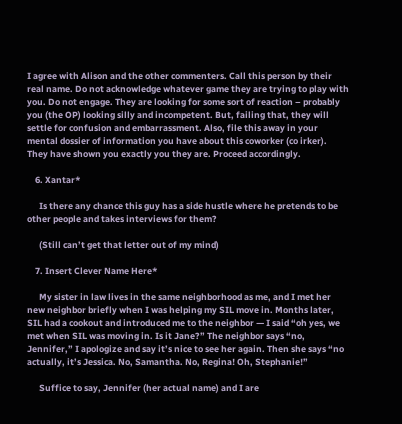I agree with Alison and the other commenters. Call this person by their real name. Do not acknowledge whatever game they are trying to play with you. Do not engage. They are looking for some sort of reaction – probably you (the OP) looking silly and incompetent. But, failing that, they will settle for confusion and embarrassment. Also, file this away in your mental dossier of information you have about this coworker (co irker). They have shown you exactly you they are. Proceed accordingly.

    6. Xantar*

      Is there any chance this guy has a side hustle where he pretends to be other people and takes interviews for them?

      (Still can’t get that letter out of my mind)

    7. Insert Clever Name Here*

      My sister in law lives in the same neighborhood as me, and I met her new neighbor briefly when I was helping my SIL move in. Months later, SIL had a cookout and introduced me to the neighbor — I said “oh yes, we met when SIL was moving in. Is it Jane?” The neighbor says “no, Jennifer,” I apologize and say it’s nice to see her again. Then she says “no actually, it’s Jessica. No, Samantha. No, Regina! Oh, Stephanie!”

      Suffice to say, Jennifer (her actual name) and I are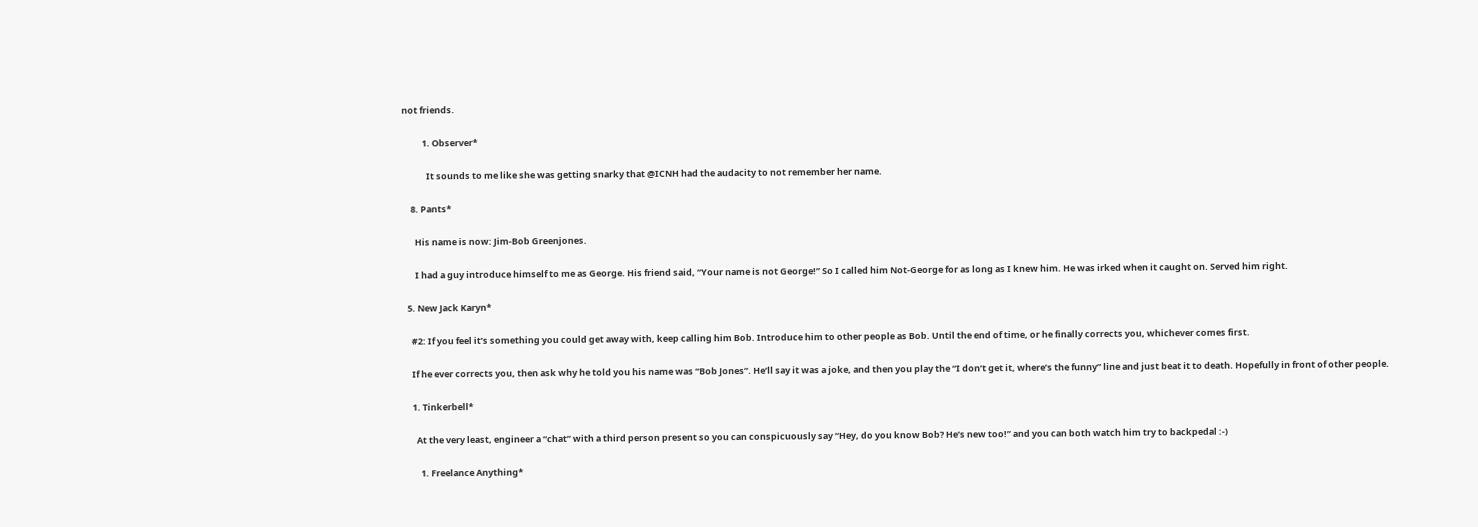not friends.

          1. Observer*

            It sounds to me like she was getting snarky that @ICNH had the audacity to not remember her name.

    8. Pants*

      His name is now: Jim-Bob Greenjones.

      I had a guy introduce himself to me as George. His friend said, “Your name is not George!” So I called him Not-George for as long as I knew him. He was irked when it caught on. Served him right.

  5. New Jack Karyn*

    #2: If you feel it’s something you could get away with, keep calling him Bob. Introduce him to other people as Bob. Until the end of time, or he finally corrects you, whichever comes first.

    If he ever corrects you, then ask why he told you his name was “Bob Jones”. He’ll say it was a joke, and then you play the “I don’t get it, where’s the funny” line and just beat it to death. Hopefully in front of other people.

    1. Tinkerbell*

      At the very least, engineer a “chat” with a third person present so you can conspicuously say “Hey, do you know Bob? He’s new too!” and you can both watch him try to backpedal :-)

        1. Freelance Anything*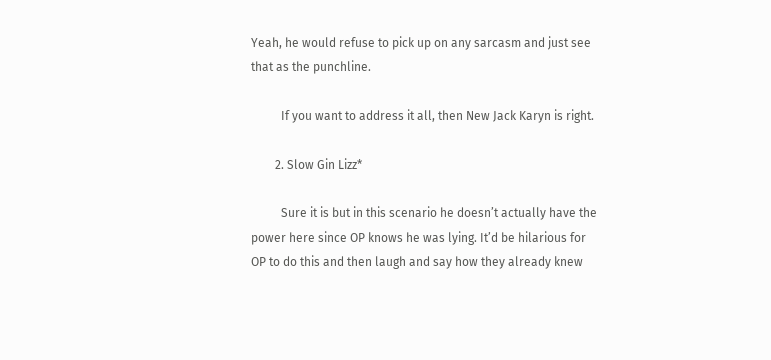Yeah, he would refuse to pick up on any sarcasm and just see that as the punchline.

          If you want to address it all, then New Jack Karyn is right.

        2. Slow Gin Lizz*

          Sure it is but in this scenario he doesn’t actually have the power here since OP knows he was lying. It’d be hilarious for OP to do this and then laugh and say how they already knew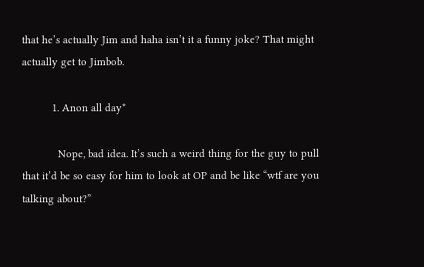that he’s actually Jim and haha isn’t it a funny joke? That might actually get to Jimbob.

          1. Anon all day*

            Nope, bad idea. It’s such a weird thing for the guy to pull that it’d be so easy for him to look at OP and be like “wtf are you talking about?”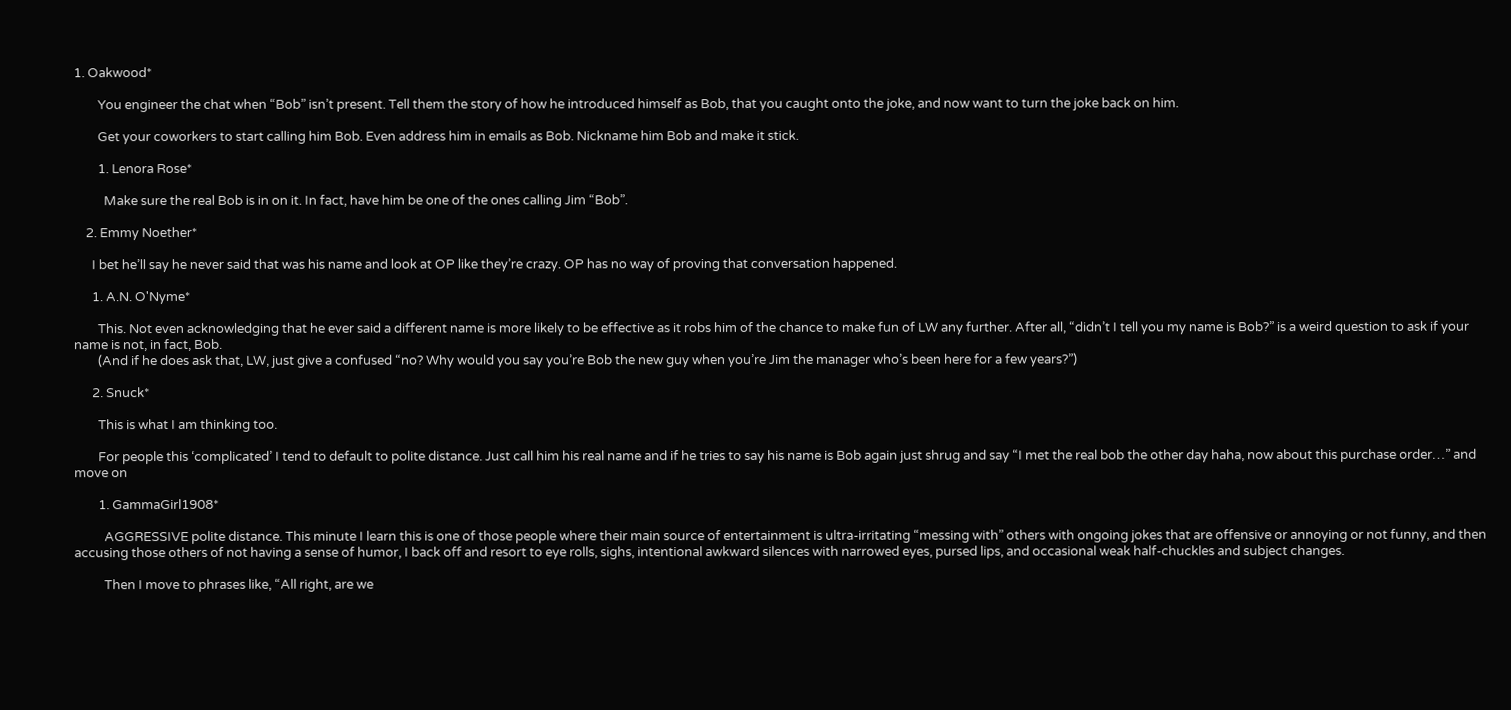1. Oakwood*

        You engineer the chat when “Bob” isn’t present. Tell them the story of how he introduced himself as Bob, that you caught onto the joke, and now want to turn the joke back on him.

        Get your coworkers to start calling him Bob. Even address him in emails as Bob. Nickname him Bob and make it stick.

        1. Lenora Rose*

          Make sure the real Bob is in on it. In fact, have him be one of the ones calling Jim “Bob”.

    2. Emmy Noether*

      I bet he’ll say he never said that was his name and look at OP like they’re crazy. OP has no way of proving that conversation happened.

      1. A.N. O'Nyme*

        This. Not even acknowledging that he ever said a different name is more likely to be effective as it robs him of the chance to make fun of LW any further. After all, “didn’t I tell you my name is Bob?” is a weird question to ask if your name is not, in fact, Bob.
        (And if he does ask that, LW, just give a confused “no? Why would you say you’re Bob the new guy when you’re Jim the manager who’s been here for a few years?”)

      2. Snuck*

        This is what I am thinking too.

        For people this ‘complicated’ I tend to default to polite distance. Just call him his real name and if he tries to say his name is Bob again just shrug and say “I met the real bob the other day haha, now about this purchase order…” and move on

        1. GammaGirl1908*

          AGGRESSIVE polite distance. This minute I learn this is one of those people where their main source of entertainment is ultra-irritating “messing with” others with ongoing jokes that are offensive or annoying or not funny, and then accusing those others of not having a sense of humor, I back off and resort to eye rolls, sighs, intentional awkward silences with narrowed eyes, pursed lips, and occasional weak half-chuckles and subject changes.

          Then I move to phrases like, “All right, are we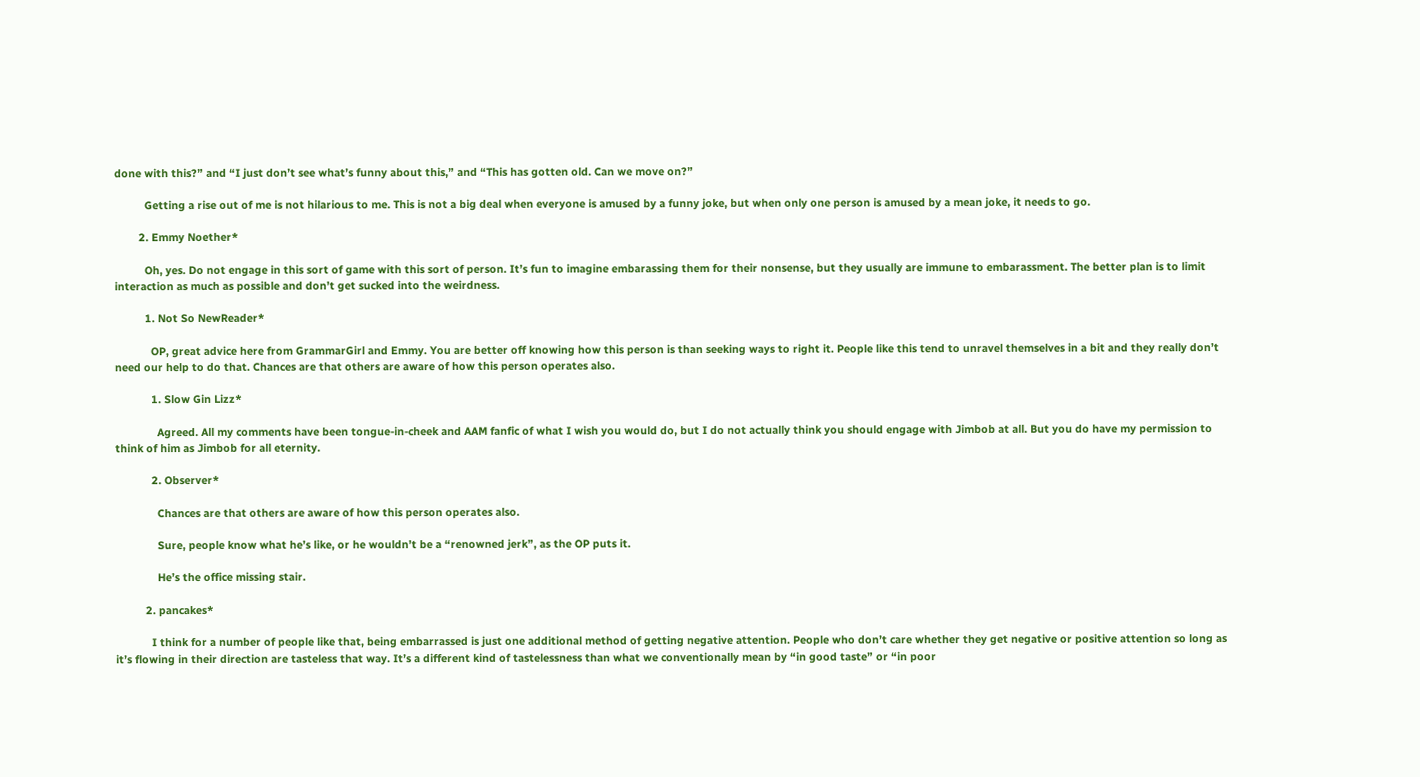done with this?” and “I just don’t see what’s funny about this,” and “This has gotten old. Can we move on?”

          Getting a rise out of me is not hilarious to me. This is not a big deal when everyone is amused by a funny joke, but when only one person is amused by a mean joke, it needs to go.

        2. Emmy Noether*

          Oh, yes. Do not engage in this sort of game with this sort of person. It’s fun to imagine embarassing them for their nonsense, but they usually are immune to embarassment. The better plan is to limit interaction as much as possible and don’t get sucked into the weirdness.

          1. Not So NewReader*

            OP, great advice here from GrammarGirl and Emmy. You are better off knowing how this person is than seeking ways to right it. People like this tend to unravel themselves in a bit and they really don’t need our help to do that. Chances are that others are aware of how this person operates also.

            1. Slow Gin Lizz*

              Agreed. All my comments have been tongue-in-cheek and AAM fanfic of what I wish you would do, but I do not actually think you should engage with Jimbob at all. But you do have my permission to think of him as Jimbob for all eternity.

            2. Observer*

              Chances are that others are aware of how this person operates also.

              Sure, people know what he’s like, or he wouldn’t be a “renowned jerk”, as the OP puts it.

              He’s the office missing stair.

          2. pancakes*

            I think for a number of people like that, being embarrassed is just one additional method of getting negative attention. People who don’t care whether they get negative or positive attention so long as it’s flowing in their direction are tasteless that way. It’s a different kind of tastelessness than what we conventionally mean by “in good taste” or “in poor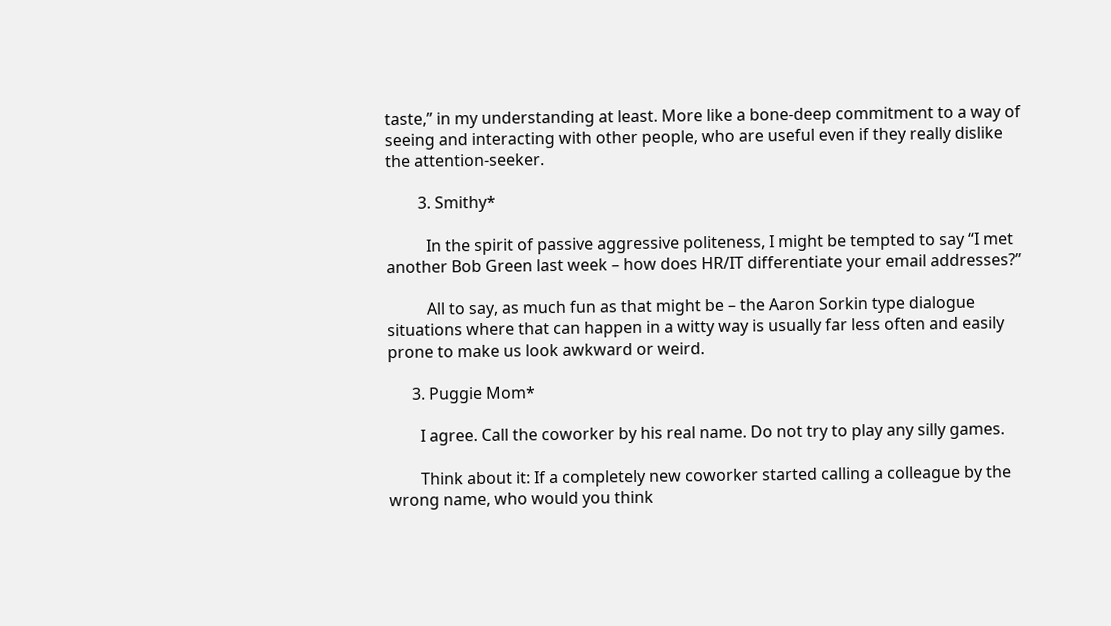taste,” in my understanding at least. More like a bone-deep commitment to a way of seeing and interacting with other people, who are useful even if they really dislike the attention-seeker.

        3. Smithy*

          In the spirit of passive aggressive politeness, I might be tempted to say “I met another Bob Green last week – how does HR/IT differentiate your email addresses?”

          All to say, as much fun as that might be – the Aaron Sorkin type dialogue situations where that can happen in a witty way is usually far less often and easily prone to make us look awkward or weird.

      3. Puggie Mom*

        I agree. Call the coworker by his real name. Do not try to play any silly games.

        Think about it: If a completely new coworker started calling a colleague by the wrong name, who would you think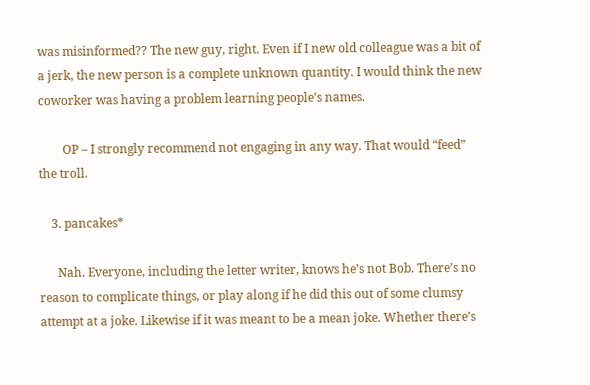was misinformed?? The new guy, right. Even if I new old colleague was a bit of a jerk, the new person is a complete unknown quantity. I would think the new coworker was having a problem learning people’s names.

        OP – I strongly recommend not engaging in any way. That would “feed” the troll.

    3. pancakes*

      Nah. Everyone, including the letter writer, knows he’s not Bob. There’s no reason to complicate things, or play along if he did this out of some clumsy attempt at a joke. Likewise if it was meant to be a mean joke. Whether there’s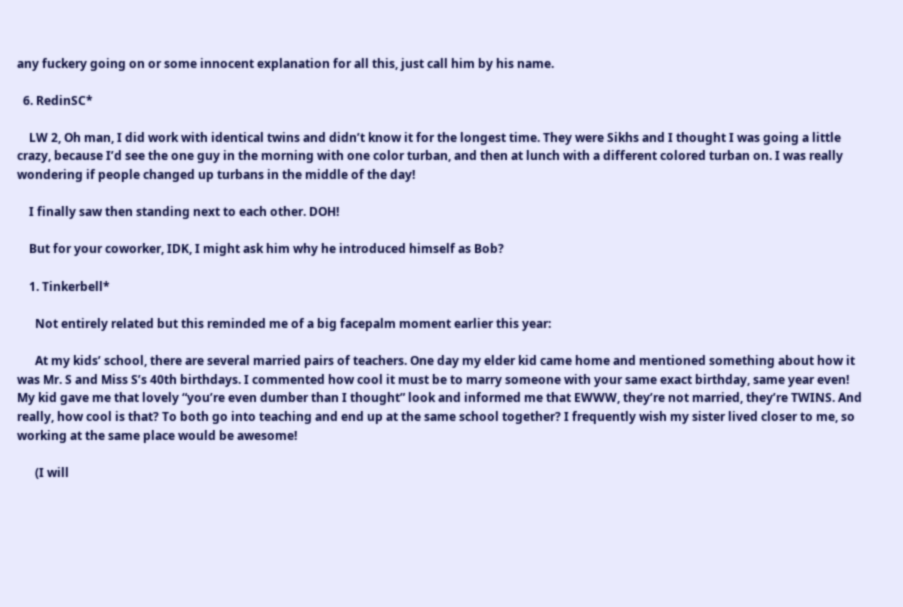any fuckery going on or some innocent explanation for all this, just call him by his name.

  6. RedinSC*

    LW 2, Oh man, I did work with identical twins and didn’t know it for the longest time. They were Sikhs and I thought I was going a little crazy, because I’d see the one guy in the morning with one color turban, and then at lunch with a different colored turban on. I was really wondering if people changed up turbans in the middle of the day!

    I finally saw then standing next to each other. DOH!

    But for your coworker, IDK, I might ask him why he introduced himself as Bob?

    1. Tinkerbell*

      Not entirely related but this reminded me of a big facepalm moment earlier this year:

      At my kids’ school, there are several married pairs of teachers. One day my elder kid came home and mentioned something about how it was Mr. S and Miss S’s 40th birthdays. I commented how cool it must be to marry someone with your same exact birthday, same year even! My kid gave me that lovely “you’re even dumber than I thought” look and informed me that EWWW, they’re not married, they’re TWINS. And really, how cool is that? To both go into teaching and end up at the same school together? I frequently wish my sister lived closer to me, so working at the same place would be awesome!

      (I will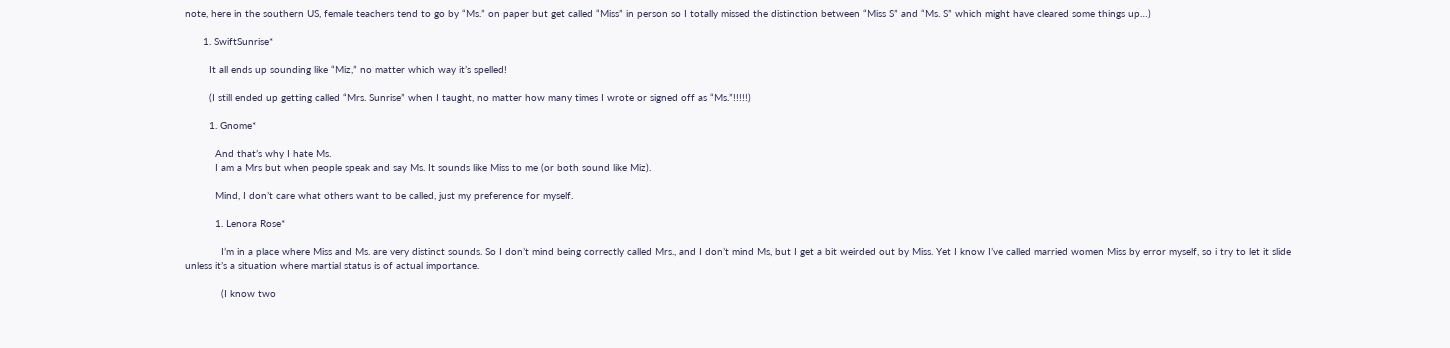note, here in the southern US, female teachers tend to go by “Ms.” on paper but get called “Miss” in person so I totally missed the distinction between “Miss S” and “Ms. S” which might have cleared some things up…)

      1. SwiftSunrise*

        It all ends up sounding like “Miz,” no matter which way it’s spelled!

        (I still ended up getting called “Mrs. Sunrise” when I taught, no matter how many times I wrote or signed off as “Ms.”!!!!!)

        1. Gnome*

          And that’s why I hate Ms.
          I am a Mrs but when people speak and say Ms. It sounds like Miss to me (or both sound like Miz).

          Mind, I don’t care what others want to be called, just my preference for myself.

          1. Lenora Rose*

            I’m in a place where Miss and Ms. are very distinct sounds. So I don’t mind being correctly called Mrs., and I don’t mind Ms, but I get a bit weirded out by Miss. Yet I know I’ve called married women Miss by error myself, so i try to let it slide unless it’s a situation where martial status is of actual importance.

            (I know two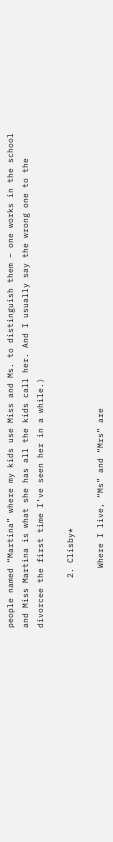people named “Martina” where my kids use Miss and Ms. to distinguish them – one works in the school and Miss Martina is what she has all the kids call her. And I usually say the wrong one to the divorcee the first time I’ve seen her in a while.)

          2. Clisby*

            Where I live, “Ms” and “Mrs” are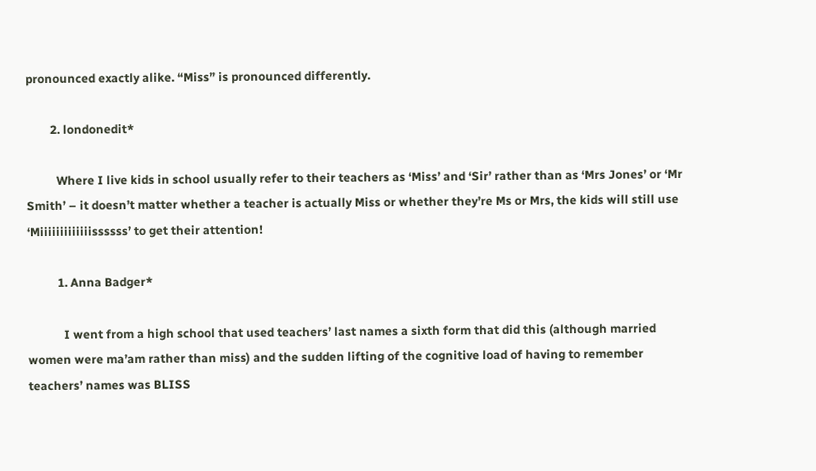pronounced exactly alike. “Miss” is pronounced differently.

        2. londonedit*

          Where I live kids in school usually refer to their teachers as ‘Miss’ and ‘Sir’ rather than as ‘Mrs Jones’ or ‘Mr Smith’ – it doesn’t matter whether a teacher is actually Miss or whether they’re Ms or Mrs, the kids will still use ‘Miiiiiiiiiiiiissssss’ to get their attention!

          1. Anna Badger*

            I went from a high school that used teachers’ last names a sixth form that did this (although married women were ma’am rather than miss) and the sudden lifting of the cognitive load of having to remember teachers’ names was BLISS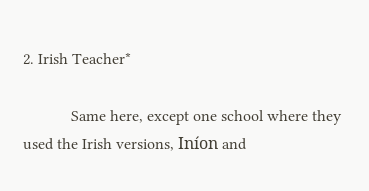2. Irish Teacher*

            Same here, except one school where they used the Irish versions, Iníon and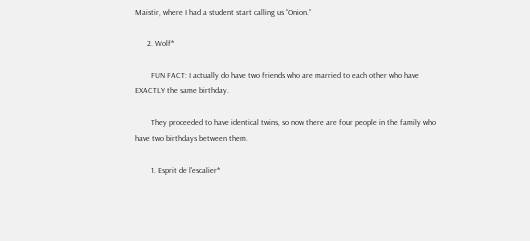Maistir, where I had a student start calling us “Onion.”

      2. Wolf*

        FUN FACT: I actually do have two friends who are married to each other who have EXACTLY the same birthday.

        They proceeded to have identical twins, so now there are four people in the family who have two birthdays between them.

        1. Esprit de l'escalier*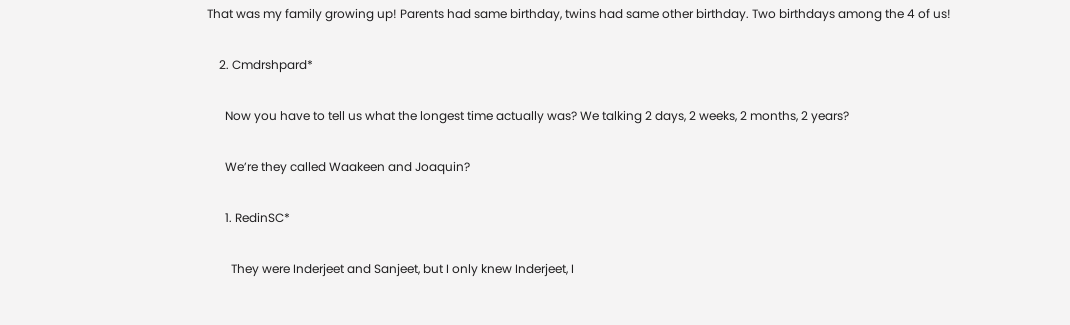That was my family growing up! Parents had same birthday, twins had same other birthday. Two birthdays among the 4 of us!

    2. Cmdrshpard*

      Now you have to tell us what the longest time actually was? We talking 2 days, 2 weeks, 2 months, 2 years?

      We’re they called Waakeen and Joaquin?

      1. RedinSC*

        They were Inderjeet and Sanjeet, but I only knew Inderjeet, I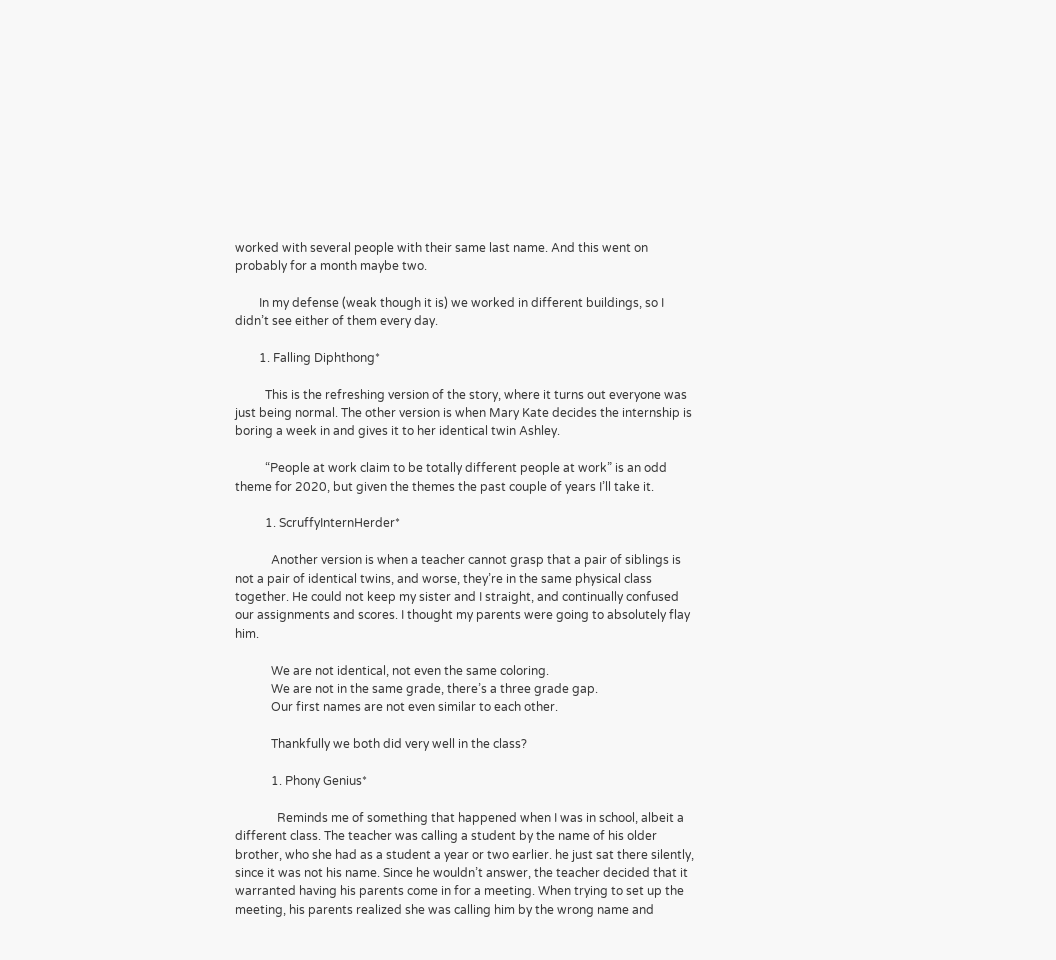worked with several people with their same last name. And this went on probably for a month maybe two.

        In my defense (weak though it is) we worked in different buildings, so I didn’t see either of them every day.

        1. Falling Diphthong*

          This is the refreshing version of the story, where it turns out everyone was just being normal. The other version is when Mary Kate decides the internship is boring a week in and gives it to her identical twin Ashley.

          “People at work claim to be totally different people at work” is an odd theme for 2020, but given the themes the past couple of years I’ll take it.

          1. ScruffyInternHerder*

            Another version is when a teacher cannot grasp that a pair of siblings is not a pair of identical twins, and worse, they’re in the same physical class together. He could not keep my sister and I straight, and continually confused our assignments and scores. I thought my parents were going to absolutely flay him.

            We are not identical, not even the same coloring.
            We are not in the same grade, there’s a three grade gap.
            Our first names are not even similar to each other.

            Thankfully we both did very well in the class?

            1. Phony Genius*

              Reminds me of something that happened when I was in school, albeit a different class. The teacher was calling a student by the name of his older brother, who she had as a student a year or two earlier. he just sat there silently, since it was not his name. Since he wouldn’t answer, the teacher decided that it warranted having his parents come in for a meeting. When trying to set up the meeting, his parents realized she was calling him by the wrong name and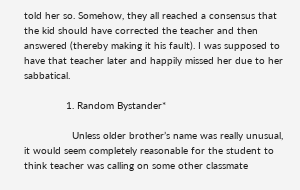told her so. Somehow, they all reached a consensus that the kid should have corrected the teacher and then answered (thereby making it his fault). I was supposed to have that teacher later and happily missed her due to her sabbatical.

              1. Random Bystander*

                Unless older brother’s name was really unusual, it would seem completely reasonable for the student to think teacher was calling on some other classmate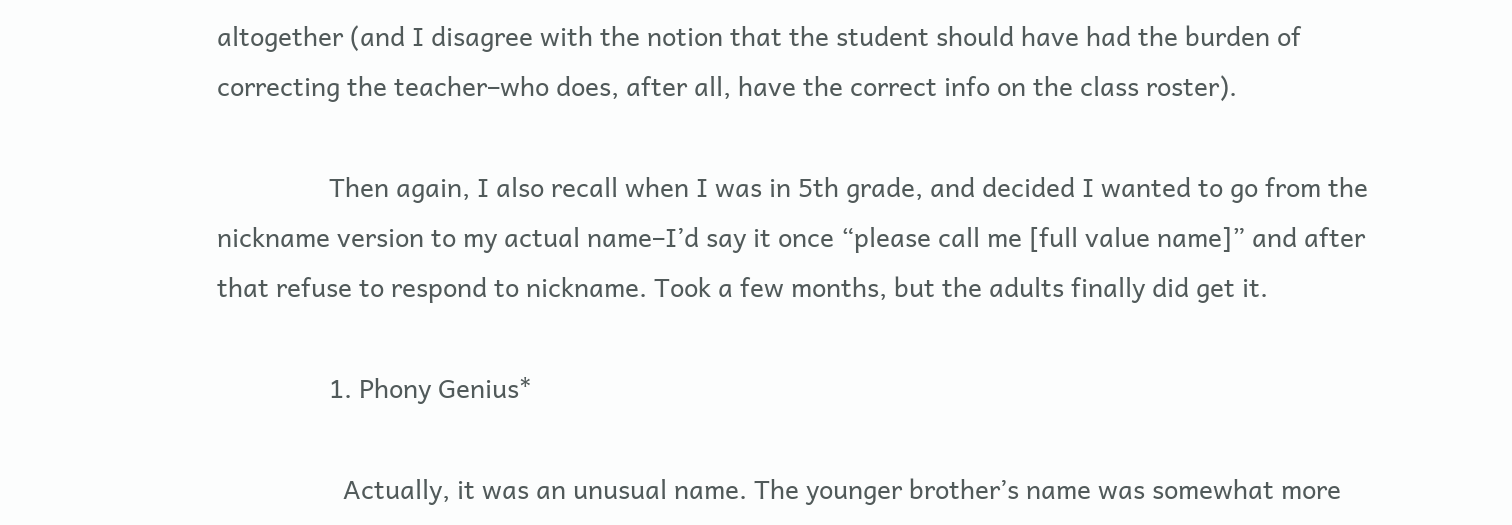altogether (and I disagree with the notion that the student should have had the burden of correcting the teacher–who does, after all, have the correct info on the class roster).

                Then again, I also recall when I was in 5th grade, and decided I wanted to go from the nickname version to my actual name–I’d say it once “please call me [full value name]” and after that refuse to respond to nickname. Took a few months, but the adults finally did get it.

                1. Phony Genius*

                  Actually, it was an unusual name. The younger brother’s name was somewhat more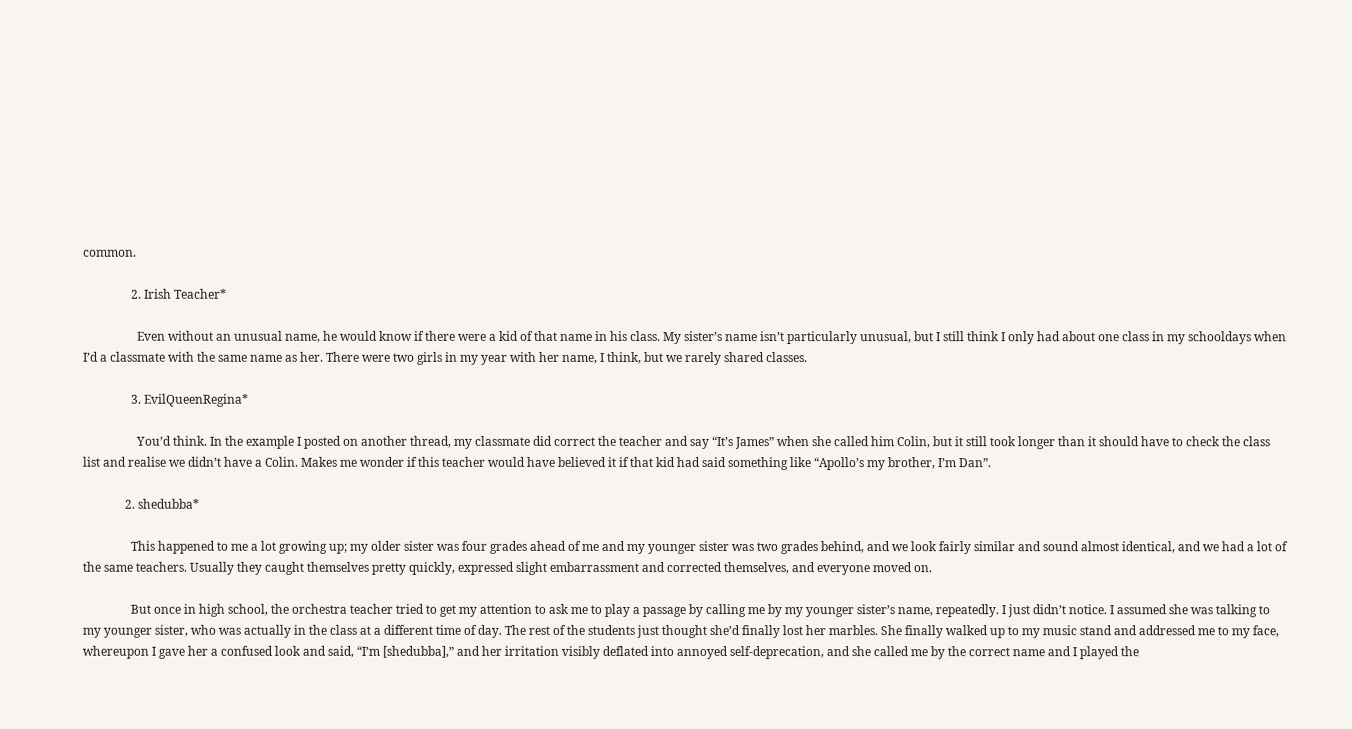common.

                2. Irish Teacher*

                  Even without an unusual name, he would know if there were a kid of that name in his class. My sister’s name isn’t particularly unusual, but I still think I only had about one class in my schooldays when I’d a classmate with the same name as her. There were two girls in my year with her name, I think, but we rarely shared classes.

                3. EvilQueenRegina*

                  You’d think. In the example I posted on another thread, my classmate did correct the teacher and say “It’s James” when she called him Colin, but it still took longer than it should have to check the class list and realise we didn’t have a Colin. Makes me wonder if this teacher would have believed it if that kid had said something like “Apollo’s my brother, I’m Dan”.

              2. shedubba*

                This happened to me a lot growing up; my older sister was four grades ahead of me and my younger sister was two grades behind, and we look fairly similar and sound almost identical, and we had a lot of the same teachers. Usually they caught themselves pretty quickly, expressed slight embarrassment and corrected themselves, and everyone moved on.

                But once in high school, the orchestra teacher tried to get my attention to ask me to play a passage by calling me by my younger sister’s name, repeatedly. I just didn’t notice. I assumed she was talking to my younger sister, who was actually in the class at a different time of day. The rest of the students just thought she’d finally lost her marbles. She finally walked up to my music stand and addressed me to my face, whereupon I gave her a confused look and said, “I’m [shedubba],” and her irritation visibly deflated into annoyed self-deprecation, and she called me by the correct name and I played the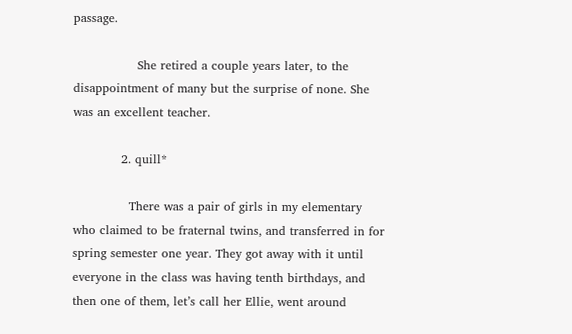passage.

                She retired a couple years later, to the disappointment of many but the surprise of none. She was an excellent teacher.

            2. quill*

              There was a pair of girls in my elementary who claimed to be fraternal twins, and transferred in for spring semester one year. They got away with it until everyone in the class was having tenth birthdays, and then one of them, let’s call her Ellie, went around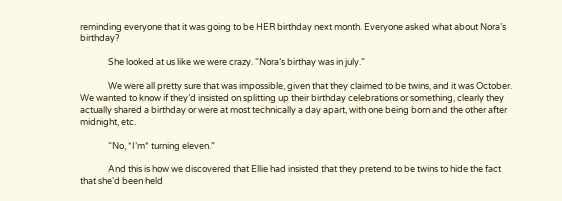reminding everyone that it was going to be HER birthday next month. Everyone asked what about Nora’s birthday?

              She looked at us like we were crazy. “Nora’s birthay was in july.”

              We were all pretty sure that was impossible, given that they claimed to be twins, and it was October. We wanted to know if they’d insisted on splitting up their birthday celebrations or something, clearly they actually shared a birthday or were at most technically a day apart, with one being born and the other after midnight, etc.

              “No, *I’m* turning eleven.”

              And this is how we discovered that Ellie had insisted that they pretend to be twins to hide the fact that she’d been held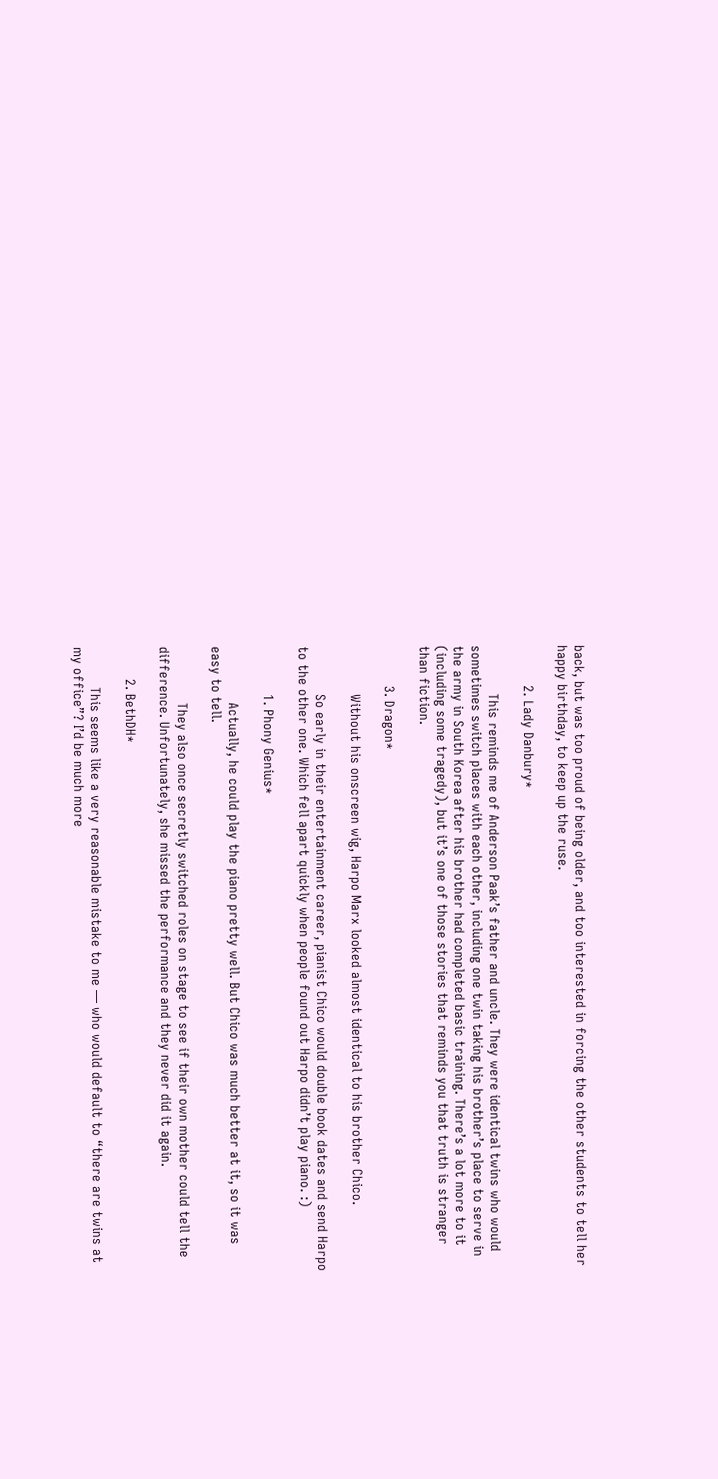back, but was too proud of being older, and too interested in forcing the other students to tell her happy birthday, to keep up the ruse.

          2. Lady Danbury*

            This reminds me of Anderson Paak’s father and uncle. They were identical twins who would sometimes switch places with each other, including one twin taking his brother’s place to serve in the army in South Korea after his brother had completed basic training. There’s a lot more to it (including some tragedy), but it’s one of those stories that reminds you that truth is stranger than fiction.

          3. Dragon*

            Without his onscreen wig, Harpo Marx looked almost identical to his brother Chico.

            So early in their entertainment career, pianist Chico would double book dates and send Harpo to the other one. Which fell apart quickly when people found out Harpo didn’t play piano. :)

            1. Phony Genius*

              Actually, he could play the piano pretty well. But Chico was much better at it, so it was easy to tell.

              They also once secretly switched roles on stage to see if their own mother could tell the difference. Unfortunately, she missed the performance and they never did it again.

        2. BethDH*

          This seems like a very reasonable mistake to me — who would default to “there are twins at my office”? I’d be much more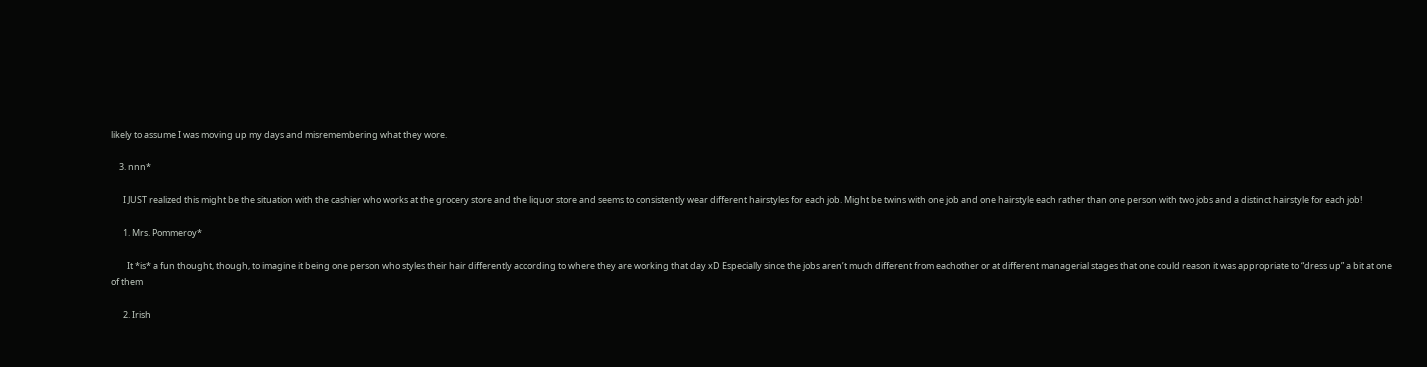likely to assume I was moving up my days and misremembering what they wore.

    3. nnn*

      I JUST realized this might be the situation with the cashier who works at the grocery store and the liquor store and seems to consistently wear different hairstyles for each job. Might be twins with one job and one hairstyle each rather than one person with two jobs and a distinct hairstyle for each job!

      1. Mrs. Pommeroy*

        It *is* a fun thought, though, to imagine it being one person who styles their hair differently according to where they are working that day xD Especially since the jobs aren’t much different from eachother or at different managerial stages that one could reason it was appropriate to “dress up” a bit at one of them

      2. Irish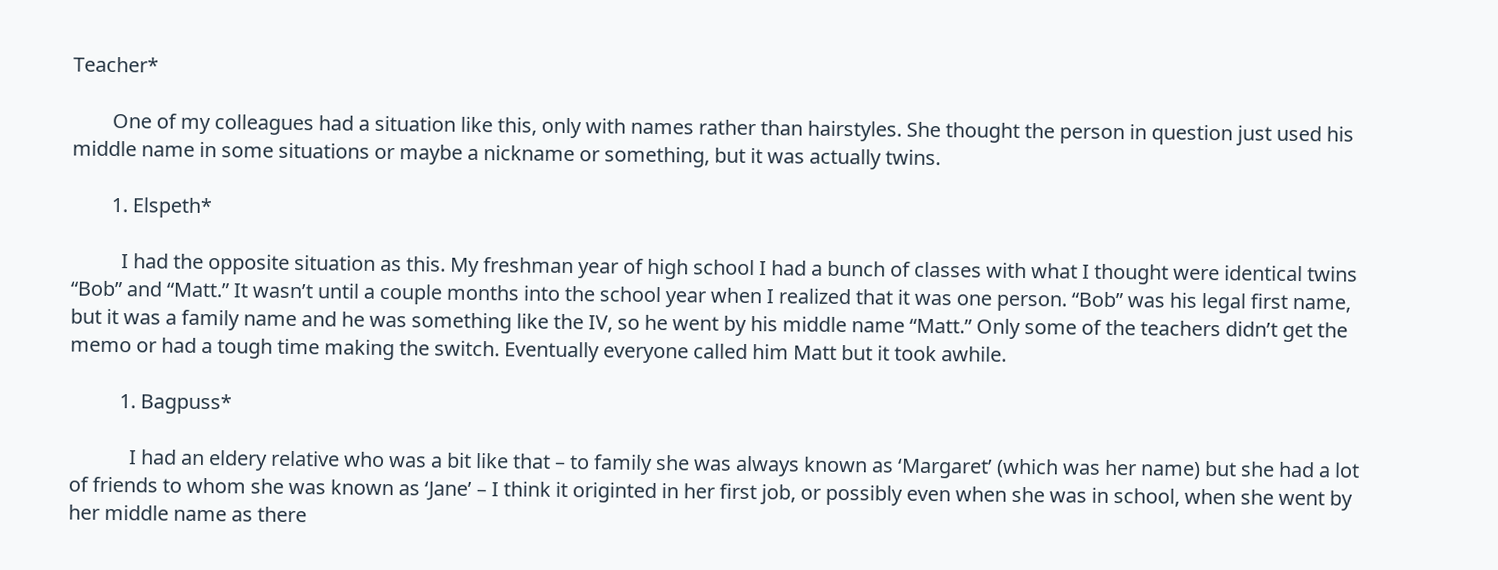Teacher*

        One of my colleagues had a situation like this, only with names rather than hairstyles. She thought the person in question just used his middle name in some situations or maybe a nickname or something, but it was actually twins.

        1. Elspeth*

          I had the opposite situation as this. My freshman year of high school I had a bunch of classes with what I thought were identical twins “Bob” and “Matt.” It wasn’t until a couple months into the school year when I realized that it was one person. “Bob” was his legal first name, but it was a family name and he was something like the IV, so he went by his middle name “Matt.” Only some of the teachers didn’t get the memo or had a tough time making the switch. Eventually everyone called him Matt but it took awhile.

          1. Bagpuss*

            I had an eldery relative who was a bit like that – to family she was always known as ‘Margaret’ (which was her name) but she had a lot of friends to whom she was known as ‘Jane’ – I think it originted in her first job, or possibly even when she was in school, when she went by her middle name as there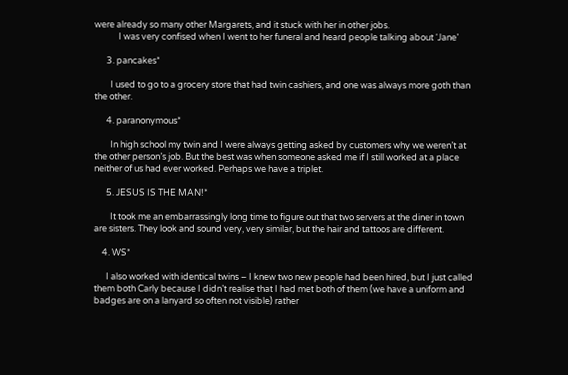were already so many other Margarets, and it stuck with her in other jobs.
            I was very confised when I went to her funeral and heard people talking about ‘Jane’

      3. pancakes*

        I used to go to a grocery store that had twin cashiers, and one was always more goth than the other.

      4. paranonymous*

        In high school my twin and I were always getting asked by customers why we weren’t at the other person’s job. But the best was when someone asked me if I still worked at a place neither of us had ever worked. Perhaps we have a triplet.

      5. JESUS IS THE MAN!*

        It took me an embarrassingly long time to figure out that two servers at the diner in town are sisters. They look and sound very, very similar, but the hair and tattoos are different.

    4. WS*

      I also worked with identical twins – I knew two new people had been hired, but I just called them both Carly because I didn’t realise that I had met both of them (we have a uniform and badges are on a lanyard so often not visible) rather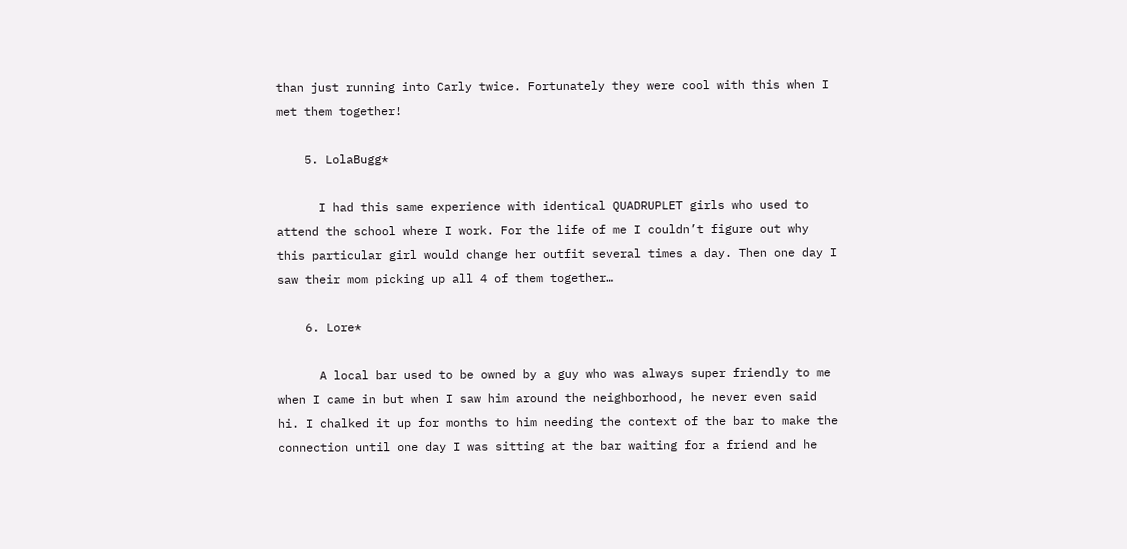than just running into Carly twice. Fortunately they were cool with this when I met them together!

    5. LolaBugg*

      I had this same experience with identical QUADRUPLET girls who used to attend the school where I work. For the life of me I couldn’t figure out why this particular girl would change her outfit several times a day. Then one day I saw their mom picking up all 4 of them together…

    6. Lore*

      A local bar used to be owned by a guy who was always super friendly to me when I came in but when I saw him around the neighborhood, he never even said hi. I chalked it up for months to him needing the context of the bar to make the connection until one day I was sitting at the bar waiting for a friend and he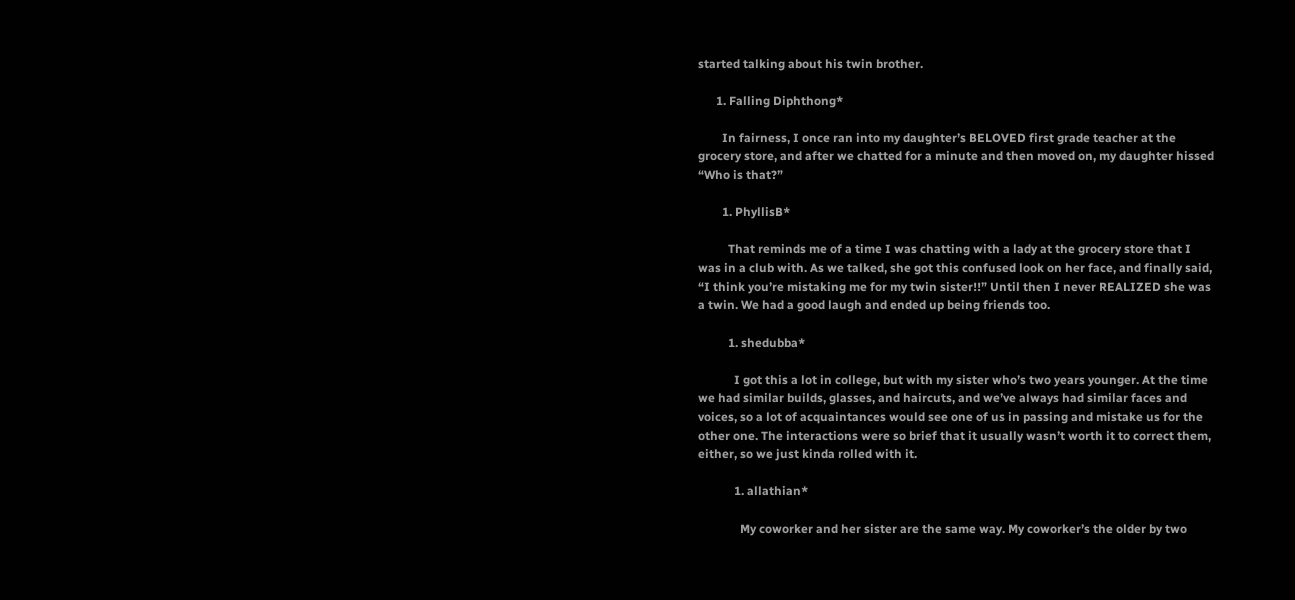started talking about his twin brother.

      1. Falling Diphthong*

        In fairness, I once ran into my daughter’s BELOVED first grade teacher at the grocery store, and after we chatted for a minute and then moved on, my daughter hissed “Who is that?”

        1. PhyllisB*

          That reminds me of a time I was chatting with a lady at the grocery store that I was in a club with. As we talked, she got this confused look on her face, and finally said, “I think you’re mistaking me for my twin sister!!” Until then I never REALIZED she was a twin. We had a good laugh and ended up being friends too.

          1. shedubba*

            I got this a lot in college, but with my sister who’s two years younger. At the time we had similar builds, glasses, and haircuts, and we’ve always had similar faces and voices, so a lot of acquaintances would see one of us in passing and mistake us for the other one. The interactions were so brief that it usually wasn’t worth it to correct them, either, so we just kinda rolled with it.

            1. allathian*

              My coworker and her sister are the same way. My coworker’s the older by two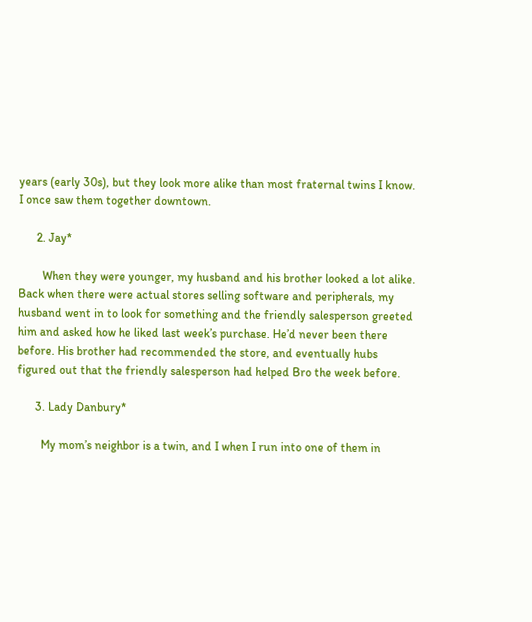years (early 30s), but they look more alike than most fraternal twins I know. I once saw them together downtown.

      2. Jay*

        When they were younger, my husband and his brother looked a lot alike. Back when there were actual stores selling software and peripherals, my husband went in to look for something and the friendly salesperson greeted him and asked how he liked last week’s purchase. He’d never been there before. His brother had recommended the store, and eventually hubs figured out that the friendly salesperson had helped Bro the week before.

      3. Lady Danbury*

        My mom’s neighbor is a twin, and I when I run into one of them in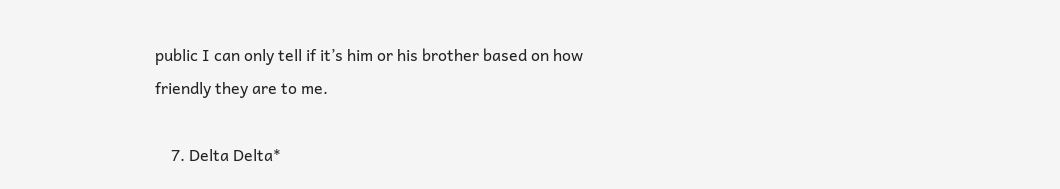public I can only tell if it’s him or his brother based on how friendly they are to me.

    7. Delta Delta*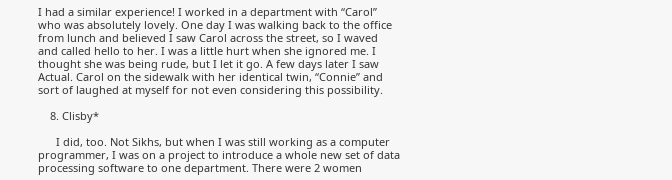I had a similar experience! I worked in a department with “Carol” who was absolutely lovely. One day I was walking back to the office from lunch and believed I saw Carol across the street, so I waved and called hello to her. I was a little hurt when she ignored me. I thought she was being rude, but I let it go. A few days later I saw Actual. Carol on the sidewalk with her identical twin, “Connie” and sort of laughed at myself for not even considering this possibility.

    8. Clisby*

      I did, too. Not Sikhs, but when I was still working as a computer programmer, I was on a project to introduce a whole new set of data processing software to one department. There were 2 women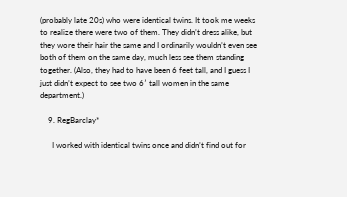(probably late 20s) who were identical twins. It took me weeks to realize there were two of them. They didn’t dress alike, but they wore their hair the same and I ordinarily wouldn’t even see both of them on the same day, much less see them standing together. (Also, they had to have been 6 feet tall, and I guess I just didn’t expect to see two 6′ tall women in the same department.)

    9. RegBarclay*

      I worked with identical twins once and didn’t find out for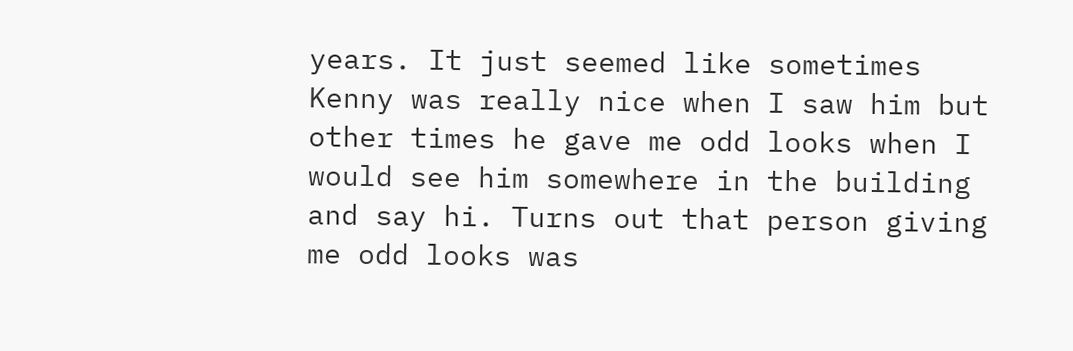years. It just seemed like sometimes Kenny was really nice when I saw him but other times he gave me odd looks when I would see him somewhere in the building and say hi. Turns out that person giving me odd looks was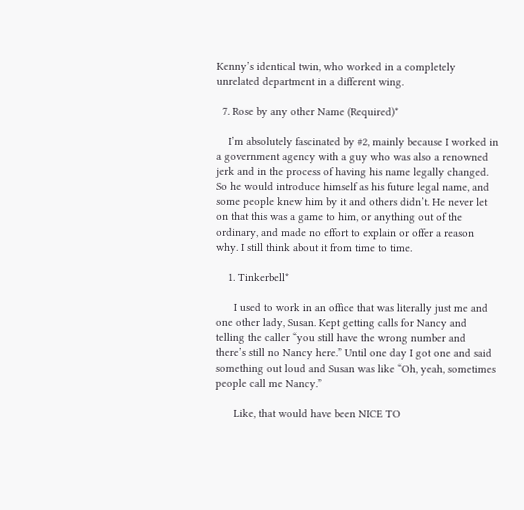Kenny’s identical twin, who worked in a completely unrelated department in a different wing.

  7. Rose by any other Name (Required)*

    I’m absolutely fascinated by #2, mainly because I worked in a government agency with a guy who was also a renowned jerk and in the process of having his name legally changed. So he would introduce himself as his future legal name, and some people knew him by it and others didn’t. He never let on that this was a game to him, or anything out of the ordinary, and made no effort to explain or offer a reason why. I still think about it from time to time.

    1. Tinkerbell*

      I used to work in an office that was literally just me and one other lady, Susan. Kept getting calls for Nancy and telling the caller “you still have the wrong number and there’s still no Nancy here.” Until one day I got one and said something out loud and Susan was like “Oh, yeah, sometimes people call me Nancy.”

      Like, that would have been NICE TO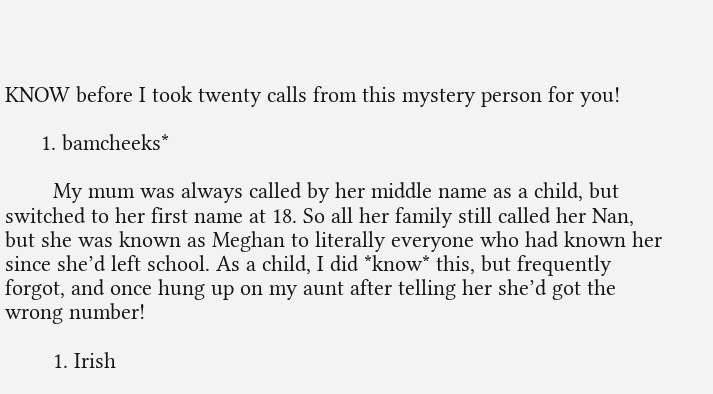KNOW before I took twenty calls from this mystery person for you!

      1. bamcheeks*

        My mum was always called by her middle name as a child, but switched to her first name at 18. So all her family still called her Nan, but she was known as Meghan to literally everyone who had known her since she’d left school. As a child, I did *know* this, but frequently forgot, and once hung up on my aunt after telling her she’d got the wrong number!

        1. Irish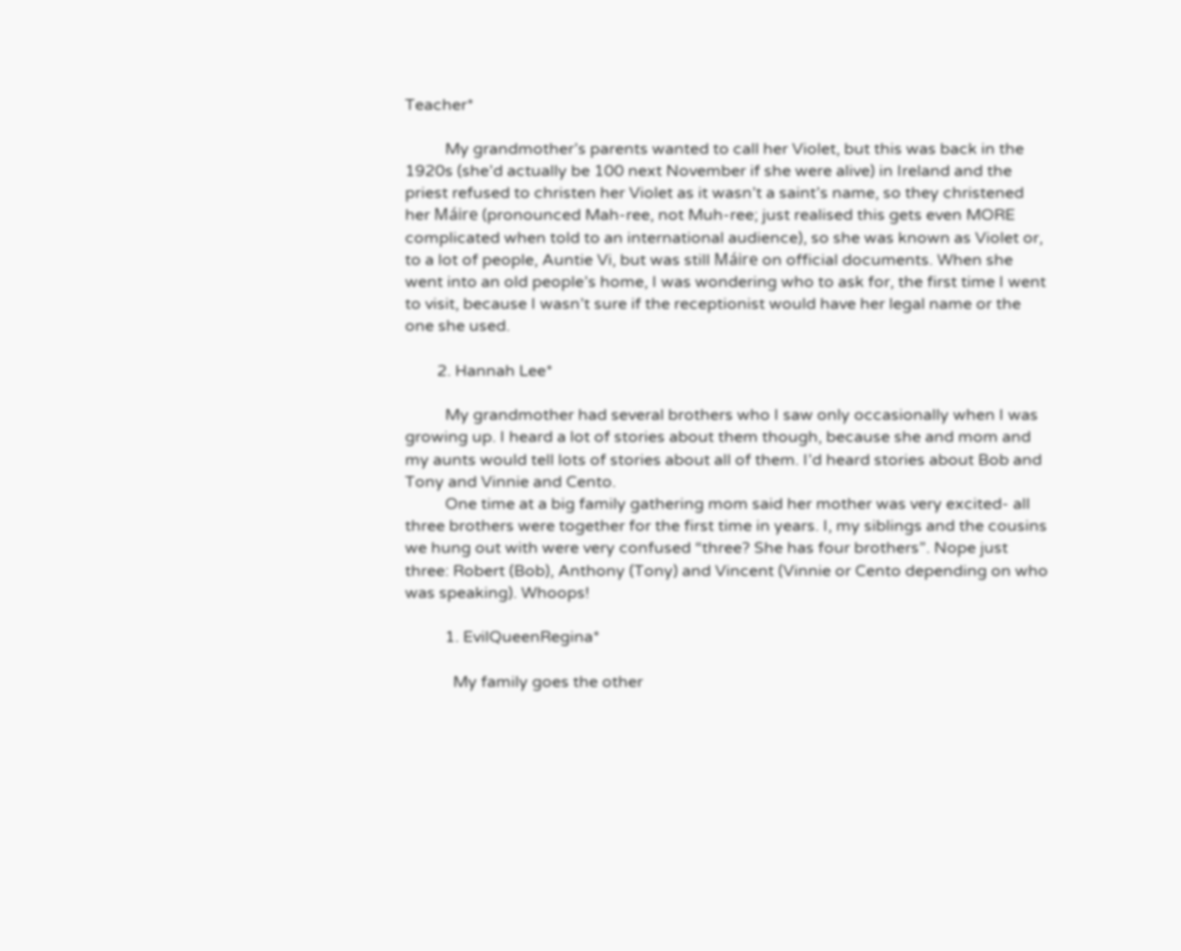Teacher*

          My grandmother’s parents wanted to call her Violet, but this was back in the 1920s (she’d actually be 100 next November if she were alive) in Ireland and the priest refused to christen her Violet as it wasn’t a saint’s name, so they christened her Máire (pronounced Mah-ree, not Muh-ree; just realised this gets even MORE complicated when told to an international audience), so she was known as Violet or, to a lot of people, Auntie Vi, but was still Máire on official documents. When she went into an old people’s home, I was wondering who to ask for, the first time I went to visit, because I wasn’t sure if the receptionist would have her legal name or the one she used.

        2. Hannah Lee*

          My grandmother had several brothers who I saw only occasionally when I was growing up. I heard a lot of stories about them though, because she and mom and my aunts would tell lots of stories about all of them. I’d heard stories about Bob and Tony and Vinnie and Cento.
          One time at a big family gathering mom said her mother was very excited- all three brothers were together for the first time in years. I, my siblings and the cousins we hung out with were very confused “three? She has four brothers”. Nope just three: Robert (Bob), Anthony (Tony) and Vincent (Vinnie or Cento depending on who was speaking). Whoops!

          1. EvilQueenRegina*

            My family goes the other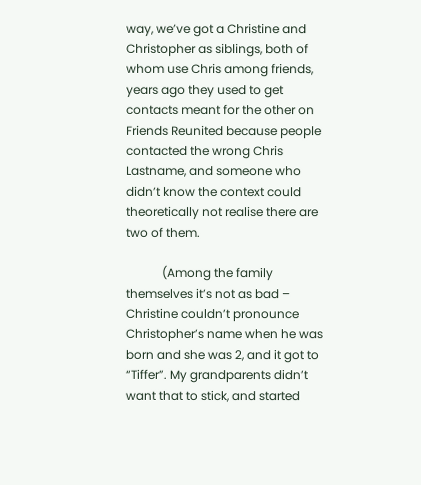way, we’ve got a Christine and Christopher as siblings, both of whom use Chris among friends, years ago they used to get contacts meant for the other on Friends Reunited because people contacted the wrong Chris Lastname, and someone who didn’t know the context could theoretically not realise there are two of them.

            (Among the family themselves it’s not as bad – Christine couldn’t pronounce Christopher’s name when he was born and she was 2, and it got to “Tiffer”. My grandparents didn’t want that to stick, and started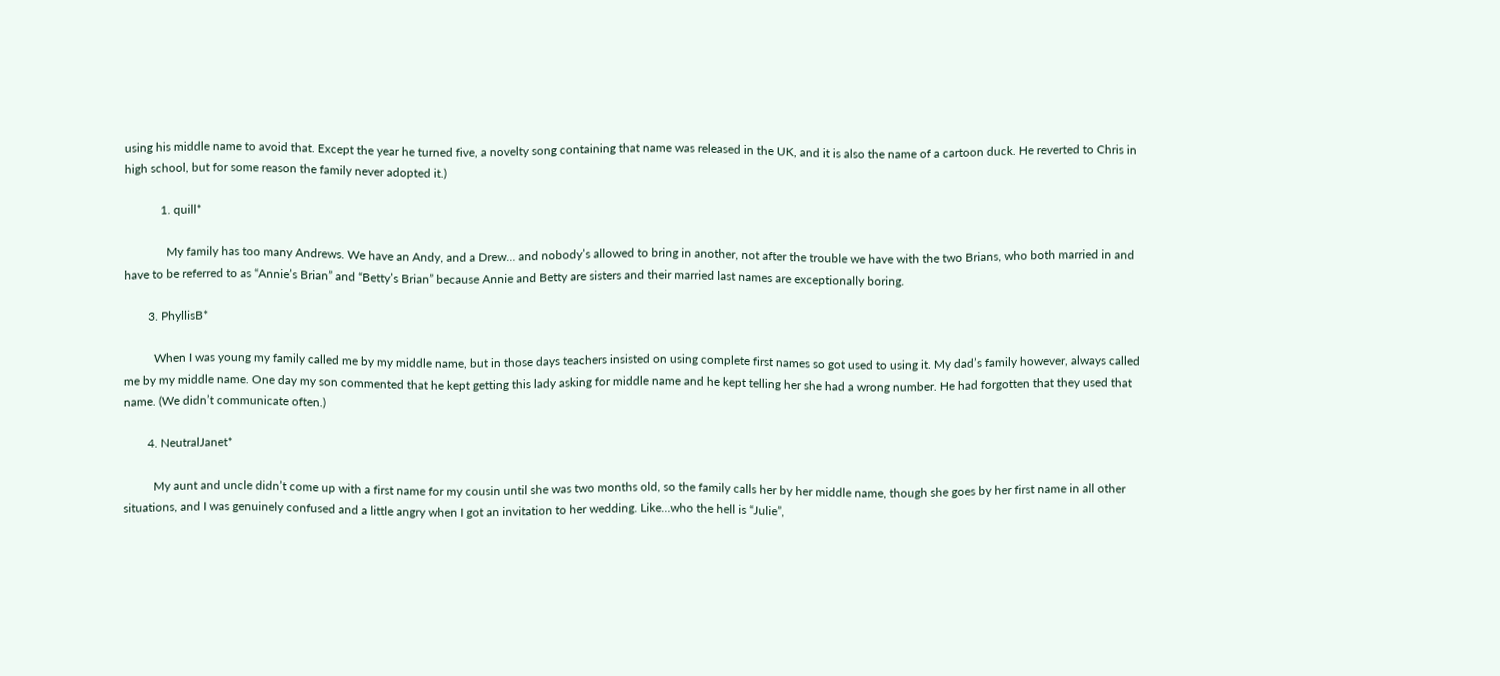using his middle name to avoid that. Except the year he turned five, a novelty song containing that name was released in the UK, and it is also the name of a cartoon duck. He reverted to Chris in high school, but for some reason the family never adopted it.)

            1. quill*

              My family has too many Andrews. We have an Andy, and a Drew… and nobody’s allowed to bring in another, not after the trouble we have with the two Brians, who both married in and have to be referred to as “Annie’s Brian” and “Betty’s Brian” because Annie and Betty are sisters and their married last names are exceptionally boring.

        3. PhyllisB*

          When I was young my family called me by my middle name, but in those days teachers insisted on using complete first names so got used to using it. My dad’s family however, always called me by my middle name. One day my son commented that he kept getting this lady asking for middle name and he kept telling her she had a wrong number. He had forgotten that they used that name. (We didn’t communicate often.)

        4. NeutralJanet*

          My aunt and uncle didn’t come up with a first name for my cousin until she was two months old, so the family calls her by her middle name, though she goes by her first name in all other situations, and I was genuinely confused and a little angry when I got an invitation to her wedding. Like…who the hell is “Julie”,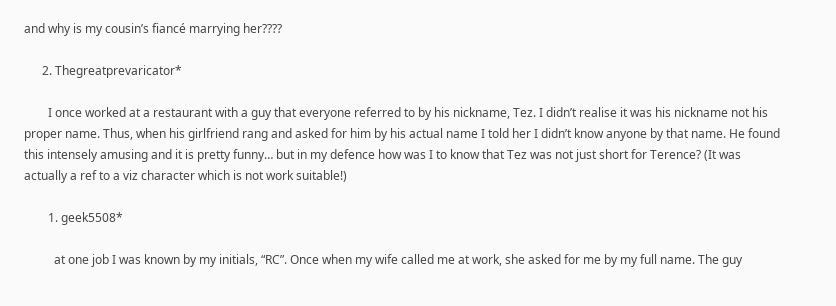and why is my cousin’s fiancé marrying her????

      2. Thegreatprevaricator*

        I once worked at a restaurant with a guy that everyone referred to by his nickname, Tez. I didn’t realise it was his nickname not his proper name. Thus, when his girlfriend rang and asked for him by his actual name I told her I didn’t know anyone by that name. He found this intensely amusing and it is pretty funny… but in my defence how was I to know that Tez was not just short for Terence? (It was actually a ref to a viz character which is not work suitable!)

        1. geek5508*

          at one job I was known by my initials, “RC”. Once when my wife called me at work, she asked for me by my full name. The guy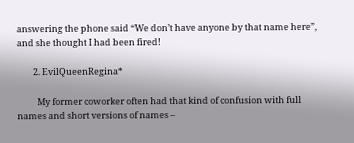answering the phone said “We don’t have anyone by that name here”, and she thought I had been fired!

        2. EvilQueenRegina*

          My former coworker often had that kind of confusion with full names and short versions of names –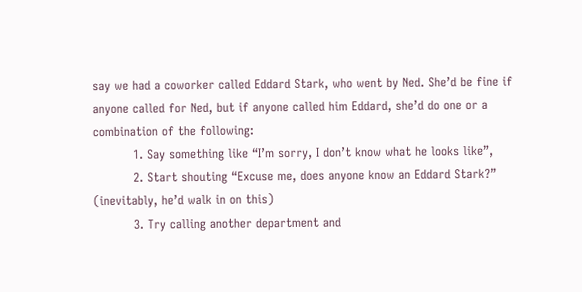say we had a coworker called Eddard Stark, who went by Ned. She’d be fine if anyone called for Ned, but if anyone called him Eddard, she’d do one or a combination of the following:
          1. Say something like “I’m sorry, I don’t know what he looks like”,
          2. Start shouting “Excuse me, does anyone know an Eddard Stark?” (inevitably, he’d walk in on this)
          3. Try calling another department and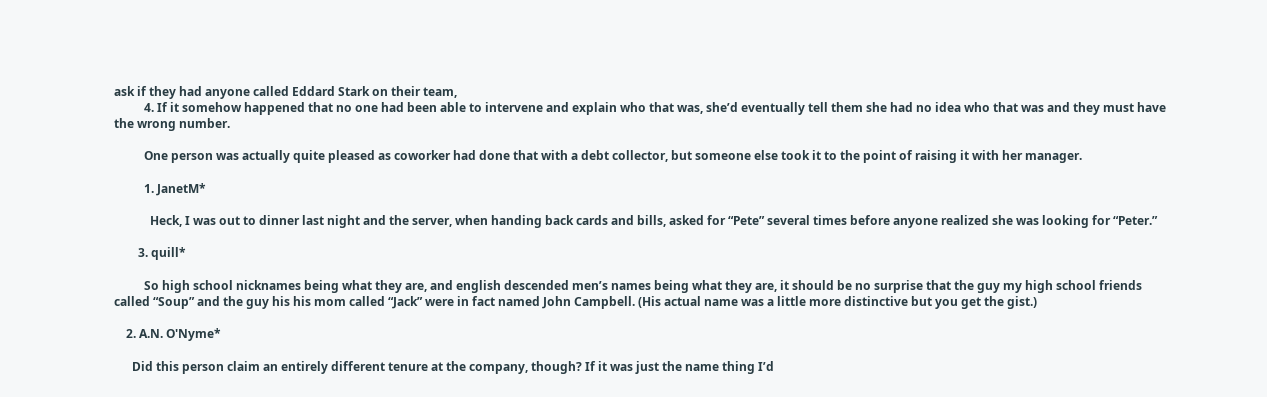ask if they had anyone called Eddard Stark on their team,
          4. If it somehow happened that no one had been able to intervene and explain who that was, she’d eventually tell them she had no idea who that was and they must have the wrong number.

          One person was actually quite pleased as coworker had done that with a debt collector, but someone else took it to the point of raising it with her manager.

          1. JanetM*

            Heck, I was out to dinner last night and the server, when handing back cards and bills, asked for “Pete” several times before anyone realized she was looking for “Peter.”

        3. quill*

          So high school nicknames being what they are, and english descended men’s names being what they are, it should be no surprise that the guy my high school friends called “Soup” and the guy his his mom called “Jack” were in fact named John Campbell. (His actual name was a little more distinctive but you get the gist.)

    2. A.N. O'Nyme*

      Did this person claim an entirely different tenure at the company, though? If it was just the name thing I’d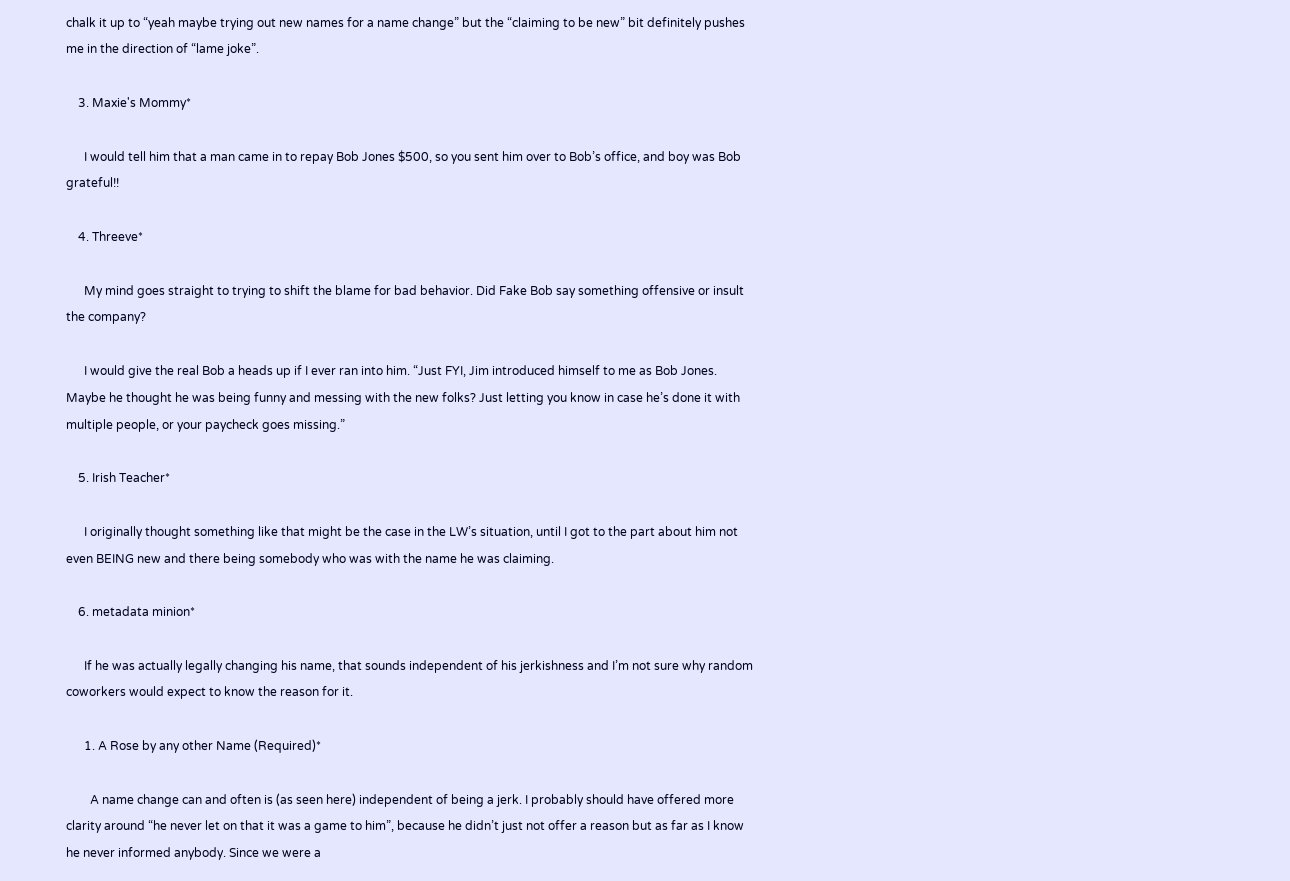chalk it up to “yeah maybe trying out new names for a name change” but the “claiming to be new” bit definitely pushes me in the direction of “lame joke”.

    3. Maxie's Mommy*

      I would tell him that a man came in to repay Bob Jones $500, so you sent him over to Bob’s office, and boy was Bob grateful!!

    4. Threeve*

      My mind goes straight to trying to shift the blame for bad behavior. Did Fake Bob say something offensive or insult the company?

      I would give the real Bob a heads up if I ever ran into him. “Just FYI, Jim introduced himself to me as Bob Jones. Maybe he thought he was being funny and messing with the new folks? Just letting you know in case he’s done it with multiple people, or your paycheck goes missing.”

    5. Irish Teacher*

      I originally thought something like that might be the case in the LW’s situation, until I got to the part about him not even BEING new and there being somebody who was with the name he was claiming.

    6. metadata minion*

      If he was actually legally changing his name, that sounds independent of his jerkishness and I’m not sure why random coworkers would expect to know the reason for it.

      1. A Rose by any other Name (Required)*

        A name change can and often is (as seen here) independent of being a jerk. I probably should have offered more clarity around “he never let on that it was a game to him”, because he didn’t just not offer a reason but as far as I know he never informed anybody. Since we were a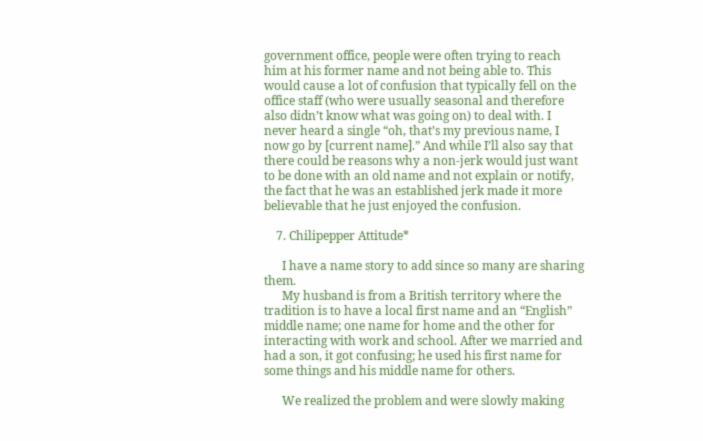government office, people were often trying to reach him at his former name and not being able to. This would cause a lot of confusion that typically fell on the office staff (who were usually seasonal and therefore also didn’t know what was going on) to deal with. I never heard a single “oh, that’s my previous name, I now go by [current name].” And while I’ll also say that there could be reasons why a non-jerk would just want to be done with an old name and not explain or notify, the fact that he was an established jerk made it more believable that he just enjoyed the confusion.

    7. Chilipepper Attitude*

      I have a name story to add since so many are sharing them.
      My husband is from a British territory where the tradition is to have a local first name and an “English” middle name; one name for home and the other for interacting with work and school. After we married and had a son, it got confusing; he used his first name for some things and his middle name for others.

      We realized the problem and were slowly making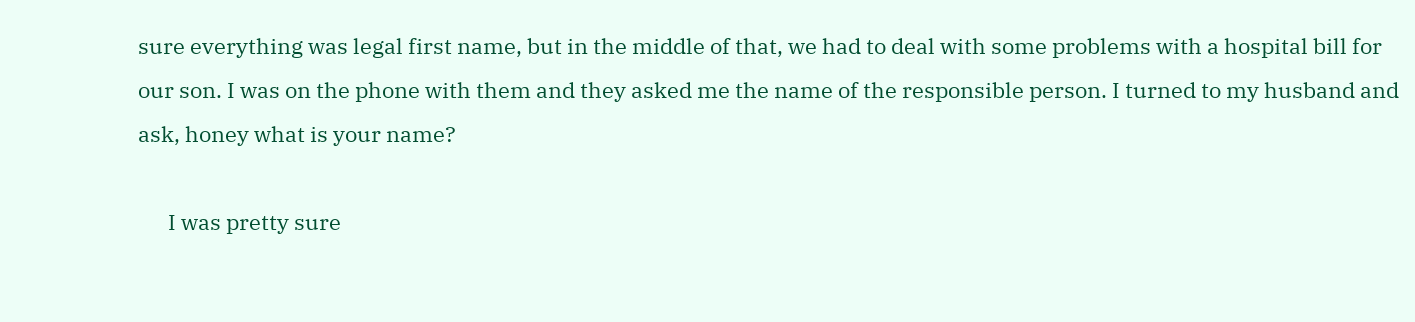sure everything was legal first name, but in the middle of that, we had to deal with some problems with a hospital bill for our son. I was on the phone with them and they asked me the name of the responsible person. I turned to my husband and ask, honey what is your name?

      I was pretty sure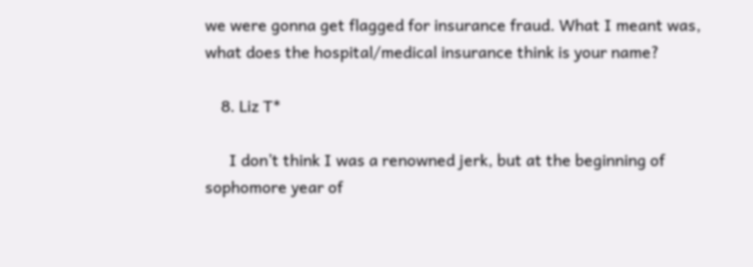we were gonna get flagged for insurance fraud. What I meant was, what does the hospital/medical insurance think is your name?

    8. Liz T*

      I don’t think I was a renowned jerk, but at the beginning of sophomore year of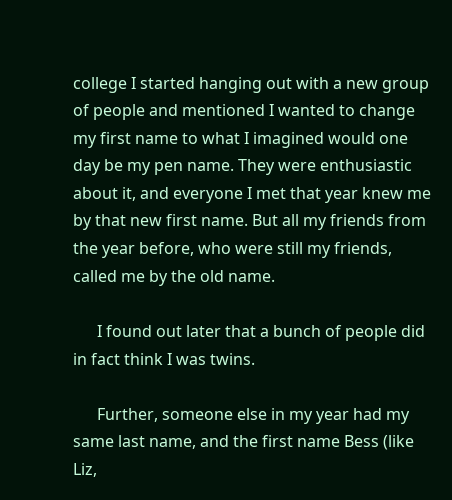college I started hanging out with a new group of people and mentioned I wanted to change my first name to what I imagined would one day be my pen name. They were enthusiastic about it, and everyone I met that year knew me by that new first name. But all my friends from the year before, who were still my friends, called me by the old name.

      I found out later that a bunch of people did in fact think I was twins.

      Further, someone else in my year had my same last name, and the first name Bess (like Liz,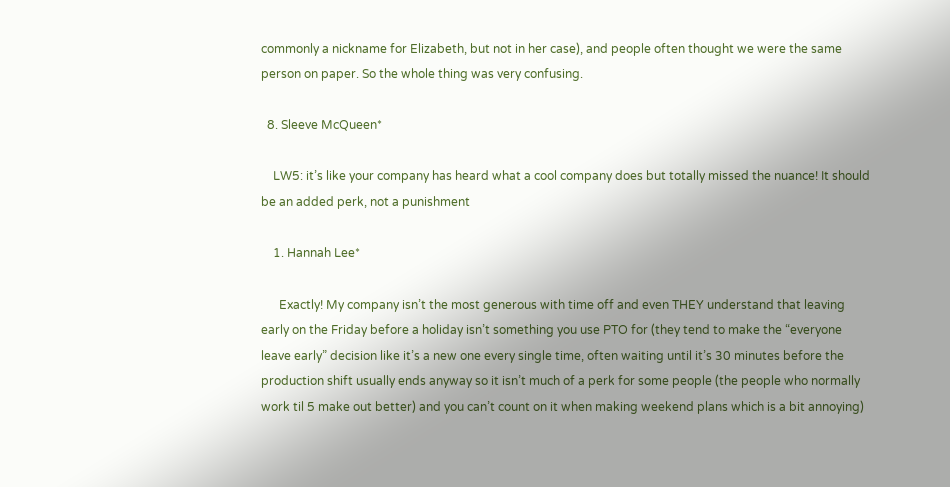commonly a nickname for Elizabeth, but not in her case), and people often thought we were the same person on paper. So the whole thing was very confusing.

  8. Sleeve McQueen*

    LW5: it’s like your company has heard what a cool company does but totally missed the nuance! It should be an added perk, not a punishment

    1. Hannah Lee*

      Exactly! My company isn’t the most generous with time off and even THEY understand that leaving early on the Friday before a holiday isn’t something you use PTO for (they tend to make the “everyone leave early” decision like it’s a new one every single time, often waiting until it’s 30 minutes before the production shift usually ends anyway so it isn’t much of a perk for some people (the people who normally work til 5 make out better) and you can’t count on it when making weekend plans which is a bit annoying)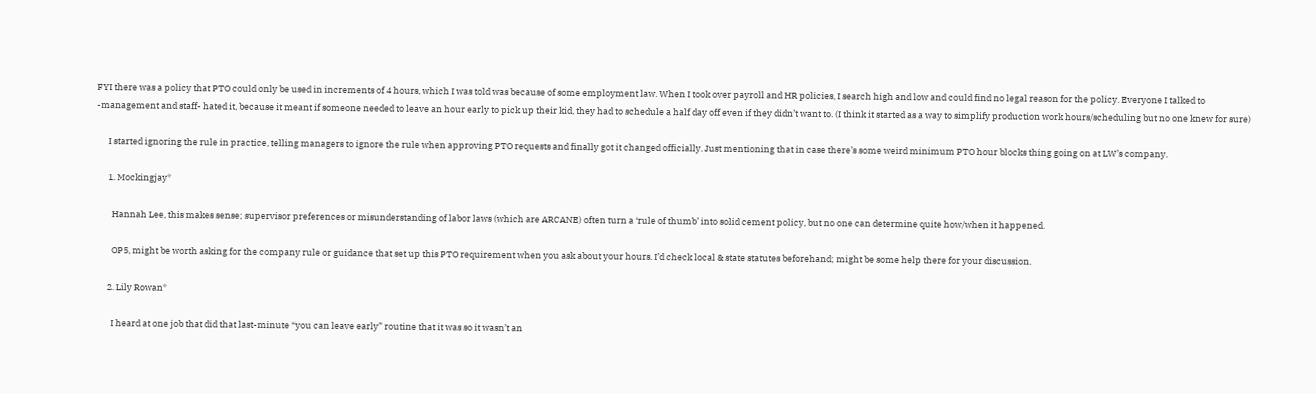FYI there was a policy that PTO could only be used in increments of 4 hours, which I was told was because of some employment law. When I took over payroll and HR policies, I search high and low and could find no legal reason for the policy. Everyone I talked to -management and staff- hated it, because it meant if someone needed to leave an hour early to pick up their kid, they had to schedule a half day off even if they didn’t want to. (I think it started as a way to simplify production work hours/scheduling but no one knew for sure)

      I started ignoring the rule in practice, telling managers to ignore the rule when approving PTO requests and finally got it changed officially. Just mentioning that in case there’s some weird minimum PTO hour blocks thing going on at LW’s company.

      1. Mockingjay*

        Hannah Lee, this makes sense; supervisor preferences or misunderstanding of labor laws (which are ARCANE) often turn a ‘rule of thumb’ into solid cement policy, but no one can determine quite how/when it happened.

        OP5, might be worth asking for the company rule or guidance that set up this PTO requirement when you ask about your hours. I’d check local & state statutes beforehand; might be some help there for your discussion.

      2. Lily Rowan*

        I heard at one job that did that last-minute “you can leave early” routine that it was so it wasn’t an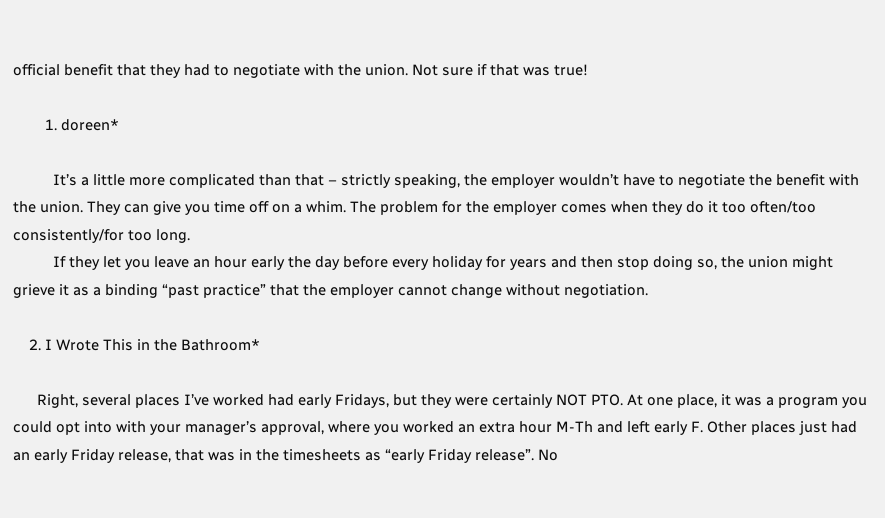official benefit that they had to negotiate with the union. Not sure if that was true!

        1. doreen*

          It’s a little more complicated than that – strictly speaking, the employer wouldn’t have to negotiate the benefit with the union. They can give you time off on a whim. The problem for the employer comes when they do it too often/too consistently/for too long.
          If they let you leave an hour early the day before every holiday for years and then stop doing so, the union might grieve it as a binding “past practice” that the employer cannot change without negotiation.

    2. I Wrote This in the Bathroom*

      Right, several places I’ve worked had early Fridays, but they were certainly NOT PTO. At one place, it was a program you could opt into with your manager’s approval, where you worked an extra hour M-Th and left early F. Other places just had an early Friday release, that was in the timesheets as “early Friday release”. No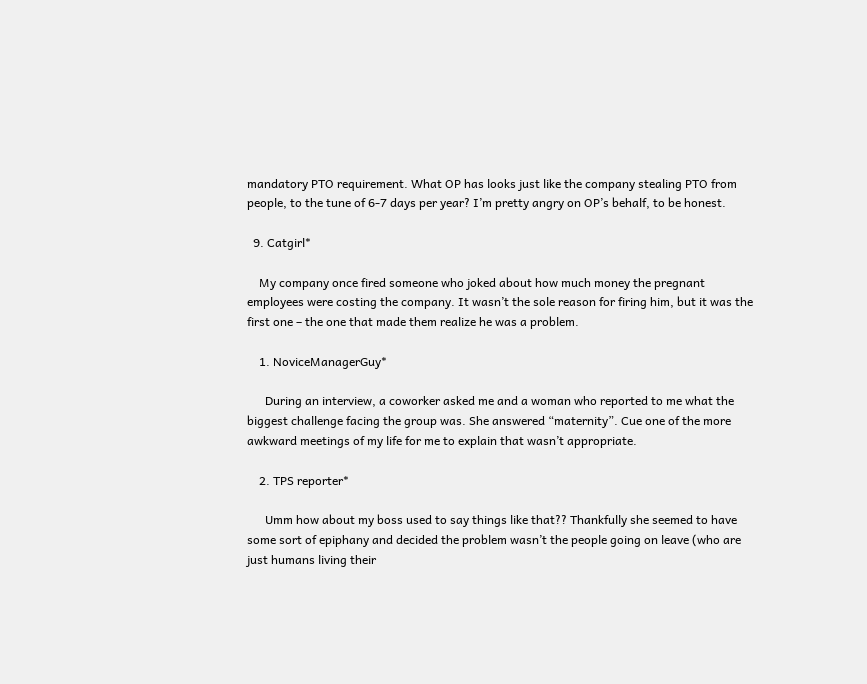mandatory PTO requirement. What OP has looks just like the company stealing PTO from people, to the tune of 6-7 days per year? I’m pretty angry on OP’s behalf, to be honest.

  9. Catgirl*

    My company once fired someone who joked about how much money the pregnant employees were costing the company. It wasn’t the sole reason for firing him, but it was the first one – the one that made them realize he was a problem.

    1. NoviceManagerGuy*

      During an interview, a coworker asked me and a woman who reported to me what the biggest challenge facing the group was. She answered “maternity”. Cue one of the more awkward meetings of my life for me to explain that wasn’t appropriate.

    2. TPS reporter*

      Umm how about my boss used to say things like that?? Thankfully she seemed to have some sort of epiphany and decided the problem wasn’t the people going on leave (who are just humans living their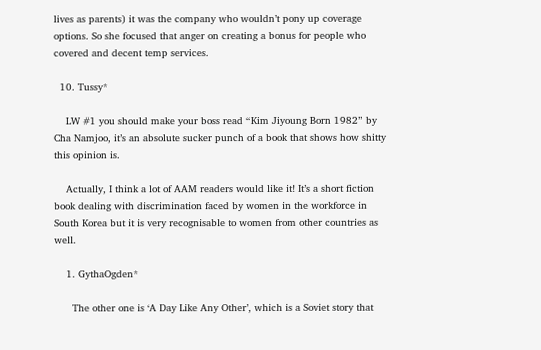lives as parents) it was the company who wouldn’t pony up coverage options. So she focused that anger on creating a bonus for people who covered and decent temp services.

  10. Tussy*

    LW #1 you should make your boss read “Kim Jiyoung Born 1982” by Cha Namjoo, it’s an absolute sucker punch of a book that shows how shitty this opinion is.

    Actually, I think a lot of AAM readers would like it! It’s a short fiction book dealing with discrimination faced by women in the workforce in South Korea but it is very recognisable to women from other countries as well.

    1. GythaOgden*

      The other one is ‘A Day Like Any Other’, which is a Soviet story that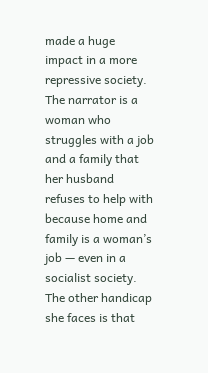made a huge impact in a more repressive society. The narrator is a woman who struggles with a job and a family that her husband refuses to help with because home and family is a woman’s job — even in a socialist society. The other handicap she faces is that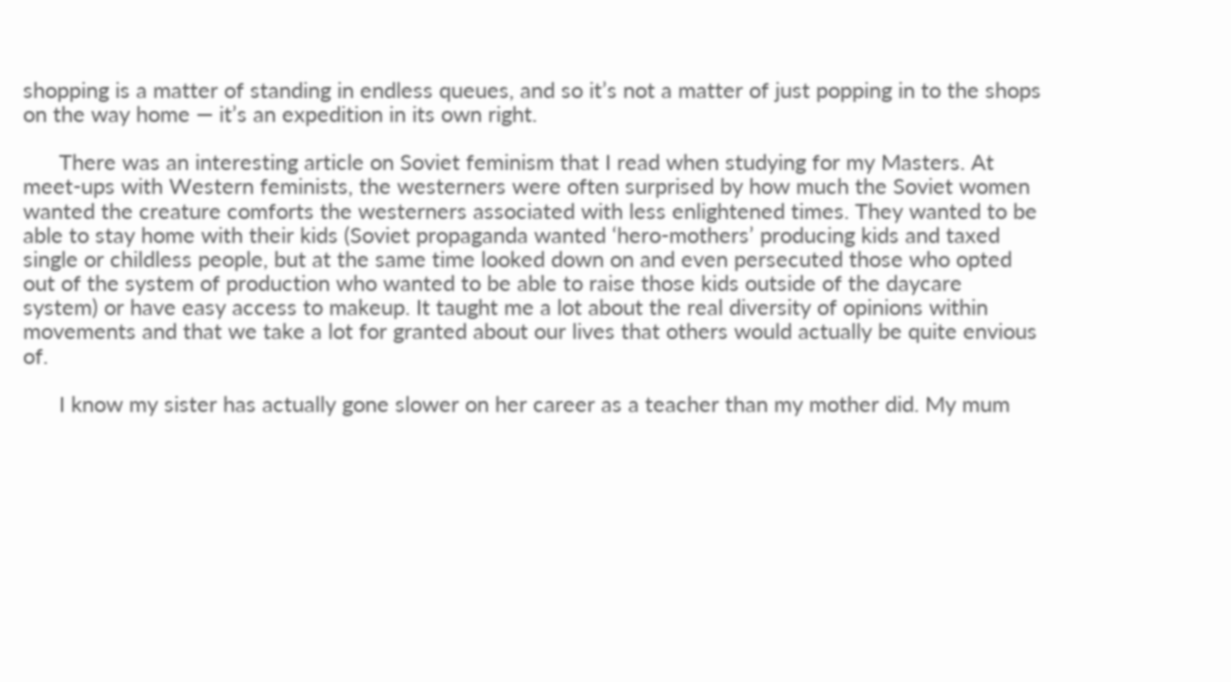shopping is a matter of standing in endless queues, and so it’s not a matter of just popping in to the shops on the way home — it’s an expedition in its own right.

      There was an interesting article on Soviet feminism that I read when studying for my Masters. At meet-ups with Western feminists, the westerners were often surprised by how much the Soviet women wanted the creature comforts the westerners associated with less enlightened times. They wanted to be able to stay home with their kids (Soviet propaganda wanted ‘hero-mothers’ producing kids and taxed single or childless people, but at the same time looked down on and even persecuted those who opted out of the system of production who wanted to be able to raise those kids outside of the daycare system) or have easy access to makeup. It taught me a lot about the real diversity of opinions within movements and that we take a lot for granted about our lives that others would actually be quite envious of.

      I know my sister has actually gone slower on her career as a teacher than my mother did. My mum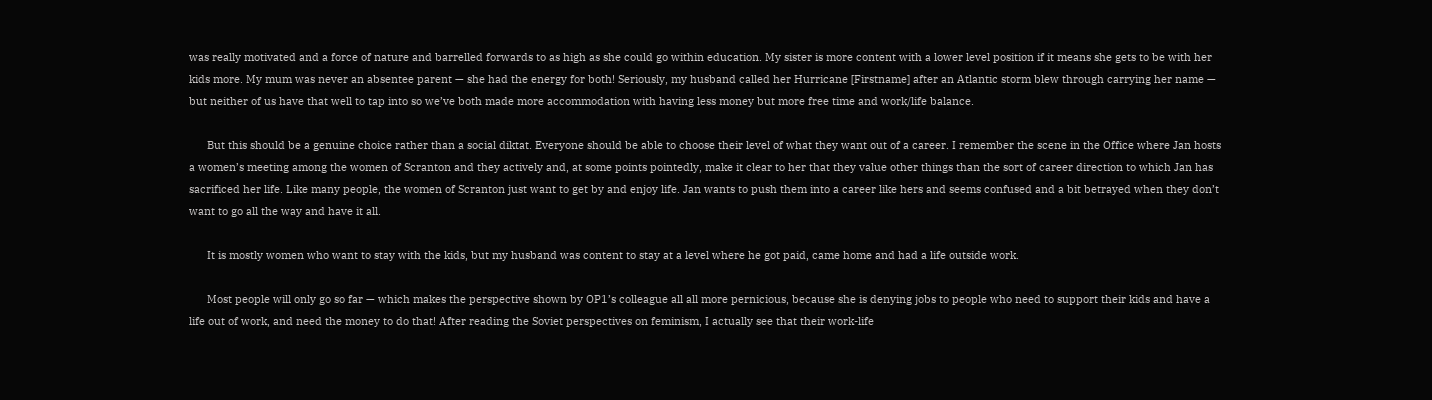was really motivated and a force of nature and barrelled forwards to as high as she could go within education. My sister is more content with a lower level position if it means she gets to be with her kids more. My mum was never an absentee parent — she had the energy for both! Seriously, my husband called her Hurricane [Firstname] after an Atlantic storm blew through carrying her name — but neither of us have that well to tap into so we’ve both made more accommodation with having less money but more free time and work/life balance.

      But this should be a genuine choice rather than a social diktat. Everyone should be able to choose their level of what they want out of a career. I remember the scene in the Office where Jan hosts a women’s meeting among the women of Scranton and they actively and, at some points pointedly, make it clear to her that they value other things than the sort of career direction to which Jan has sacrificed her life. Like many people, the women of Scranton just want to get by and enjoy life. Jan wants to push them into a career like hers and seems confused and a bit betrayed when they don’t want to go all the way and have it all.

      It is mostly women who want to stay with the kids, but my husband was content to stay at a level where he got paid, came home and had a life outside work.

      Most people will only go so far — which makes the perspective shown by OP1’s colleague all all more pernicious, because she is denying jobs to people who need to support their kids and have a life out of work, and need the money to do that! After reading the Soviet perspectives on feminism, I actually see that their work-life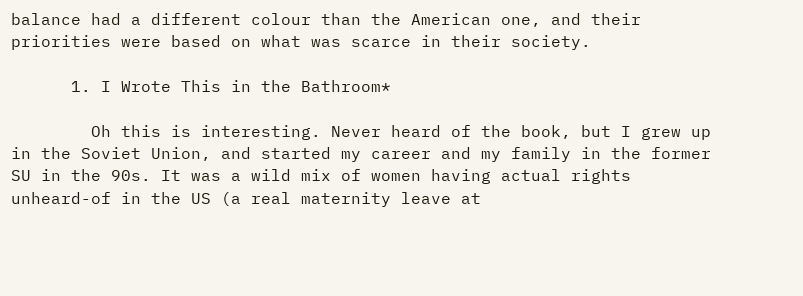balance had a different colour than the American one, and their priorities were based on what was scarce in their society.

      1. I Wrote This in the Bathroom*

        Oh this is interesting. Never heard of the book, but I grew up in the Soviet Union, and started my career and my family in the former SU in the 90s. It was a wild mix of women having actual rights unheard-of in the US (a real maternity leave at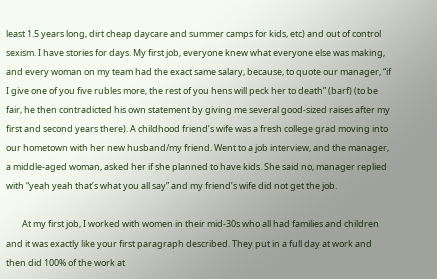least 1.5 years long, dirt cheap daycare and summer camps for kids, etc) and out of control sexism. I have stories for days. My first job, everyone knew what everyone else was making, and every woman on my team had the exact same salary, because, to quote our manager, “if I give one of you five rubles more, the rest of you hens will peck her to death” (barf) (to be fair, he then contradicted his own statement by giving me several good-sized raises after my first and second years there). A childhood friend’s wife was a fresh college grad moving into our hometown with her new husband/my friend. Went to a job interview, and the manager, a middle-aged woman, asked her if she planned to have kids. She said no, manager replied with “yeah yeah that’s what you all say” and my friend’s wife did not get the job.

        At my first job, I worked with women in their mid-30s who all had families and children and it was exactly like your first paragraph described. They put in a full day at work and then did 100% of the work at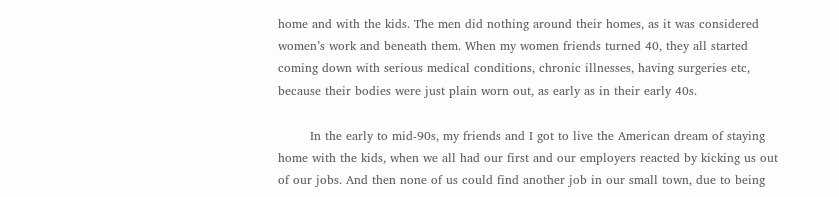home and with the kids. The men did nothing around their homes, as it was considered women’s work and beneath them. When my women friends turned 40, they all started coming down with serious medical conditions, chronic illnesses, having surgeries etc, because their bodies were just plain worn out, as early as in their early 40s.

        In the early to mid-90s, my friends and I got to live the American dream of staying home with the kids, when we all had our first and our employers reacted by kicking us out of our jobs. And then none of us could find another job in our small town, due to being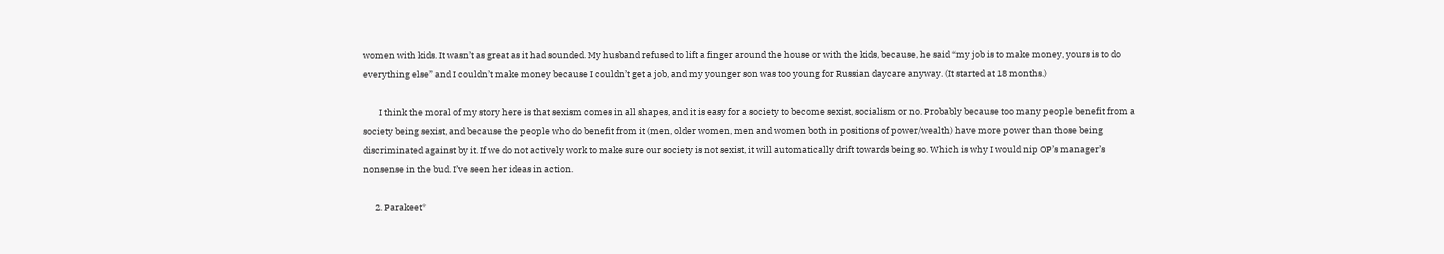women with kids. It wasn’t as great as it had sounded. My husband refused to lift a finger around the house or with the kids, because, he said “my job is to make money, yours is to do everything else” and I couldn’t make money because I couldn’t get a job, and my younger son was too young for Russian daycare anyway. (It started at 18 months.)

        I think the moral of my story here is that sexism comes in all shapes, and it is easy for a society to become sexist, socialism or no. Probably because too many people benefit from a society being sexist, and because the people who do benefit from it (men, older women, men and women both in positions of power/wealth) have more power than those being discriminated against by it. If we do not actively work to make sure our society is not sexist, it will automatically drift towards being so. Which is why I would nip OP’s manager’s nonsense in the bud. I’ve seen her ideas in action.

      2. Parakeet*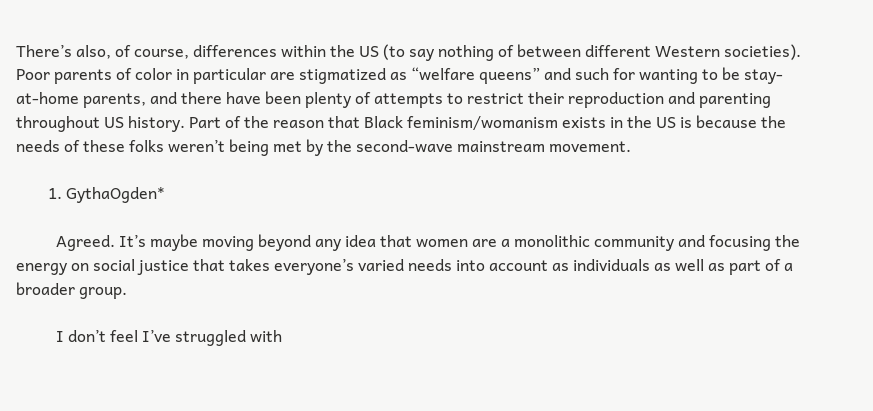There’s also, of course, differences within the US (to say nothing of between different Western societies). Poor parents of color in particular are stigmatized as “welfare queens” and such for wanting to be stay-at-home parents, and there have been plenty of attempts to restrict their reproduction and parenting throughout US history. Part of the reason that Black feminism/womanism exists in the US is because the needs of these folks weren’t being met by the second-wave mainstream movement.

        1. GythaOgden*

          Agreed. It’s maybe moving beyond any idea that women are a monolithic community and focusing the energy on social justice that takes everyone’s varied needs into account as individuals as well as part of a broader group.

          I don’t feel I’ve struggled with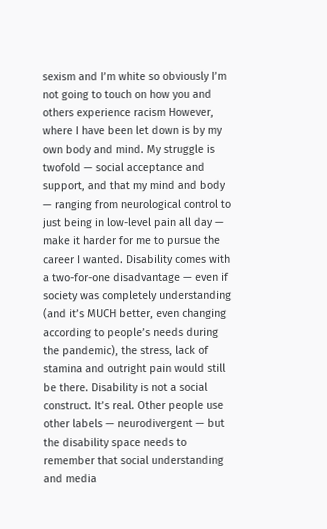sexism and I’m white so obviously I’m not going to touch on how you and others experience racism However, where I have been let down is by my own body and mind. My struggle is twofold — social acceptance and support, and that my mind and body — ranging from neurological control to just being in low-level pain all day — make it harder for me to pursue the career I wanted. Disability comes with a two-for-one disadvantage — even if society was completely understanding (and it’s MUCH better, even changing according to people’s needs during the pandemic), the stress, lack of stamina and outright pain would still be there. Disability is not a social construct. It’s real. Other people use other labels — neurodivergent — but the disability space needs to remember that social understanding and media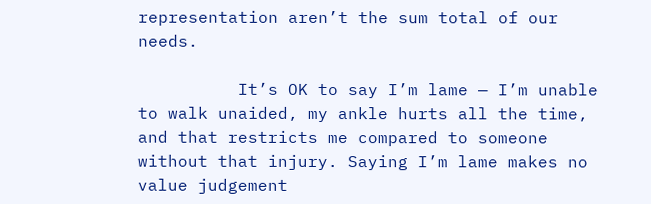representation aren’t the sum total of our needs.

          It’s OK to say I’m lame — I’m unable to walk unaided, my ankle hurts all the time, and that restricts me compared to someone without that injury. Saying I’m lame makes no value judgement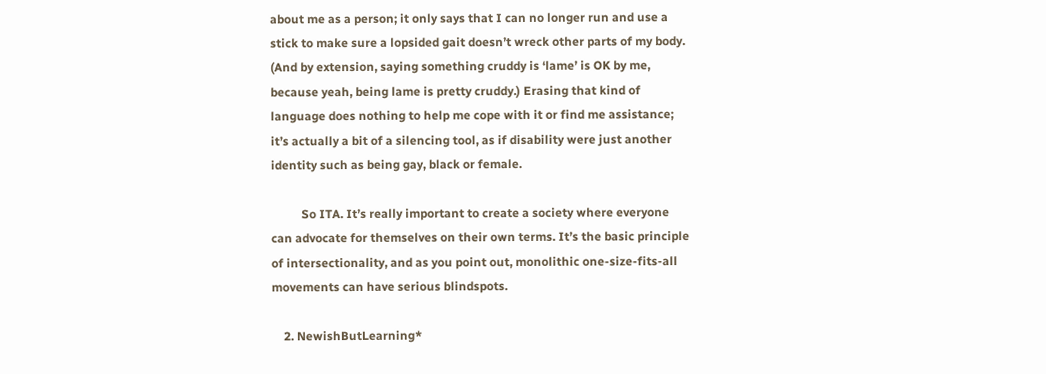about me as a person; it only says that I can no longer run and use a stick to make sure a lopsided gait doesn’t wreck other parts of my body. (And by extension, saying something cruddy is ‘lame’ is OK by me, because yeah, being lame is pretty cruddy.) Erasing that kind of language does nothing to help me cope with it or find me assistance; it’s actually a bit of a silencing tool, as if disability were just another identity such as being gay, black or female.

          So ITA. It’s really important to create a society where everyone can advocate for themselves on their own terms. It’s the basic principle of intersectionality, and as you point out, monolithic one-size-fits-all movements can have serious blindspots.

    2. NewishButLearning*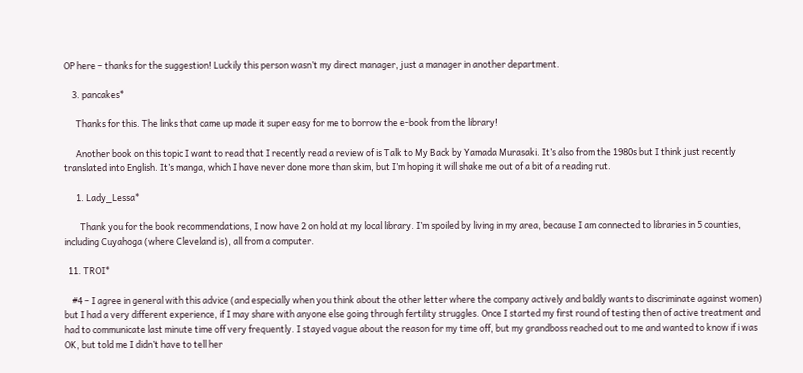OP here – thanks for the suggestion! Luckily this person wasn’t my direct manager, just a manager in another department.

    3. pancakes*

      Thanks for this. The links that came up made it super easy for me to borrow the e-book from the library!

      Another book on this topic I want to read that I recently read a review of is Talk to My Back by Yamada Murasaki. It’s also from the 1980s but I think just recently translated into English. It’s manga, which I have never done more than skim, but I’m hoping it will shake me out of a bit of a reading rut.

      1. Lady_Lessa*

        Thank you for the book recommendations, I now have 2 on hold at my local library. I’m spoiled by living in my area, because I am connected to libraries in 5 counties, including Cuyahoga (where Cleveland is), all from a computer.

  11. TROI*

    #4 – I agree in general with this advice (and especially when you think about the other letter where the company actively and baldly wants to discriminate against women) but I had a very different experience, if I may share with anyone else going through fertility struggles. Once I started my first round of testing then of active treatment and had to communicate last minute time off very frequently. I stayed vague about the reason for my time off, but my grandboss reached out to me and wanted to know if i was OK, but told me I didn’t have to tell her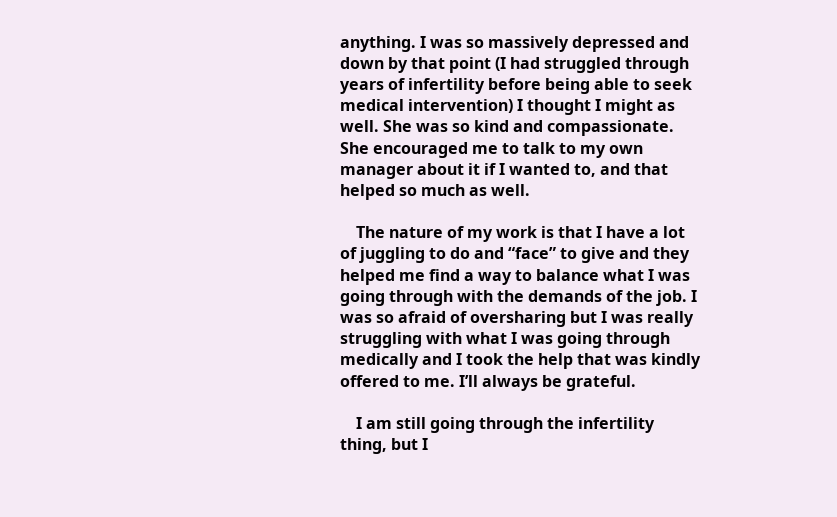anything. I was so massively depressed and down by that point (I had struggled through years of infertility before being able to seek medical intervention) I thought I might as well. She was so kind and compassionate. She encouraged me to talk to my own manager about it if I wanted to, and that helped so much as well.

    The nature of my work is that I have a lot of juggling to do and “face” to give and they helped me find a way to balance what I was going through with the demands of the job. I was so afraid of oversharing but I was really struggling with what I was going through medically and I took the help that was kindly offered to me. I’ll always be grateful.

    I am still going through the infertility thing, but I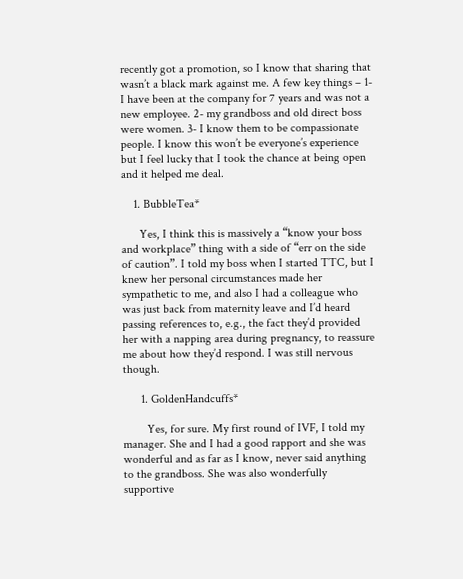recently got a promotion, so I know that sharing that wasn’t a black mark against me. A few key things – 1- I have been at the company for 7 years and was not a new employee. 2- my grandboss and old direct boss were women. 3- I know them to be compassionate people. I know this won’t be everyone’s experience but I feel lucky that I took the chance at being open and it helped me deal.

    1. BubbleTea*

      Yes, I think this is massively a “know your boss and workplace” thing with a side of “err on the side of caution”. I told my boss when I started TTC, but I knew her personal circumstances made her sympathetic to me, and also I had a colleague who was just back from maternity leave and I’d heard passing references to, e.g., the fact they’d provided her with a napping area during pregnancy, to reassure me about how they’d respond. I was still nervous though.

      1. GoldenHandcuffs*

        Yes, for sure. My first round of IVF, I told my manager. She and I had a good rapport and she was wonderful and as far as I know, never said anything to the grandboss. She was also wonderfully supportive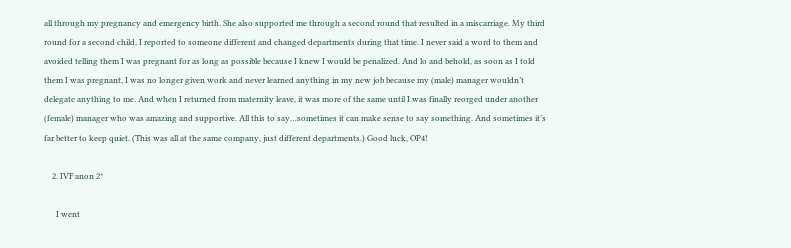all through my pregnancy and emergency birth. She also supported me through a second round that resulted in a miscarriage. My third round for a second child, I reported to someone different and changed departments during that time. I never said a word to them and avoided telling them I was pregnant for as long as possible because I knew I would be penalized. And lo and behold, as soon as I told them I was pregnant, I was no longer given work and never learned anything in my new job because my (male) manager wouldn’t delegate anything to me. And when I returned from maternity leave, it was more of the same until I was finally reorged under another (female) manager who was amazing and supportive. All this to say…sometimes it can make sense to say something. And sometimes it’s far better to keep quiet. (This was all at the same company, just different departments.) Good luck, OP4!

    2. IVF anon 2*

      I went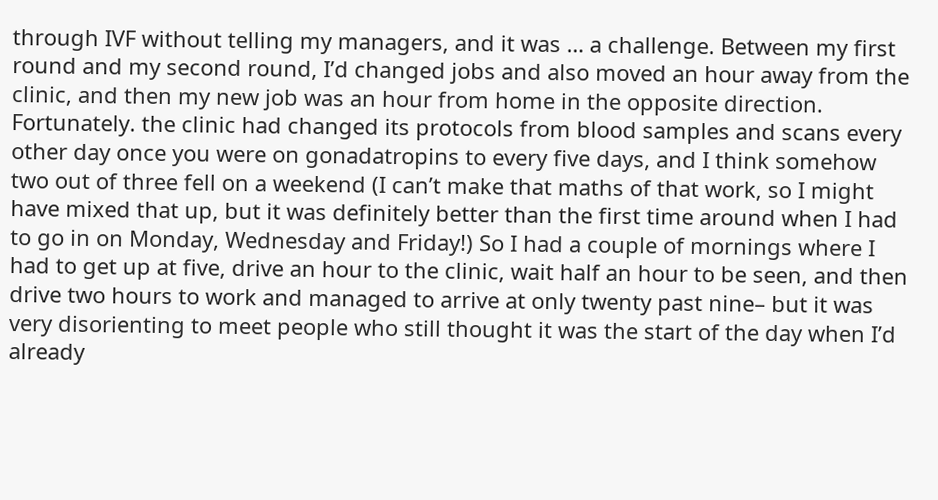through IVF without telling my managers, and it was … a challenge. Between my first round and my second round, I’d changed jobs and also moved an hour away from the clinic, and then my new job was an hour from home in the opposite direction. Fortunately. the clinic had changed its protocols from blood samples and scans every other day once you were on gonadatropins to every five days, and I think somehow two out of three fell on a weekend (I can’t make that maths of that work, so I might have mixed that up, but it was definitely better than the first time around when I had to go in on Monday, Wednesday and Friday!) So I had a couple of mornings where I had to get up at five, drive an hour to the clinic, wait half an hour to be seen, and then drive two hours to work and managed to arrive at only twenty past nine– but it was very disorienting to meet people who still thought it was the start of the day when I’d already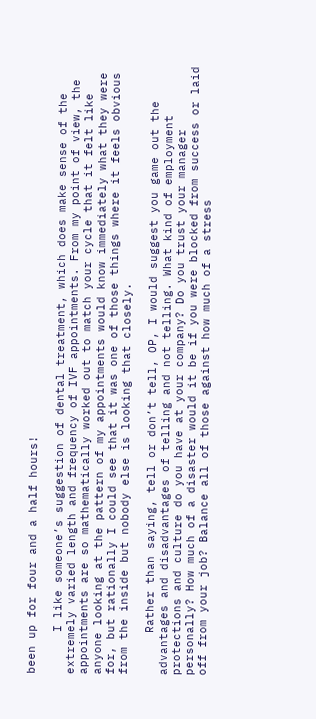been up for four and a half hours!

      I like someone’s suggestion of dental treatment, which does make sense of the extremely varied length and frequency of IVF appointments. From my point of view, the appointments are so mathematically worked out to match your cycle that it felt like anyone looking at the pattern of my appointments would know immediately what they were for, but rationally I could see that it was one of those things where it feels obvious from the inside but nobody else is looking that closely.

      Rather than saying, tell or don’t tell, OP, I would suggest you game out the advantages and disadvantages of telling and not telling. What kind of employment protections and culture do you have at your company? Do you trust your manager personally? How much of a disaster would it be if you were blocked from success or laid off from your job? Balance all of those against how much of a stress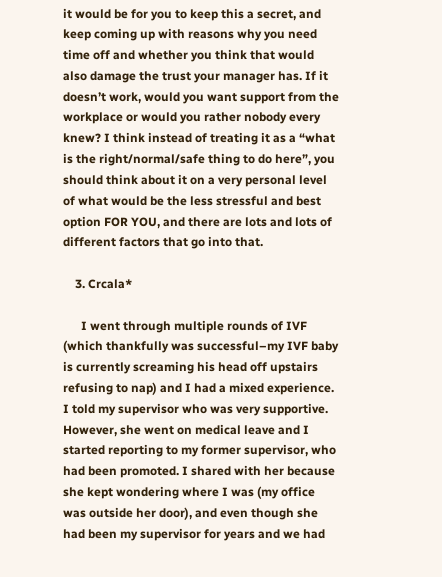it would be for you to keep this a secret, and keep coming up with reasons why you need time off and whether you think that would also damage the trust your manager has. If it doesn’t work, would you want support from the workplace or would you rather nobody every knew? I think instead of treating it as a “what is the right/normal/safe thing to do here”, you should think about it on a very personal level of what would be the less stressful and best option FOR YOU, and there are lots and lots of different factors that go into that.

    3. Crcala*

      I went through multiple rounds of IVF (which thankfully was successful–my IVF baby is currently screaming his head off upstairs refusing to nap) and I had a mixed experience. I told my supervisor who was very supportive. However, she went on medical leave and I started reporting to my former supervisor, who had been promoted. I shared with her because she kept wondering where I was (my office was outside her door), and even though she had been my supervisor for years and we had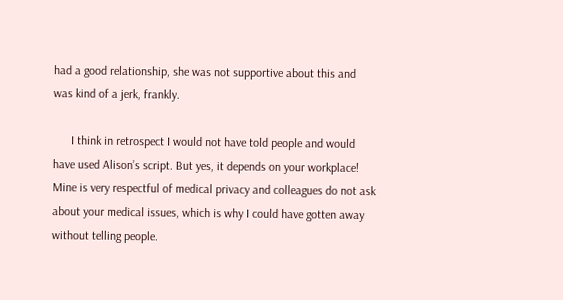had a good relationship, she was not supportive about this and was kind of a jerk, frankly.

      I think in retrospect I would not have told people and would have used Alison’s script. But yes, it depends on your workplace! Mine is very respectful of medical privacy and colleagues do not ask about your medical issues, which is why I could have gotten away without telling people.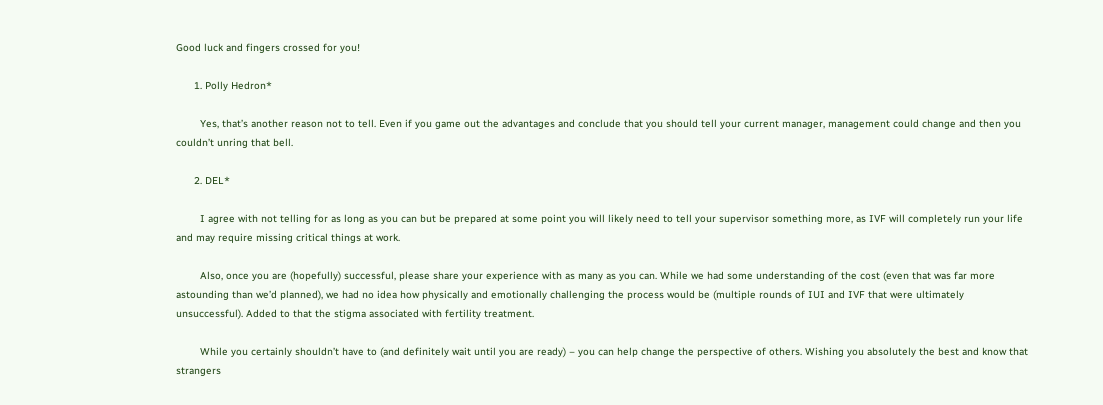Good luck and fingers crossed for you!

      1. Polly Hedron*

        Yes, that’s another reason not to tell. Even if you game out the advantages and conclude that you should tell your current manager, management could change and then you couldn’t unring that bell.

      2. DEL*

        I agree with not telling for as long as you can but be prepared at some point you will likely need to tell your supervisor something more, as IVF will completely run your life and may require missing critical things at work.

        Also, once you are (hopefully) successful, please share your experience with as many as you can. While we had some understanding of the cost (even that was far more astounding than we’d planned), we had no idea how physically and emotionally challenging the process would be (multiple rounds of IUI and IVF that were ultimately unsuccessful). Added to that the stigma associated with fertility treatment.

        While you certainly shouldn’t have to (and definitely wait until you are ready) – you can help change the perspective of others. Wishing you absolutely the best and know that strangers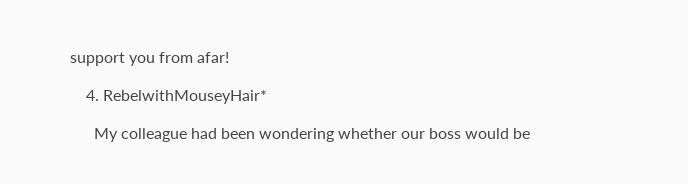support you from afar!

    4. RebelwithMouseyHair*

      My colleague had been wondering whether our boss would be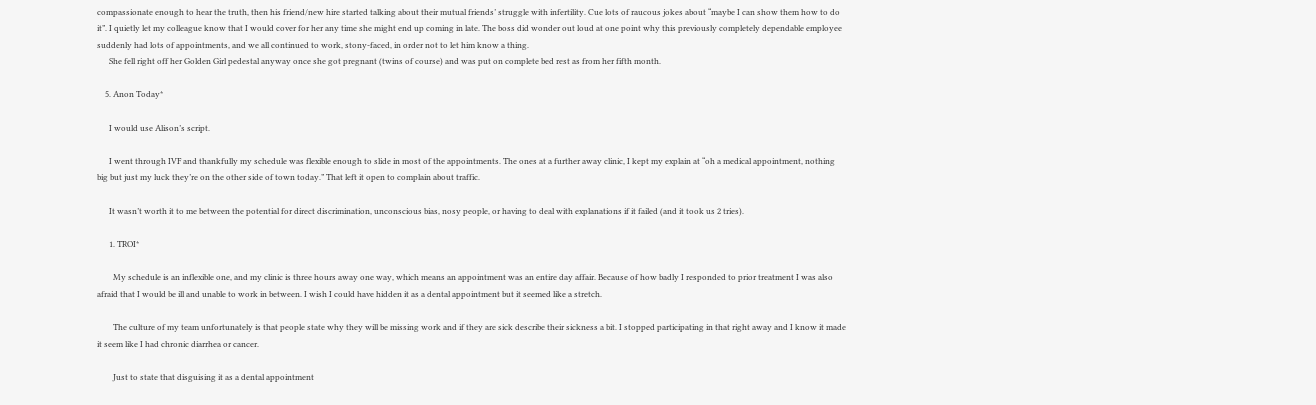compassionate enough to hear the truth, then his friend/new hire started talking about their mutual friends’ struggle with infertility. Cue lots of raucous jokes about “maybe I can show them how to do it”. I quietly let my colleague know that I would cover for her any time she might end up coming in late. The boss did wonder out loud at one point why this previously completely dependable employee suddenly had lots of appointments, and we all continued to work, stony-faced, in order not to let him know a thing.
      She fell right off her Golden Girl pedestal anyway once she got pregnant (twins of course) and was put on complete bed rest as from her fifth month.

    5. Anon Today*

      I would use Alison’s script.

      I went through IVF and thankfully my schedule was flexible enough to slide in most of the appointments. The ones at a further away clinic, I kept my explain at “oh a medical appointment, nothing big but just my luck they’re on the other side of town today.” That left it open to complain about traffic.

      It wasn’t worth it to me between the potential for direct discrimination, unconscious bias, nosy people, or having to deal with explanations if it failed (and it took us 2 tries).

      1. TROI*

        My schedule is an inflexible one, and my clinic is three hours away one way, which means an appointment was an entire day affair. Because of how badly I responded to prior treatment I was also afraid that I would be ill and unable to work in between. I wish I could have hidden it as a dental appointment but it seemed like a stretch.

        The culture of my team unfortunately is that people state why they will be missing work and if they are sick describe their sickness a bit. I stopped participating in that right away and I know it made it seem like I had chronic diarrhea or cancer.

        Just to state that disguising it as a dental appointment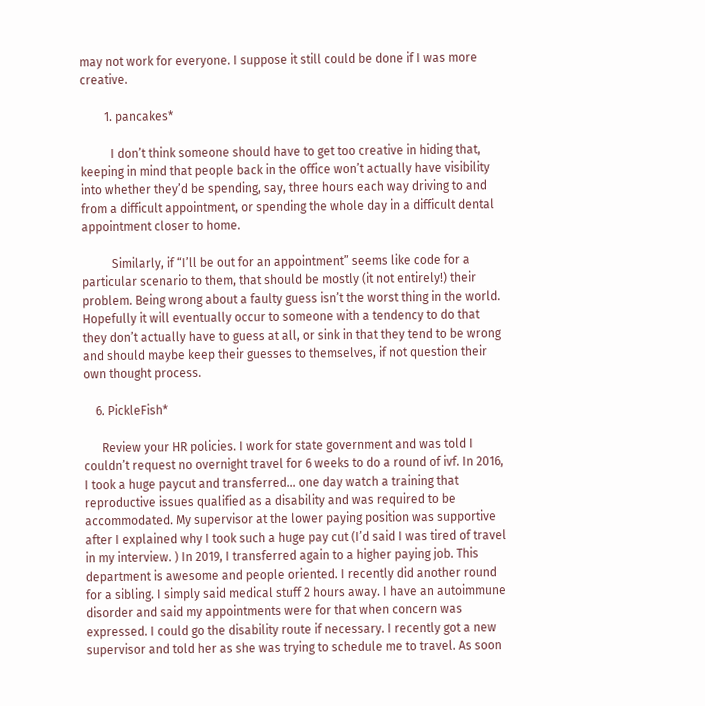may not work for everyone. I suppose it still could be done if I was more creative.

        1. pancakes*

          I don’t think someone should have to get too creative in hiding that, keeping in mind that people back in the office won’t actually have visibility into whether they’d be spending, say, three hours each way driving to and from a difficult appointment, or spending the whole day in a difficult dental appointment closer to home.

          Similarly, if “I’ll be out for an appointment” seems like code for a particular scenario to them, that should be mostly (it not entirely!) their problem. Being wrong about a faulty guess isn’t the worst thing in the world. Hopefully it will eventually occur to someone with a tendency to do that they don’t actually have to guess at all, or sink in that they tend to be wrong and should maybe keep their guesses to themselves, if not question their own thought process.

    6. PickleFish*

      Review your HR policies. I work for state government and was told I couldn’t request no overnight travel for 6 weeks to do a round of ivf. In 2016, I took a huge paycut and transferred… one day watch a training that reproductive issues qualified as a disability and was required to be accommodated. My supervisor at the lower paying position was supportive after I explained why I took such a huge pay cut (I’d said I was tired of travel in my interview. ) In 2019, I transferred again to a higher paying job. This department is awesome and people oriented. I recently did another round for a sibling. I simply said medical stuff 2 hours away. I have an autoimmune disorder and said my appointments were for that when concern was expressed. I could go the disability route if necessary. I recently got a new supervisor and told her as she was trying to schedule me to travel. As soon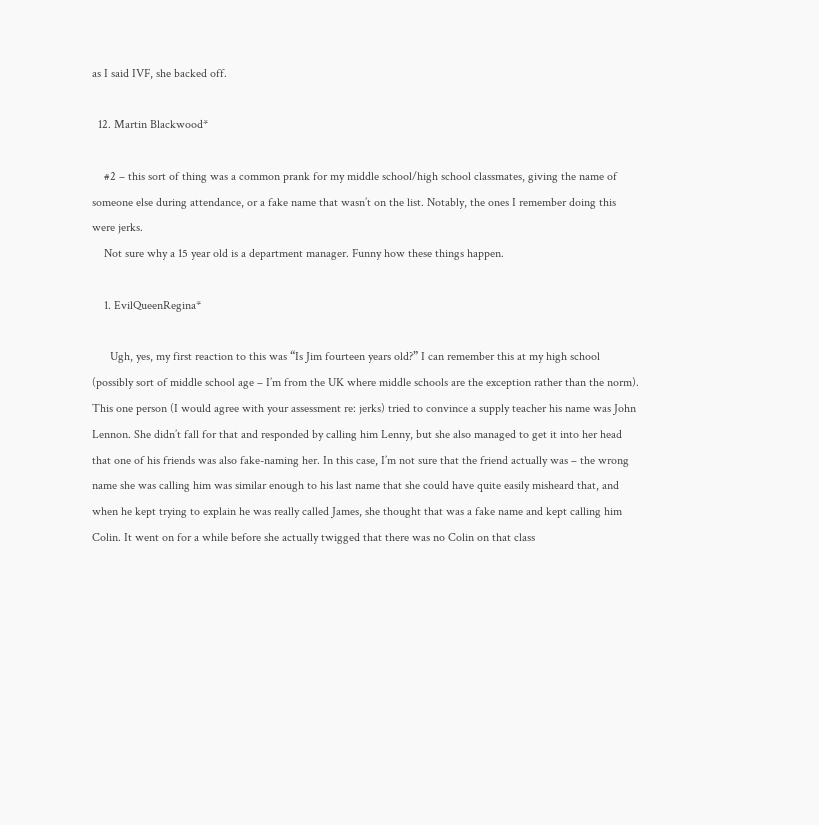as I said IVF, she backed off.

  12. Martin Blackwood*

    #2 – this sort of thing was a common prank for my middle school/high school classmates, giving the name of someone else during attendance, or a fake name that wasn’t on the list. Notably, the ones I remember doing this were jerks.
    Not sure why a 15 year old is a department manager. Funny how these things happen.

    1. EvilQueenRegina*

      Ugh, yes, my first reaction to this was “Is Jim fourteen years old?” I can remember this at my high school (possibly sort of middle school age – I’m from the UK where middle schools are the exception rather than the norm). This one person (I would agree with your assessment re: jerks) tried to convince a supply teacher his name was John Lennon. She didn’t fall for that and responded by calling him Lenny, but she also managed to get it into her head that one of his friends was also fake-naming her. In this case, I’m not sure that the friend actually was – the wrong name she was calling him was similar enough to his last name that she could have quite easily misheard that, and when he kept trying to explain he was really called James, she thought that was a fake name and kept calling him Colin. It went on for a while before she actually twigged that there was no Colin on that class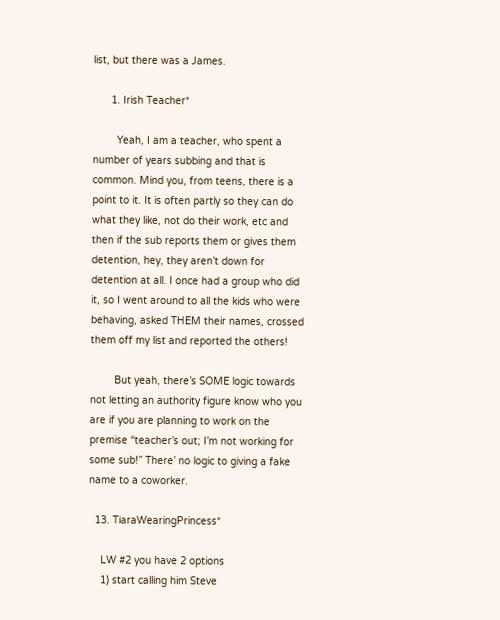list, but there was a James.

      1. Irish Teacher*

        Yeah, I am a teacher, who spent a number of years subbing and that is common. Mind you, from teens, there is a point to it. It is often partly so they can do what they like, not do their work, etc and then if the sub reports them or gives them detention, hey, they aren’t down for detention at all. I once had a group who did it, so I went around to all the kids who were behaving, asked THEM their names, crossed them off my list and reported the others!

        But yeah, there’s SOME logic towards not letting an authority figure know who you are if you are planning to work on the premise “teacher’s out; I’m not working for some sub!” There’ no logic to giving a fake name to a coworker.

  13. TiaraWearingPrincess*

    LW #2 you have 2 options
    1) start calling him Steve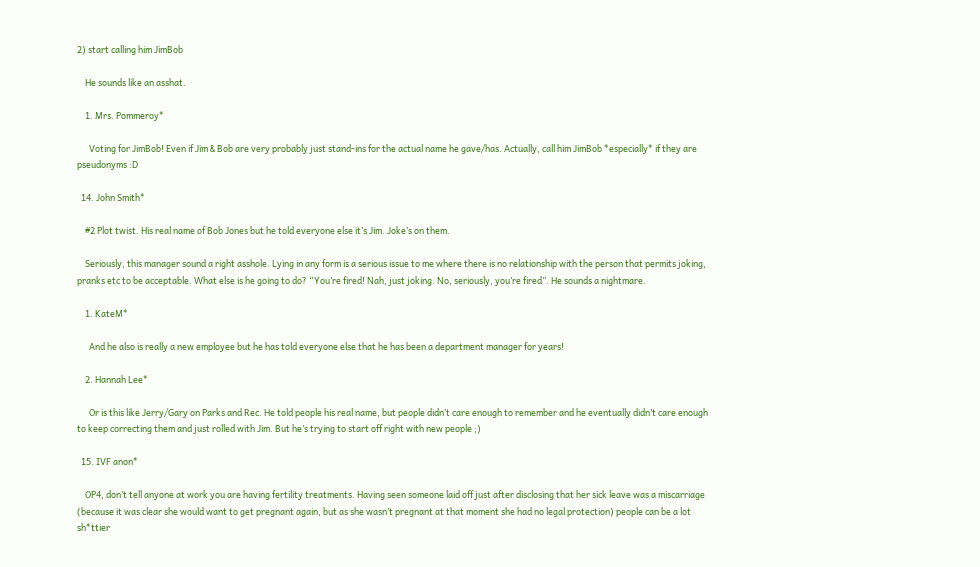2) start calling him JimBob

    He sounds like an asshat.

    1. Mrs. Pommeroy*

      Voting for JimBob! Even if Jim & Bob are very probably just stand-ins for the actual name he gave/has. Actually, call him JimBob *especially* if they are pseudonyms :D

  14. John Smith*

    #2 Plot twist. His real name of Bob Jones but he told everyone else it’s Jim. Joke’s on them.

    Seriously, this manager sound a right asshole. Lying in any form is a serious issue to me where there is no relationship with the person that permits joking, pranks etc to be acceptable. What else is he going to do? “You’re fired! Nah, just joking. No, seriously, you’re fired”. He sounds a nightmare.

    1. KateM*

      And he also is really a new employee but he has told everyone else that he has been a department manager for years!

    2. Hannah Lee*

      Or is this like Jerry/Gary on Parks and Rec. He told people his real name, but people didn’t care enough to remember and he eventually didn’t care enough to keep correcting them and just rolled with Jim. But he’s trying to start off right with new people ;)

  15. IVF anon*

    OP4, don’t tell anyone at work you are having fertility treatments. Having seen someone laid off just after disclosing that her sick leave was a miscarriage (because it was clear she would want to get pregnant again, but as she wasn’t pregnant at that moment she had no legal protection) people can be a lot sh*ttier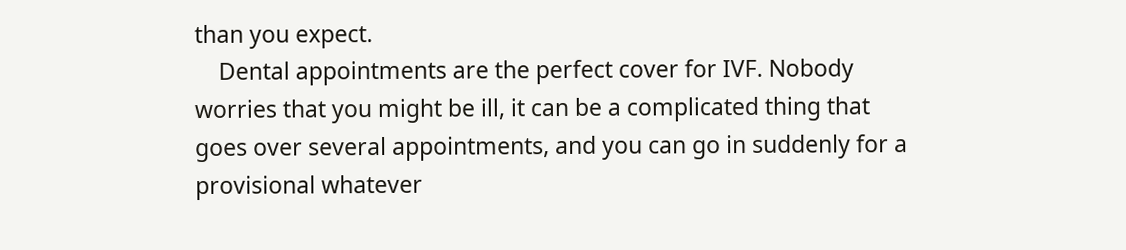than you expect.
    Dental appointments are the perfect cover for IVF. Nobody worries that you might be ill, it can be a complicated thing that goes over several appointments, and you can go in suddenly for a provisional whatever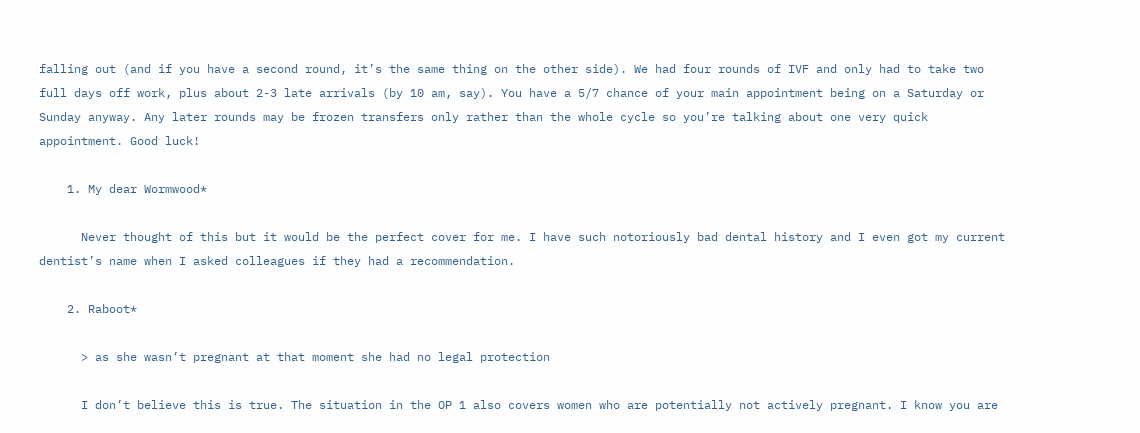falling out (and if you have a second round, it’s the same thing on the other side). We had four rounds of IVF and only had to take two full days off work, plus about 2-3 late arrivals (by 10 am, say). You have a 5/7 chance of your main appointment being on a Saturday or Sunday anyway. Any later rounds may be frozen transfers only rather than the whole cycle so you’re talking about one very quick appointment. Good luck!

    1. My dear Wormwood*

      Never thought of this but it would be the perfect cover for me. I have such notoriously bad dental history and I even got my current dentist’s name when I asked colleagues if they had a recommendation.

    2. Raboot*

      > as she wasn’t pregnant at that moment she had no legal protection

      I don’t believe this is true. The situation in the OP 1 also covers women who are potentially not actively pregnant. I know you are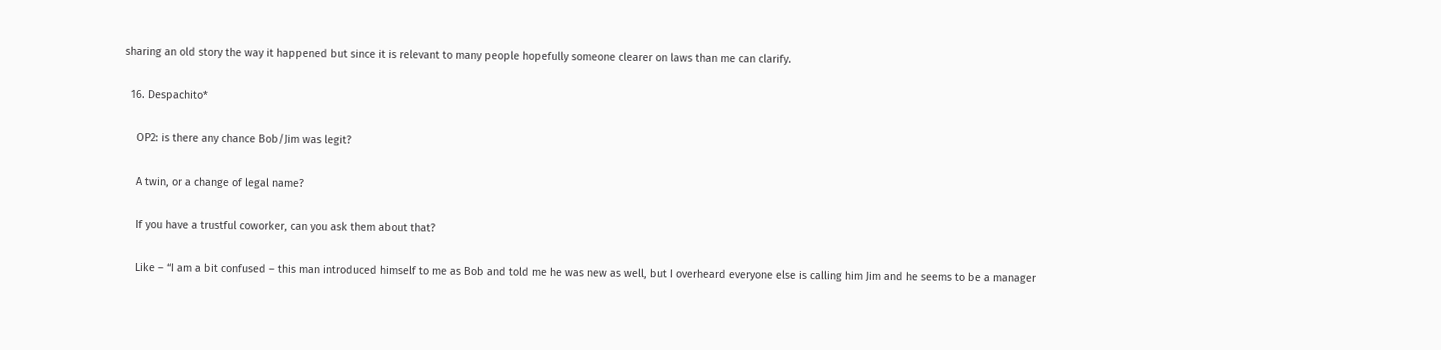sharing an old story the way it happened but since it is relevant to many people hopefully someone clearer on laws than me can clarify.

  16. Despachito*

    OP2: is there any chance Bob/Jim was legit?

    A twin, or a change of legal name?

    If you have a trustful coworker, can you ask them about that?

    Like – “I am a bit confused – this man introduced himself to me as Bob and told me he was new as well, but I overheard everyone else is calling him Jim and he seems to be a manager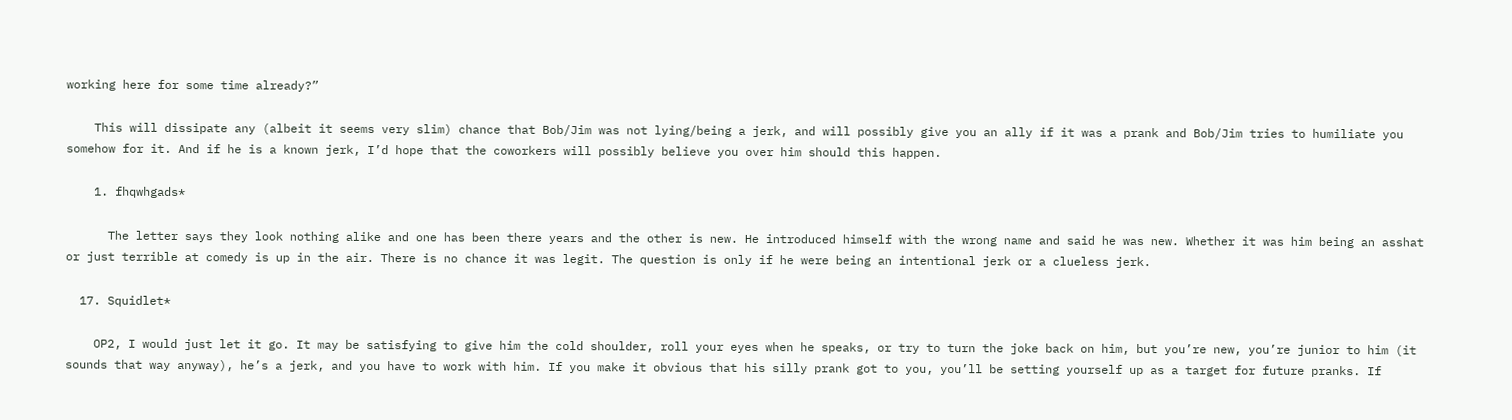working here for some time already?”

    This will dissipate any (albeit it seems very slim) chance that Bob/Jim was not lying/being a jerk, and will possibly give you an ally if it was a prank and Bob/Jim tries to humiliate you somehow for it. And if he is a known jerk, I’d hope that the coworkers will possibly believe you over him should this happen.

    1. fhqwhgads*

      The letter says they look nothing alike and one has been there years and the other is new. He introduced himself with the wrong name and said he was new. Whether it was him being an asshat or just terrible at comedy is up in the air. There is no chance it was legit. The question is only if he were being an intentional jerk or a clueless jerk.

  17. Squidlet*

    OP2, I would just let it go. It may be satisfying to give him the cold shoulder, roll your eyes when he speaks, or try to turn the joke back on him, but you’re new, you’re junior to him (it sounds that way anyway), he’s a jerk, and you have to work with him. If you make it obvious that his silly prank got to you, you’ll be setting yourself up as a target for future pranks. If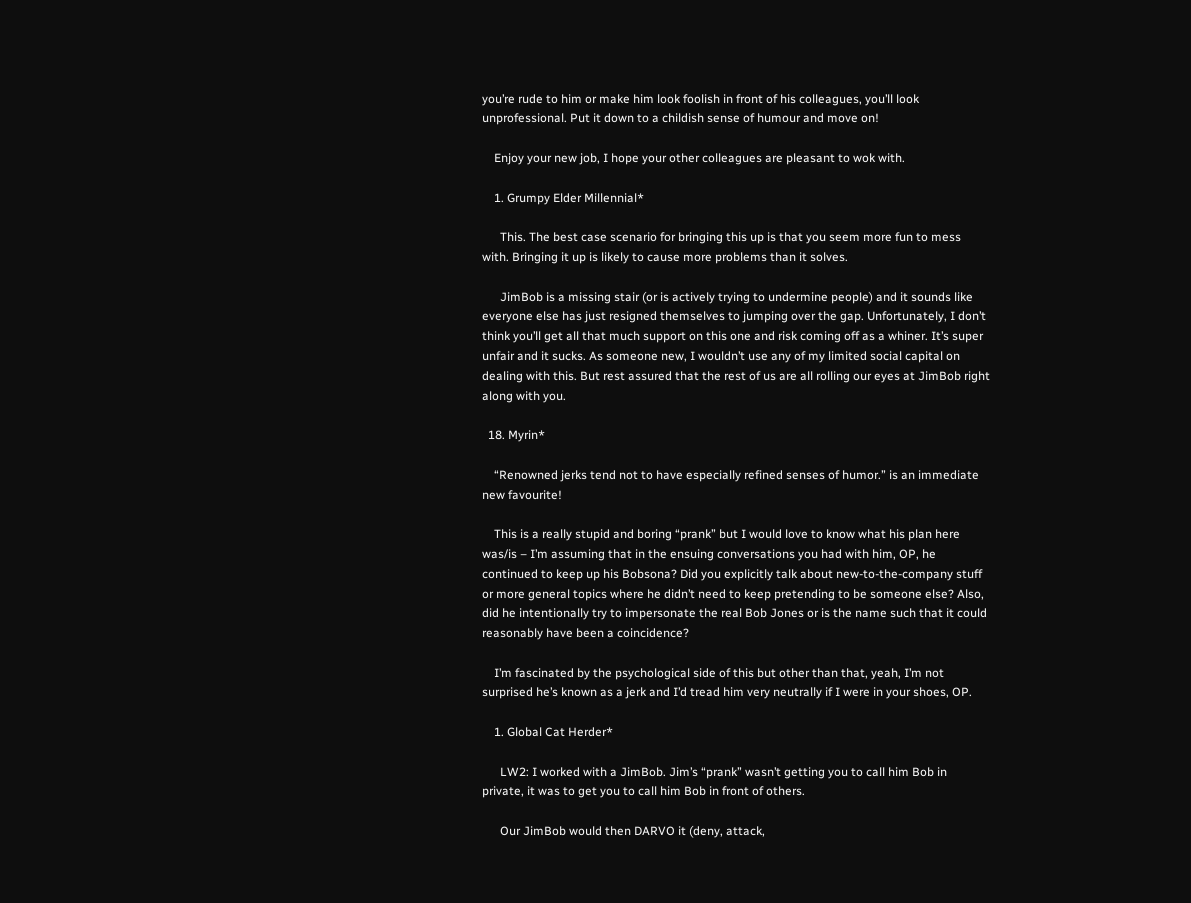you’re rude to him or make him look foolish in front of his colleagues, you’ll look unprofessional. Put it down to a childish sense of humour and move on!

    Enjoy your new job, I hope your other colleagues are pleasant to wok with.

    1. Grumpy Elder Millennial*

      This. The best case scenario for bringing this up is that you seem more fun to mess with. Bringing it up is likely to cause more problems than it solves.

      JimBob is a missing stair (or is actively trying to undermine people) and it sounds like everyone else has just resigned themselves to jumping over the gap. Unfortunately, I don’t think you’ll get all that much support on this one and risk coming off as a whiner. It’s super unfair and it sucks. As someone new, I wouldn’t use any of my limited social capital on dealing with this. But rest assured that the rest of us are all rolling our eyes at JimBob right along with you.

  18. Myrin*

    “Renowned jerks tend not to have especially refined senses of humor.” is an immediate new favourite!

    This is a really stupid and boring “prank” but I would love to know what his plan here was/is – I’m assuming that in the ensuing conversations you had with him, OP, he continued to keep up his Bobsona? Did you explicitly talk about new-to-the-company stuff or more general topics where he didn’t need to keep pretending to be someone else? Also, did he intentionally try to impersonate the real Bob Jones or is the name such that it could reasonably have been a coincidence?

    I’m fascinated by the psychological side of this but other than that, yeah, I’m not surprised he’s known as a jerk and I’d tread him very neutrally if I were in your shoes, OP.

    1. Global Cat Herder*

      LW2: I worked with a JimBob. Jim’s “prank” wasn’t getting you to call him Bob in private, it was to get you to call him Bob in front of others.

      Our JimBob would then DARVO it (deny, attack,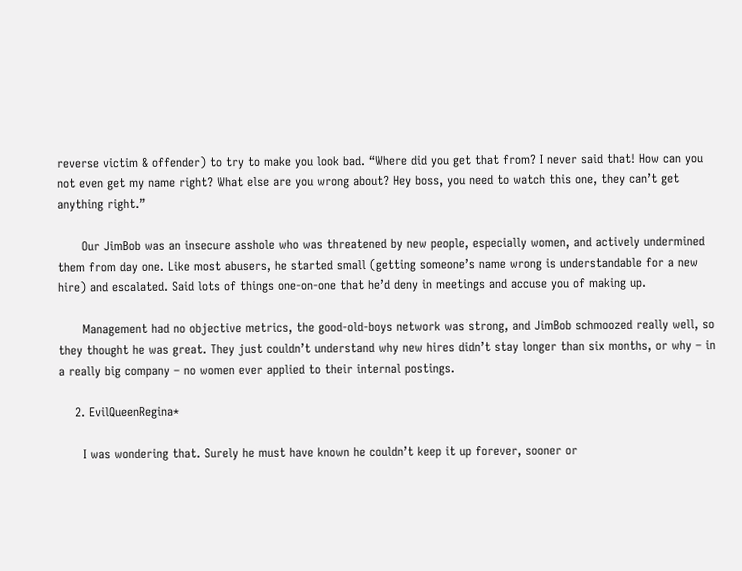reverse victim & offender) to try to make you look bad. “Where did you get that from? I never said that! How can you not even get my name right? What else are you wrong about? Hey boss, you need to watch this one, they can’t get anything right.”

      Our JimBob was an insecure asshole who was threatened by new people, especially women, and actively undermined them from day one. Like most abusers, he started small (getting someone’s name wrong is understandable for a new hire) and escalated. Said lots of things one-on-one that he’d deny in meetings and accuse you of making up.

      Management had no objective metrics, the good-old-boys network was strong, and JimBob schmoozed really well, so they thought he was great. They just couldn’t understand why new hires didn’t stay longer than six months, or why – in a really big company – no women ever applied to their internal postings.

    2. EvilQueenRegina*

      I was wondering that. Surely he must have known he couldn’t keep it up forever, sooner or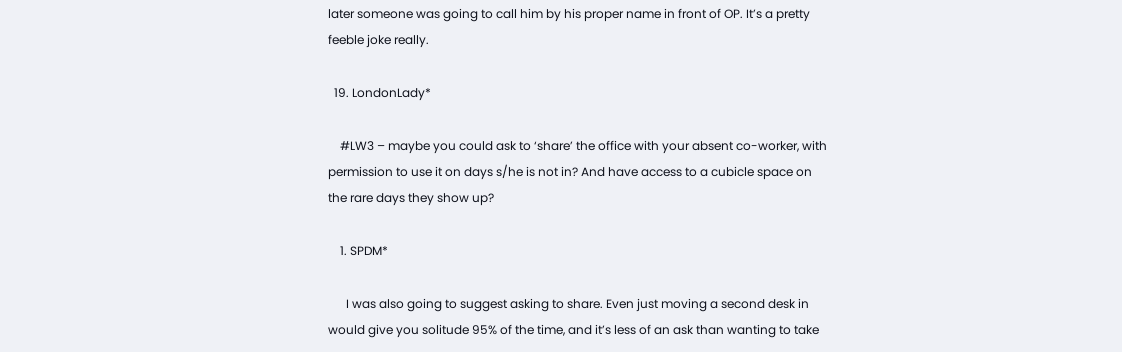later someone was going to call him by his proper name in front of OP. It’s a pretty feeble joke really.

  19. LondonLady*

    #LW3 – maybe you could ask to ‘share’ the office with your absent co-worker, with permission to use it on days s/he is not in? And have access to a cubicle space on the rare days they show up?

    1. SPDM*

      I was also going to suggest asking to share. Even just moving a second desk in would give you solitude 95% of the time, and it’s less of an ask than wanting to take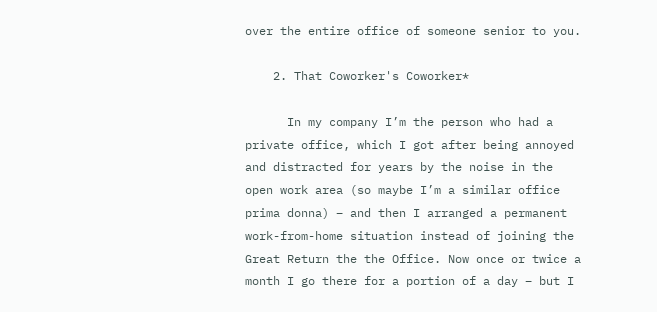over the entire office of someone senior to you.

    2. That Coworker's Coworker*

      In my company I’m the person who had a private office, which I got after being annoyed and distracted for years by the noise in the open work area (so maybe I’m a similar office prima donna) – and then I arranged a permanent work-from-home situation instead of joining the Great Return the the Office. Now once or twice a month I go there for a portion of a day – but I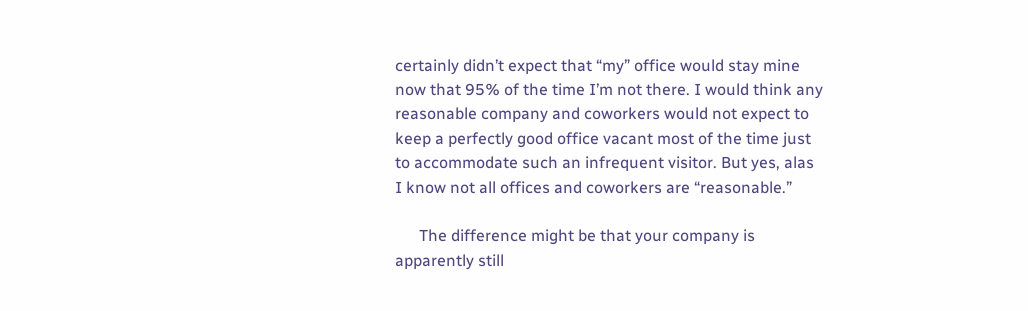certainly didn’t expect that “my” office would stay mine now that 95% of the time I’m not there. I would think any reasonable company and coworkers would not expect to keep a perfectly good office vacant most of the time just to accommodate such an infrequent visitor. But yes, alas I know not all offices and coworkers are “reasonable.”

      The difference might be that your company is apparently still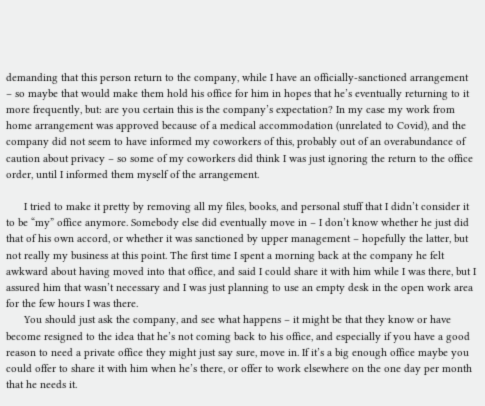demanding that this person return to the company, while I have an officially-sanctioned arrangement – so maybe that would make them hold his office for him in hopes that he’s eventually returning to it more frequently, but: are you certain this is the company’s expectation? In my case my work from home arrangement was approved because of a medical accommodation (unrelated to Covid), and the company did not seem to have informed my coworkers of this, probably out of an overabundance of caution about privacy – so some of my coworkers did think I was just ignoring the return to the office order, until I informed them myself of the arrangement.

      I tried to make it pretty by removing all my files, books, and personal stuff that I didn’t consider it to be “my” office anymore. Somebody else did eventually move in – I don’t know whether he just did that of his own accord, or whether it was sanctioned by upper management – hopefully the latter, but not really my business at this point. The first time I spent a morning back at the company he felt awkward about having moved into that office, and said I could share it with him while I was there, but I assured him that wasn’t necessary and I was just planning to use an empty desk in the open work area for the few hours I was there.
      You should just ask the company, and see what happens – it might be that they know or have become resigned to the idea that he’s not coming back to his office, and especially if you have a good reason to need a private office they might just say sure, move in. If it’s a big enough office maybe you could offer to share it with him when he’s there, or offer to work elsewhere on the one day per month that he needs it.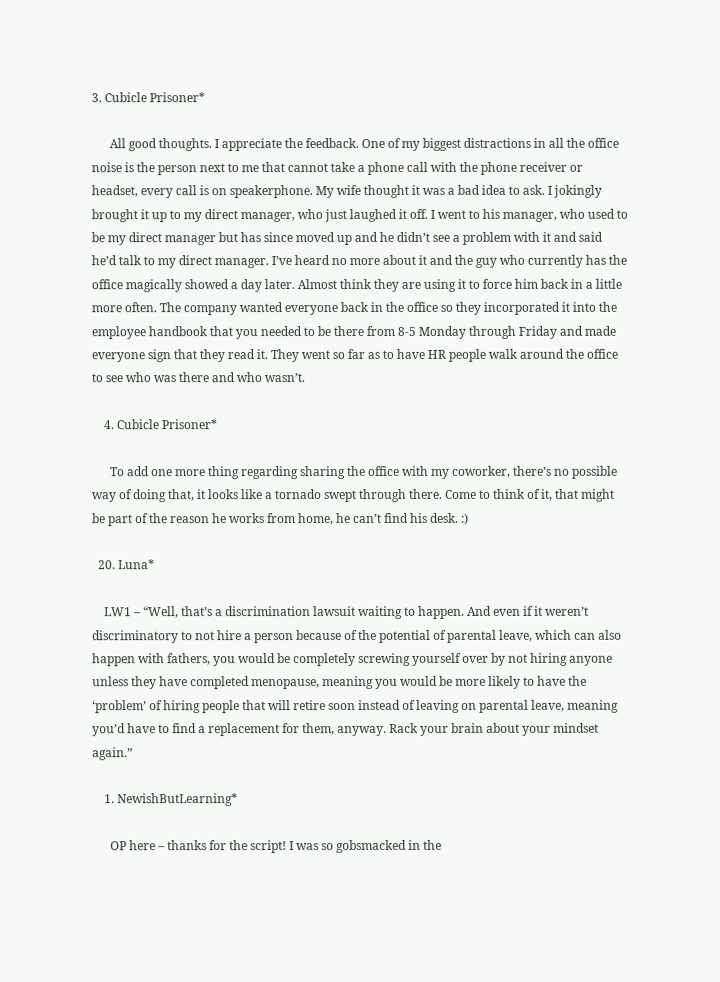3. Cubicle Prisoner*

      All good thoughts. I appreciate the feedback. One of my biggest distractions in all the office noise is the person next to me that cannot take a phone call with the phone receiver or headset, every call is on speakerphone. My wife thought it was a bad idea to ask. I jokingly brought it up to my direct manager, who just laughed it off. I went to his manager, who used to be my direct manager but has since moved up and he didn’t see a problem with it and said he’d talk to my direct manager. I’ve heard no more about it and the guy who currently has the office magically showed a day later. Almost think they are using it to force him back in a little more often. The company wanted everyone back in the office so they incorporated it into the employee handbook that you needed to be there from 8-5 Monday through Friday and made everyone sign that they read it. They went so far as to have HR people walk around the office to see who was there and who wasn’t.

    4. Cubicle Prisoner*

      To add one more thing regarding sharing the office with my coworker, there’s no possible way of doing that, it looks like a tornado swept through there. Come to think of it, that might be part of the reason he works from home, he can’t find his desk. :)

  20. Luna*

    LW1 – “Well, that’s a discrimination lawsuit waiting to happen. And even if it weren’t discriminatory to not hire a person because of the potential of parental leave, which can also happen with fathers, you would be completely screwing yourself over by not hiring anyone unless they have completed menopause, meaning you would be more likely to have the ‘problem’ of hiring people that will retire soon instead of leaving on parental leave, meaning you’d have to find a replacement for them, anyway. Rack your brain about your mindset again.”

    1. NewishButLearning*

      OP here – thanks for the script! I was so gobsmacked in the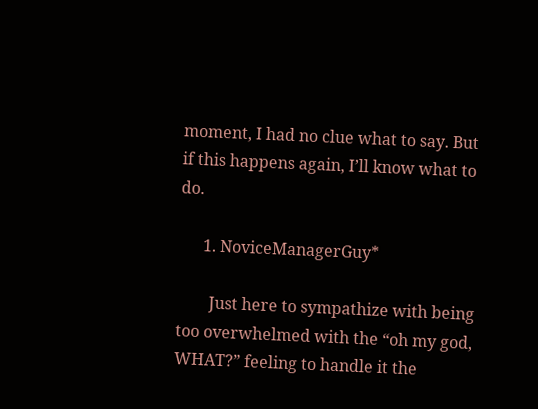moment, I had no clue what to say. But if this happens again, I’ll know what to do.

      1. NoviceManagerGuy*

        Just here to sympathize with being too overwhelmed with the “oh my god, WHAT?” feeling to handle it the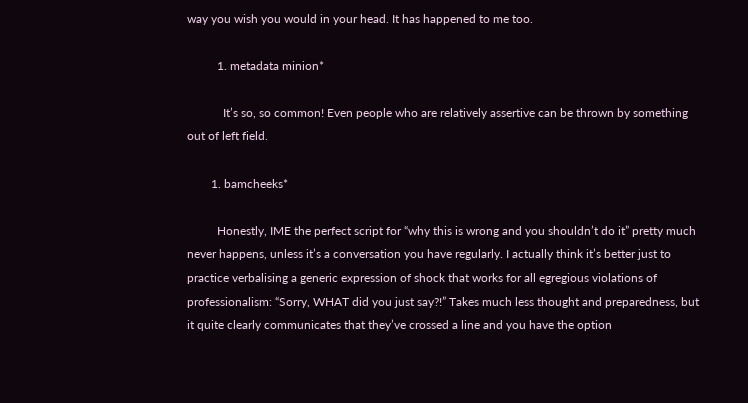way you wish you would in your head. It has happened to me too.

          1. metadata minion*

            It’s so, so common! Even people who are relatively assertive can be thrown by something out of left field.

        1. bamcheeks*

          Honestly, IME the perfect script for “why this is wrong and you shouldn’t do it” pretty much never happens, unless it’s a conversation you have regularly. I actually think it’s better just to practice verbalising a generic expression of shock that works for all egregious violations of professionalism: “Sorry, WHAT did you just say?!” Takes much less thought and preparedness, but it quite clearly communicates that they’ve crossed a line and you have the option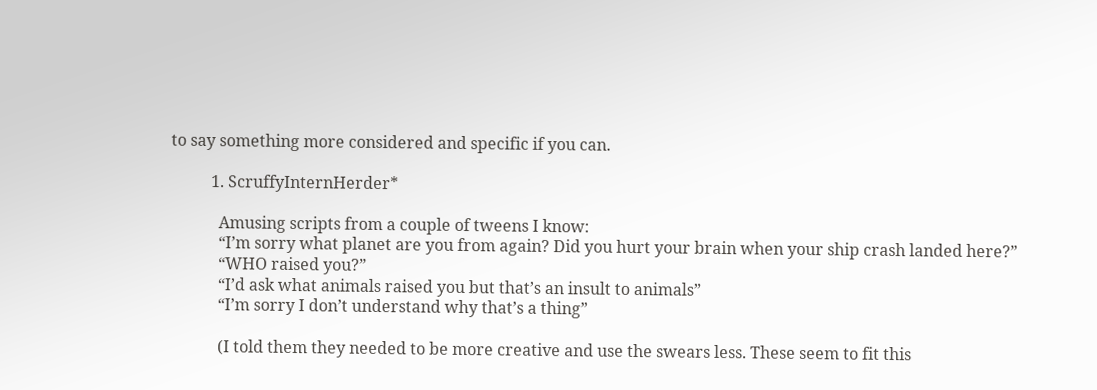to say something more considered and specific if you can.

          1. ScruffyInternHerder*

            Amusing scripts from a couple of tweens I know:
            “I’m sorry what planet are you from again? Did you hurt your brain when your ship crash landed here?”
            “WHO raised you?”
            “I’d ask what animals raised you but that’s an insult to animals”
            “I’m sorry I don’t understand why that’s a thing”

            (I told them they needed to be more creative and use the swears less. These seem to fit this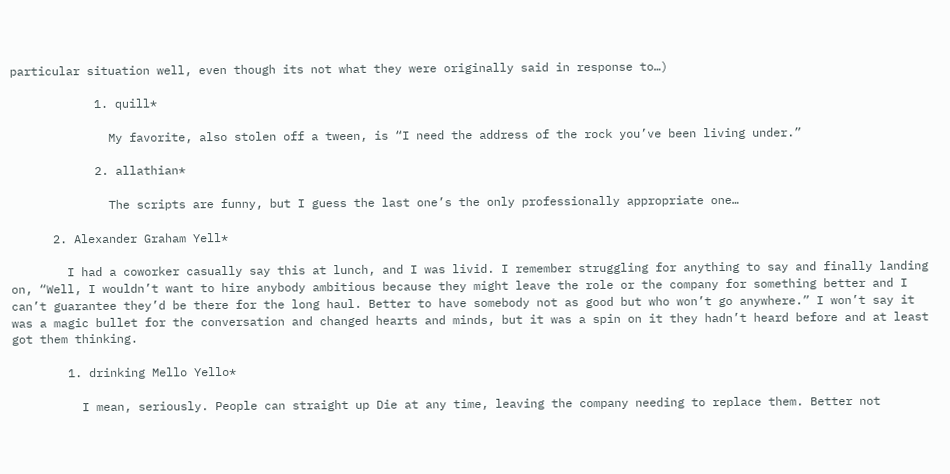particular situation well, even though its not what they were originally said in response to…)

            1. quill*

              My favorite, also stolen off a tween, is “I need the address of the rock you’ve been living under.”

            2. allathian*

              The scripts are funny, but I guess the last one’s the only professionally appropriate one…

      2. Alexander Graham Yell*

        I had a coworker casually say this at lunch, and I was livid. I remember struggling for anything to say and finally landing on, “Well, I wouldn’t want to hire anybody ambitious because they might leave the role or the company for something better and I can’t guarantee they’d be there for the long haul. Better to have somebody not as good but who won’t go anywhere.” I won’t say it was a magic bullet for the conversation and changed hearts and minds, but it was a spin on it they hadn’t heard before and at least got them thinking.

        1. drinking Mello Yello*

          I mean, seriously. People can straight up Die at any time, leaving the company needing to replace them. Better not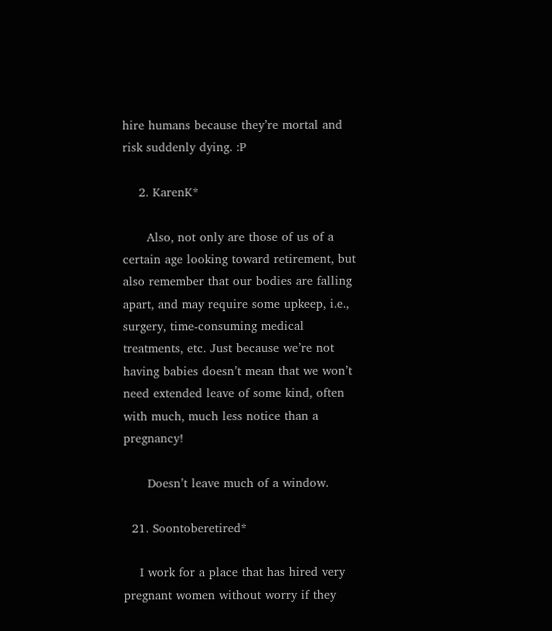hire humans because they’re mortal and risk suddenly dying. :P

    2. KarenK*

      Also, not only are those of us of a certain age looking toward retirement, but also remember that our bodies are falling apart, and may require some upkeep, i.e., surgery, time-consuming medical treatments, etc. Just because we’re not having babies doesn’t mean that we won’t need extended leave of some kind, often with much, much less notice than a pregnancy!

      Doesn’t leave much of a window.

  21. Soontoberetired*

    I work for a place that has hired very pregnant women without worry if they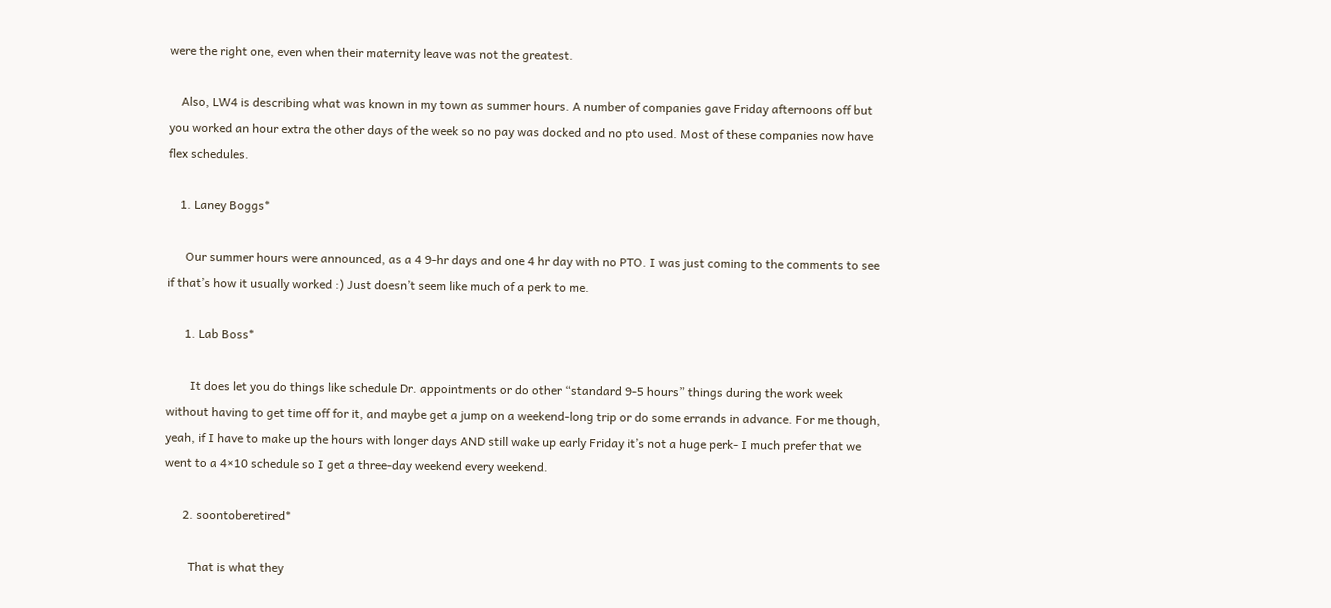were the right one, even when their maternity leave was not the greatest.

    Also, LW4 is describing what was known in my town as summer hours. A number of companies gave Friday afternoons off but you worked an hour extra the other days of the week so no pay was docked and no pto used. Most of these companies now have flex schedules.

    1. Laney Boggs*

      Our summer hours were announced, as a 4 9-hr days and one 4 hr day with no PTO. I was just coming to the comments to see if that’s how it usually worked :) Just doesn’t seem like much of a perk to me.

      1. Lab Boss*

        It does let you do things like schedule Dr. appointments or do other “standard 9-5 hours” things during the work week without having to get time off for it, and maybe get a jump on a weekend-long trip or do some errands in advance. For me though, yeah, if I have to make up the hours with longer days AND still wake up early Friday it’s not a huge perk- I much prefer that we went to a 4×10 schedule so I get a three-day weekend every weekend.

      2. soontoberetired*

        That is what they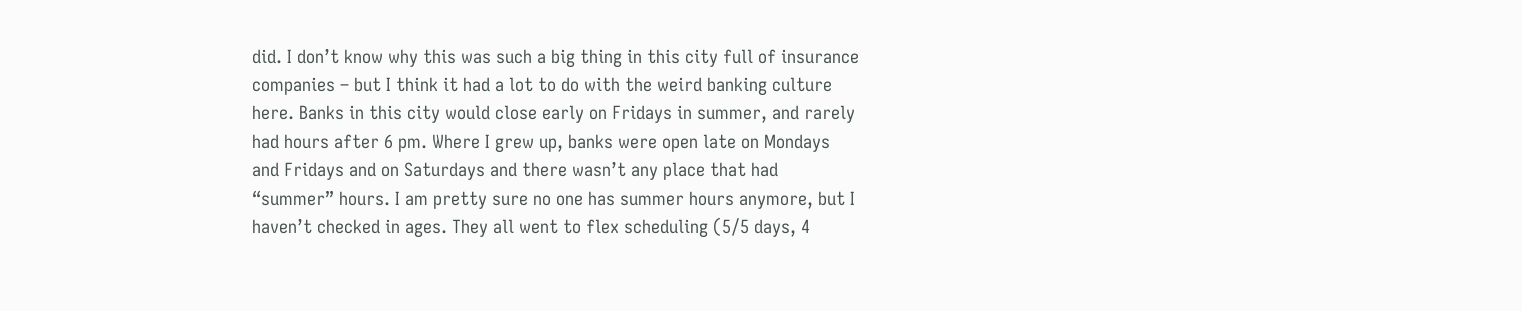did. I don’t know why this was such a big thing in this city full of insurance companies – but I think it had a lot to do with the weird banking culture here. Banks in this city would close early on Fridays in summer, and rarely had hours after 6 pm. Where I grew up, banks were open late on Mondays and Fridays and on Saturdays and there wasn’t any place that had “summer” hours. I am pretty sure no one has summer hours anymore, but I haven’t checked in ages. They all went to flex scheduling (5/5 days, 4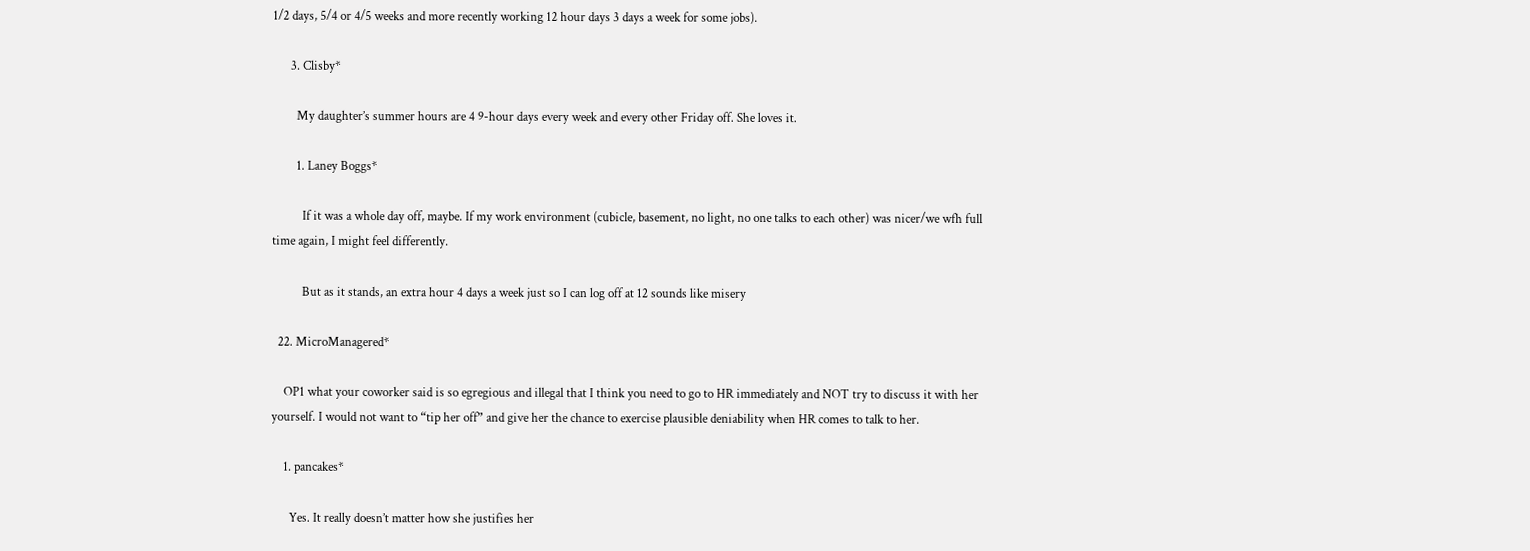1/2 days, 5/4 or 4/5 weeks and more recently working 12 hour days 3 days a week for some jobs).

      3. Clisby*

        My daughter’s summer hours are 4 9-hour days every week and every other Friday off. She loves it.

        1. Laney Boggs*

          If it was a whole day off, maybe. If my work environment (cubicle, basement, no light, no one talks to each other) was nicer/we wfh full time again, I might feel differently.

          But as it stands, an extra hour 4 days a week just so I can log off at 12 sounds like misery

  22. MicroManagered*

    OP1 what your coworker said is so egregious and illegal that I think you need to go to HR immediately and NOT try to discuss it with her yourself. I would not want to “tip her off” and give her the chance to exercise plausible deniability when HR comes to talk to her.

    1. pancakes*

      Yes. It really doesn’t matter how she justifies her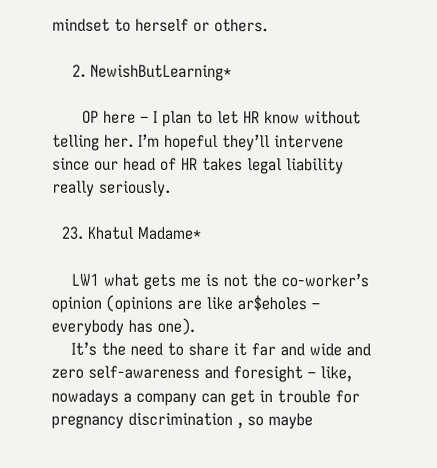mindset to herself or others.

    2. NewishButLearning*

      OP here – I plan to let HR know without telling her. I’m hopeful they’ll intervene since our head of HR takes legal liability really seriously.

  23. Khatul Madame*

    LW1 what gets me is not the co-worker’s opinion (opinions are like ar$eholes – everybody has one).
    It’s the need to share it far and wide and zero self-awareness and foresight – like, nowadays a company can get in trouble for pregnancy discrimination , so maybe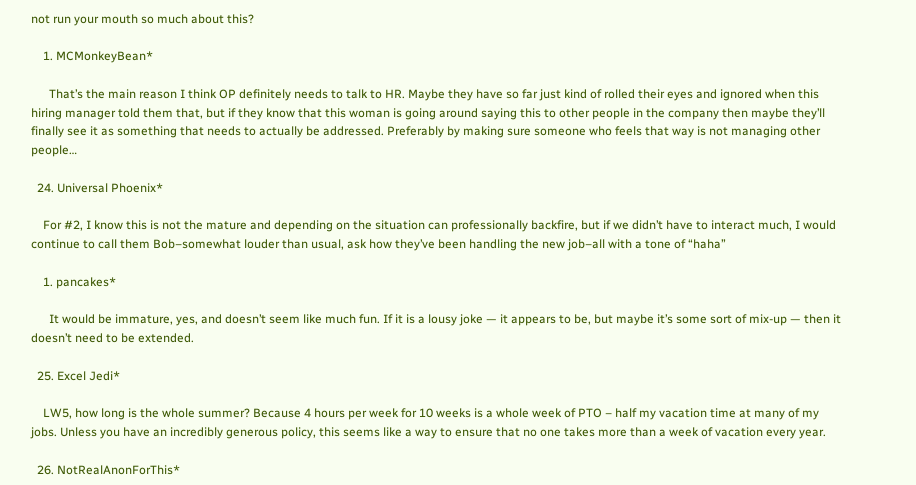not run your mouth so much about this?

    1. MCMonkeyBean*

      That’s the main reason I think OP definitely needs to talk to HR. Maybe they have so far just kind of rolled their eyes and ignored when this hiring manager told them that, but if they know that this woman is going around saying this to other people in the company then maybe they’ll finally see it as something that needs to actually be addressed. Preferably by making sure someone who feels that way is not managing other people…

  24. Universal Phoenix*

    For #2, I know this is not the mature and depending on the situation can professionally backfire, but if we didn’t have to interact much, I would continue to call them Bob–somewhat louder than usual, ask how they’ve been handling the new job–all with a tone of “haha”

    1. pancakes*

      It would be immature, yes, and doesn’t seem like much fun. If it is a lousy joke — it appears to be, but maybe it’s some sort of mix-up — then it doesn’t need to be extended.

  25. Excel Jedi*

    LW5, how long is the whole summer? Because 4 hours per week for 10 weeks is a whole week of PTO – half my vacation time at many of my jobs. Unless you have an incredibly generous policy, this seems like a way to ensure that no one takes more than a week of vacation every year.

  26. NotRealAnonForThis*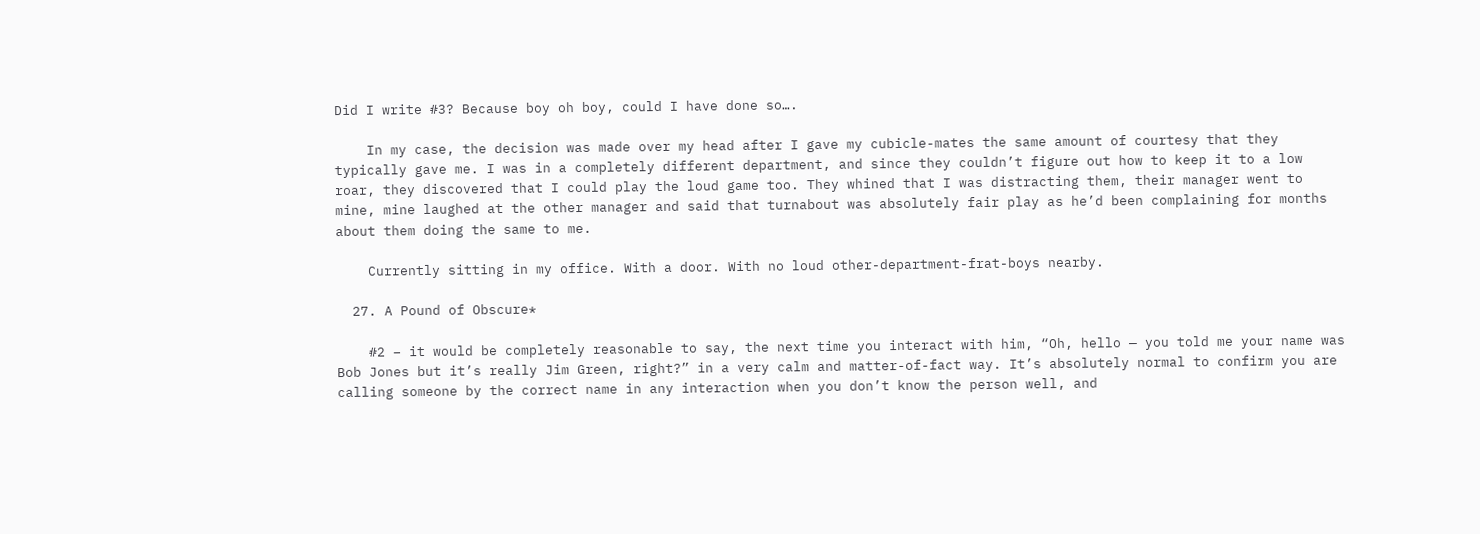Did I write #3? Because boy oh boy, could I have done so….

    In my case, the decision was made over my head after I gave my cubicle-mates the same amount of courtesy that they typically gave me. I was in a completely different department, and since they couldn’t figure out how to keep it to a low roar, they discovered that I could play the loud game too. They whined that I was distracting them, their manager went to mine, mine laughed at the other manager and said that turnabout was absolutely fair play as he’d been complaining for months about them doing the same to me.

    Currently sitting in my office. With a door. With no loud other-department-frat-boys nearby.

  27. A Pound of Obscure*

    #2 – it would be completely reasonable to say, the next time you interact with him, “Oh, hello — you told me your name was Bob Jones but it’s really Jim Green, right?” in a very calm and matter-of-fact way. It’s absolutely normal to confirm you are calling someone by the correct name in any interaction when you don’t know the person well, and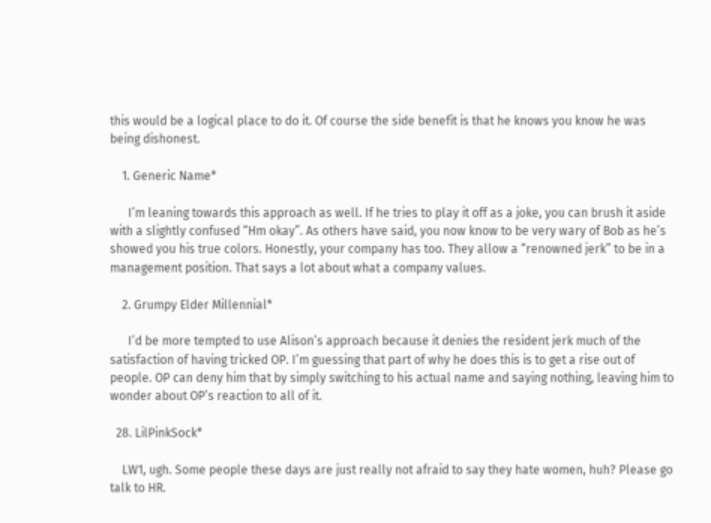this would be a logical place to do it. Of course the side benefit is that he knows you know he was being dishonest.

    1. Generic Name*

      I’m leaning towards this approach as well. If he tries to play it off as a joke, you can brush it aside with a slightly confused “Hm okay”. As others have said, you now know to be very wary of Bob as he’s showed you his true colors. Honestly, your company has too. They allow a “renowned jerk” to be in a management position. That says a lot about what a company values.

    2. Grumpy Elder Millennial*

      I’d be more tempted to use Alison’s approach because it denies the resident jerk much of the satisfaction of having tricked OP. I’m guessing that part of why he does this is to get a rise out of people. OP can deny him that by simply switching to his actual name and saying nothing, leaving him to wonder about OP’s reaction to all of it.

  28. LilPinkSock*

    LW1, ugh. Some people these days are just really not afraid to say they hate women, huh? Please go talk to HR.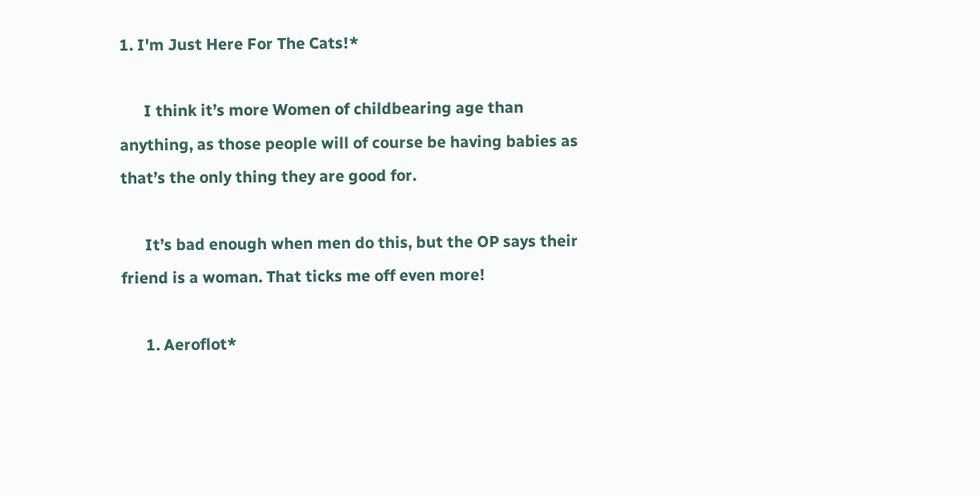1. I'm Just Here For The Cats!*

      I think it’s more Women of childbearing age than anything, as those people will of course be having babies as that’s the only thing they are good for.

      It’s bad enough when men do this, but the OP says their friend is a woman. That ticks me off even more!

      1. Aeroflot*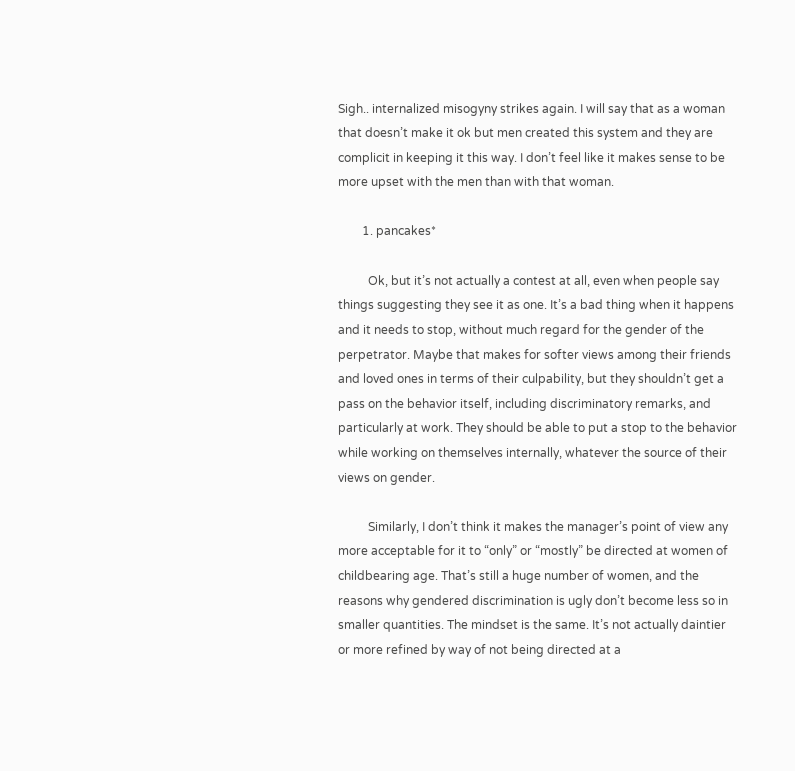Sigh.. internalized misogyny strikes again. I will say that as a woman that doesn’t make it ok but men created this system and they are complicit in keeping it this way. I don’t feel like it makes sense to be more upset with the men than with that woman.

        1. pancakes*

          Ok, but it’s not actually a contest at all, even when people say things suggesting they see it as one. It’s a bad thing when it happens and it needs to stop, without much regard for the gender of the perpetrator. Maybe that makes for softer views among their friends and loved ones in terms of their culpability, but they shouldn’t get a pass on the behavior itself, including discriminatory remarks, and particularly at work. They should be able to put a stop to the behavior while working on themselves internally, whatever the source of their views on gender.

          Similarly, I don’t think it makes the manager’s point of view any more acceptable for it to “only” or “mostly” be directed at women of childbearing age. That’s still a huge number of women, and the reasons why gendered discrimination is ugly don’t become less so in smaller quantities. The mindset is the same. It’s not actually daintier or more refined by way of not being directed at a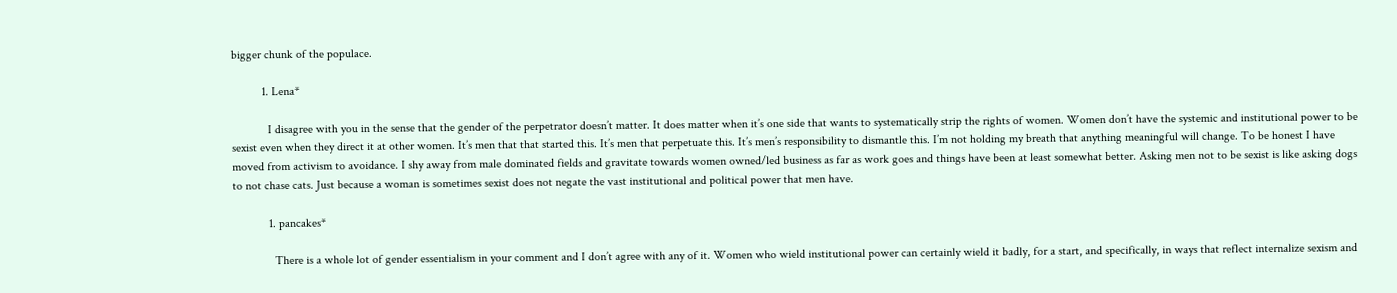bigger chunk of the populace.

          1. Lena*

            I disagree with you in the sense that the gender of the perpetrator doesn’t matter. It does matter when it’s one side that wants to systematically strip the rights of women. Women don’t have the systemic and institutional power to be sexist even when they direct it at other women. It’s men that that started this. It’s men that perpetuate this. It’s men’s responsibility to dismantle this. I’m not holding my breath that anything meaningful will change. To be honest I have moved from activism to avoidance. I shy away from male dominated fields and gravitate towards women owned/led business as far as work goes and things have been at least somewhat better. Asking men not to be sexist is like asking dogs to not chase cats. Just because a woman is sometimes sexist does not negate the vast institutional and political power that men have.

            1. pancakes*

              There is a whole lot of gender essentialism in your comment and I don’t agree with any of it. Women who wield institutional power can certainly wield it badly, for a start, and specifically, in ways that reflect internalize sexism and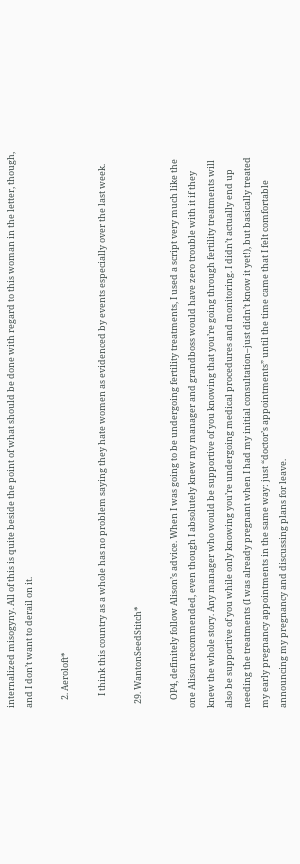internalized misogyny. All of this is quite beside the point of what should be done with regard to this woman in the letter, though, and I don’t want to derail on it.

    2. Aeroloft*

      I think this country as a whole has no problem saying they hate women as evidenced by events especially over the last week.

  29. WantonSeedStitch*

    OP4, definitely follow Alison’s advice. When I was going to be undergoing fertility treatments, I used a script very much like the one Alison recommended, even though I absolutely knew my manager and grandboss would have zero trouble with it if they knew the whole story. Any manager who would be supportive of you knowing that you’re going through fertility treatments will also be supportive of you while only knowing you’re undergoing medical procedures and monitoring. I didn’t actually end up needing the treatments (I was already pregnant when I had my initial consultation–just didn’t know it yet!), but basically treated my early pregnancy appointments in the same way: just “doctor’s appointments” until the time came that I felt comfortable announcing my pregnancy and discussing plans for leave.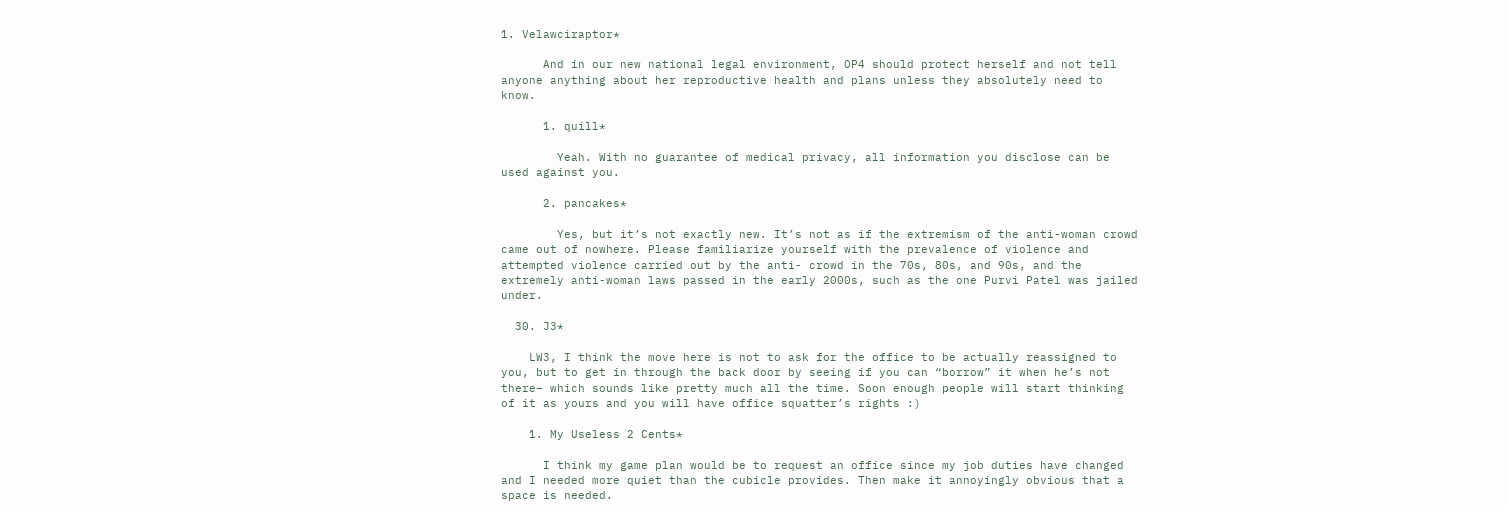1. Velawciraptor*

      And in our new national legal environment, OP4 should protect herself and not tell anyone anything about her reproductive health and plans unless they absolutely need to know.

      1. quill*

        Yeah. With no guarantee of medical privacy, all information you disclose can be used against you.

      2. pancakes*

        Yes, but it’s not exactly new. It’s not as if the extremism of the anti-woman crowd came out of nowhere. Please familiarize yourself with the prevalence of violence and attempted violence carried out by the anti- crowd in the 70s, 80s, and 90s, and the extremely anti-woman laws passed in the early 2000s, such as the one Purvi Patel was jailed under.

  30. J3*

    LW3, I think the move here is not to ask for the office to be actually reassigned to you, but to get in through the back door by seeing if you can “borrow” it when he’s not there– which sounds like pretty much all the time. Soon enough people will start thinking of it as yours and you will have office squatter’s rights :)

    1. My Useless 2 Cents*

      I think my game plan would be to request an office since my job duties have changed and I needed more quiet than the cubicle provides. Then make it annoyingly obvious that a space is needed.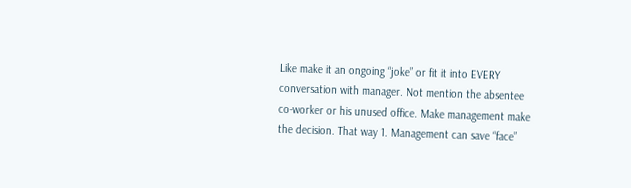Like make it an ongoing “joke” or fit it into EVERY conversation with manager. Not mention the absentee co-worker or his unused office. Make management make the decision. That way 1. Management can save “face”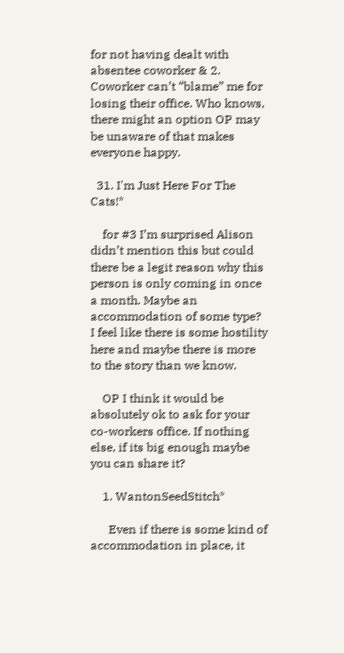for not having dealt with absentee coworker & 2. Coworker can’t “blame” me for losing their office. Who knows, there might an option OP may be unaware of that makes everyone happy.

  31. I'm Just Here For The Cats!*

    for #3 I’m surprised Alison didn’t mention this but could there be a legit reason why this person is only coming in once a month. Maybe an accommodation of some type? I feel like there is some hostility here and maybe there is more to the story than we know.

    OP I think it would be absolutely ok to ask for your co-workers office. If nothing else, if its big enough maybe you can share it?

    1. WantonSeedStitch*

      Even if there is some kind of accommodation in place, it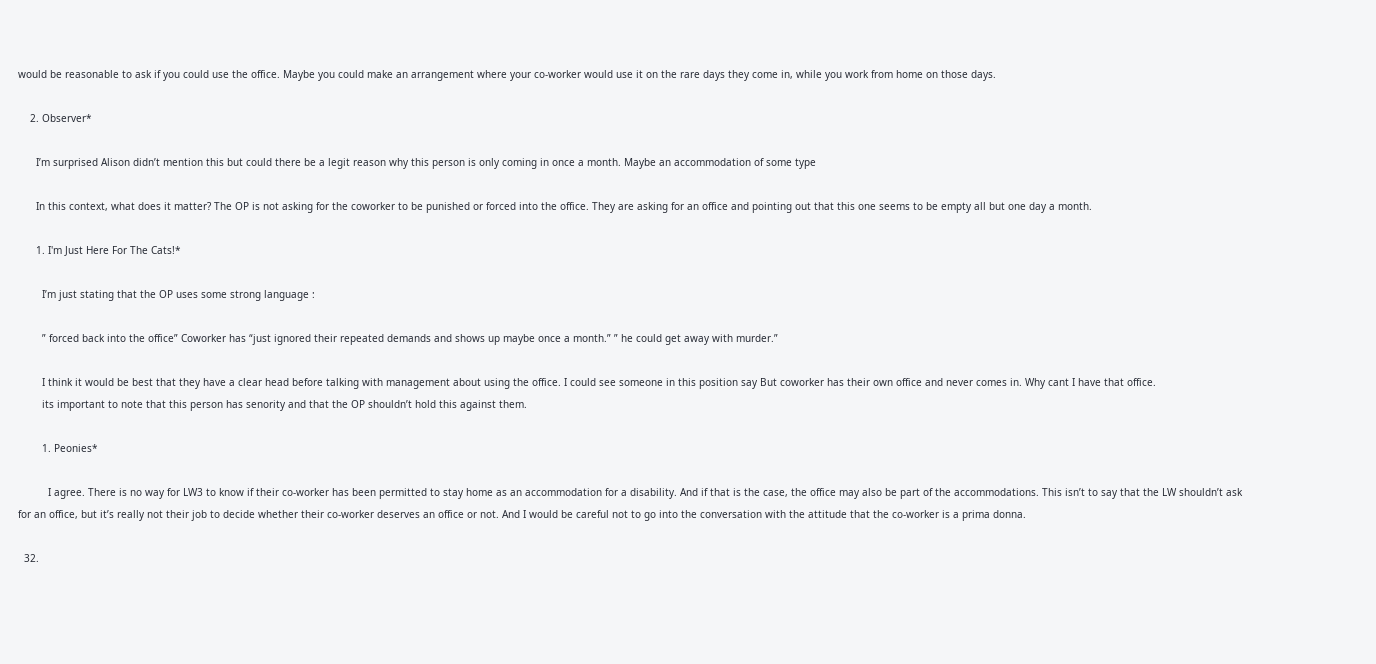would be reasonable to ask if you could use the office. Maybe you could make an arrangement where your co-worker would use it on the rare days they come in, while you work from home on those days.

    2. Observer*

      I’m surprised Alison didn’t mention this but could there be a legit reason why this person is only coming in once a month. Maybe an accommodation of some type

      In this context, what does it matter? The OP is not asking for the coworker to be punished or forced into the office. They are asking for an office and pointing out that this one seems to be empty all but one day a month.

      1. I'm Just Here For The Cats!*

        I’m just stating that the OP uses some strong language :

        ” forced back into the office” Coworker has “just ignored their repeated demands and shows up maybe once a month.” ” he could get away with murder.”

        I think it would be best that they have a clear head before talking with management about using the office. I could see someone in this position say But coworker has their own office and never comes in. Why cant I have that office.
        its important to note that this person has senority and that the OP shouldn’t hold this against them.

        1. Peonies*

          I agree. There is no way for LW3 to know if their co-worker has been permitted to stay home as an accommodation for a disability. And if that is the case, the office may also be part of the accommodations. This isn’t to say that the LW shouldn’t ask for an office, but it’s really not their job to decide whether their co-worker deserves an office or not. And I would be careful not to go into the conversation with the attitude that the co-worker is a prima donna.

  32.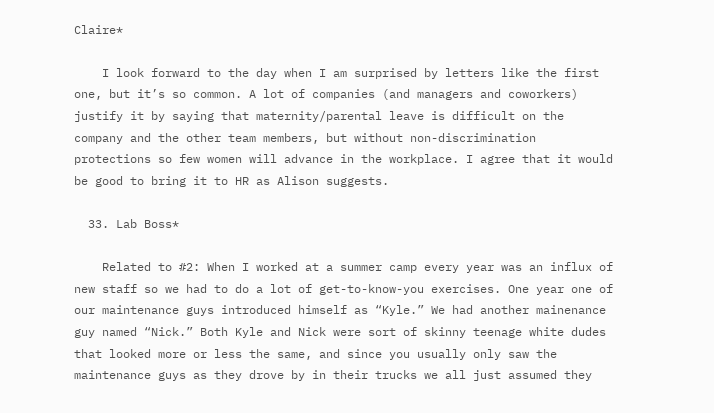Claire*

    I look forward to the day when I am surprised by letters like the first one, but it’s so common. A lot of companies (and managers and coworkers) justify it by saying that maternity/parental leave is difficult on the company and the other team members, but without non-discrimination protections so few women will advance in the workplace. I agree that it would be good to bring it to HR as Alison suggests.

  33. Lab Boss*

    Related to #2: When I worked at a summer camp every year was an influx of new staff so we had to do a lot of get-to-know-you exercises. One year one of our maintenance guys introduced himself as “Kyle.” We had another mainenance guy named “Nick.” Both Kyle and Nick were sort of skinny teenage white dudes that looked more or less the same, and since you usually only saw the maintenance guys as they drove by in their trucks we all just assumed they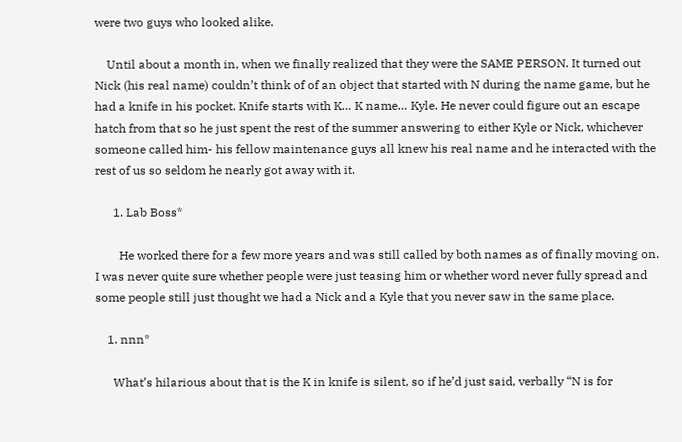were two guys who looked alike.

    Until about a month in, when we finally realized that they were the SAME PERSON. It turned out Nick (his real name) couldn’t think of of an object that started with N during the name game, but he had a knife in his pocket. Knife starts with K… K name… Kyle. He never could figure out an escape hatch from that so he just spent the rest of the summer answering to either Kyle or Nick, whichever someone called him- his fellow maintenance guys all knew his real name and he interacted with the rest of us so seldom he nearly got away with it.

      1. Lab Boss*

        He worked there for a few more years and was still called by both names as of finally moving on. I was never quite sure whether people were just teasing him or whether word never fully spread and some people still just thought we had a Nick and a Kyle that you never saw in the same place.

    1. nnn*

      What’s hilarious about that is the K in knife is silent, so if he’d just said, verbally “N is for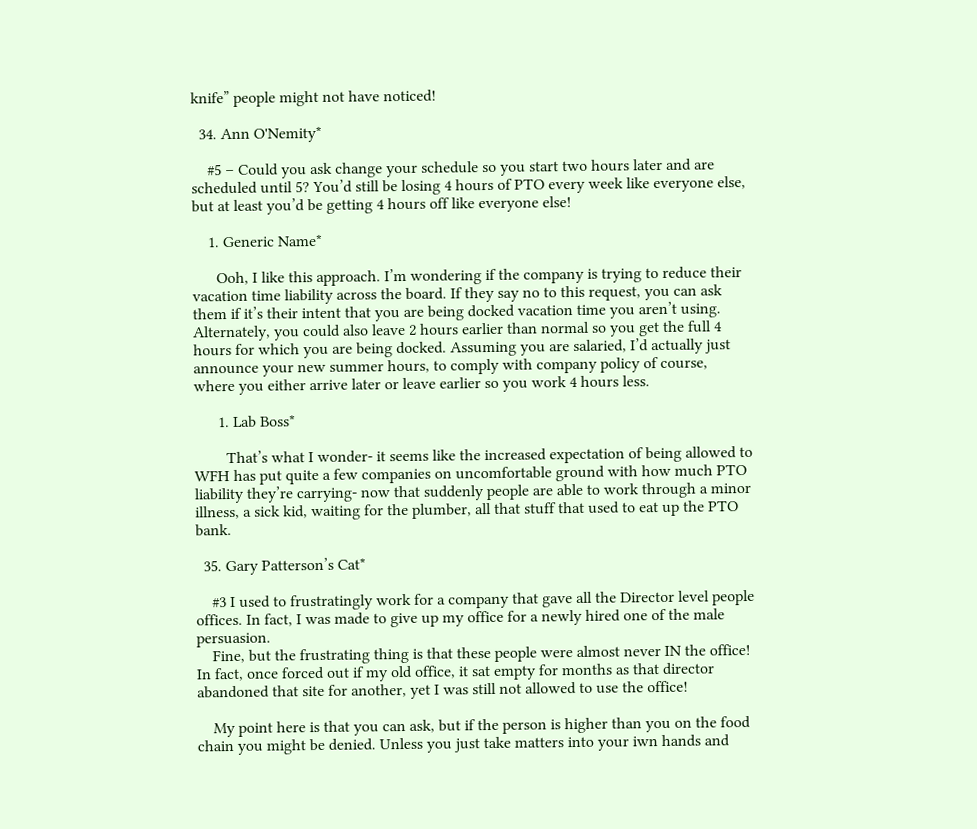knife” people might not have noticed!

  34. Ann O'Nemity*

    #5 – Could you ask change your schedule so you start two hours later and are scheduled until 5? You’d still be losing 4 hours of PTO every week like everyone else, but at least you’d be getting 4 hours off like everyone else!

    1. Generic Name*

      Ooh, I like this approach. I’m wondering if the company is trying to reduce their vacation time liability across the board. If they say no to this request, you can ask them if it’s their intent that you are being docked vacation time you aren’t using. Alternately, you could also leave 2 hours earlier than normal so you get the full 4 hours for which you are being docked. Assuming you are salaried, I’d actually just announce your new summer hours, to comply with company policy of course, where you either arrive later or leave earlier so you work 4 hours less.

      1. Lab Boss*

        That’s what I wonder- it seems like the increased expectation of being allowed to WFH has put quite a few companies on uncomfortable ground with how much PTO liability they’re carrying- now that suddenly people are able to work through a minor illness, a sick kid, waiting for the plumber, all that stuff that used to eat up the PTO bank.

  35. Gary Patterson’s Cat*

    #3 I used to frustratingly work for a company that gave all the Director level people offices. In fact, I was made to give up my office for a newly hired one of the male persuasion.
    Fine, but the frustrating thing is that these people were almost never IN the office! In fact, once forced out if my old office, it sat empty for months as that director abandoned that site for another, yet I was still not allowed to use the office!

    My point here is that you can ask, but if the person is higher than you on the food chain you might be denied. Unless you just take matters into your iwn hands and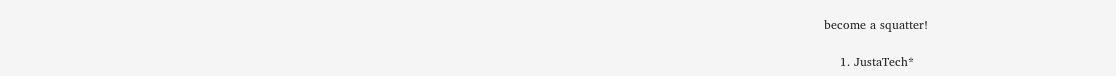become a squatter!

    1. JustaTech*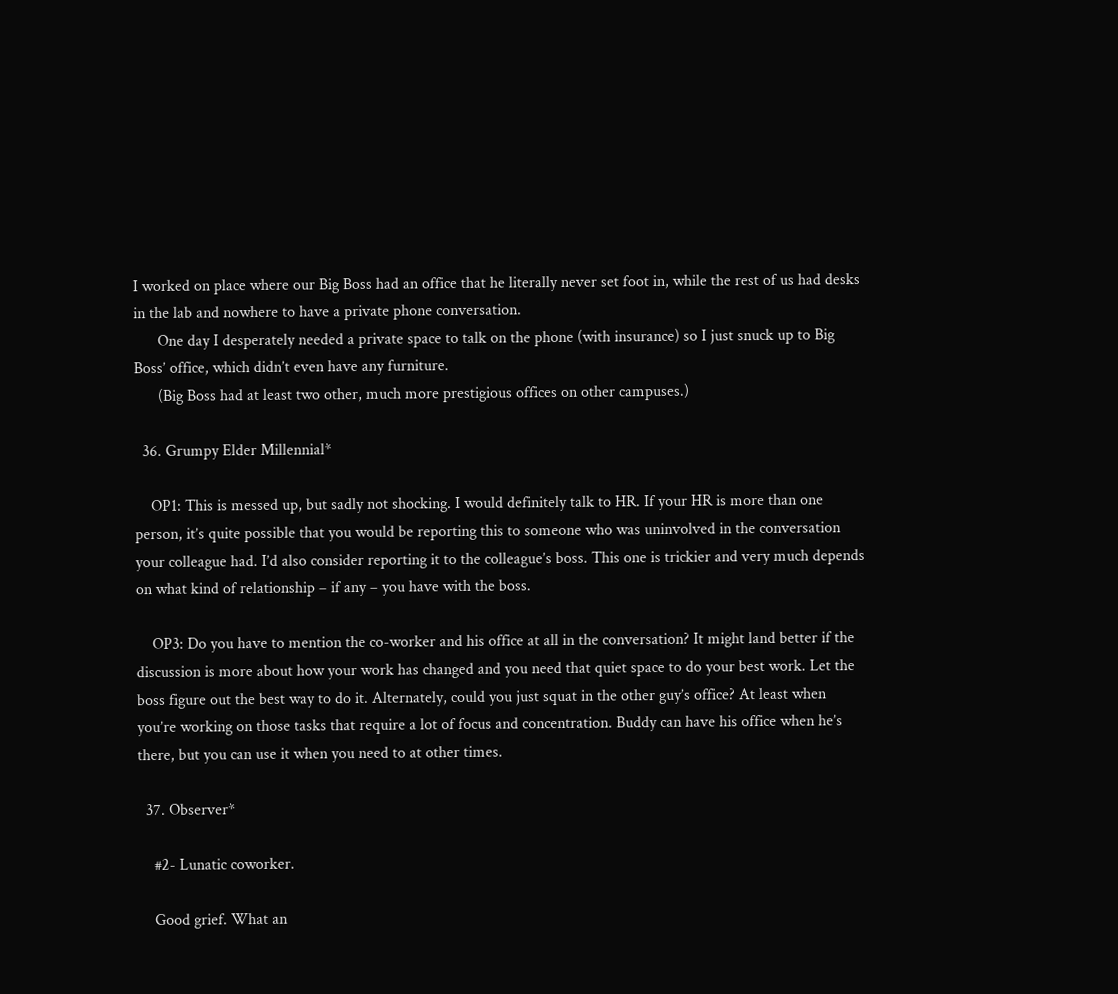I worked on place where our Big Boss had an office that he literally never set foot in, while the rest of us had desks in the lab and nowhere to have a private phone conversation.
      One day I desperately needed a private space to talk on the phone (with insurance) so I just snuck up to Big Boss’ office, which didn’t even have any furniture.
      (Big Boss had at least two other, much more prestigious offices on other campuses.)

  36. Grumpy Elder Millennial*

    OP1: This is messed up, but sadly not shocking. I would definitely talk to HR. If your HR is more than one person, it’s quite possible that you would be reporting this to someone who was uninvolved in the conversation your colleague had. I’d also consider reporting it to the colleague’s boss. This one is trickier and very much depends on what kind of relationship – if any – you have with the boss.

    OP3: Do you have to mention the co-worker and his office at all in the conversation? It might land better if the discussion is more about how your work has changed and you need that quiet space to do your best work. Let the boss figure out the best way to do it. Alternately, could you just squat in the other guy’s office? At least when you’re working on those tasks that require a lot of focus and concentration. Buddy can have his office when he’s there, but you can use it when you need to at other times.

  37. Observer*

    #2- Lunatic coworker.

    Good grief. What an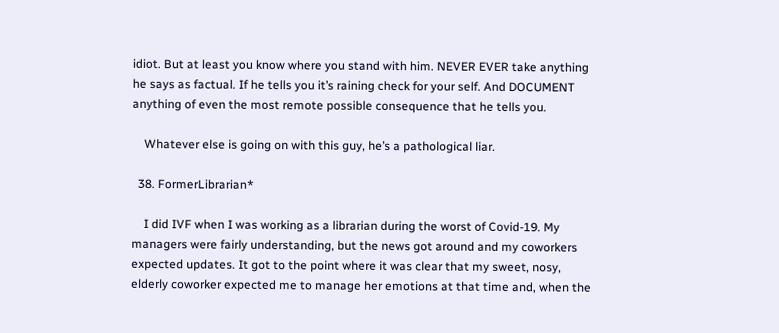idiot. But at least you know where you stand with him. NEVER EVER take anything he says as factual. If he tells you it’s raining check for your self. And DOCUMENT anything of even the most remote possible consequence that he tells you.

    Whatever else is going on with this guy, he’s a pathological liar.

  38. FormerLibrarian*

    I did IVF when I was working as a librarian during the worst of Covid-19. My managers were fairly understanding, but the news got around and my coworkers expected updates. It got to the point where it was clear that my sweet, nosy, elderly coworker expected me to manage her emotions at that time and, when the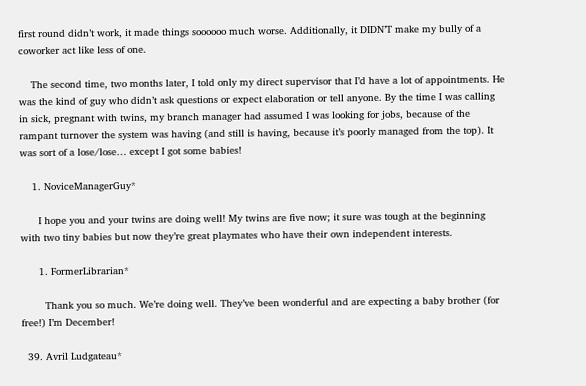first round didn’t work, it made things soooooo much worse. Additionally, it DIDN’T make my bully of a coworker act like less of one.

    The second time, two months later, I told only my direct supervisor that I’d have a lot of appointments. He was the kind of guy who didn’t ask questions or expect elaboration or tell anyone. By the time I was calling in sick, pregnant with twins, my branch manager had assumed I was looking for jobs, because of the rampant turnover the system was having (and still is having, because it’s poorly managed from the top). It was sort of a lose/lose… except I got some babies!

    1. NoviceManagerGuy*

      I hope you and your twins are doing well! My twins are five now; it sure was tough at the beginning with two tiny babies but now they’re great playmates who have their own independent interests.

      1. FormerLibrarian*

        Thank you so much. We’re doing well. They’ve been wonderful and are expecting a baby brother (for free!) I’m December!

  39. Avril Ludgateau*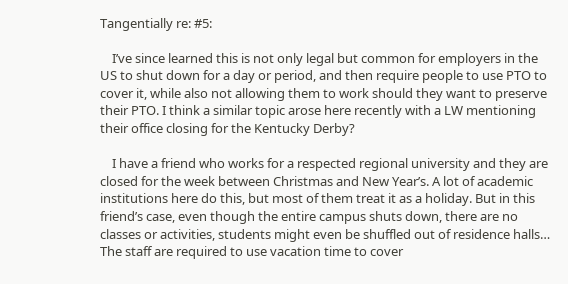Tangentially re: #5:

    I’ve since learned this is not only legal but common for employers in the US to shut down for a day or period, and then require people to use PTO to cover it, while also not allowing them to work should they want to preserve their PTO. I think a similar topic arose here recently with a LW mentioning their office closing for the Kentucky Derby?

    I have a friend who works for a respected regional university and they are closed for the week between Christmas and New Year’s. A lot of academic institutions here do this, but most of them treat it as a holiday. But in this friend’s case, even though the entire campus shuts down, there are no classes or activities, students might even be shuffled out of residence halls… The staff are required to use vacation time to cover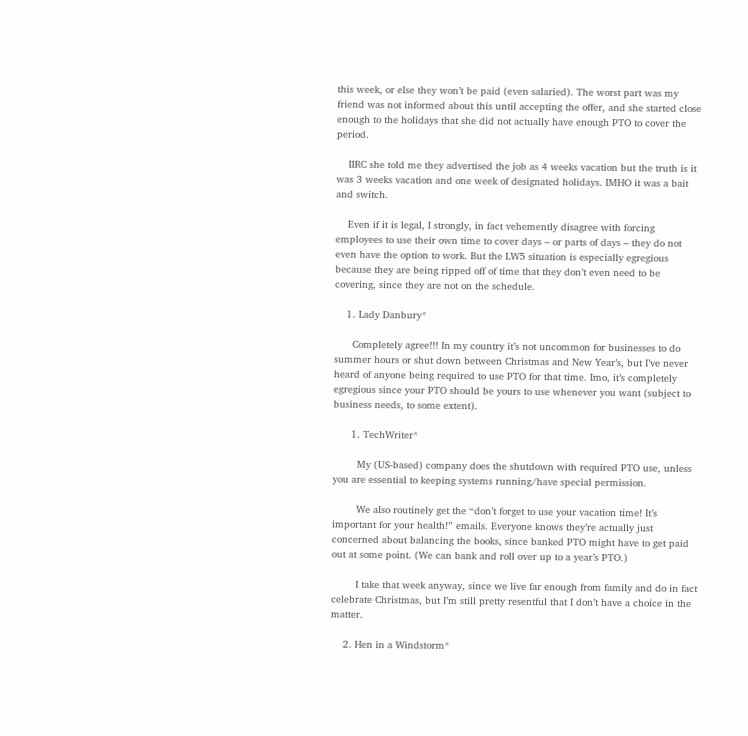this week, or else they won’t be paid (even salaried). The worst part was my friend was not informed about this until accepting the offer, and she started close enough to the holidays that she did not actually have enough PTO to cover the period.

    IIRC she told me they advertised the job as 4 weeks vacation but the truth is it was 3 weeks vacation and one week of designated holidays. IMHO it was a bait and switch.

    Even if it is legal, I strongly, in fact vehemently disagree with forcing employees to use their own time to cover days – or parts of days – they do not even have the option to work. But the LW5 situation is especially egregious because they are being ripped off of time that they don’t even need to be covering, since they are not on the schedule.

    1. Lady Danbury*

      Completely agree!!! In my country it’s not uncommon for businesses to do summer hours or shut down between Christmas and New Year’s, but I’ve never heard of anyone being required to use PTO for that time. Imo, it’s completely egregious since your PTO should be yours to use whenever you want (subject to business needs, to some extent).

      1. TechWriter*

        My (US-based) company does the shutdown with required PTO use, unless you are essential to keeping systems running/have special permission.

        We also routinely get the “don’t forget to use your vacation time! It’s important for your health!” emails. Everyone knows they’re actually just concerned about balancing the books, since banked PTO might have to get paid out at some point. (We can bank and roll over up to a year’s PTO.)

        I take that week anyway, since we live far enough from family and do in fact celebrate Christmas, but I’m still pretty resentful that I don’t have a choice in the matter.

    2. Hen in a Windstorm*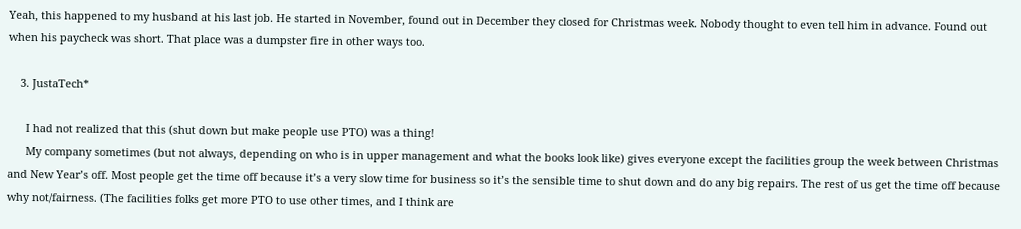Yeah, this happened to my husband at his last job. He started in November, found out in December they closed for Christmas week. Nobody thought to even tell him in advance. Found out when his paycheck was short. That place was a dumpster fire in other ways too.

    3. JustaTech*

      I had not realized that this (shut down but make people use PTO) was a thing!
      My company sometimes (but not always, depending on who is in upper management and what the books look like) gives everyone except the facilities group the week between Christmas and New Year’s off. Most people get the time off because it’s a very slow time for business so it’s the sensible time to shut down and do any big repairs. The rest of us get the time off because why not/fairness. (The facilities folks get more PTO to use other times, and I think are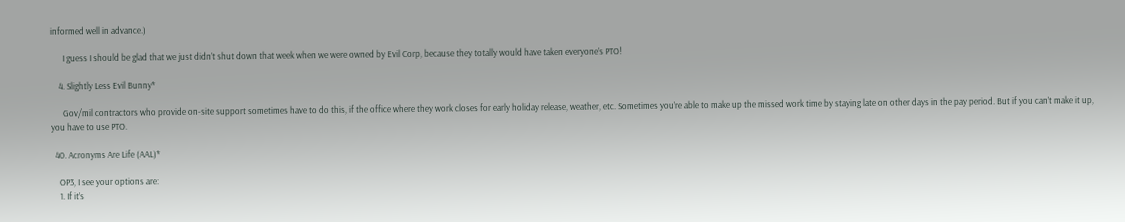informed well in advance.)

      I guess I should be glad that we just didn’t shut down that week when we were owned by Evil Corp, because they totally would have taken everyone’s PTO!

    4. Slightly Less Evil Bunny*

      Gov/mil contractors who provide on-site support sometimes have to do this, if the office where they work closes for early holiday release, weather, etc. Sometimes you’re able to make up the missed work time by staying late on other days in the pay period. But if you can’t make it up, you have to use PTO.

  40. Acronyms Are Life (AAL)*

    OP3, I see your options are:
    1. If it’s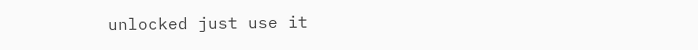unlocked just use it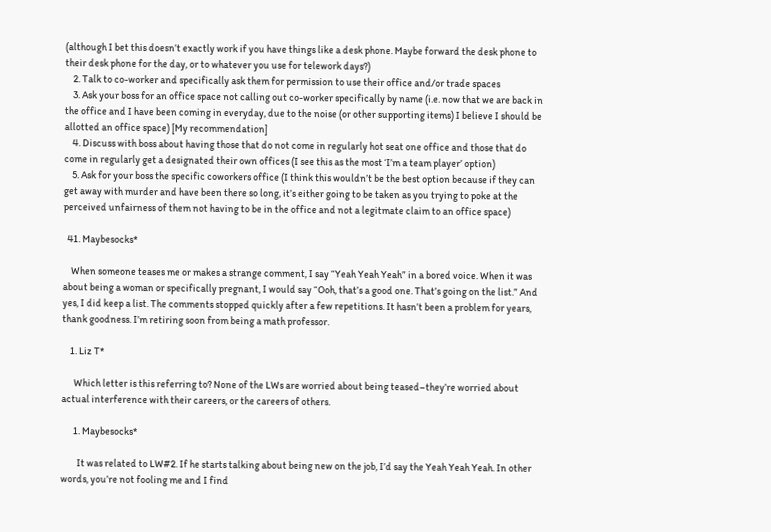(although I bet this doesn’t exactly work if you have things like a desk phone. Maybe forward the desk phone to their desk phone for the day, or to whatever you use for telework days?)
    2. Talk to co-worker and specifically ask them for permission to use their office and/or trade spaces
    3. Ask your boss for an office space not calling out co-worker specifically by name (i.e. now that we are back in the office and I have been coming in everyday, due to the noise (or other supporting items) I believe I should be allotted an office space) [My recommendation]
    4. Discuss with boss about having those that do not come in regularly hot seat one office and those that do come in regularly get a designated their own offices (I see this as the most ‘I’m a team player’ option)
    5. Ask for your boss the specific coworkers office (I think this wouldn’t be the best option because if they can get away with murder and have been there so long, it’s either going to be taken as you trying to poke at the perceived unfairness of them not having to be in the office and not a legitmate claim to an office space)

  41. Maybesocks*

    When someone teases me or makes a strange comment, I say “Yeah Yeah Yeah” in a bored voice. When it was about being a woman or specifically pregnant, I would say “Ooh, that’s a good one. That’s going on the list.” And yes, I did keep a list. The comments stopped quickly after a few repetitions. It hasn’t been a problem for years, thank goodness. I’m retiring soon from being a math professor.

    1. Liz T*

      Which letter is this referring to? None of the LWs are worried about being teased–they’re worried about actual interference with their careers, or the careers of others.

      1. Maybesocks*

        It was related to LW#2. If he starts talking about being new on the job, I’d say the Yeah Yeah Yeah. In other words, you’re not fooling me and I find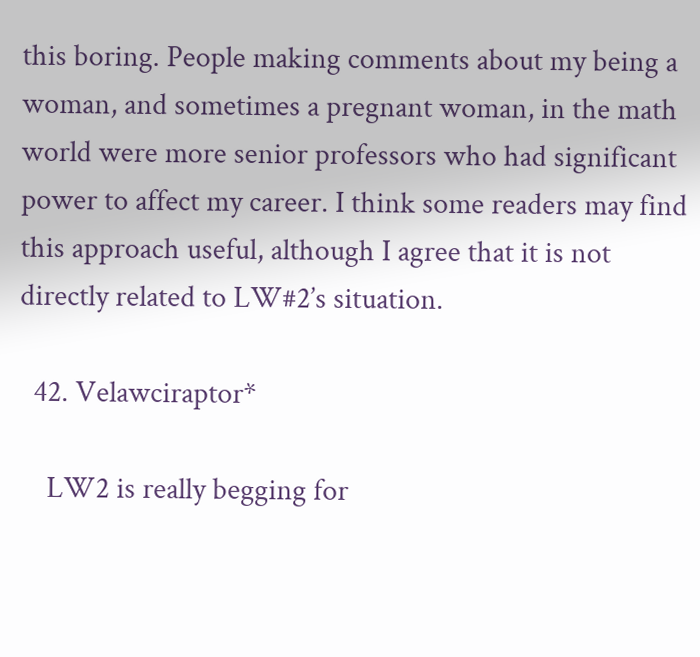this boring. People making comments about my being a woman, and sometimes a pregnant woman, in the math world were more senior professors who had significant power to affect my career. I think some readers may find this approach useful, although I agree that it is not directly related to LW#2’s situation.

  42. Velawciraptor*

    LW2 is really begging for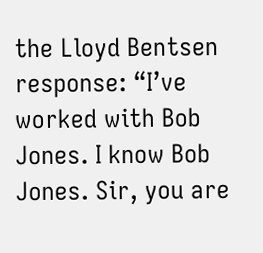the Lloyd Bentsen response: “I’ve worked with Bob Jones. I know Bob Jones. Sir, you are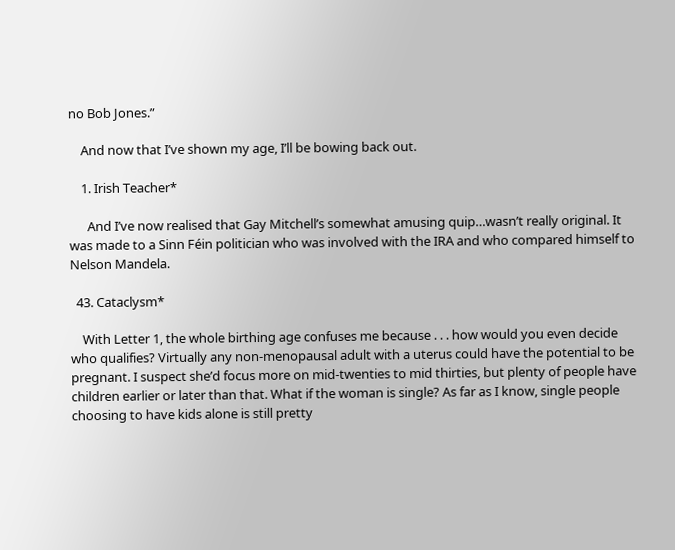no Bob Jones.”

    And now that I’ve shown my age, I’ll be bowing back out.

    1. Irish Teacher*

      And I’ve now realised that Gay Mitchell’s somewhat amusing quip…wasn’t really original. It was made to a Sinn Féin politician who was involved with the IRA and who compared himself to Nelson Mandela.

  43. Cataclysm*

    With Letter 1, the whole birthing age confuses me because . . . how would you even decide who qualifies? Virtually any non-menopausal adult with a uterus could have the potential to be pregnant. I suspect she’d focus more on mid-twenties to mid thirties, but plenty of people have children earlier or later than that. What if the woman is single? As far as I know, single people choosing to have kids alone is still pretty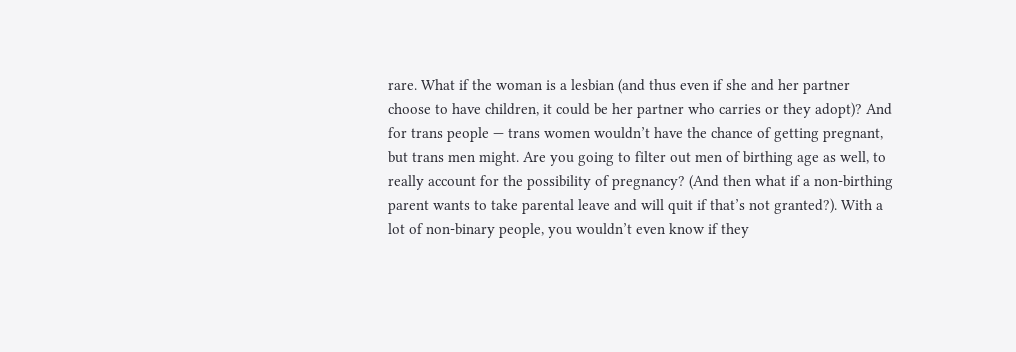rare. What if the woman is a lesbian (and thus even if she and her partner choose to have children, it could be her partner who carries or they adopt)? And for trans people — trans women wouldn’t have the chance of getting pregnant, but trans men might. Are you going to filter out men of birthing age as well, to really account for the possibility of pregnancy? (And then what if a non-birthing parent wants to take parental leave and will quit if that’s not granted?). With a lot of non-binary people, you wouldn’t even know if they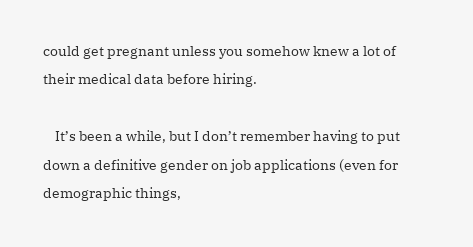could get pregnant unless you somehow knew a lot of their medical data before hiring.

    It’s been a while, but I don’t remember having to put down a definitive gender on job applications (even for demographic things,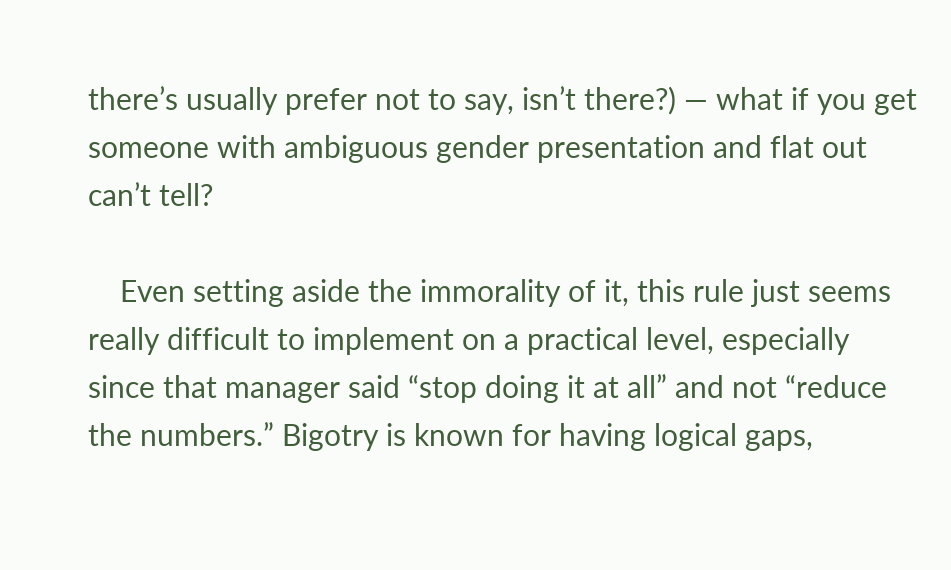there’s usually prefer not to say, isn’t there?) — what if you get someone with ambiguous gender presentation and flat out can’t tell?

    Even setting aside the immorality of it, this rule just seems really difficult to implement on a practical level, especially since that manager said “stop doing it at all” and not “reduce the numbers.” Bigotry is known for having logical gaps,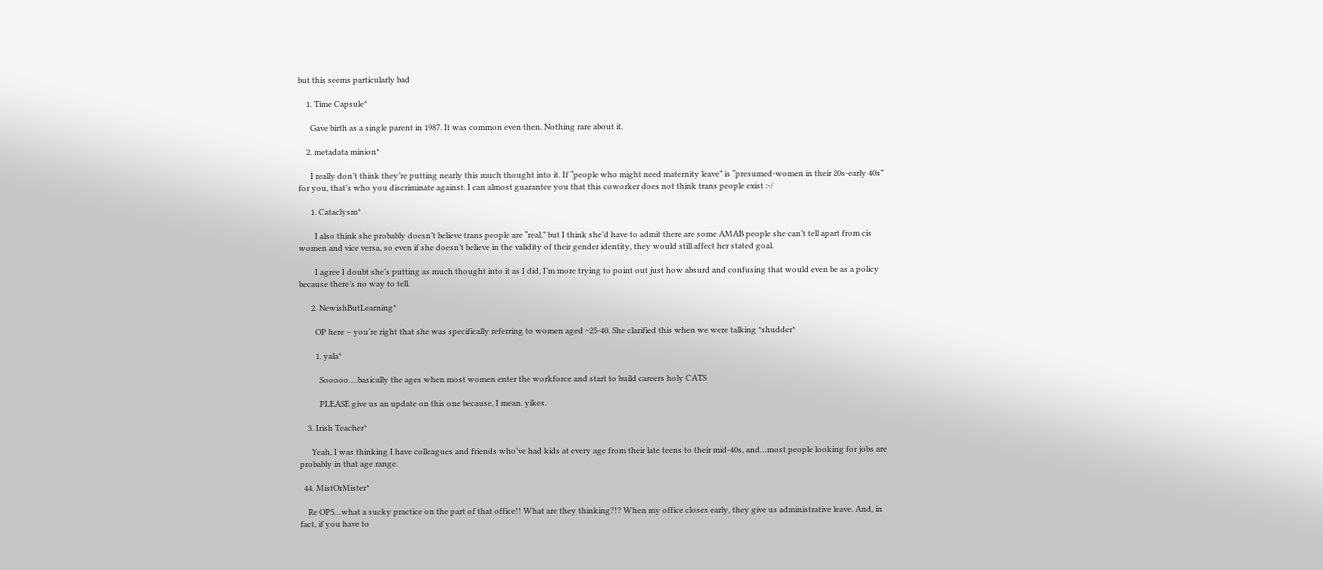but this seems particularly bad

    1. Time Capsule*

      Gave birth as a single parent in 1987. It was common even then. Nothing rare about it.

    2. metadata minion*

      I really don’t think they’re putting nearly this much thought into it. If “people who might need maternity leave” is “presumed-women in their 20s-early 40s” for you, that’s who you discriminate against. I can almost guarantee you that this coworker does not think trans people exist :-/

      1. Cataclysm*

        I also think she probably doesn’t believe trans people are “real,” but I think she’d have to admit there are some AMAB people she can’t tell apart from cis women and vice versa, so even if she doesn’t believe in the validity of their gender identity, they would still affect her stated goal.

        I agree I doubt she’s putting as much thought into it as I did, I’m more trying to point out just how absurd and confusing that would even be as a policy because there’s no way to tell.

      2. NewishButLearning*

        OP here – you’re right that she was specifically referring to women aged ~25-40. She clarified this when we were talking *shudder*

        1. yala*

          Sooooo….basically the ages when most women enter the workforce and start to build careers holy CATS

          PLEASE give us an update on this one because, I mean. yikes.

    3. Irish Teacher*

      Yeah, I was thinking I have colleagues and friends who’ve had kids at every age from their late teens to their mid-40s, and…most people looking for jobs are probably in that age range.

  44. MistOrMister*

    Re OP5…what a sucky practice on the part of that office!! What are they thinking?!? When my office closes early, they give us administrative leave. And, in fact, if you have to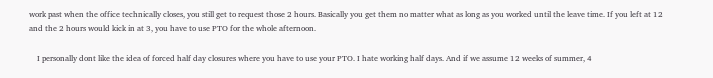work past when the office technically closes, you still get to request those 2 hours. Basically you get them no matter what as long as you worked until the leave time. If you left at 12 and the 2 hours would kick in at 3, you have to use PTO for the whole afternoon.

    I personally dont like the idea of forced half day closures where you have to use your PTO. I hate working half days. And if we assume 12 weeks of summer, 4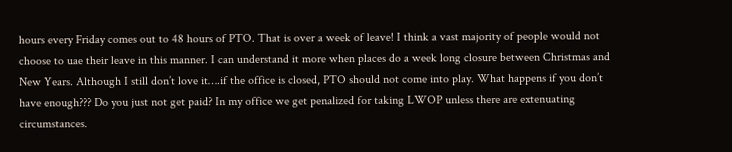hours every Friday comes out to 48 hours of PTO. That is over a week of leave! I think a vast majority of people would not choose to uae their leave in this manner. I can understand it more when places do a week long closure between Christmas and New Years. Although I still don’t love it….if the office is closed, PTO should not come into play. What happens if you don’t have enough??? Do you just not get paid? In my office we get penalized for taking LWOP unless there are extenuating circumstances.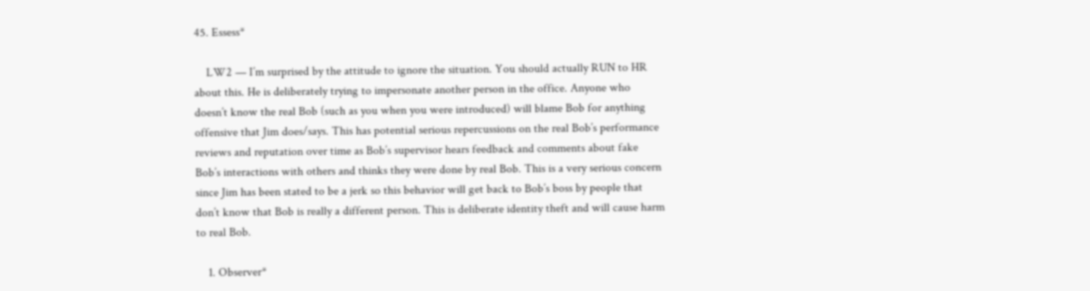45. Essess*

    LW2 — I’m surprised by the attitude to ignore the situation. You should actually RUN to HR about this. He is deliberately trying to impersonate another person in the office. Anyone who doesn’t know the real Bob (such as you when you were introduced) will blame Bob for anything offensive that Jim does/says. This has potential serious repercussions on the real Bob’s performance reviews and reputation over time as Bob’s supervisor hears feedback and comments about fake Bob’s interactions with others and thinks they were done by real Bob. This is a very serious concern since Jim has been stated to be a jerk so this behavior will get back to Bob’s boss by people that don’t know that Bob is really a different person. This is deliberate identity theft and will cause harm to real Bob.

    1. Observer*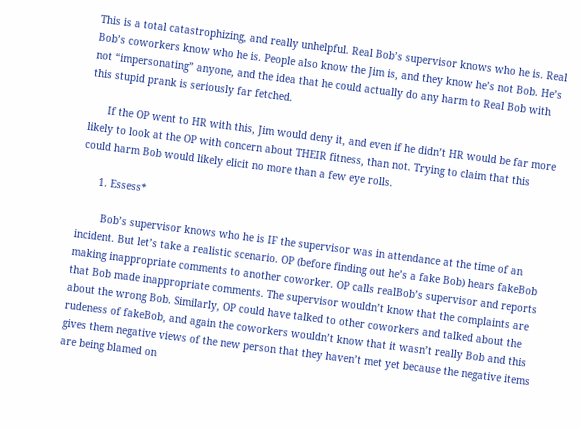This is a total catastrophizing, and really unhelpful. Real Bob’s supervisor knows who he is. Real Bob’s coworkers know who he is. People also know the Jim is, and they know he’s not Bob. He’s not “impersonating” anyone, and the idea that he could actually do any harm to Real Bob with this stupid prank is seriously far fetched.

      If the OP went to HR with this, Jim would deny it, and even if he didn’t HR would be far more likely to look at the OP with concern about THEIR fitness, than not. Trying to claim that this could harm Bob would likely elicit no more than a few eye rolls.

      1. Essess*

        Bob’s supervisor knows who he is IF the supervisor was in attendance at the time of an incident. But let’s take a realistic scenario. OP (before finding out he’s a fake Bob) hears fakeBob making inappropriate comments to another coworker. OP calls realBob’s supervisor and reports that Bob made inappropriate comments. The supervisor wouldn’t know that the complaints are about the wrong Bob. Similarly, OP could have talked to other coworkers and talked about the rudeness of fakeBob, and again the coworkers wouldn’t know that it wasn’t really Bob and this gives them negative views of the new person that they haven’t met yet because the negative items are being blamed on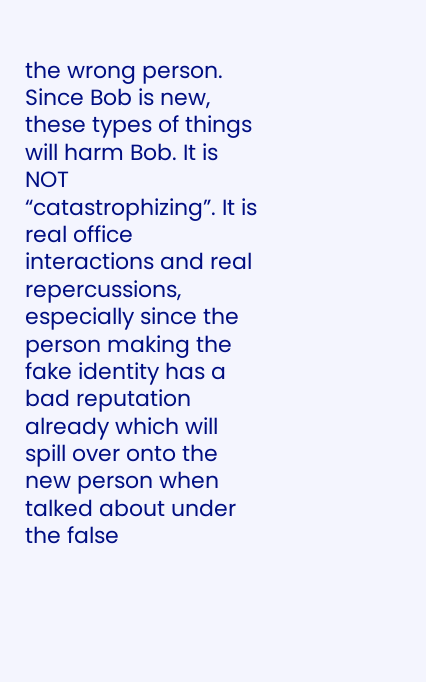the wrong person. Since Bob is new, these types of things will harm Bob. It is NOT “catastrophizing”. It is real office interactions and real repercussions, especially since the person making the fake identity has a bad reputation already which will spill over onto the new person when talked about under the false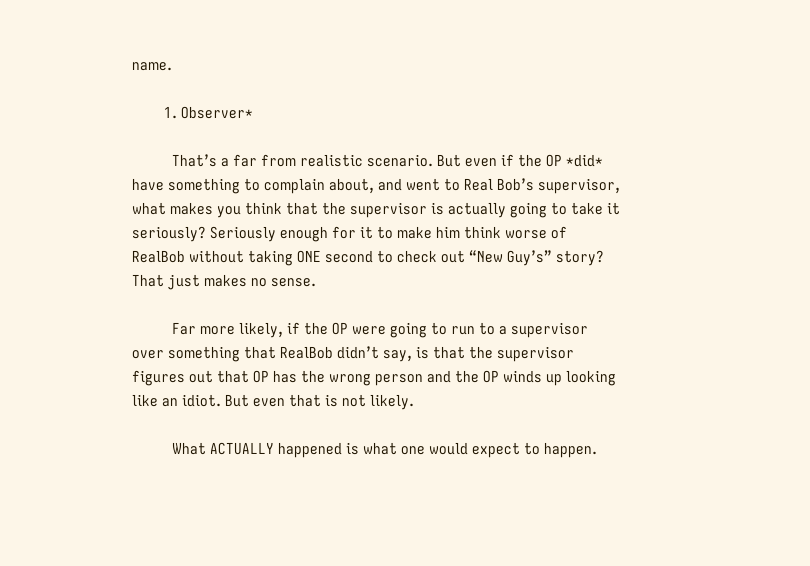name.

        1. Observer*

          That’s a far from realistic scenario. But even if the OP *did* have something to complain about, and went to Real Bob’s supervisor, what makes you think that the supervisor is actually going to take it seriously? Seriously enough for it to make him think worse of RealBob without taking ONE second to check out “New Guy’s” story? That just makes no sense.

          Far more likely, if the OP were going to run to a supervisor over something that RealBob didn’t say, is that the supervisor figures out that OP has the wrong person and the OP winds up looking like an idiot. But even that is not likely.

          What ACTUALLY happened is what one would expect to happen.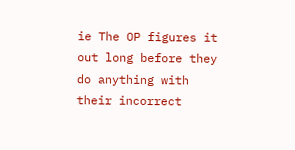ie The OP figures it out long before they do anything with their incorrect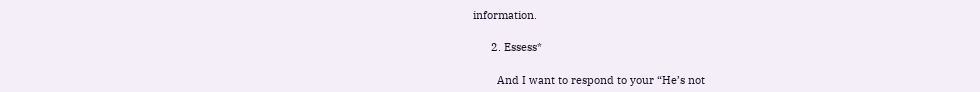information.

      2. Essess*

        And I want to respond to your “He’s not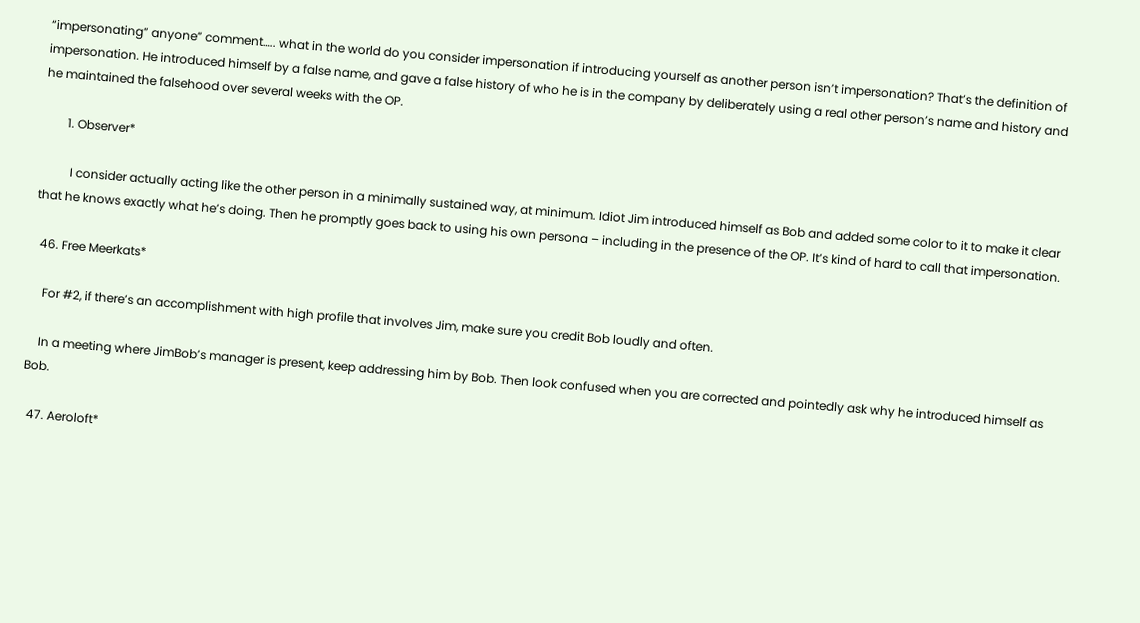“impersonating” anyone” comment….. what in the world do you consider impersonation if introducing yourself as another person isn’t impersonation? That’s the definition of impersonation. He introduced himself by a false name, and gave a false history of who he is in the company by deliberately using a real other person’s name and history and he maintained the falsehood over several weeks with the OP.

        1. Observer*

          I consider actually acting like the other person in a minimally sustained way, at minimum. Idiot Jim introduced himself as Bob and added some color to it to make it clear that he knows exactly what he’s doing. Then he promptly goes back to using his own persona – including in the presence of the OP. It’s kind of hard to call that impersonation.

  46. Free Meerkats*

    For #2, if there’s an accomplishment with high profile that involves Jim, make sure you credit Bob loudly and often.

    In a meeting where JimBob’s manager is present, keep addressing him by Bob. Then look confused when you are corrected and pointedly ask why he introduced himself as Bob.

  47. Aeroloft*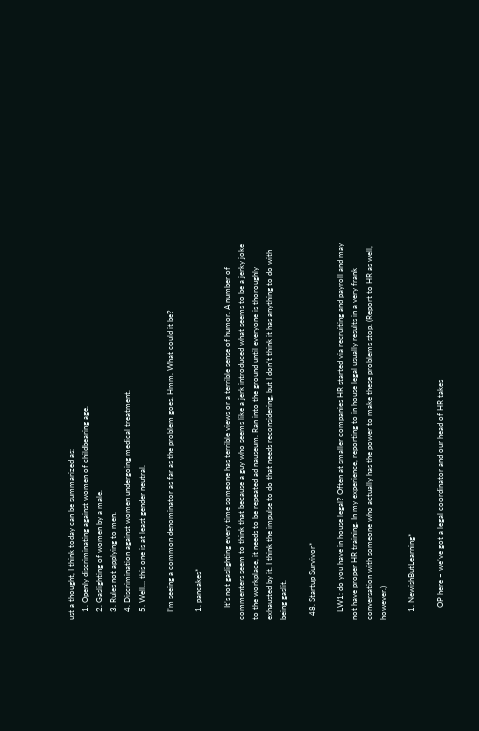ust a thought, I think today can be summarized as:
    1. Openly discriminating against women of childbearing age.
    2. Gaslighting of women by a male.
    3. Rules not applying to men.
    4. Discrimination against women undergoing medical treatment.
    5. Well… this one is at least gender neutral.

    I’m seeing a common denominator as far as the problem goes. Hmm. What could it be?

    1. pancakes*

      It’s not gaslighting every time someone has terrible views or a terrible sense of humor. A number of commenters seem to think that because a guy who seems like a jerk introduced what seems to be a jerky joke to the workplace, it needs to be repeated ad nauseum. Ran into the ground until everyone is thoroughly exhausted by it. I think the impulse to do that needs reconsidering, but I don’t think it has anything to do with being gaslit.

  48. Startup Survivor*

    LW1: do you have in house legal? Often at smaller companies HR started via recruiting and payroll and may not have proper HR training. In my experience, reporting to in house legal usually results in a very frank conversation with someone who actually has the power to make these problems stop. (Report to HR as well, however.)

    1. NewishButLearning*

      OP here – we’ve got a legal coordinator and our head of HR takes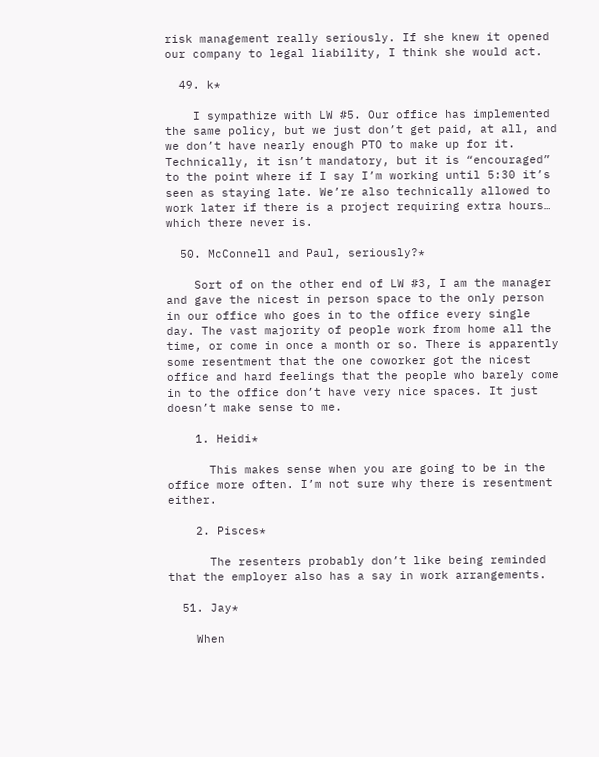risk management really seriously. If she knew it opened our company to legal liability, I think she would act.

  49. k*

    I sympathize with LW #5. Our office has implemented the same policy, but we just don’t get paid, at all, and we don’t have nearly enough PTO to make up for it. Technically, it isn’t mandatory, but it is “encouraged” to the point where if I say I’m working until 5:30 it’s seen as staying late. We’re also technically allowed to work later if there is a project requiring extra hours… which there never is.

  50. McConnell and Paul, seriously?*

    Sort of on the other end of LW #3, I am the manager and gave the nicest in person space to the only person in our office who goes in to the office every single day. The vast majority of people work from home all the time, or come in once a month or so. There is apparently some resentment that the one coworker got the nicest office and hard feelings that the people who barely come in to the office don’t have very nice spaces. It just doesn’t make sense to me.

    1. Heidi*

      This makes sense when you are going to be in the office more often. I’m not sure why there is resentment either.

    2. Pisces*

      The resenters probably don’t like being reminded that the employer also has a say in work arrangements.

  51. Jay*

    When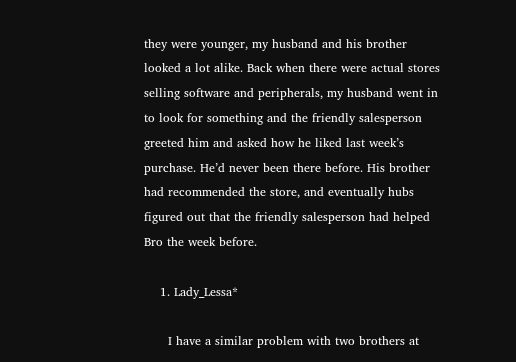they were younger, my husband and his brother looked a lot alike. Back when there were actual stores selling software and peripherals, my husband went in to look for something and the friendly salesperson greeted him and asked how he liked last week’s purchase. He’d never been there before. His brother had recommended the store, and eventually hubs figured out that the friendly salesperson had helped Bro the week before.

    1. Lady_Lessa*

      I have a similar problem with two brothers at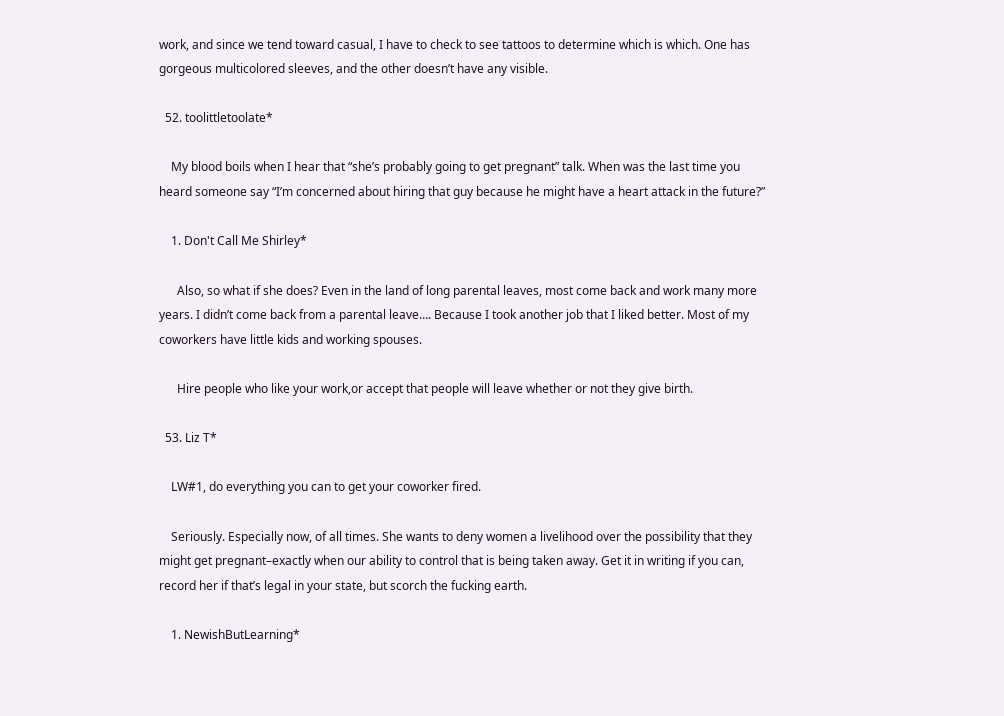work, and since we tend toward casual, I have to check to see tattoos to determine which is which. One has gorgeous multicolored sleeves, and the other doesn’t have any visible.

  52. toolittletoolate*

    My blood boils when I hear that “she’s probably going to get pregnant” talk. When was the last time you heard someone say “I’m concerned about hiring that guy because he might have a heart attack in the future?”

    1. Don't Call Me Shirley*

      Also, so what if she does? Even in the land of long parental leaves, most come back and work many more years. I didn’t come back from a parental leave…. Because I took another job that I liked better. Most of my coworkers have little kids and working spouses.

      Hire people who like your work,or accept that people will leave whether or not they give birth.

  53. Liz T*

    LW#1, do everything you can to get your coworker fired.

    Seriously. Especially now, of all times. She wants to deny women a livelihood over the possibility that they might get pregnant–exactly when our ability to control that is being taken away. Get it in writing if you can, record her if that’s legal in your state, but scorch the fucking earth.

    1. NewishButLearning*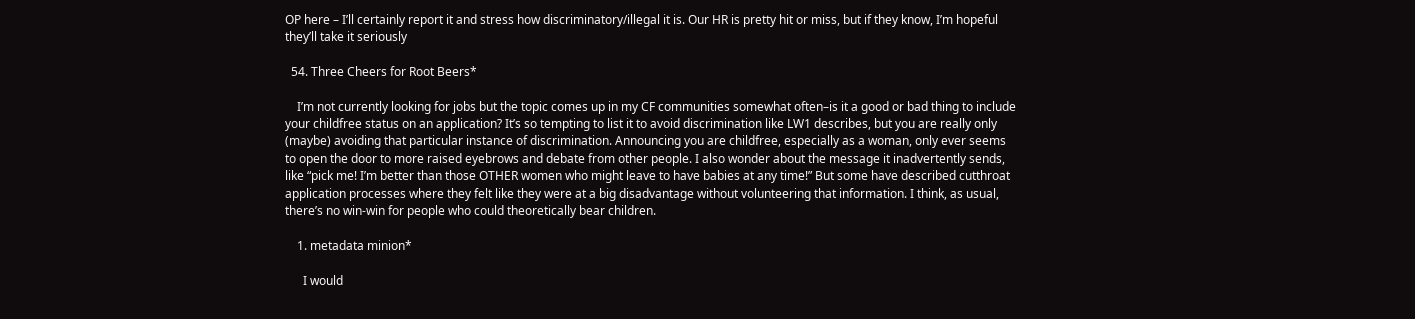OP here – I’ll certainly report it and stress how discriminatory/illegal it is. Our HR is pretty hit or miss, but if they know, I’m hopeful they’ll take it seriously

  54. Three Cheers for Root Beers*

    I’m not currently looking for jobs but the topic comes up in my CF communities somewhat often–is it a good or bad thing to include your childfree status on an application? It’s so tempting to list it to avoid discrimination like LW1 describes, but you are really only (maybe) avoiding that particular instance of discrimination. Announcing you are childfree, especially as a woman, only ever seems to open the door to more raised eyebrows and debate from other people. I also wonder about the message it inadvertently sends, like “pick me! I’m better than those OTHER women who might leave to have babies at any time!” But some have described cutthroat application processes where they felt like they were at a big disadvantage without volunteering that information. I think, as usual, there’s no win-win for people who could theoretically bear children.

    1. metadata minion*

      I would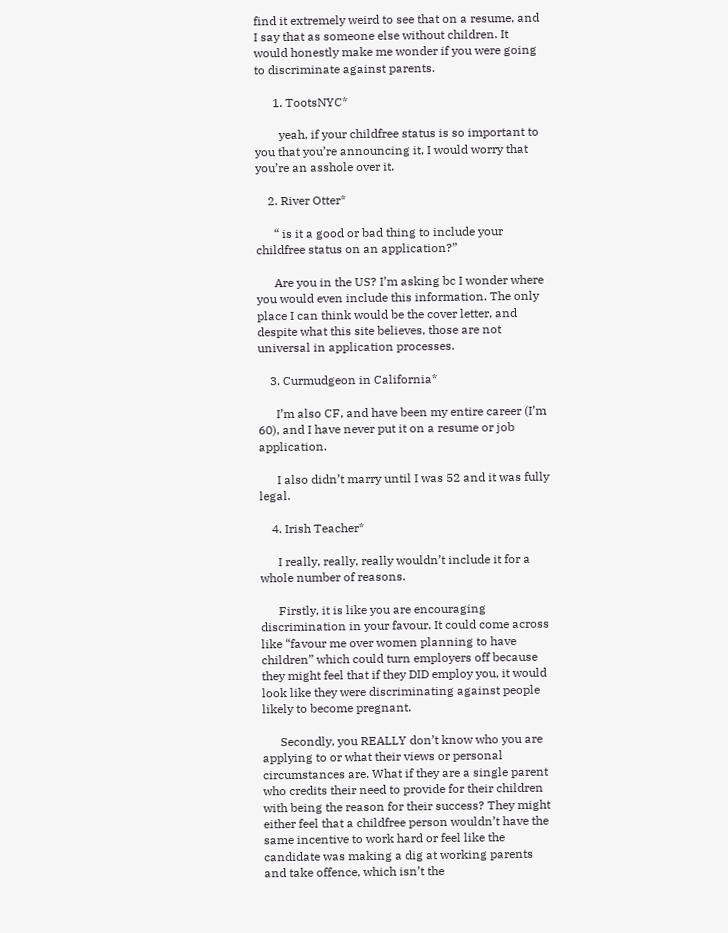find it extremely weird to see that on a resume, and I say that as someone else without children. It would honestly make me wonder if you were going to discriminate against parents.

      1. TootsNYC*

        yeah, if your childfree status is so important to you that you’re announcing it, I would worry that you’re an asshole over it.

    2. River Otter*

      “ is it a good or bad thing to include your childfree status on an application?”

      Are you in the US? I’m asking bc I wonder where you would even include this information. The only place I can think would be the cover letter, and despite what this site believes, those are not universal in application processes.

    3. Curmudgeon in California*

      I’m also CF, and have been my entire career (I’m 60), and I have never put it on a resume or job application.

      I also didn’t marry until I was 52 and it was fully legal.

    4. Irish Teacher*

      I really, really, really wouldn’t include it for a whole number of reasons.

      Firstly, it is like you are encouraging discrimination in your favour. It could come across like “favour me over women planning to have children” which could turn employers off because they might feel that if they DID employ you, it would look like they were discriminating against people likely to become pregnant.

      Secondly, you REALLY don’t know who you are applying to or what their views or personal circumstances are. What if they are a single parent who credits their need to provide for their children with being the reason for their success? They might either feel that a childfree person wouldn’t have the same incentive to work hard or feel like the candidate was making a dig at working parents and take offence, which isn’t the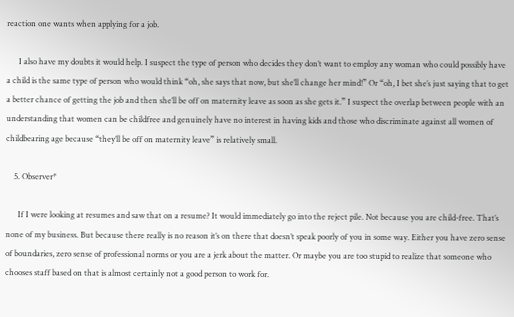reaction one wants when applying for a job.

      I also have my doubts it would help. I suspect the type of person who decides they don’t want to employ any woman who could possibly have a child is the same type of person who would think “oh, she says that now, but she’ll change her mind!” Or “oh, I bet she’s just saying that to get a better chance of getting the job and then she’ll be off on maternity leave as soon as she gets it.” I suspect the overlap between people with an understanding that women can be childfree and genuinely have no interest in having kids and those who discriminate against all women of childbearing age because “they’ll be off on maternity leave” is relatively small.

    5. Observer*

      If I were looking at resumes and saw that on a resume? It would immediately go into the reject pile. Not because you are child-free. That’s none of my business. But because there really is no reason it’s on there that doesn’t speak poorly of you in some way. Either you have zero sense of boundaries, zero sense of professional norms or you are a jerk about the matter. Or maybe you are too stupid to realize that someone who chooses staff based on that is almost certainly not a good person to work for.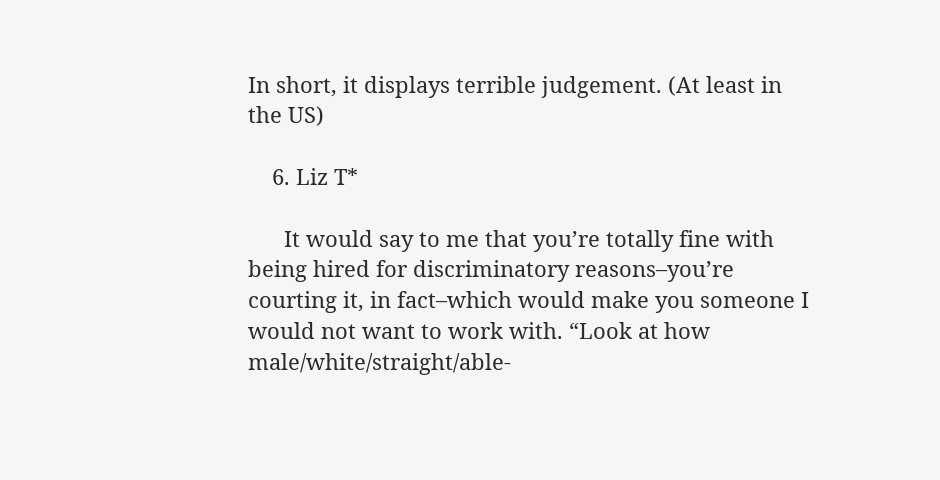In short, it displays terrible judgement. (At least in the US)

    6. Liz T*

      It would say to me that you’re totally fine with being hired for discriminatory reasons–you’re courting it, in fact–which would make you someone I would not want to work with. “Look at how male/white/straight/able-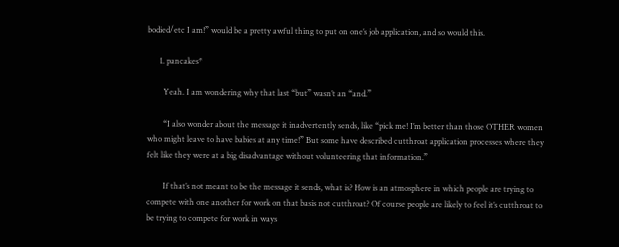bodied/etc I am!” would be a pretty awful thing to put on one’s job application, and so would this.

      1. pancakes*

        Yeah. I am wondering why that last “but” wasn’t an “and.”

        “I also wonder about the message it inadvertently sends, like “pick me! I’m better than those OTHER women who might leave to have babies at any time!” But some have described cutthroat application processes where they felt like they were at a big disadvantage without volunteering that information.”

        If that’s not meant to be the message it sends, what is? How is an atmosphere in which people are trying to compete with one another for work on that basis not cutthroat? Of course people are likely to feel it’s cutthroat to be trying to compete for work in ways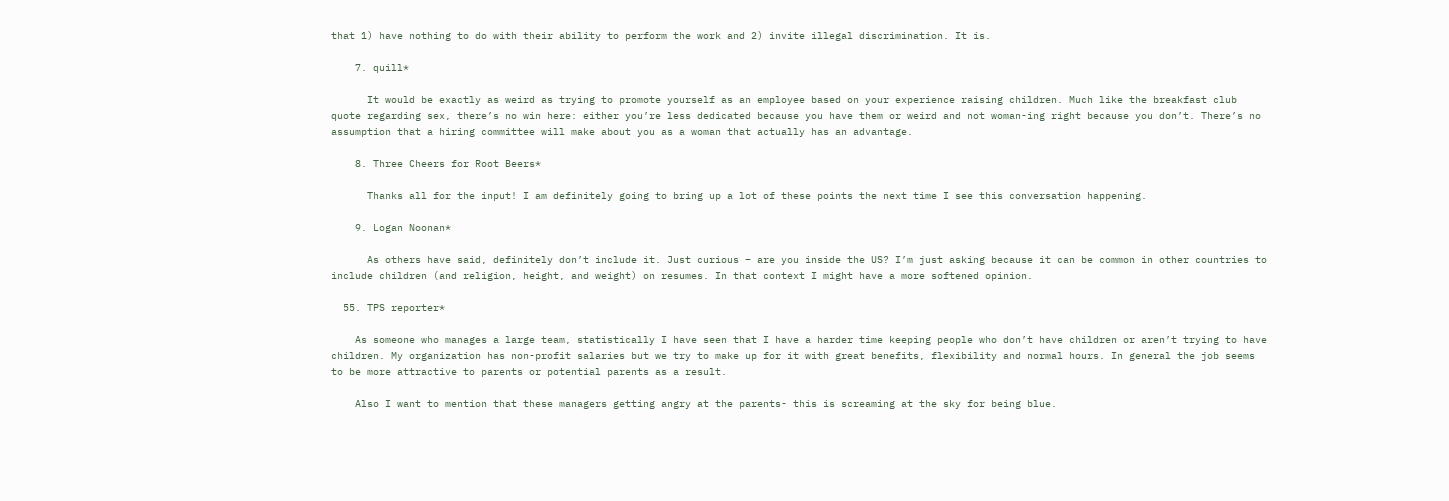that 1) have nothing to do with their ability to perform the work and 2) invite illegal discrimination. It is.

    7. quill*

      It would be exactly as weird as trying to promote yourself as an employee based on your experience raising children. Much like the breakfast club quote regarding sex, there’s no win here: either you’re less dedicated because you have them or weird and not woman-ing right because you don’t. There’s no assumption that a hiring committee will make about you as a woman that actually has an advantage.

    8. Three Cheers for Root Beers*

      Thanks all for the input! I am definitely going to bring up a lot of these points the next time I see this conversation happening.

    9. Logan Noonan*

      As others have said, definitely don’t include it. Just curious – are you inside the US? I’m just asking because it can be common in other countries to include children (and religion, height, and weight) on resumes. In that context I might have a more softened opinion.

  55. TPS reporter*

    As someone who manages a large team, statistically I have seen that I have a harder time keeping people who don’t have children or aren’t trying to have children. My organization has non-profit salaries but we try to make up for it with great benefits, flexibility and normal hours. In general the job seems to be more attractive to parents or potential parents as a result.

    Also I want to mention that these managers getting angry at the parents- this is screaming at the sky for being blue.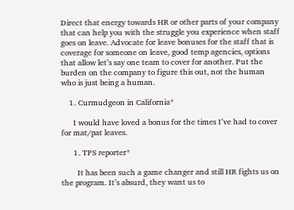Direct that energy towards HR or other parts of your company that can help you with the struggle you experience when staff goes on leave. Advocate for leave bonuses for the staff that is coverage for someone on leave, good temp agencies, options that allow let’s say one team to cover for another. Put the burden on the company to figure this out, not the human who is just being a human.

    1. Curmudgeon in California*

      I would have loved a bonus for the times I’ve had to cover for mat/pat leaves.

      1. TPS reporter*

        It has been such a game changer and still HR fights us on the program. It’s absurd, they want us to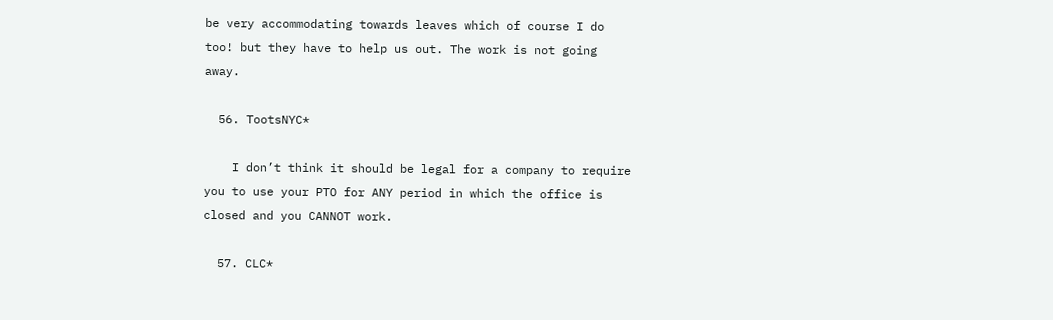be very accommodating towards leaves which of course I do too! but they have to help us out. The work is not going away.

  56. TootsNYC*

    I don’t think it should be legal for a company to require you to use your PTO for ANY period in which the office is closed and you CANNOT work.

  57. CLC*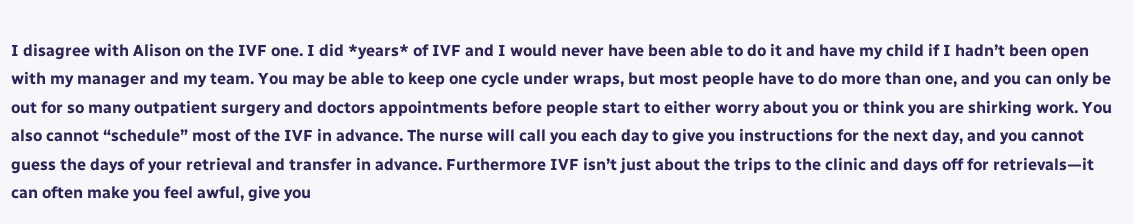I disagree with Alison on the IVF one. I did *years* of IVF and I would never have been able to do it and have my child if I hadn’t been open with my manager and my team. You may be able to keep one cycle under wraps, but most people have to do more than one, and you can only be out for so many outpatient surgery and doctors appointments before people start to either worry about you or think you are shirking work. You also cannot “schedule” most of the IVF in advance. The nurse will call you each day to give you instructions for the next day, and you cannot guess the days of your retrieval and transfer in advance. Furthermore IVF isn’t just about the trips to the clinic and days off for retrievals—it can often make you feel awful, give you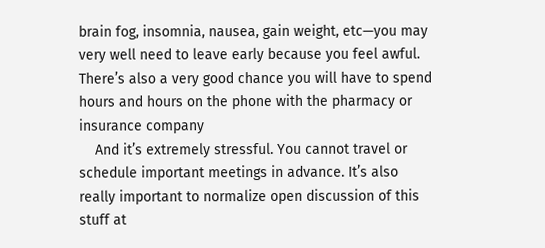brain fog, insomnia, nausea, gain weight, etc—you may very well need to leave early because you feel awful. There’s also a very good chance you will have to spend hours and hours on the phone with the pharmacy or insurance company
    And it’s extremely stressful. You cannot travel or schedule important meetings in advance. It’s also really important to normalize open discussion of this stuff at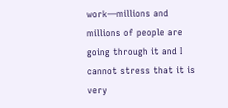work—millions and millions of people are going through it and I cannot stress that it is very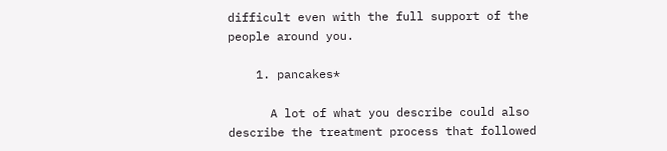difficult even with the full support of the people around you.

    1. pancakes*

      A lot of what you describe could also describe the treatment process that followed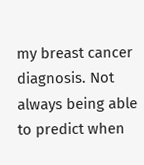my breast cancer diagnosis. Not always being able to predict when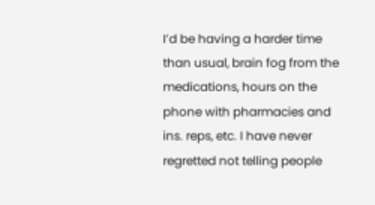I’d be having a harder time than usual, brain fog from the medications, hours on the phone with pharmacies and ins. reps, etc. I have never regretted not telling people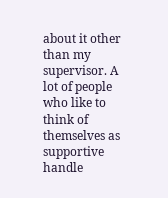about it other than my supervisor. A lot of people who like to think of themselves as supportive handle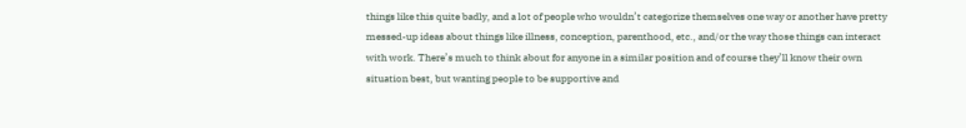things like this quite badly, and a lot of people who wouldn’t categorize themselves one way or another have pretty messed-up ideas about things like illness, conception, parenthood, etc., and/or the way those things can interact with work. There’s much to think about for anyone in a similar position and of course they’ll know their own situation best, but wanting people to be supportive and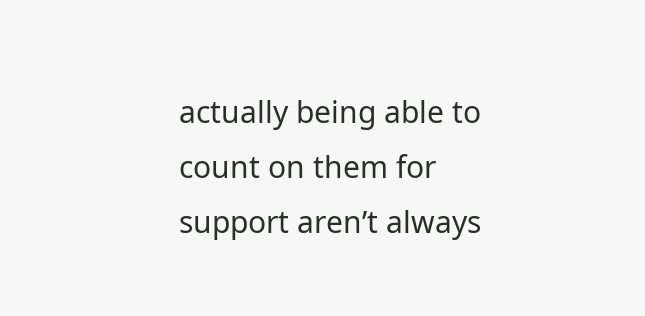actually being able to count on them for support aren’t always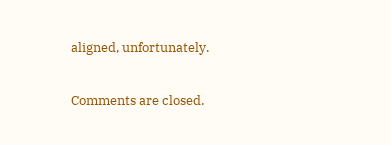aligned, unfortunately.

Comments are closed.